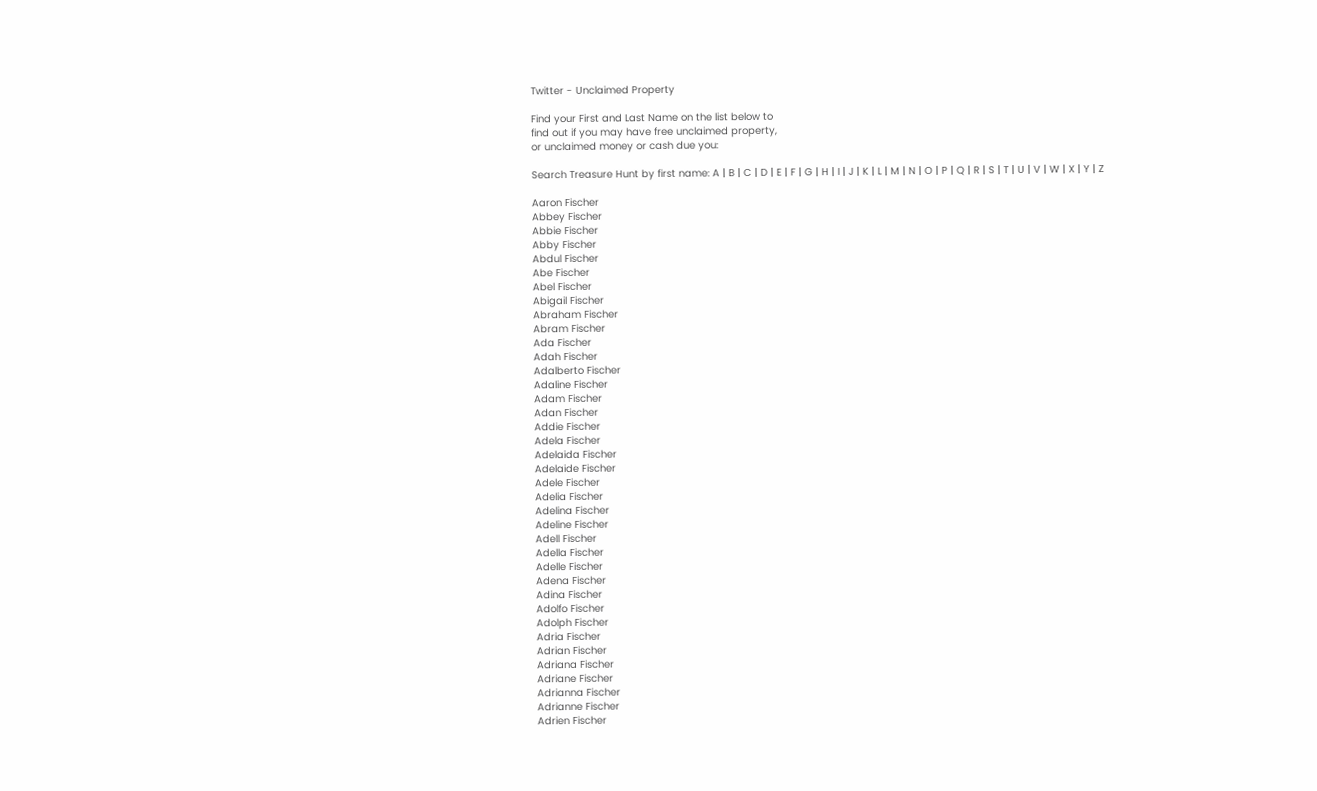Twitter - Unclaimed Property

Find your First and Last Name on the list below to
find out if you may have free unclaimed property,
or unclaimed money or cash due you:

Search Treasure Hunt by first name: A | B | C | D | E | F | G | H | I | J | K | L | M | N | O | P | Q | R | S | T | U | V | W | X | Y | Z

Aaron Fischer
Abbey Fischer
Abbie Fischer
Abby Fischer
Abdul Fischer
Abe Fischer
Abel Fischer
Abigail Fischer
Abraham Fischer
Abram Fischer
Ada Fischer
Adah Fischer
Adalberto Fischer
Adaline Fischer
Adam Fischer
Adan Fischer
Addie Fischer
Adela Fischer
Adelaida Fischer
Adelaide Fischer
Adele Fischer
Adelia Fischer
Adelina Fischer
Adeline Fischer
Adell Fischer
Adella Fischer
Adelle Fischer
Adena Fischer
Adina Fischer
Adolfo Fischer
Adolph Fischer
Adria Fischer
Adrian Fischer
Adriana Fischer
Adriane Fischer
Adrianna Fischer
Adrianne Fischer
Adrien Fischer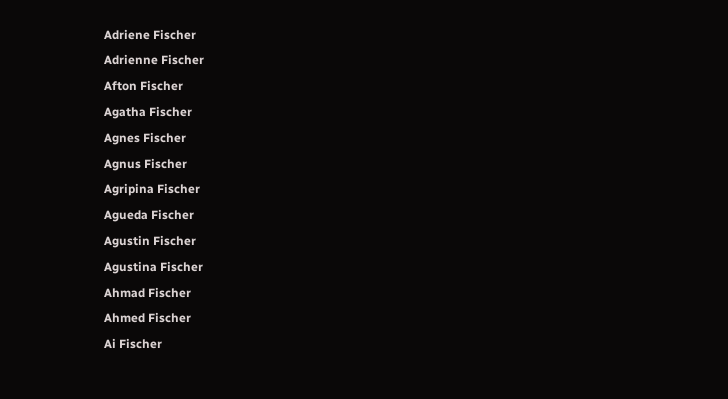Adriene Fischer
Adrienne Fischer
Afton Fischer
Agatha Fischer
Agnes Fischer
Agnus Fischer
Agripina Fischer
Agueda Fischer
Agustin Fischer
Agustina Fischer
Ahmad Fischer
Ahmed Fischer
Ai Fischer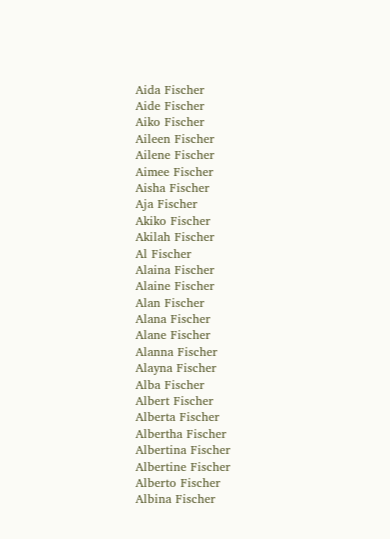Aida Fischer
Aide Fischer
Aiko Fischer
Aileen Fischer
Ailene Fischer
Aimee Fischer
Aisha Fischer
Aja Fischer
Akiko Fischer
Akilah Fischer
Al Fischer
Alaina Fischer
Alaine Fischer
Alan Fischer
Alana Fischer
Alane Fischer
Alanna Fischer
Alayna Fischer
Alba Fischer
Albert Fischer
Alberta Fischer
Albertha Fischer
Albertina Fischer
Albertine Fischer
Alberto Fischer
Albina Fischer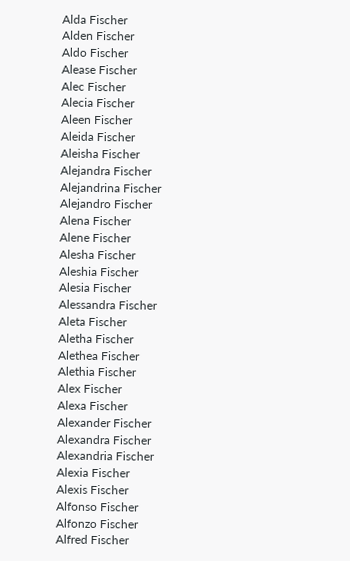Alda Fischer
Alden Fischer
Aldo Fischer
Alease Fischer
Alec Fischer
Alecia Fischer
Aleen Fischer
Aleida Fischer
Aleisha Fischer
Alejandra Fischer
Alejandrina Fischer
Alejandro Fischer
Alena Fischer
Alene Fischer
Alesha Fischer
Aleshia Fischer
Alesia Fischer
Alessandra Fischer
Aleta Fischer
Aletha Fischer
Alethea Fischer
Alethia Fischer
Alex Fischer
Alexa Fischer
Alexander Fischer
Alexandra Fischer
Alexandria Fischer
Alexia Fischer
Alexis Fischer
Alfonso Fischer
Alfonzo Fischer
Alfred Fischer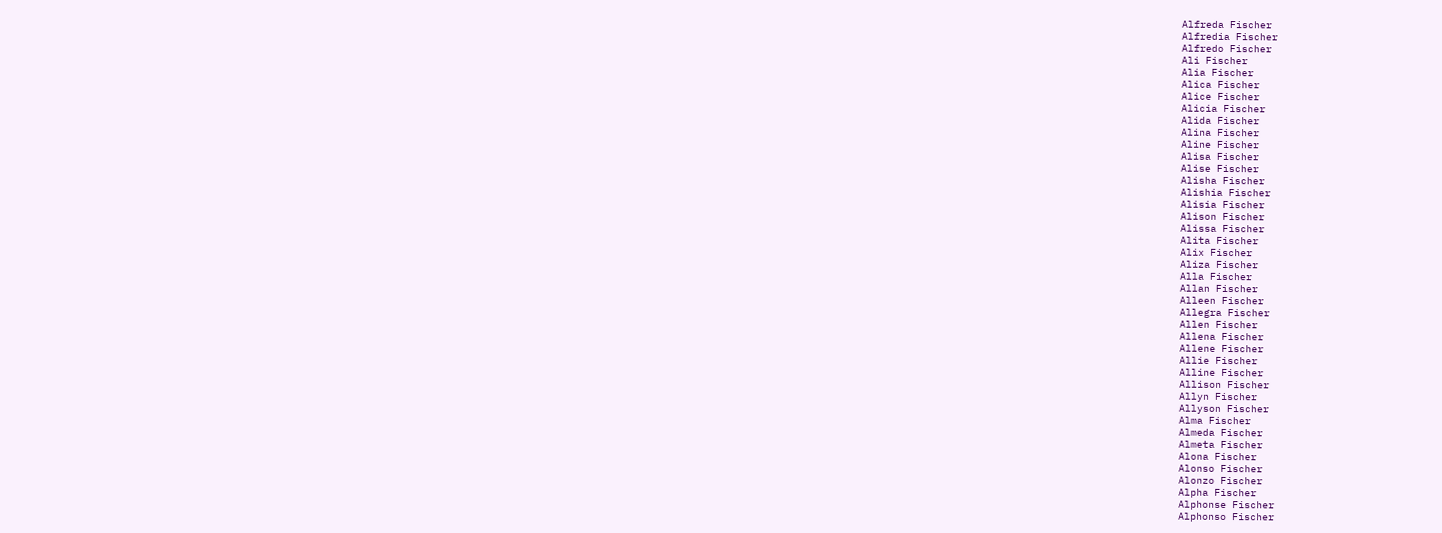Alfreda Fischer
Alfredia Fischer
Alfredo Fischer
Ali Fischer
Alia Fischer
Alica Fischer
Alice Fischer
Alicia Fischer
Alida Fischer
Alina Fischer
Aline Fischer
Alisa Fischer
Alise Fischer
Alisha Fischer
Alishia Fischer
Alisia Fischer
Alison Fischer
Alissa Fischer
Alita Fischer
Alix Fischer
Aliza Fischer
Alla Fischer
Allan Fischer
Alleen Fischer
Allegra Fischer
Allen Fischer
Allena Fischer
Allene Fischer
Allie Fischer
Alline Fischer
Allison Fischer
Allyn Fischer
Allyson Fischer
Alma Fischer
Almeda Fischer
Almeta Fischer
Alona Fischer
Alonso Fischer
Alonzo Fischer
Alpha Fischer
Alphonse Fischer
Alphonso Fischer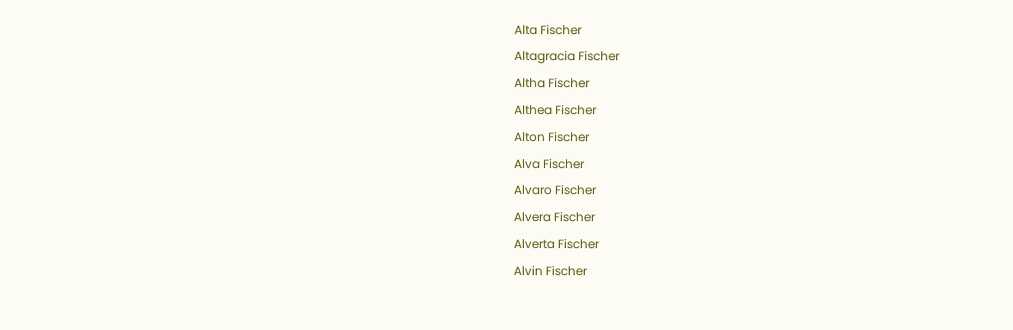Alta Fischer
Altagracia Fischer
Altha Fischer
Althea Fischer
Alton Fischer
Alva Fischer
Alvaro Fischer
Alvera Fischer
Alverta Fischer
Alvin Fischer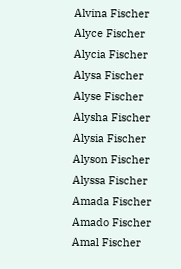Alvina Fischer
Alyce Fischer
Alycia Fischer
Alysa Fischer
Alyse Fischer
Alysha Fischer
Alysia Fischer
Alyson Fischer
Alyssa Fischer
Amada Fischer
Amado Fischer
Amal Fischer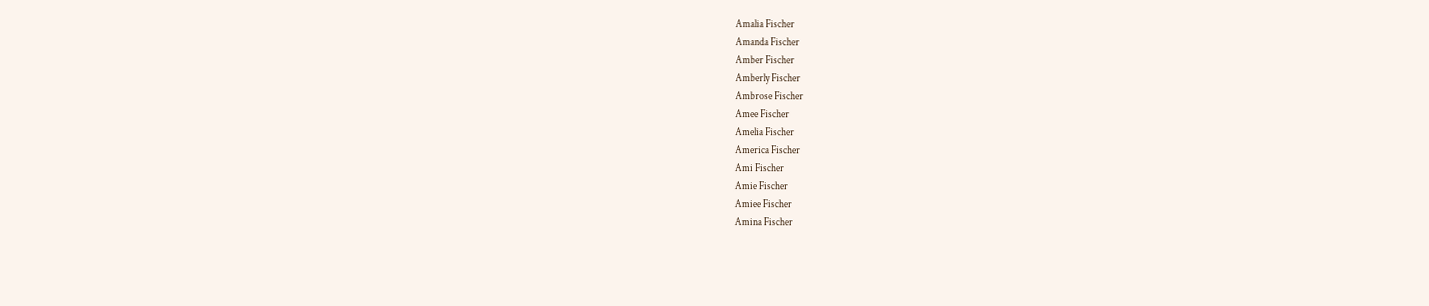Amalia Fischer
Amanda Fischer
Amber Fischer
Amberly Fischer
Ambrose Fischer
Amee Fischer
Amelia Fischer
America Fischer
Ami Fischer
Amie Fischer
Amiee Fischer
Amina Fischer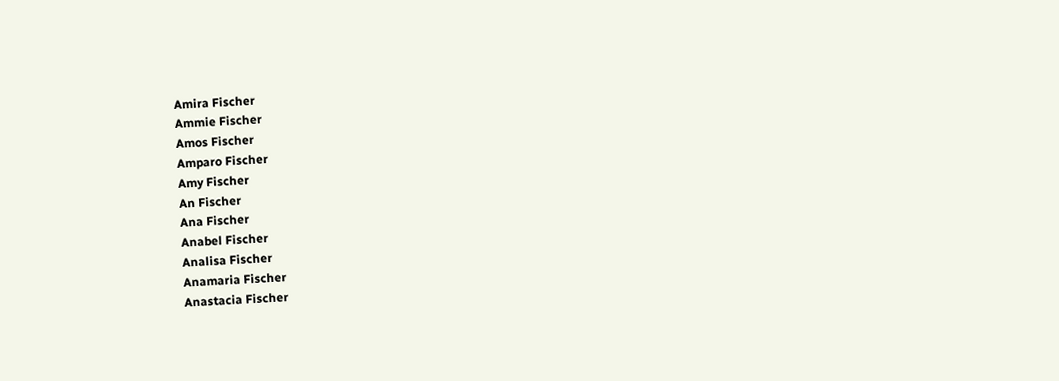Amira Fischer
Ammie Fischer
Amos Fischer
Amparo Fischer
Amy Fischer
An Fischer
Ana Fischer
Anabel Fischer
Analisa Fischer
Anamaria Fischer
Anastacia Fischer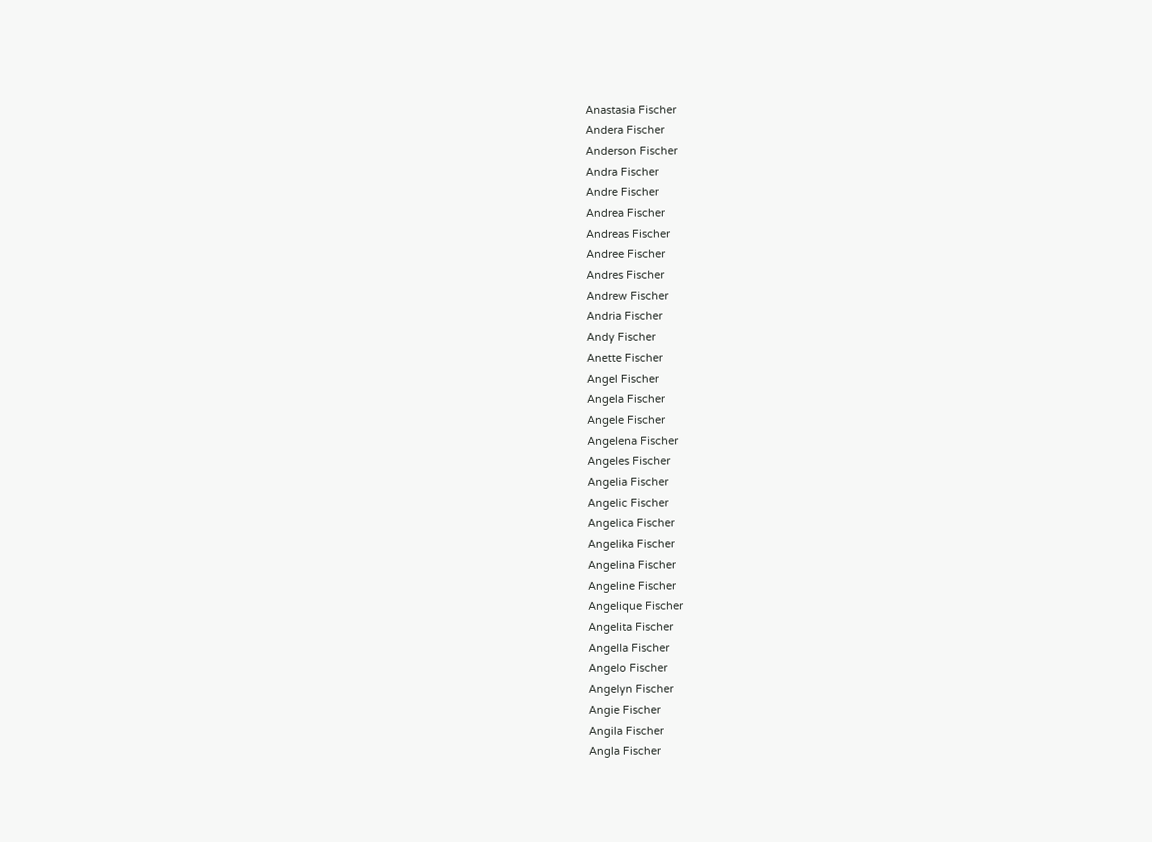Anastasia Fischer
Andera Fischer
Anderson Fischer
Andra Fischer
Andre Fischer
Andrea Fischer
Andreas Fischer
Andree Fischer
Andres Fischer
Andrew Fischer
Andria Fischer
Andy Fischer
Anette Fischer
Angel Fischer
Angela Fischer
Angele Fischer
Angelena Fischer
Angeles Fischer
Angelia Fischer
Angelic Fischer
Angelica Fischer
Angelika Fischer
Angelina Fischer
Angeline Fischer
Angelique Fischer
Angelita Fischer
Angella Fischer
Angelo Fischer
Angelyn Fischer
Angie Fischer
Angila Fischer
Angla Fischer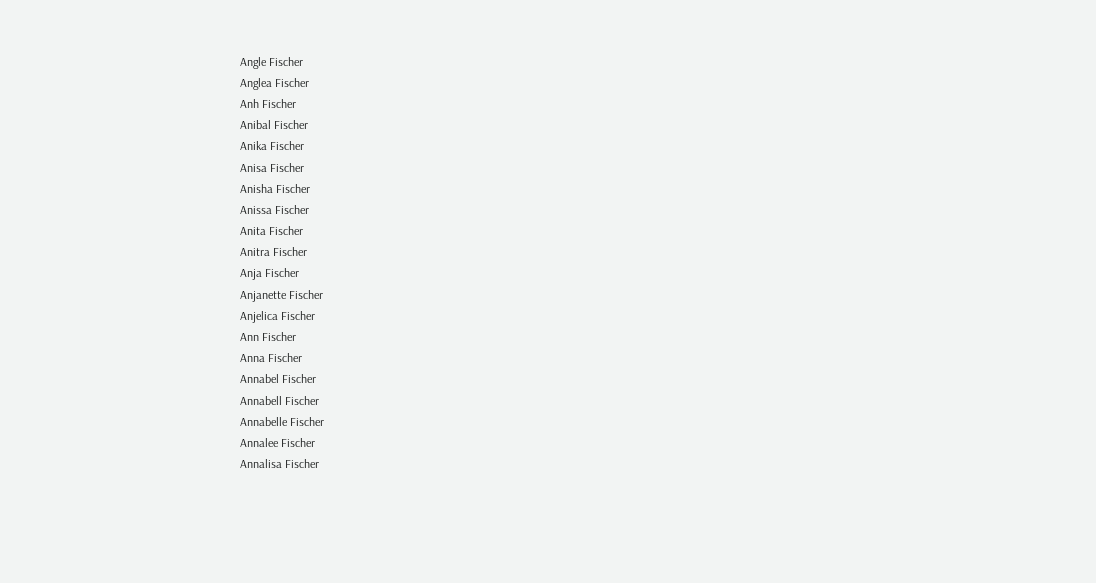Angle Fischer
Anglea Fischer
Anh Fischer
Anibal Fischer
Anika Fischer
Anisa Fischer
Anisha Fischer
Anissa Fischer
Anita Fischer
Anitra Fischer
Anja Fischer
Anjanette Fischer
Anjelica Fischer
Ann Fischer
Anna Fischer
Annabel Fischer
Annabell Fischer
Annabelle Fischer
Annalee Fischer
Annalisa Fischer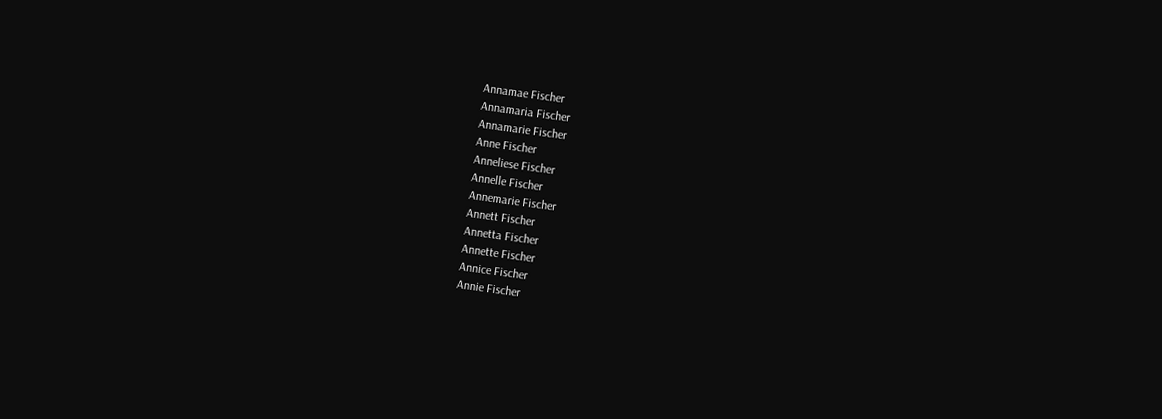Annamae Fischer
Annamaria Fischer
Annamarie Fischer
Anne Fischer
Anneliese Fischer
Annelle Fischer
Annemarie Fischer
Annett Fischer
Annetta Fischer
Annette Fischer
Annice Fischer
Annie Fischer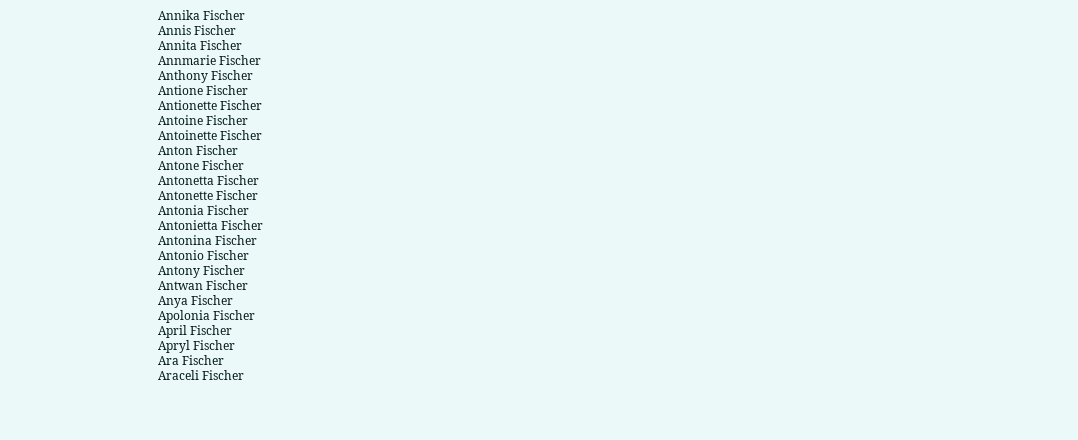Annika Fischer
Annis Fischer
Annita Fischer
Annmarie Fischer
Anthony Fischer
Antione Fischer
Antionette Fischer
Antoine Fischer
Antoinette Fischer
Anton Fischer
Antone Fischer
Antonetta Fischer
Antonette Fischer
Antonia Fischer
Antonietta Fischer
Antonina Fischer
Antonio Fischer
Antony Fischer
Antwan Fischer
Anya Fischer
Apolonia Fischer
April Fischer
Apryl Fischer
Ara Fischer
Araceli Fischer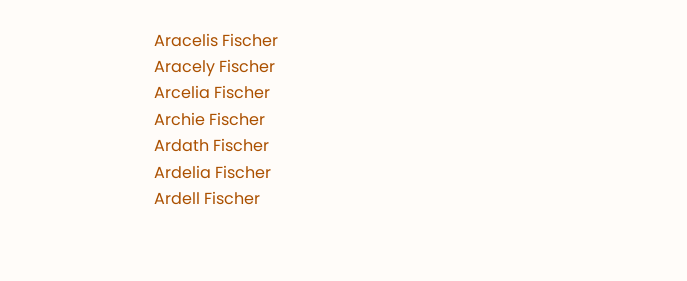Aracelis Fischer
Aracely Fischer
Arcelia Fischer
Archie Fischer
Ardath Fischer
Ardelia Fischer
Ardell Fischer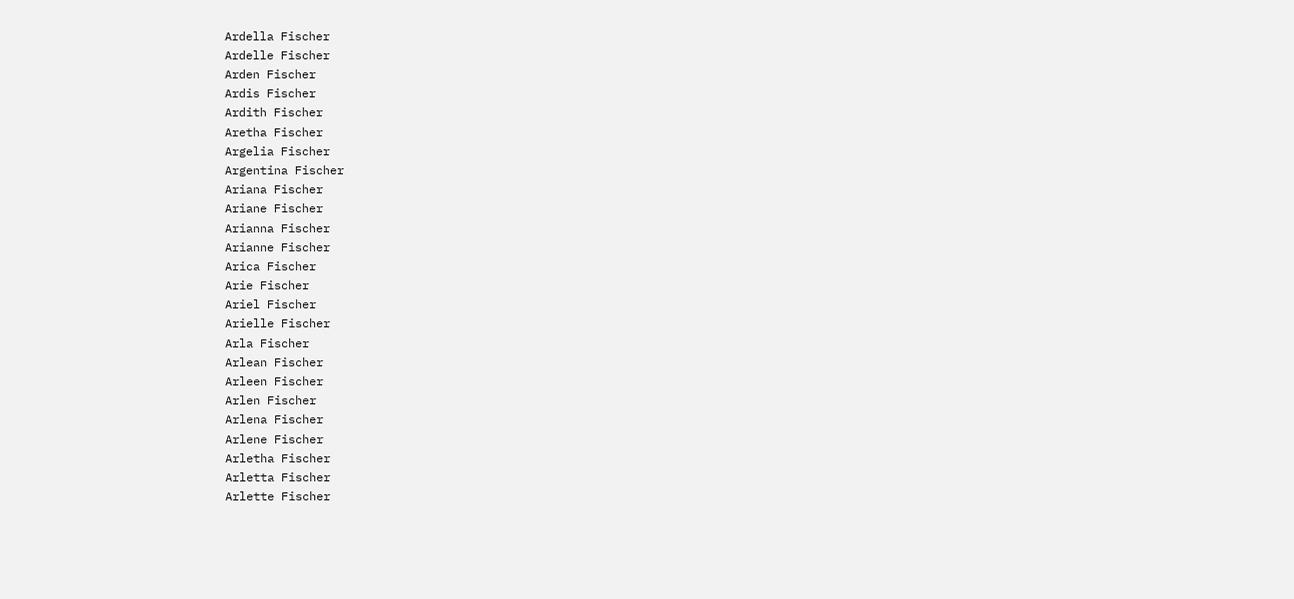Ardella Fischer
Ardelle Fischer
Arden Fischer
Ardis Fischer
Ardith Fischer
Aretha Fischer
Argelia Fischer
Argentina Fischer
Ariana Fischer
Ariane Fischer
Arianna Fischer
Arianne Fischer
Arica Fischer
Arie Fischer
Ariel Fischer
Arielle Fischer
Arla Fischer
Arlean Fischer
Arleen Fischer
Arlen Fischer
Arlena Fischer
Arlene Fischer
Arletha Fischer
Arletta Fischer
Arlette Fischer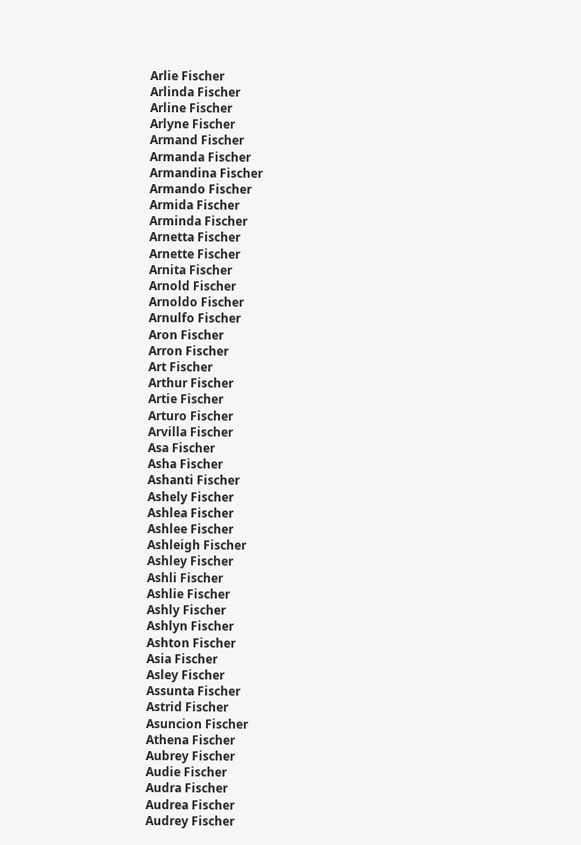Arlie Fischer
Arlinda Fischer
Arline Fischer
Arlyne Fischer
Armand Fischer
Armanda Fischer
Armandina Fischer
Armando Fischer
Armida Fischer
Arminda Fischer
Arnetta Fischer
Arnette Fischer
Arnita Fischer
Arnold Fischer
Arnoldo Fischer
Arnulfo Fischer
Aron Fischer
Arron Fischer
Art Fischer
Arthur Fischer
Artie Fischer
Arturo Fischer
Arvilla Fischer
Asa Fischer
Asha Fischer
Ashanti Fischer
Ashely Fischer
Ashlea Fischer
Ashlee Fischer
Ashleigh Fischer
Ashley Fischer
Ashli Fischer
Ashlie Fischer
Ashly Fischer
Ashlyn Fischer
Ashton Fischer
Asia Fischer
Asley Fischer
Assunta Fischer
Astrid Fischer
Asuncion Fischer
Athena Fischer
Aubrey Fischer
Audie Fischer
Audra Fischer
Audrea Fischer
Audrey Fischer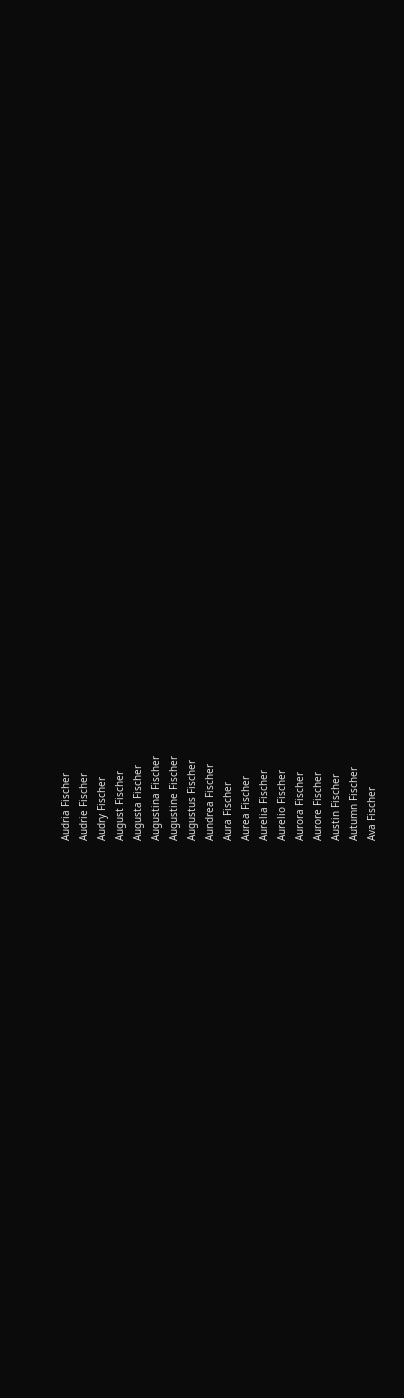Audria Fischer
Audrie Fischer
Audry Fischer
August Fischer
Augusta Fischer
Augustina Fischer
Augustine Fischer
Augustus Fischer
Aundrea Fischer
Aura Fischer
Aurea Fischer
Aurelia Fischer
Aurelio Fischer
Aurora Fischer
Aurore Fischer
Austin Fischer
Autumn Fischer
Ava Fischer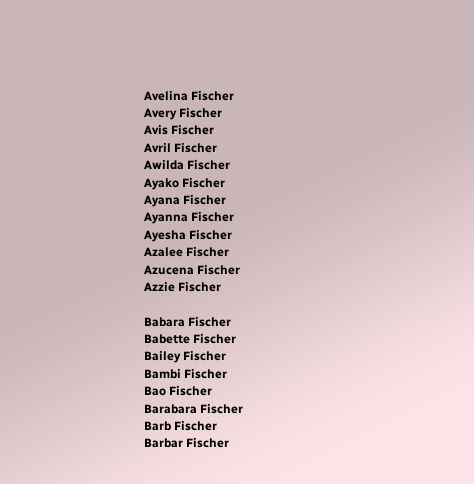Avelina Fischer
Avery Fischer
Avis Fischer
Avril Fischer
Awilda Fischer
Ayako Fischer
Ayana Fischer
Ayanna Fischer
Ayesha Fischer
Azalee Fischer
Azucena Fischer
Azzie Fischer

Babara Fischer
Babette Fischer
Bailey Fischer
Bambi Fischer
Bao Fischer
Barabara Fischer
Barb Fischer
Barbar Fischer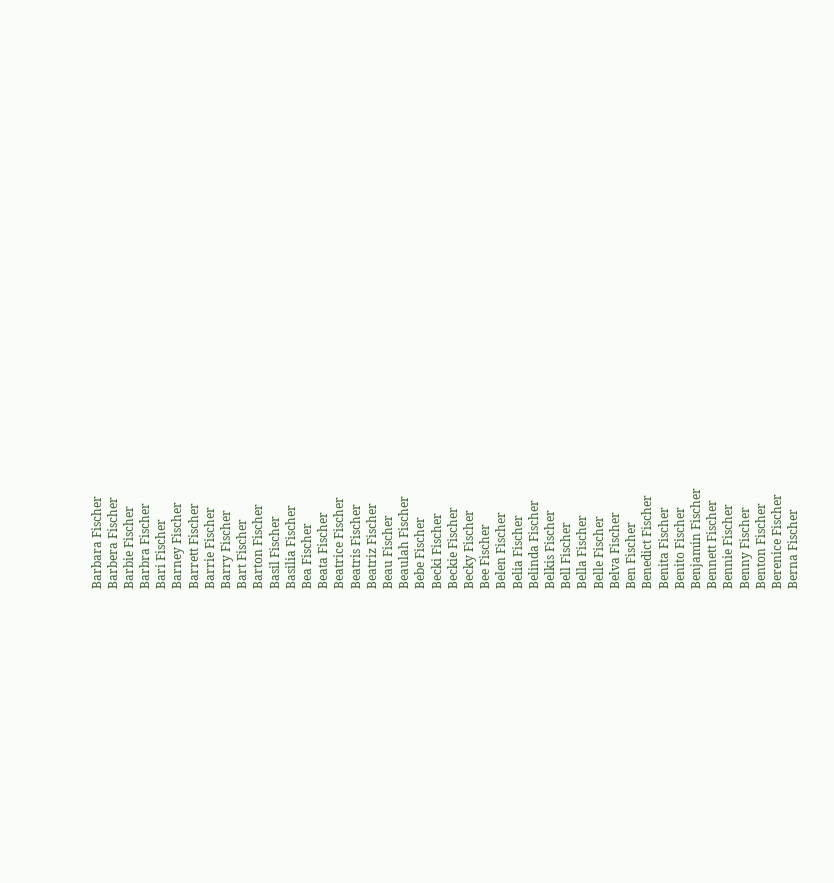Barbara Fischer
Barbera Fischer
Barbie Fischer
Barbra Fischer
Bari Fischer
Barney Fischer
Barrett Fischer
Barrie Fischer
Barry Fischer
Bart Fischer
Barton Fischer
Basil Fischer
Basilia Fischer
Bea Fischer
Beata Fischer
Beatrice Fischer
Beatris Fischer
Beatriz Fischer
Beau Fischer
Beaulah Fischer
Bebe Fischer
Becki Fischer
Beckie Fischer
Becky Fischer
Bee Fischer
Belen Fischer
Belia Fischer
Belinda Fischer
Belkis Fischer
Bell Fischer
Bella Fischer
Belle Fischer
Belva Fischer
Ben Fischer
Benedict Fischer
Benita Fischer
Benito Fischer
Benjamin Fischer
Bennett Fischer
Bennie Fischer
Benny Fischer
Benton Fischer
Berenice Fischer
Berna Fischer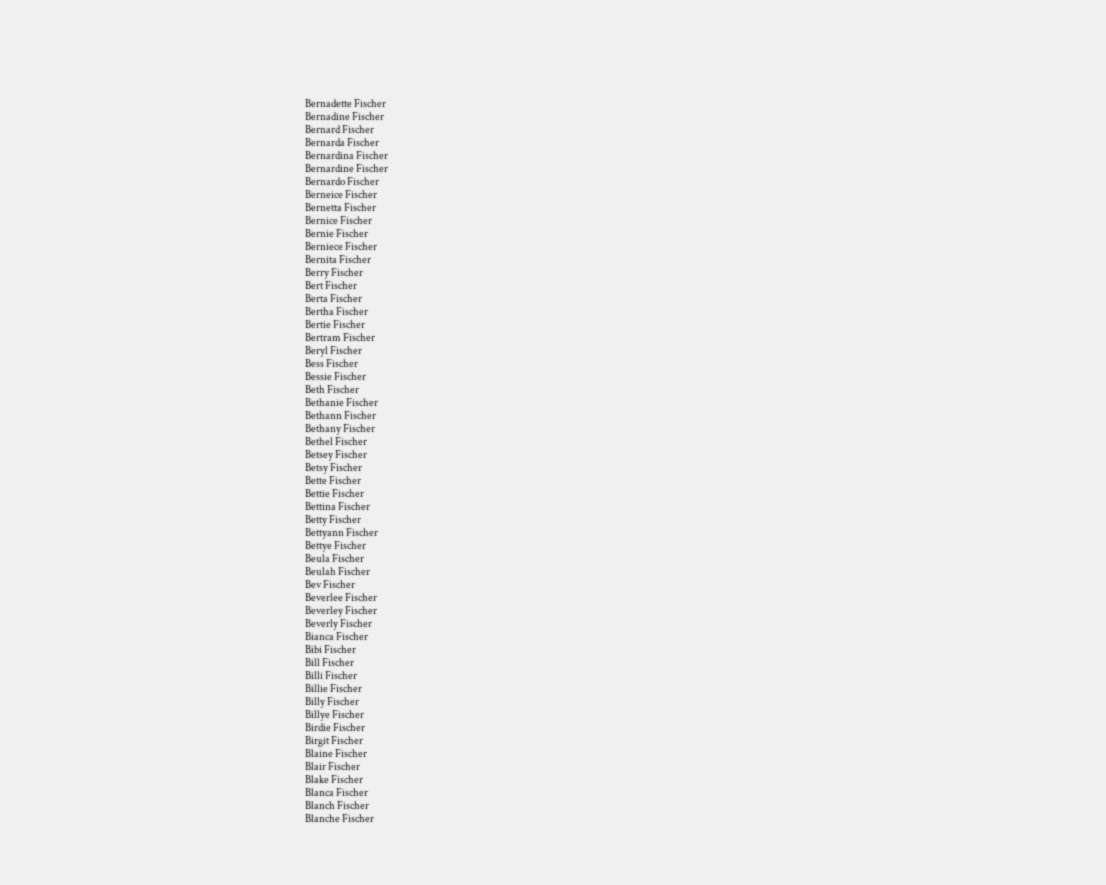Bernadette Fischer
Bernadine Fischer
Bernard Fischer
Bernarda Fischer
Bernardina Fischer
Bernardine Fischer
Bernardo Fischer
Berneice Fischer
Bernetta Fischer
Bernice Fischer
Bernie Fischer
Berniece Fischer
Bernita Fischer
Berry Fischer
Bert Fischer
Berta Fischer
Bertha Fischer
Bertie Fischer
Bertram Fischer
Beryl Fischer
Bess Fischer
Bessie Fischer
Beth Fischer
Bethanie Fischer
Bethann Fischer
Bethany Fischer
Bethel Fischer
Betsey Fischer
Betsy Fischer
Bette Fischer
Bettie Fischer
Bettina Fischer
Betty Fischer
Bettyann Fischer
Bettye Fischer
Beula Fischer
Beulah Fischer
Bev Fischer
Beverlee Fischer
Beverley Fischer
Beverly Fischer
Bianca Fischer
Bibi Fischer
Bill Fischer
Billi Fischer
Billie Fischer
Billy Fischer
Billye Fischer
Birdie Fischer
Birgit Fischer
Blaine Fischer
Blair Fischer
Blake Fischer
Blanca Fischer
Blanch Fischer
Blanche Fischer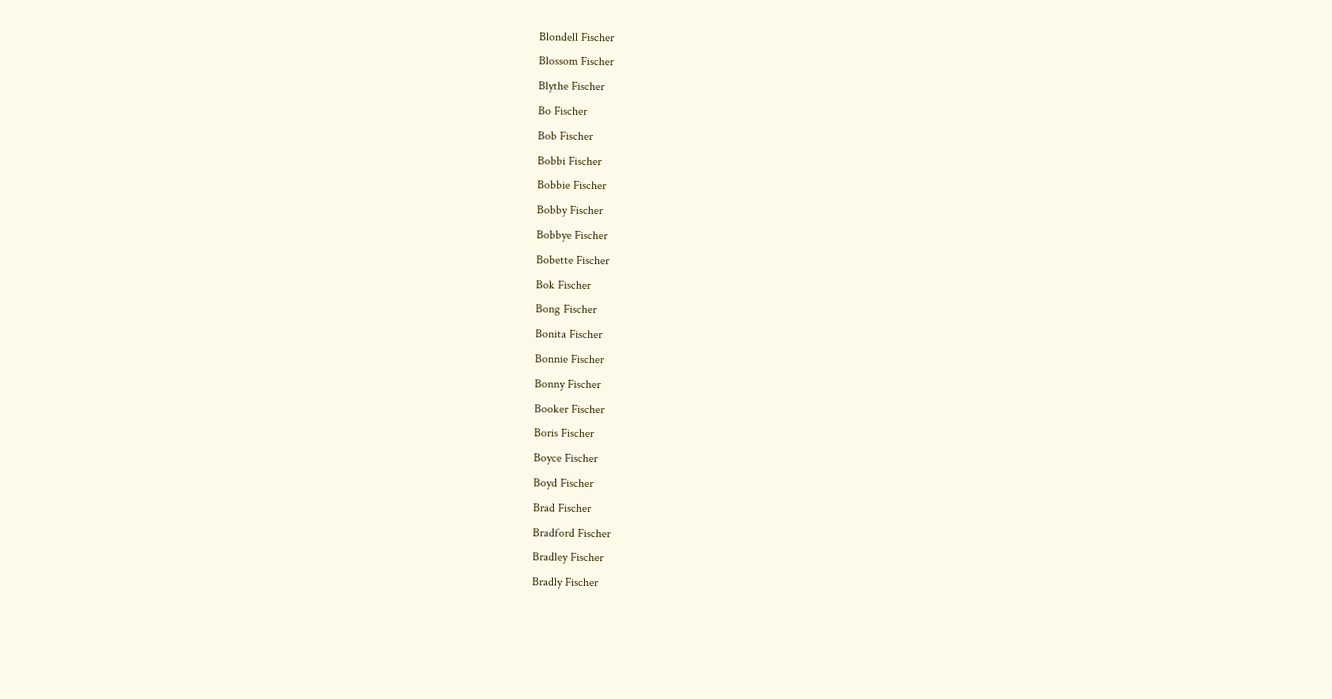Blondell Fischer
Blossom Fischer
Blythe Fischer
Bo Fischer
Bob Fischer
Bobbi Fischer
Bobbie Fischer
Bobby Fischer
Bobbye Fischer
Bobette Fischer
Bok Fischer
Bong Fischer
Bonita Fischer
Bonnie Fischer
Bonny Fischer
Booker Fischer
Boris Fischer
Boyce Fischer
Boyd Fischer
Brad Fischer
Bradford Fischer
Bradley Fischer
Bradly Fischer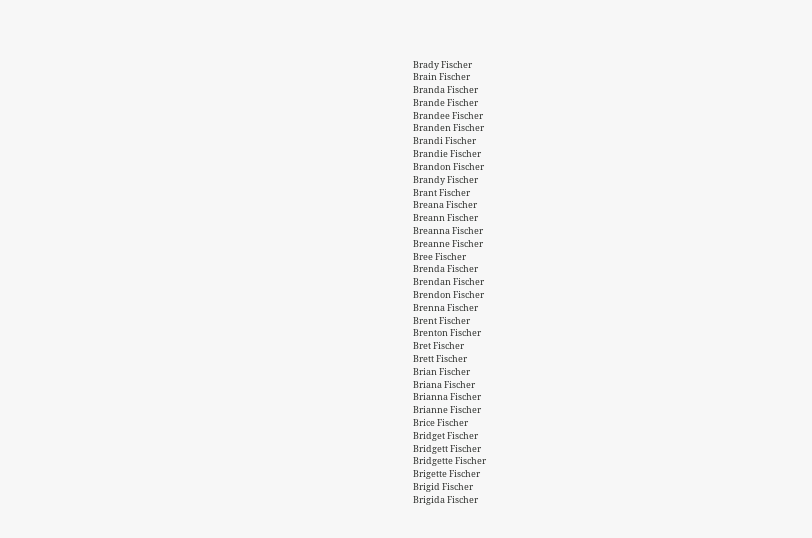Brady Fischer
Brain Fischer
Branda Fischer
Brande Fischer
Brandee Fischer
Branden Fischer
Brandi Fischer
Brandie Fischer
Brandon Fischer
Brandy Fischer
Brant Fischer
Breana Fischer
Breann Fischer
Breanna Fischer
Breanne Fischer
Bree Fischer
Brenda Fischer
Brendan Fischer
Brendon Fischer
Brenna Fischer
Brent Fischer
Brenton Fischer
Bret Fischer
Brett Fischer
Brian Fischer
Briana Fischer
Brianna Fischer
Brianne Fischer
Brice Fischer
Bridget Fischer
Bridgett Fischer
Bridgette Fischer
Brigette Fischer
Brigid Fischer
Brigida Fischer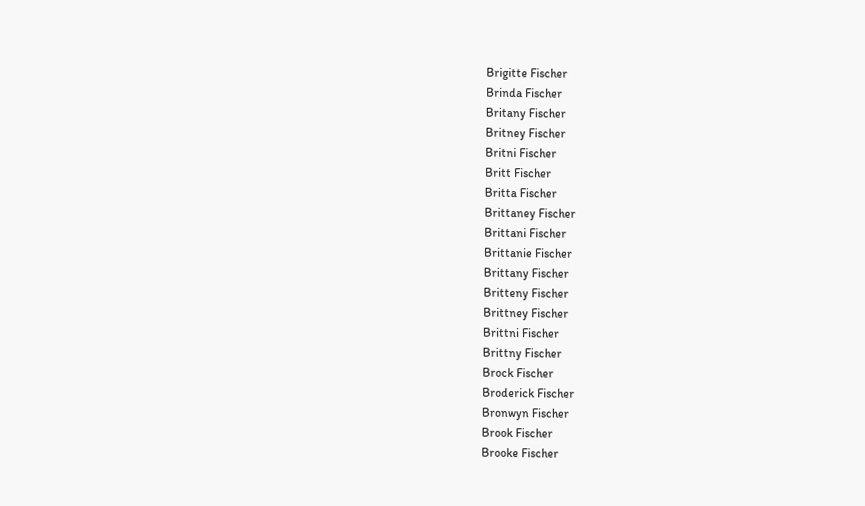Brigitte Fischer
Brinda Fischer
Britany Fischer
Britney Fischer
Britni Fischer
Britt Fischer
Britta Fischer
Brittaney Fischer
Brittani Fischer
Brittanie Fischer
Brittany Fischer
Britteny Fischer
Brittney Fischer
Brittni Fischer
Brittny Fischer
Brock Fischer
Broderick Fischer
Bronwyn Fischer
Brook Fischer
Brooke Fischer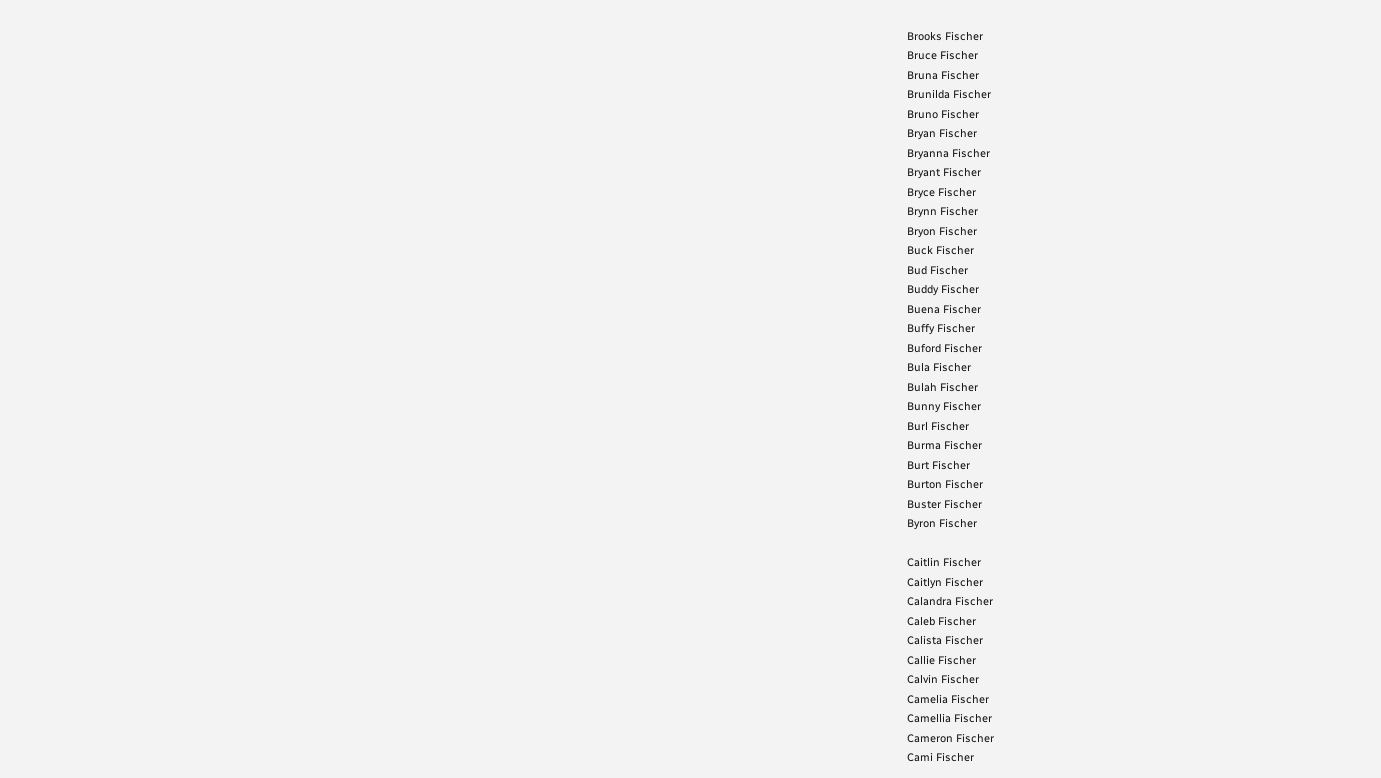Brooks Fischer
Bruce Fischer
Bruna Fischer
Brunilda Fischer
Bruno Fischer
Bryan Fischer
Bryanna Fischer
Bryant Fischer
Bryce Fischer
Brynn Fischer
Bryon Fischer
Buck Fischer
Bud Fischer
Buddy Fischer
Buena Fischer
Buffy Fischer
Buford Fischer
Bula Fischer
Bulah Fischer
Bunny Fischer
Burl Fischer
Burma Fischer
Burt Fischer
Burton Fischer
Buster Fischer
Byron Fischer

Caitlin Fischer
Caitlyn Fischer
Calandra Fischer
Caleb Fischer
Calista Fischer
Callie Fischer
Calvin Fischer
Camelia Fischer
Camellia Fischer
Cameron Fischer
Cami Fischer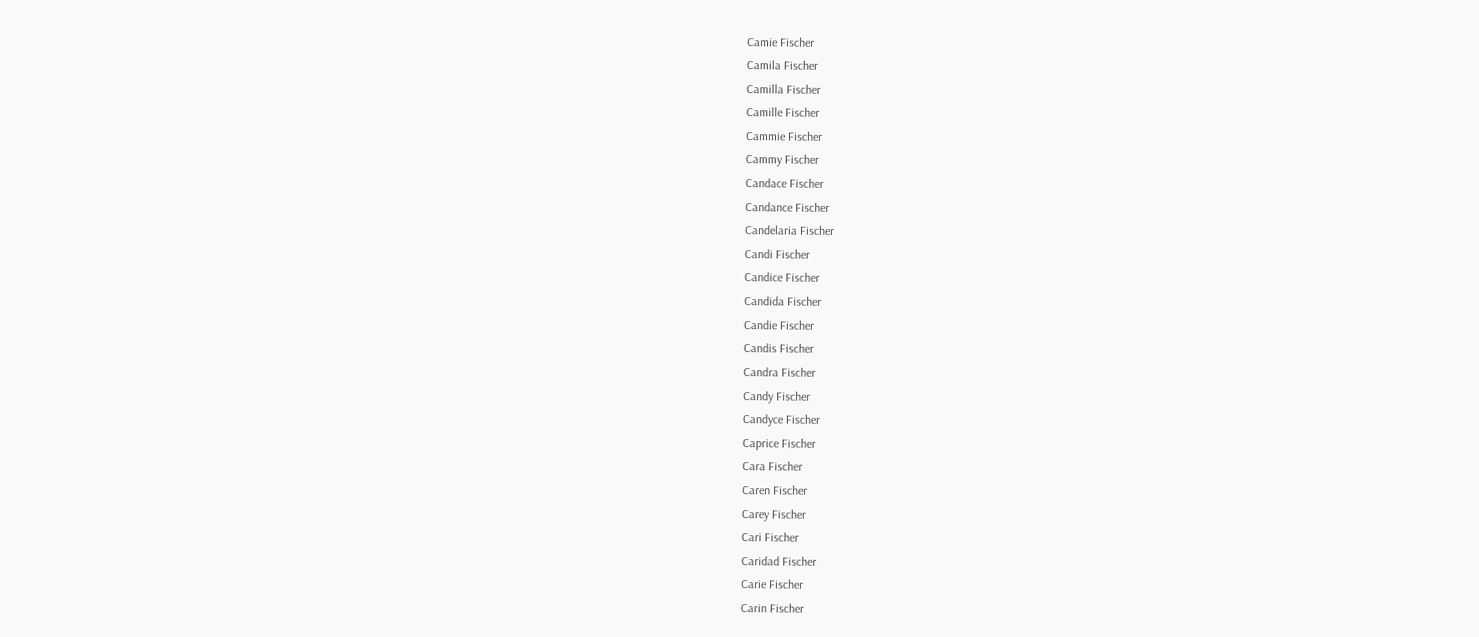Camie Fischer
Camila Fischer
Camilla Fischer
Camille Fischer
Cammie Fischer
Cammy Fischer
Candace Fischer
Candance Fischer
Candelaria Fischer
Candi Fischer
Candice Fischer
Candida Fischer
Candie Fischer
Candis Fischer
Candra Fischer
Candy Fischer
Candyce Fischer
Caprice Fischer
Cara Fischer
Caren Fischer
Carey Fischer
Cari Fischer
Caridad Fischer
Carie Fischer
Carin Fischer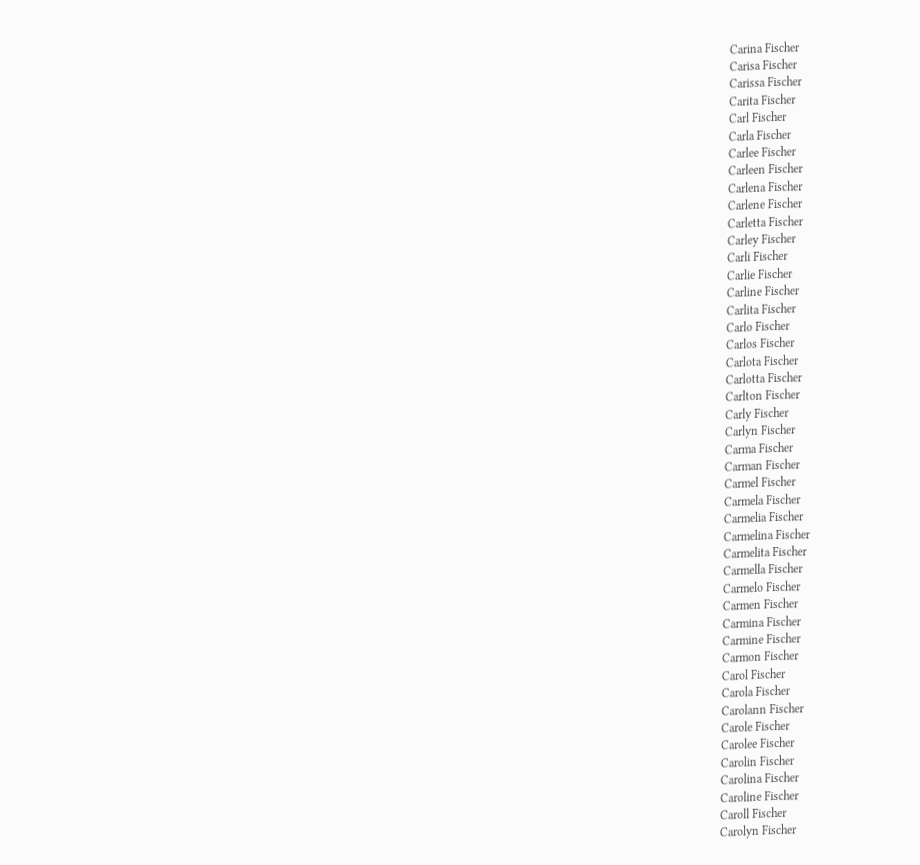Carina Fischer
Carisa Fischer
Carissa Fischer
Carita Fischer
Carl Fischer
Carla Fischer
Carlee Fischer
Carleen Fischer
Carlena Fischer
Carlene Fischer
Carletta Fischer
Carley Fischer
Carli Fischer
Carlie Fischer
Carline Fischer
Carlita Fischer
Carlo Fischer
Carlos Fischer
Carlota Fischer
Carlotta Fischer
Carlton Fischer
Carly Fischer
Carlyn Fischer
Carma Fischer
Carman Fischer
Carmel Fischer
Carmela Fischer
Carmelia Fischer
Carmelina Fischer
Carmelita Fischer
Carmella Fischer
Carmelo Fischer
Carmen Fischer
Carmina Fischer
Carmine Fischer
Carmon Fischer
Carol Fischer
Carola Fischer
Carolann Fischer
Carole Fischer
Carolee Fischer
Carolin Fischer
Carolina Fischer
Caroline Fischer
Caroll Fischer
Carolyn Fischer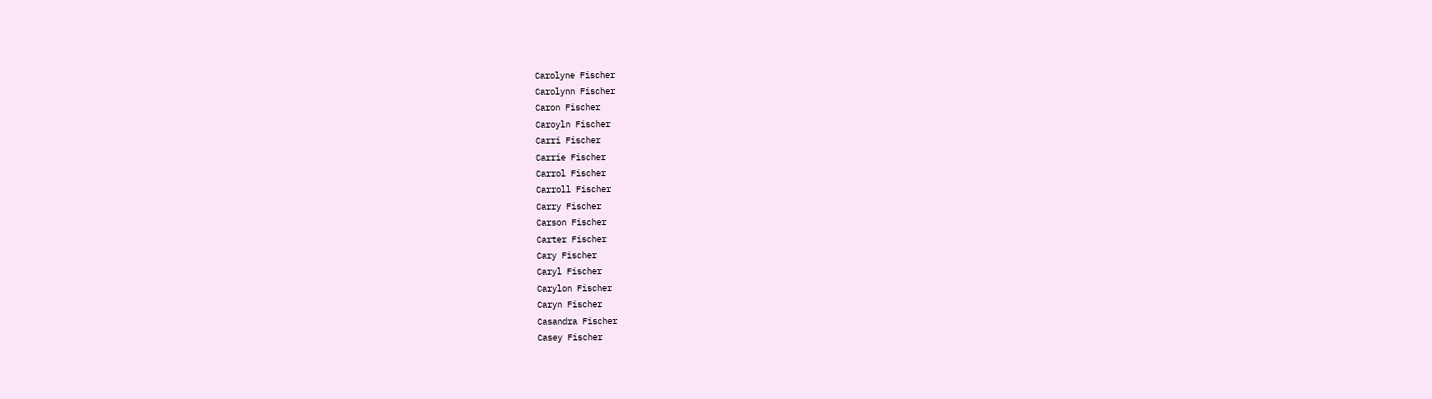Carolyne Fischer
Carolynn Fischer
Caron Fischer
Caroyln Fischer
Carri Fischer
Carrie Fischer
Carrol Fischer
Carroll Fischer
Carry Fischer
Carson Fischer
Carter Fischer
Cary Fischer
Caryl Fischer
Carylon Fischer
Caryn Fischer
Casandra Fischer
Casey Fischer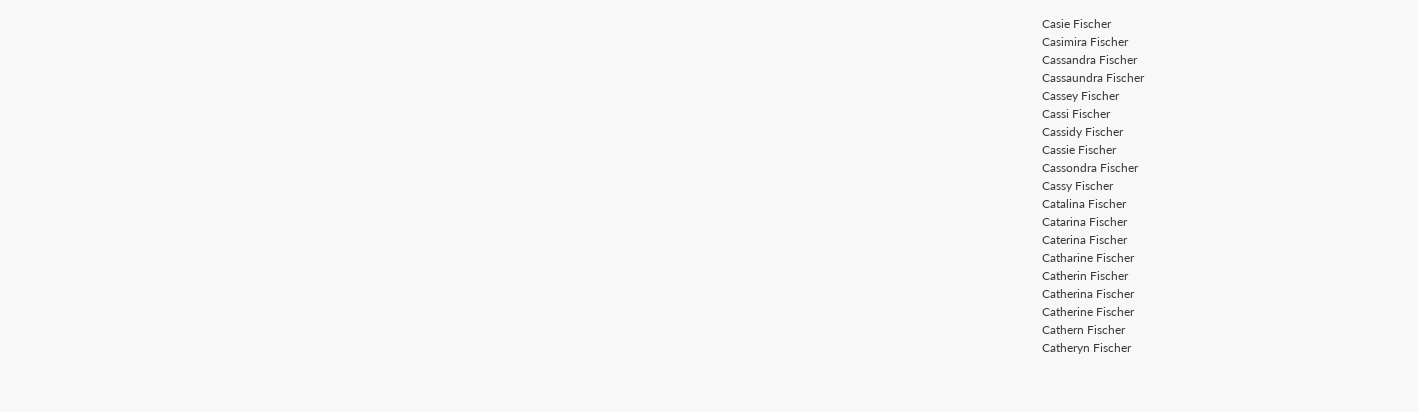Casie Fischer
Casimira Fischer
Cassandra Fischer
Cassaundra Fischer
Cassey Fischer
Cassi Fischer
Cassidy Fischer
Cassie Fischer
Cassondra Fischer
Cassy Fischer
Catalina Fischer
Catarina Fischer
Caterina Fischer
Catharine Fischer
Catherin Fischer
Catherina Fischer
Catherine Fischer
Cathern Fischer
Catheryn Fischer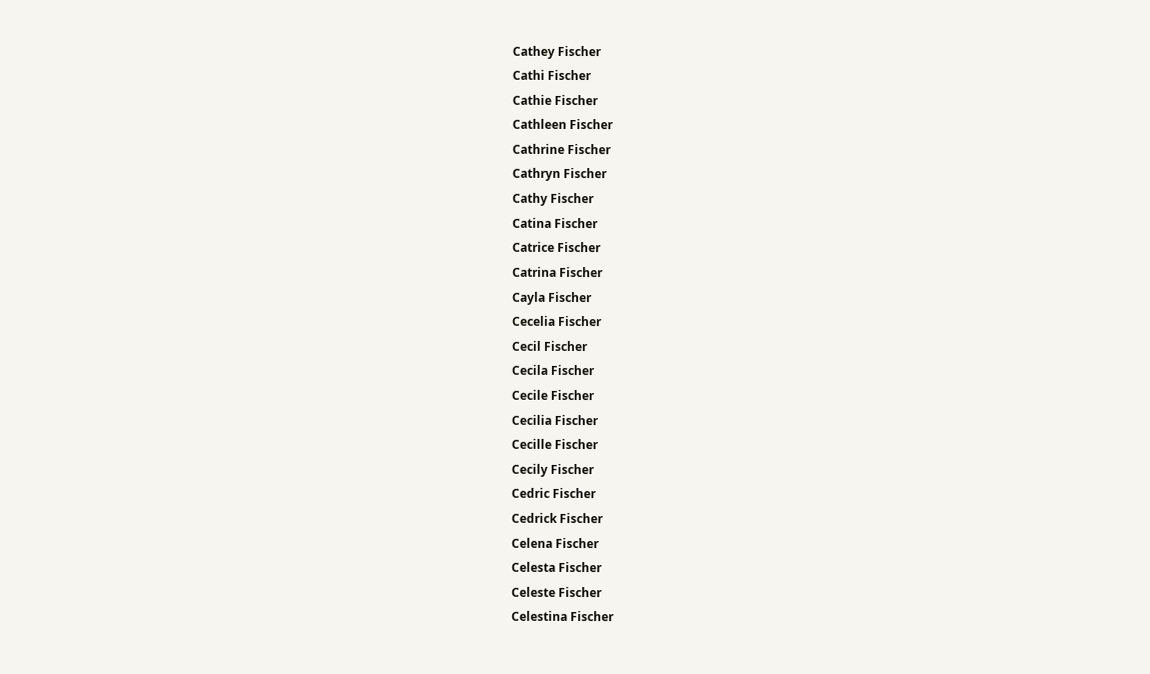Cathey Fischer
Cathi Fischer
Cathie Fischer
Cathleen Fischer
Cathrine Fischer
Cathryn Fischer
Cathy Fischer
Catina Fischer
Catrice Fischer
Catrina Fischer
Cayla Fischer
Cecelia Fischer
Cecil Fischer
Cecila Fischer
Cecile Fischer
Cecilia Fischer
Cecille Fischer
Cecily Fischer
Cedric Fischer
Cedrick Fischer
Celena Fischer
Celesta Fischer
Celeste Fischer
Celestina Fischer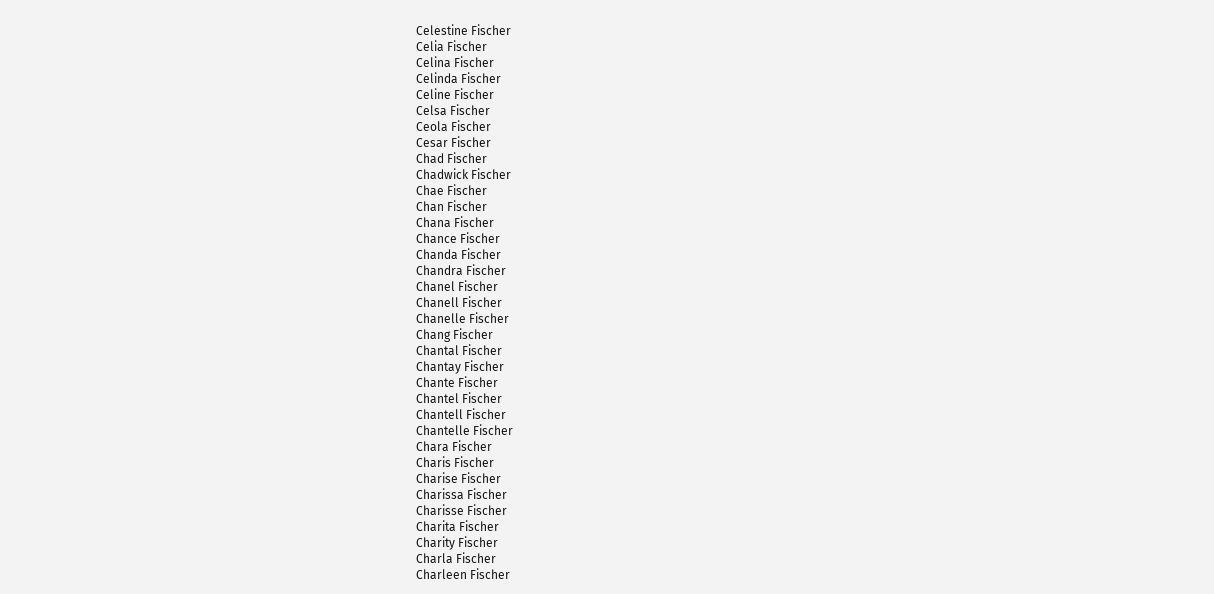Celestine Fischer
Celia Fischer
Celina Fischer
Celinda Fischer
Celine Fischer
Celsa Fischer
Ceola Fischer
Cesar Fischer
Chad Fischer
Chadwick Fischer
Chae Fischer
Chan Fischer
Chana Fischer
Chance Fischer
Chanda Fischer
Chandra Fischer
Chanel Fischer
Chanell Fischer
Chanelle Fischer
Chang Fischer
Chantal Fischer
Chantay Fischer
Chante Fischer
Chantel Fischer
Chantell Fischer
Chantelle Fischer
Chara Fischer
Charis Fischer
Charise Fischer
Charissa Fischer
Charisse Fischer
Charita Fischer
Charity Fischer
Charla Fischer
Charleen Fischer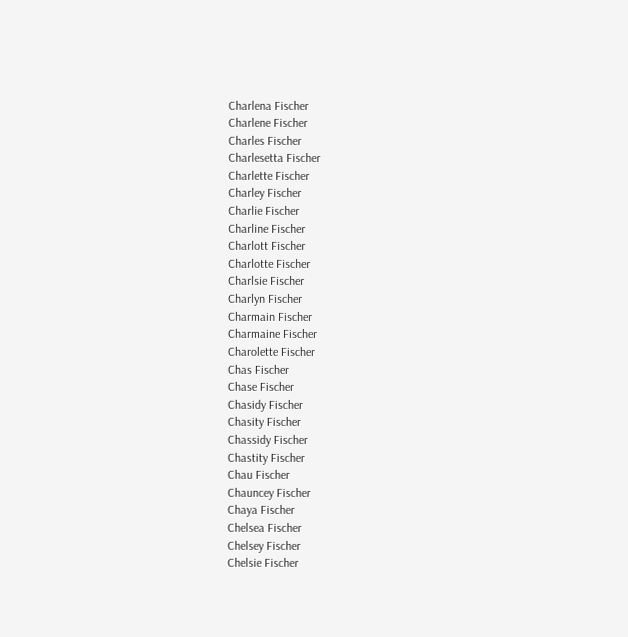Charlena Fischer
Charlene Fischer
Charles Fischer
Charlesetta Fischer
Charlette Fischer
Charley Fischer
Charlie Fischer
Charline Fischer
Charlott Fischer
Charlotte Fischer
Charlsie Fischer
Charlyn Fischer
Charmain Fischer
Charmaine Fischer
Charolette Fischer
Chas Fischer
Chase Fischer
Chasidy Fischer
Chasity Fischer
Chassidy Fischer
Chastity Fischer
Chau Fischer
Chauncey Fischer
Chaya Fischer
Chelsea Fischer
Chelsey Fischer
Chelsie Fischer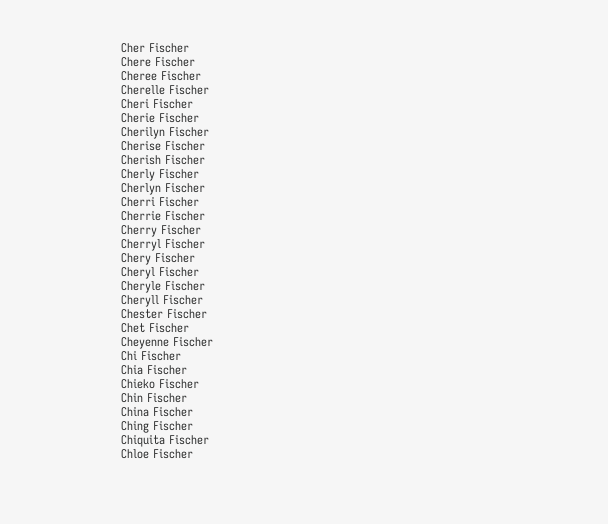Cher Fischer
Chere Fischer
Cheree Fischer
Cherelle Fischer
Cheri Fischer
Cherie Fischer
Cherilyn Fischer
Cherise Fischer
Cherish Fischer
Cherly Fischer
Cherlyn Fischer
Cherri Fischer
Cherrie Fischer
Cherry Fischer
Cherryl Fischer
Chery Fischer
Cheryl Fischer
Cheryle Fischer
Cheryll Fischer
Chester Fischer
Chet Fischer
Cheyenne Fischer
Chi Fischer
Chia Fischer
Chieko Fischer
Chin Fischer
China Fischer
Ching Fischer
Chiquita Fischer
Chloe Fischer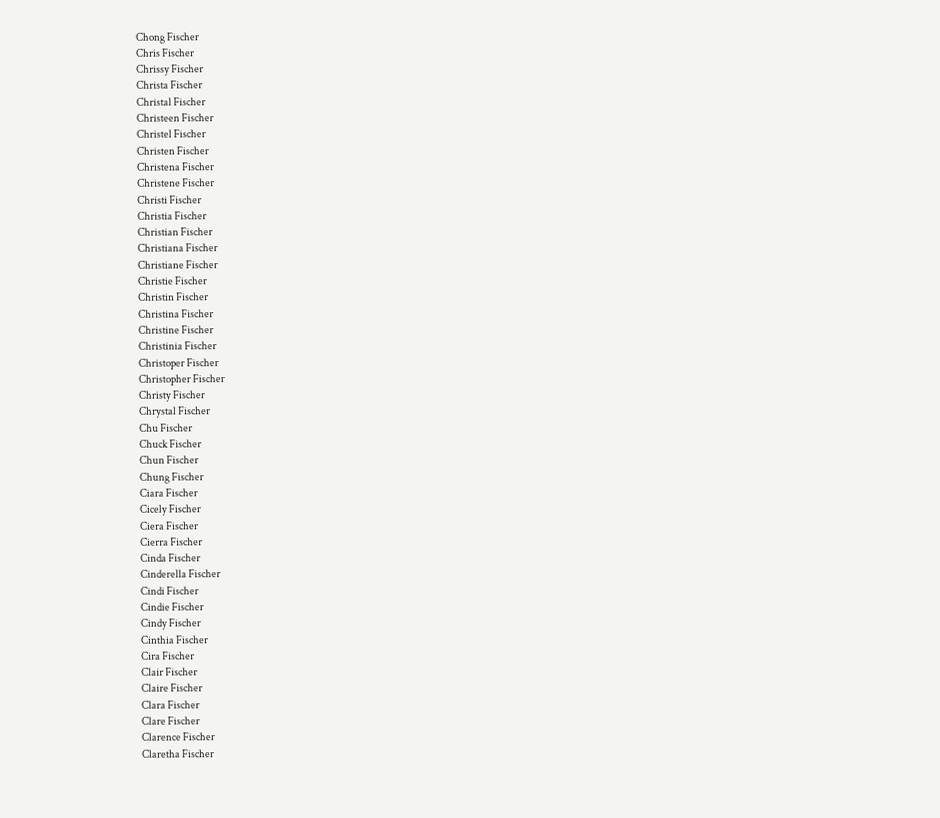Chong Fischer
Chris Fischer
Chrissy Fischer
Christa Fischer
Christal Fischer
Christeen Fischer
Christel Fischer
Christen Fischer
Christena Fischer
Christene Fischer
Christi Fischer
Christia Fischer
Christian Fischer
Christiana Fischer
Christiane Fischer
Christie Fischer
Christin Fischer
Christina Fischer
Christine Fischer
Christinia Fischer
Christoper Fischer
Christopher Fischer
Christy Fischer
Chrystal Fischer
Chu Fischer
Chuck Fischer
Chun Fischer
Chung Fischer
Ciara Fischer
Cicely Fischer
Ciera Fischer
Cierra Fischer
Cinda Fischer
Cinderella Fischer
Cindi Fischer
Cindie Fischer
Cindy Fischer
Cinthia Fischer
Cira Fischer
Clair Fischer
Claire Fischer
Clara Fischer
Clare Fischer
Clarence Fischer
Claretha Fischer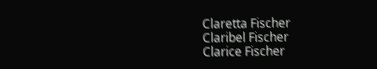Claretta Fischer
Claribel Fischer
Clarice Fischer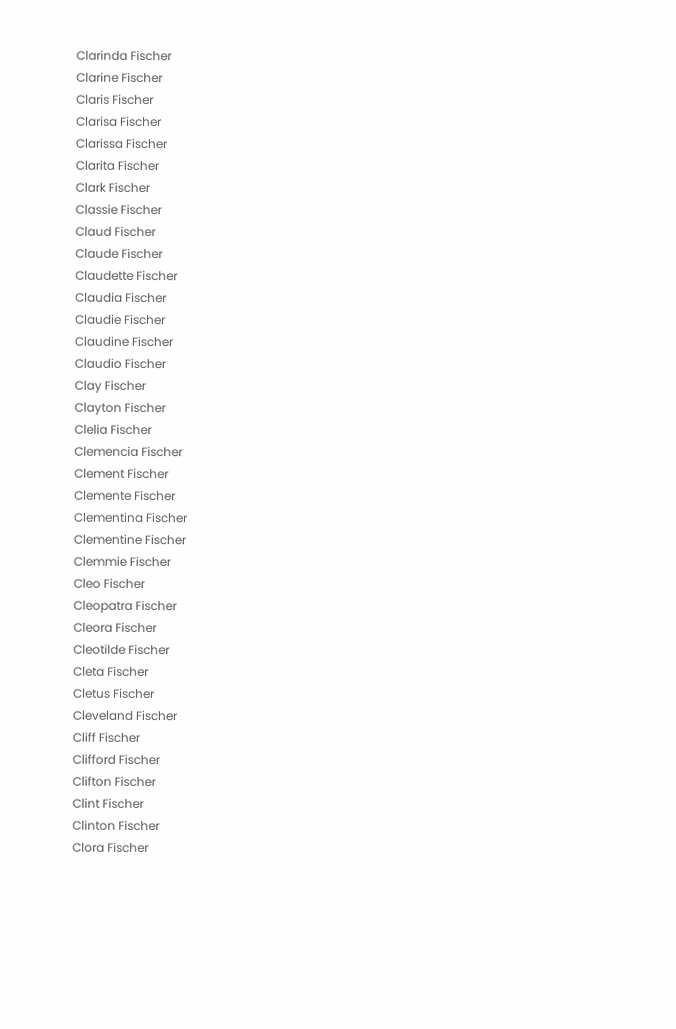Clarinda Fischer
Clarine Fischer
Claris Fischer
Clarisa Fischer
Clarissa Fischer
Clarita Fischer
Clark Fischer
Classie Fischer
Claud Fischer
Claude Fischer
Claudette Fischer
Claudia Fischer
Claudie Fischer
Claudine Fischer
Claudio Fischer
Clay Fischer
Clayton Fischer
Clelia Fischer
Clemencia Fischer
Clement Fischer
Clemente Fischer
Clementina Fischer
Clementine Fischer
Clemmie Fischer
Cleo Fischer
Cleopatra Fischer
Cleora Fischer
Cleotilde Fischer
Cleta Fischer
Cletus Fischer
Cleveland Fischer
Cliff Fischer
Clifford Fischer
Clifton Fischer
Clint Fischer
Clinton Fischer
Clora Fischer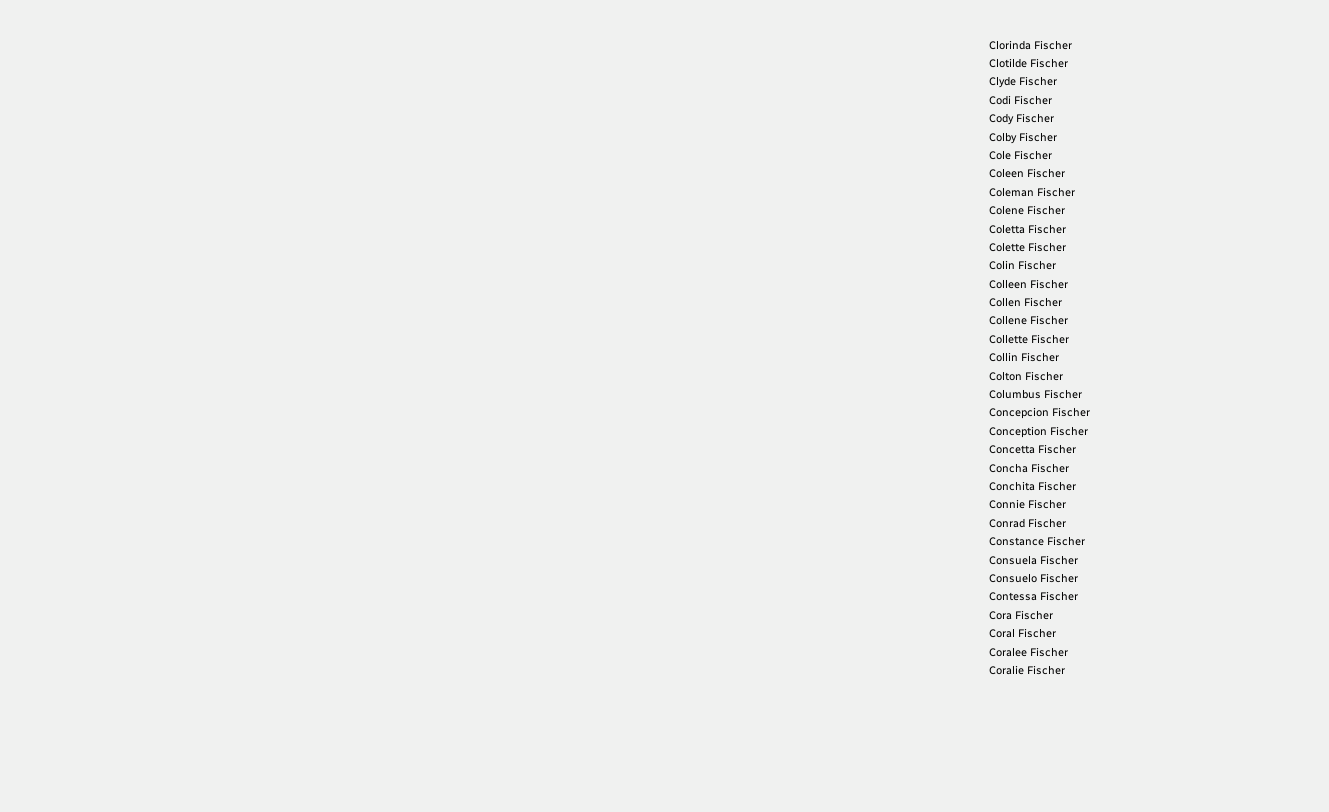Clorinda Fischer
Clotilde Fischer
Clyde Fischer
Codi Fischer
Cody Fischer
Colby Fischer
Cole Fischer
Coleen Fischer
Coleman Fischer
Colene Fischer
Coletta Fischer
Colette Fischer
Colin Fischer
Colleen Fischer
Collen Fischer
Collene Fischer
Collette Fischer
Collin Fischer
Colton Fischer
Columbus Fischer
Concepcion Fischer
Conception Fischer
Concetta Fischer
Concha Fischer
Conchita Fischer
Connie Fischer
Conrad Fischer
Constance Fischer
Consuela Fischer
Consuelo Fischer
Contessa Fischer
Cora Fischer
Coral Fischer
Coralee Fischer
Coralie Fischer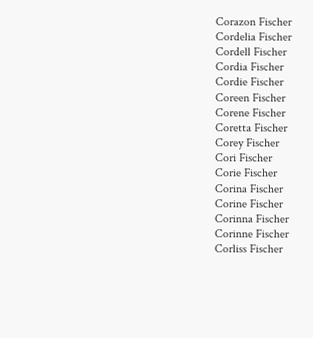Corazon Fischer
Cordelia Fischer
Cordell Fischer
Cordia Fischer
Cordie Fischer
Coreen Fischer
Corene Fischer
Coretta Fischer
Corey Fischer
Cori Fischer
Corie Fischer
Corina Fischer
Corine Fischer
Corinna Fischer
Corinne Fischer
Corliss Fischer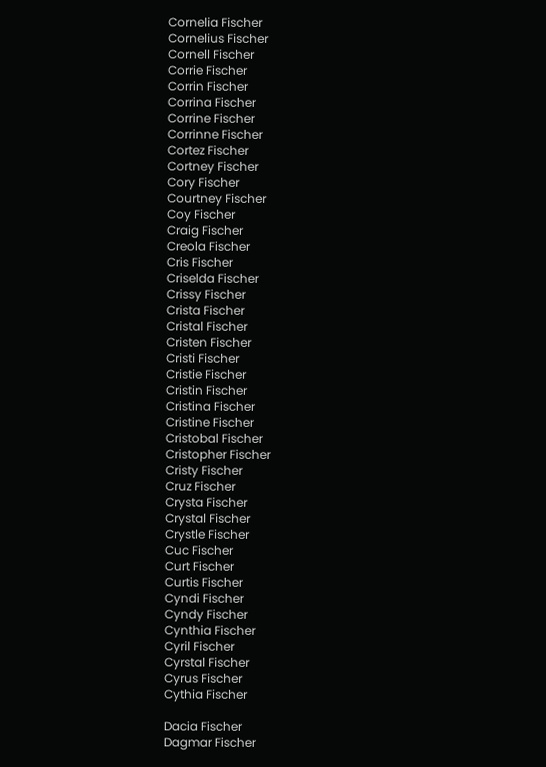Cornelia Fischer
Cornelius Fischer
Cornell Fischer
Corrie Fischer
Corrin Fischer
Corrina Fischer
Corrine Fischer
Corrinne Fischer
Cortez Fischer
Cortney Fischer
Cory Fischer
Courtney Fischer
Coy Fischer
Craig Fischer
Creola Fischer
Cris Fischer
Criselda Fischer
Crissy Fischer
Crista Fischer
Cristal Fischer
Cristen Fischer
Cristi Fischer
Cristie Fischer
Cristin Fischer
Cristina Fischer
Cristine Fischer
Cristobal Fischer
Cristopher Fischer
Cristy Fischer
Cruz Fischer
Crysta Fischer
Crystal Fischer
Crystle Fischer
Cuc Fischer
Curt Fischer
Curtis Fischer
Cyndi Fischer
Cyndy Fischer
Cynthia Fischer
Cyril Fischer
Cyrstal Fischer
Cyrus Fischer
Cythia Fischer

Dacia Fischer
Dagmar Fischer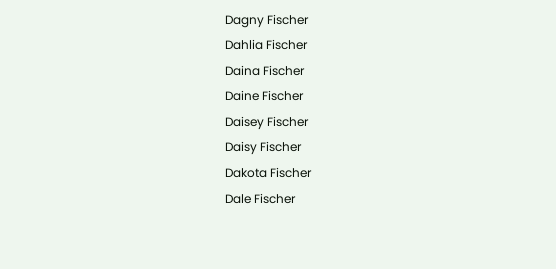Dagny Fischer
Dahlia Fischer
Daina Fischer
Daine Fischer
Daisey Fischer
Daisy Fischer
Dakota Fischer
Dale Fischer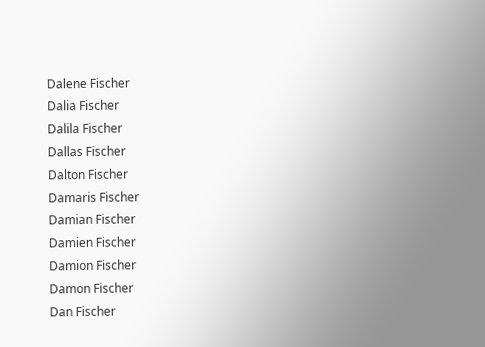Dalene Fischer
Dalia Fischer
Dalila Fischer
Dallas Fischer
Dalton Fischer
Damaris Fischer
Damian Fischer
Damien Fischer
Damion Fischer
Damon Fischer
Dan Fischer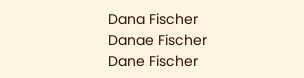Dana Fischer
Danae Fischer
Dane Fischer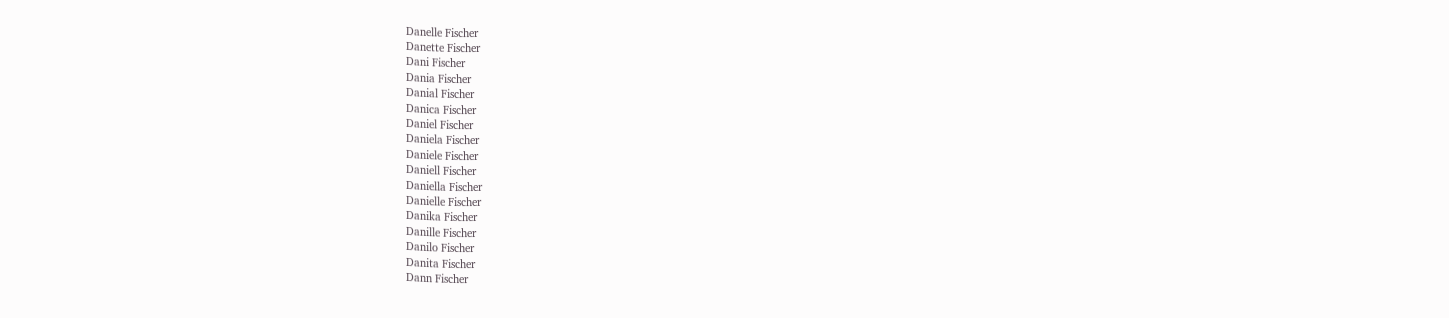Danelle Fischer
Danette Fischer
Dani Fischer
Dania Fischer
Danial Fischer
Danica Fischer
Daniel Fischer
Daniela Fischer
Daniele Fischer
Daniell Fischer
Daniella Fischer
Danielle Fischer
Danika Fischer
Danille Fischer
Danilo Fischer
Danita Fischer
Dann Fischer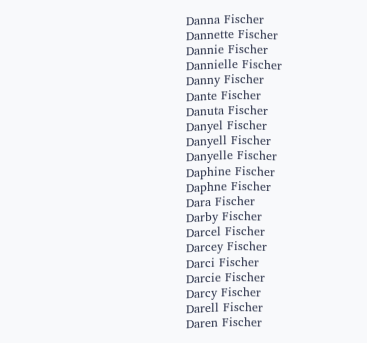Danna Fischer
Dannette Fischer
Dannie Fischer
Dannielle Fischer
Danny Fischer
Dante Fischer
Danuta Fischer
Danyel Fischer
Danyell Fischer
Danyelle Fischer
Daphine Fischer
Daphne Fischer
Dara Fischer
Darby Fischer
Darcel Fischer
Darcey Fischer
Darci Fischer
Darcie Fischer
Darcy Fischer
Darell Fischer
Daren Fischer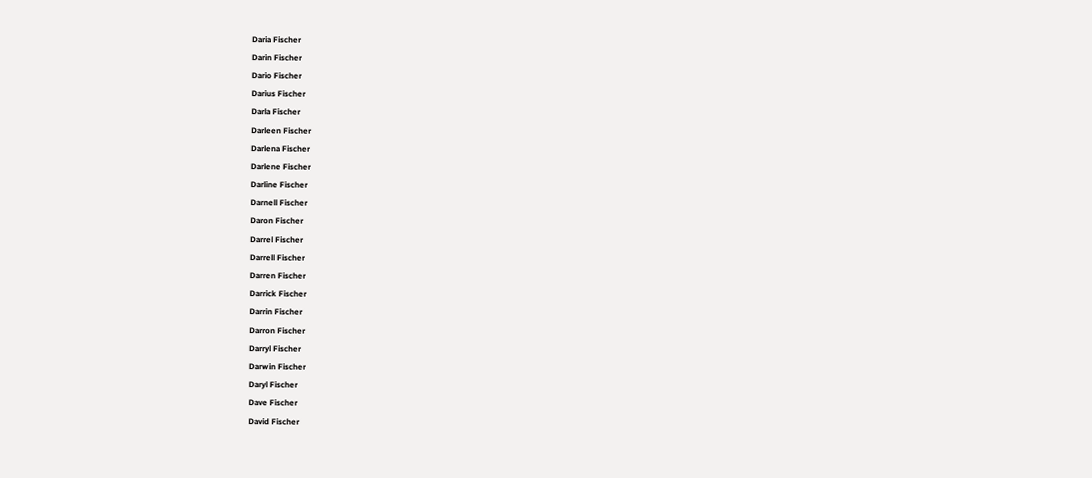Daria Fischer
Darin Fischer
Dario Fischer
Darius Fischer
Darla Fischer
Darleen Fischer
Darlena Fischer
Darlene Fischer
Darline Fischer
Darnell Fischer
Daron Fischer
Darrel Fischer
Darrell Fischer
Darren Fischer
Darrick Fischer
Darrin Fischer
Darron Fischer
Darryl Fischer
Darwin Fischer
Daryl Fischer
Dave Fischer
David Fischer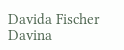Davida Fischer
Davina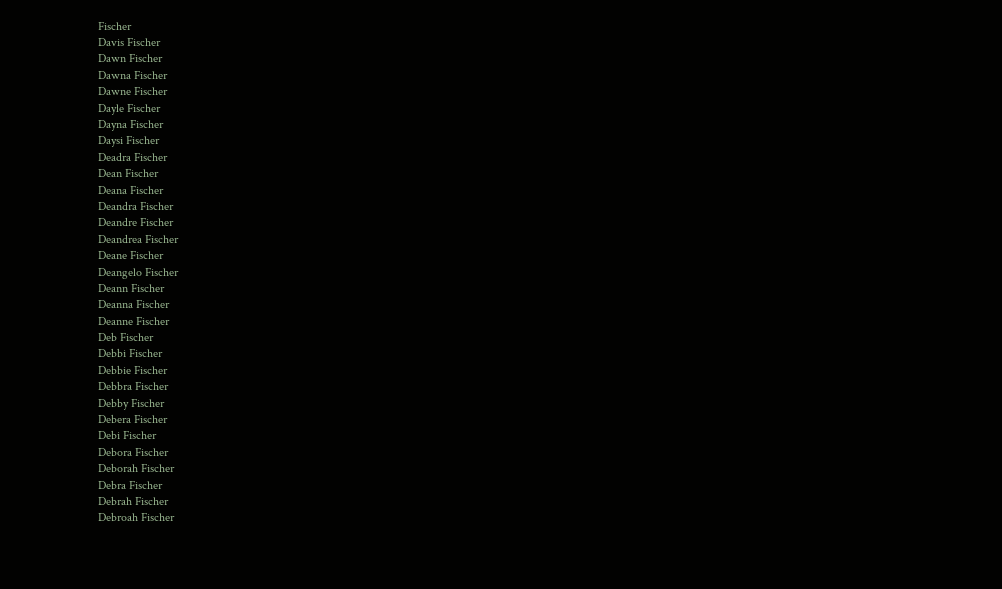Fischer
Davis Fischer
Dawn Fischer
Dawna Fischer
Dawne Fischer
Dayle Fischer
Dayna Fischer
Daysi Fischer
Deadra Fischer
Dean Fischer
Deana Fischer
Deandra Fischer
Deandre Fischer
Deandrea Fischer
Deane Fischer
Deangelo Fischer
Deann Fischer
Deanna Fischer
Deanne Fischer
Deb Fischer
Debbi Fischer
Debbie Fischer
Debbra Fischer
Debby Fischer
Debera Fischer
Debi Fischer
Debora Fischer
Deborah Fischer
Debra Fischer
Debrah Fischer
Debroah Fischer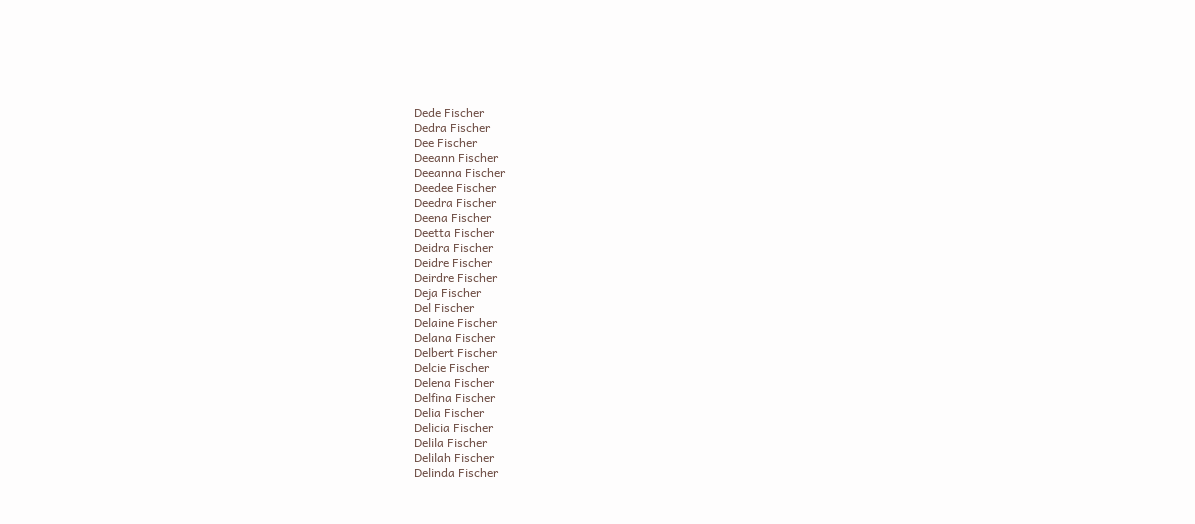Dede Fischer
Dedra Fischer
Dee Fischer
Deeann Fischer
Deeanna Fischer
Deedee Fischer
Deedra Fischer
Deena Fischer
Deetta Fischer
Deidra Fischer
Deidre Fischer
Deirdre Fischer
Deja Fischer
Del Fischer
Delaine Fischer
Delana Fischer
Delbert Fischer
Delcie Fischer
Delena Fischer
Delfina Fischer
Delia Fischer
Delicia Fischer
Delila Fischer
Delilah Fischer
Delinda Fischer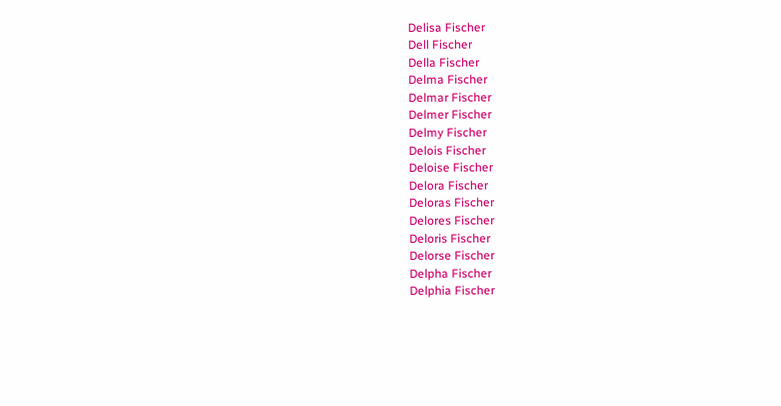Delisa Fischer
Dell Fischer
Della Fischer
Delma Fischer
Delmar Fischer
Delmer Fischer
Delmy Fischer
Delois Fischer
Deloise Fischer
Delora Fischer
Deloras Fischer
Delores Fischer
Deloris Fischer
Delorse Fischer
Delpha Fischer
Delphia Fischer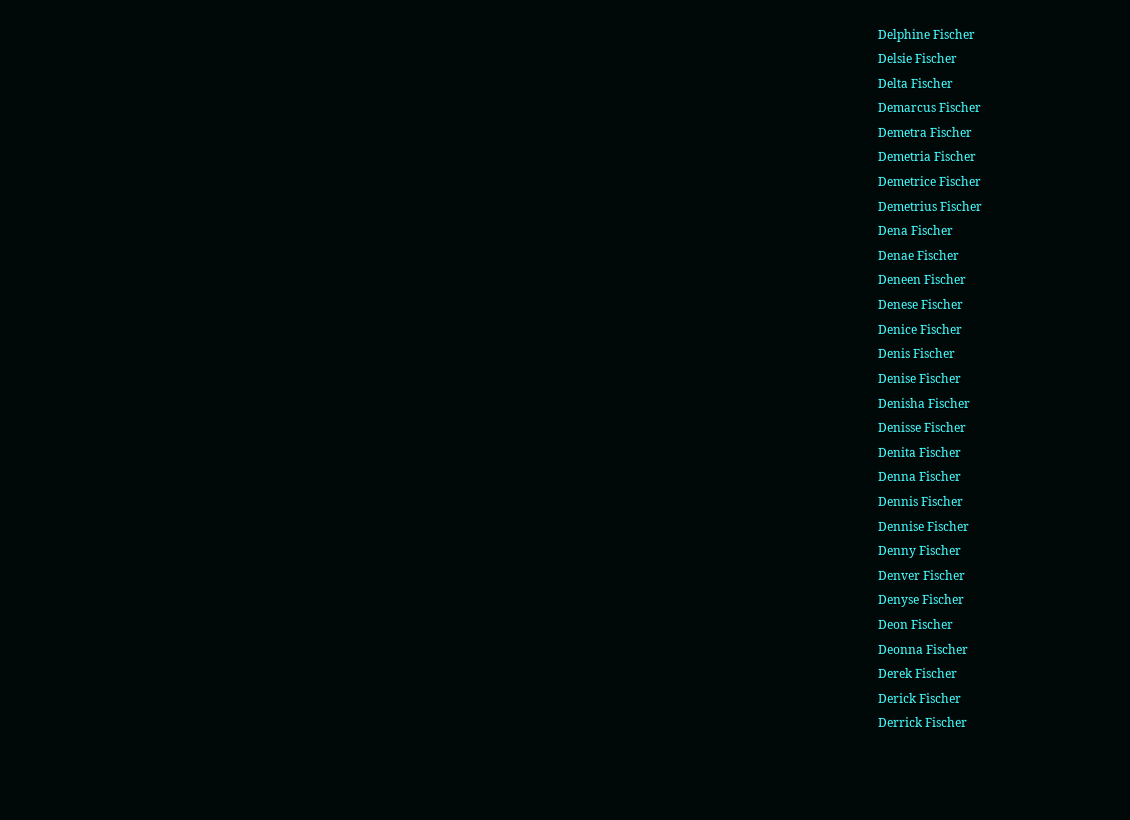Delphine Fischer
Delsie Fischer
Delta Fischer
Demarcus Fischer
Demetra Fischer
Demetria Fischer
Demetrice Fischer
Demetrius Fischer
Dena Fischer
Denae Fischer
Deneen Fischer
Denese Fischer
Denice Fischer
Denis Fischer
Denise Fischer
Denisha Fischer
Denisse Fischer
Denita Fischer
Denna Fischer
Dennis Fischer
Dennise Fischer
Denny Fischer
Denver Fischer
Denyse Fischer
Deon Fischer
Deonna Fischer
Derek Fischer
Derick Fischer
Derrick Fischer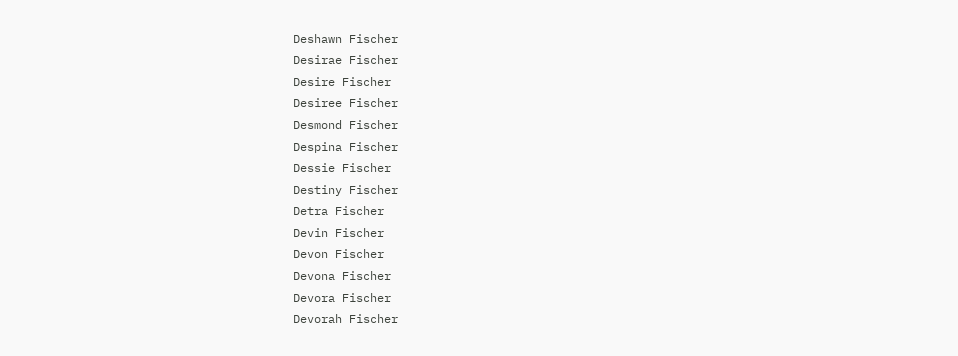Deshawn Fischer
Desirae Fischer
Desire Fischer
Desiree Fischer
Desmond Fischer
Despina Fischer
Dessie Fischer
Destiny Fischer
Detra Fischer
Devin Fischer
Devon Fischer
Devona Fischer
Devora Fischer
Devorah Fischer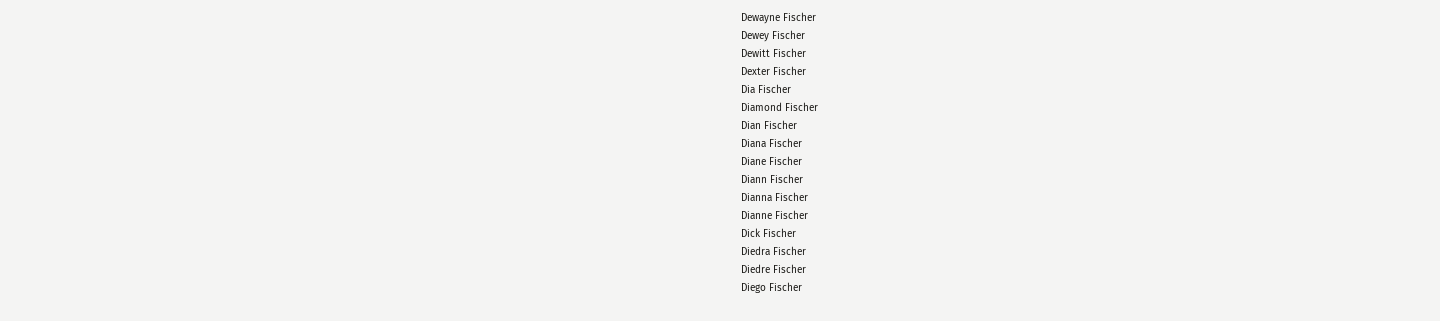Dewayne Fischer
Dewey Fischer
Dewitt Fischer
Dexter Fischer
Dia Fischer
Diamond Fischer
Dian Fischer
Diana Fischer
Diane Fischer
Diann Fischer
Dianna Fischer
Dianne Fischer
Dick Fischer
Diedra Fischer
Diedre Fischer
Diego Fischer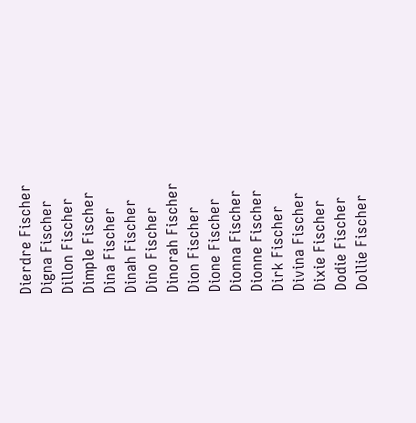Dierdre Fischer
Digna Fischer
Dillon Fischer
Dimple Fischer
Dina Fischer
Dinah Fischer
Dino Fischer
Dinorah Fischer
Dion Fischer
Dione Fischer
Dionna Fischer
Dionne Fischer
Dirk Fischer
Divina Fischer
Dixie Fischer
Dodie Fischer
Dollie Fischer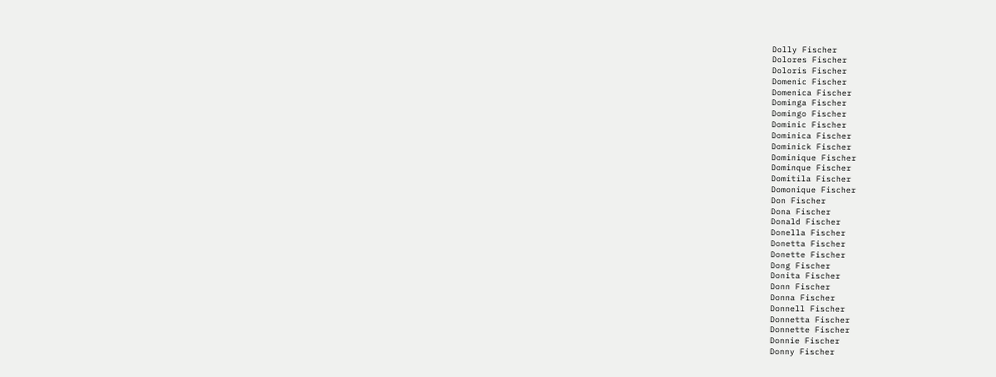Dolly Fischer
Dolores Fischer
Doloris Fischer
Domenic Fischer
Domenica Fischer
Dominga Fischer
Domingo Fischer
Dominic Fischer
Dominica Fischer
Dominick Fischer
Dominique Fischer
Dominque Fischer
Domitila Fischer
Domonique Fischer
Don Fischer
Dona Fischer
Donald Fischer
Donella Fischer
Donetta Fischer
Donette Fischer
Dong Fischer
Donita Fischer
Donn Fischer
Donna Fischer
Donnell Fischer
Donnetta Fischer
Donnette Fischer
Donnie Fischer
Donny Fischer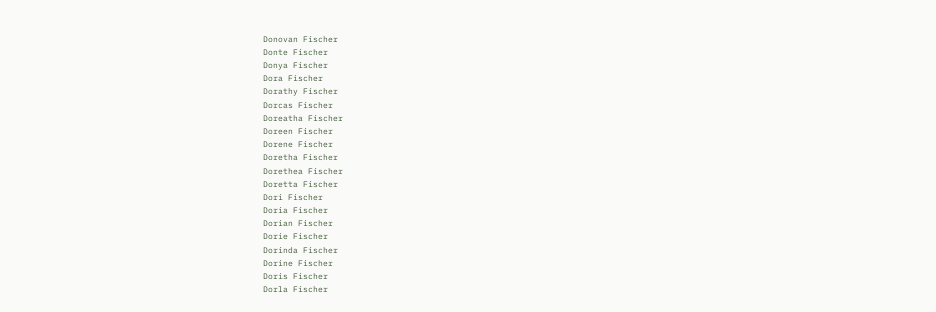Donovan Fischer
Donte Fischer
Donya Fischer
Dora Fischer
Dorathy Fischer
Dorcas Fischer
Doreatha Fischer
Doreen Fischer
Dorene Fischer
Doretha Fischer
Dorethea Fischer
Doretta Fischer
Dori Fischer
Doria Fischer
Dorian Fischer
Dorie Fischer
Dorinda Fischer
Dorine Fischer
Doris Fischer
Dorla Fischer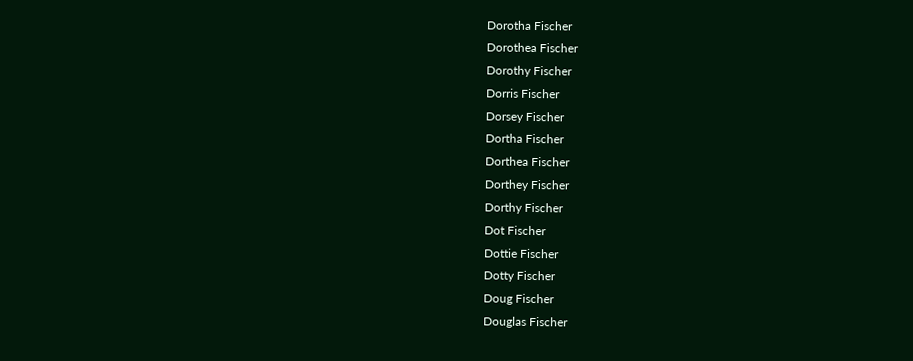Dorotha Fischer
Dorothea Fischer
Dorothy Fischer
Dorris Fischer
Dorsey Fischer
Dortha Fischer
Dorthea Fischer
Dorthey Fischer
Dorthy Fischer
Dot Fischer
Dottie Fischer
Dotty Fischer
Doug Fischer
Douglas Fischer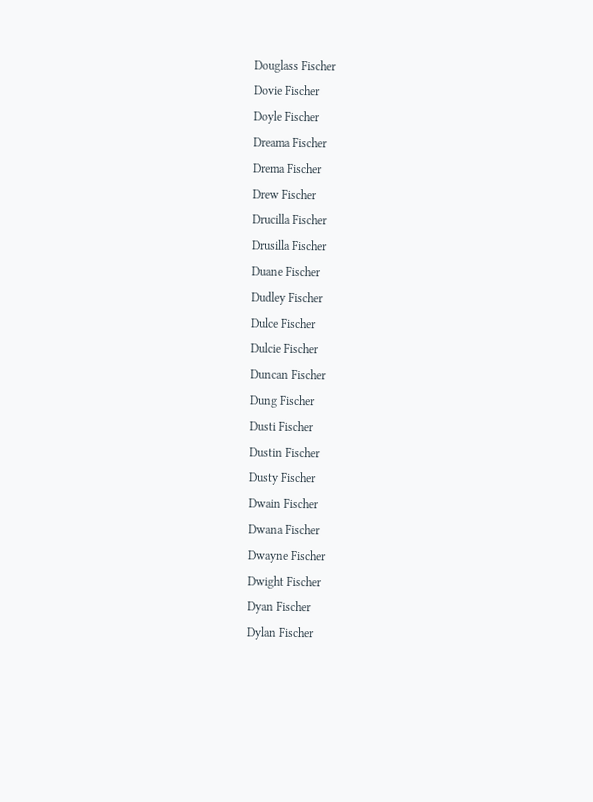Douglass Fischer
Dovie Fischer
Doyle Fischer
Dreama Fischer
Drema Fischer
Drew Fischer
Drucilla Fischer
Drusilla Fischer
Duane Fischer
Dudley Fischer
Dulce Fischer
Dulcie Fischer
Duncan Fischer
Dung Fischer
Dusti Fischer
Dustin Fischer
Dusty Fischer
Dwain Fischer
Dwana Fischer
Dwayne Fischer
Dwight Fischer
Dyan Fischer
Dylan Fischer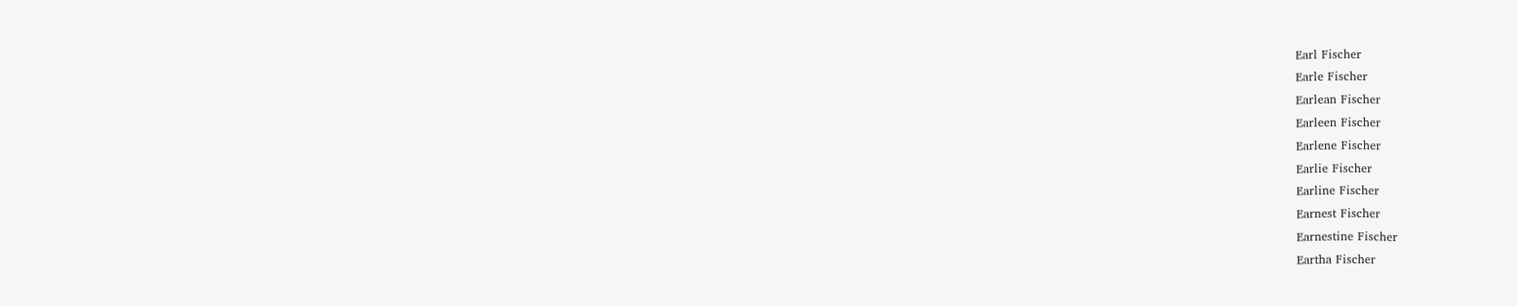Earl Fischer
Earle Fischer
Earlean Fischer
Earleen Fischer
Earlene Fischer
Earlie Fischer
Earline Fischer
Earnest Fischer
Earnestine Fischer
Eartha Fischer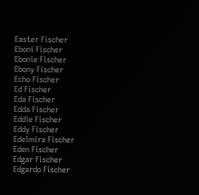Easter Fischer
Eboni Fischer
Ebonie Fischer
Ebony Fischer
Echo Fischer
Ed Fischer
Eda Fischer
Edda Fischer
Eddie Fischer
Eddy Fischer
Edelmira Fischer
Eden Fischer
Edgar Fischer
Edgardo Fischer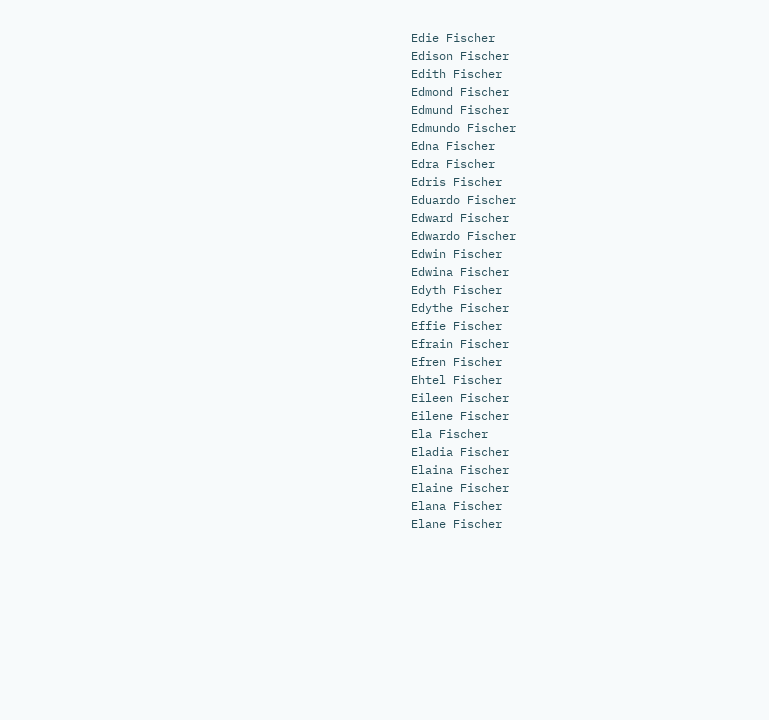Edie Fischer
Edison Fischer
Edith Fischer
Edmond Fischer
Edmund Fischer
Edmundo Fischer
Edna Fischer
Edra Fischer
Edris Fischer
Eduardo Fischer
Edward Fischer
Edwardo Fischer
Edwin Fischer
Edwina Fischer
Edyth Fischer
Edythe Fischer
Effie Fischer
Efrain Fischer
Efren Fischer
Ehtel Fischer
Eileen Fischer
Eilene Fischer
Ela Fischer
Eladia Fischer
Elaina Fischer
Elaine Fischer
Elana Fischer
Elane Fischer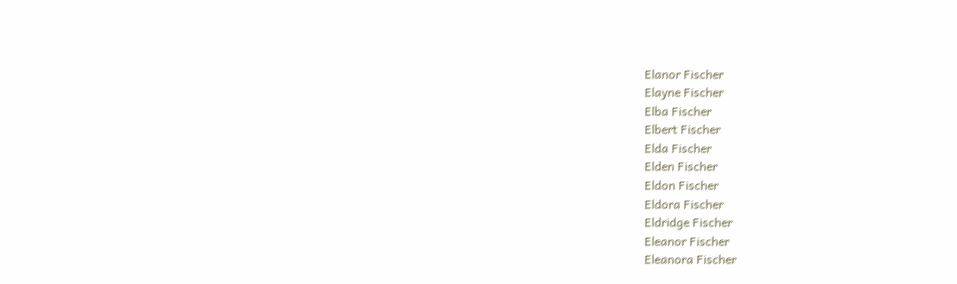Elanor Fischer
Elayne Fischer
Elba Fischer
Elbert Fischer
Elda Fischer
Elden Fischer
Eldon Fischer
Eldora Fischer
Eldridge Fischer
Eleanor Fischer
Eleanora Fischer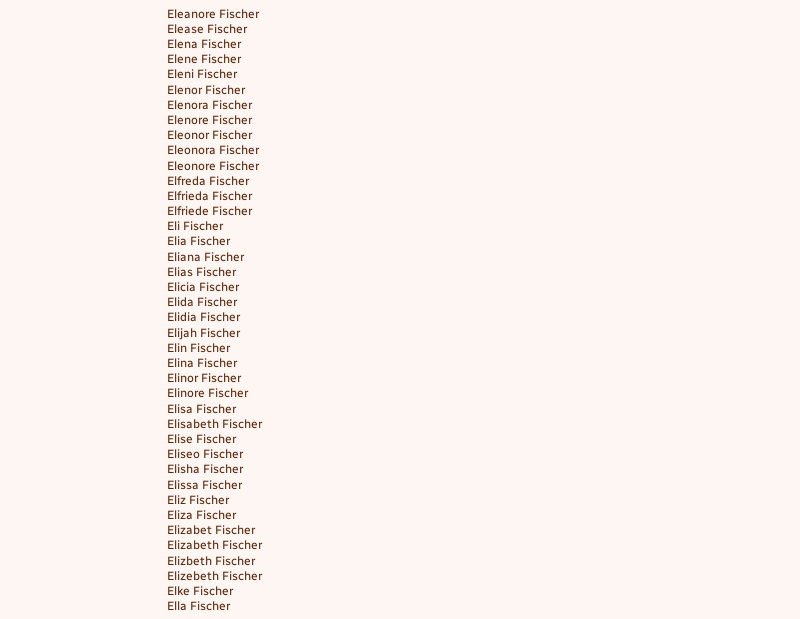Eleanore Fischer
Elease Fischer
Elena Fischer
Elene Fischer
Eleni Fischer
Elenor Fischer
Elenora Fischer
Elenore Fischer
Eleonor Fischer
Eleonora Fischer
Eleonore Fischer
Elfreda Fischer
Elfrieda Fischer
Elfriede Fischer
Eli Fischer
Elia Fischer
Eliana Fischer
Elias Fischer
Elicia Fischer
Elida Fischer
Elidia Fischer
Elijah Fischer
Elin Fischer
Elina Fischer
Elinor Fischer
Elinore Fischer
Elisa Fischer
Elisabeth Fischer
Elise Fischer
Eliseo Fischer
Elisha Fischer
Elissa Fischer
Eliz Fischer
Eliza Fischer
Elizabet Fischer
Elizabeth Fischer
Elizbeth Fischer
Elizebeth Fischer
Elke Fischer
Ella Fischer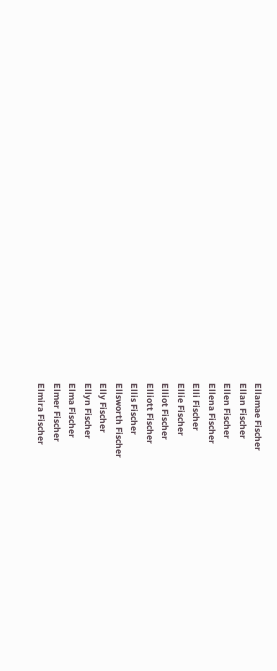Ellamae Fischer
Ellan Fischer
Ellen Fischer
Ellena Fischer
Elli Fischer
Ellie Fischer
Elliot Fischer
Elliott Fischer
Ellis Fischer
Ellsworth Fischer
Elly Fischer
Ellyn Fischer
Elma Fischer
Elmer Fischer
Elmira Fischer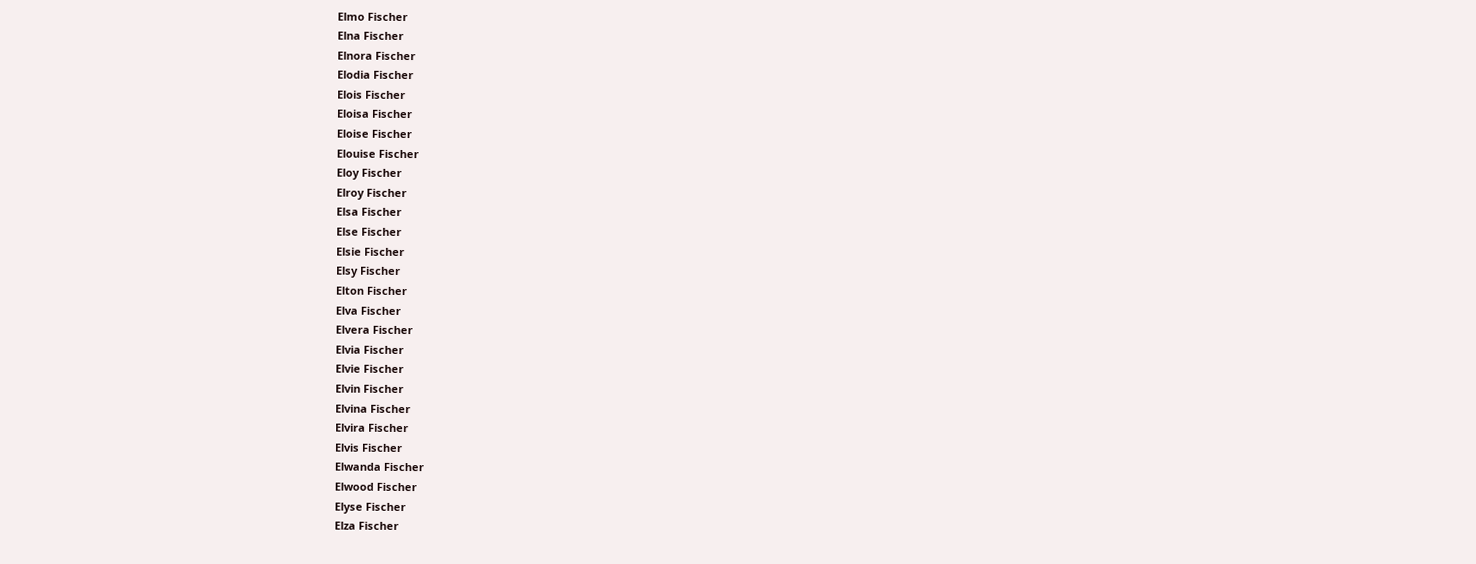Elmo Fischer
Elna Fischer
Elnora Fischer
Elodia Fischer
Elois Fischer
Eloisa Fischer
Eloise Fischer
Elouise Fischer
Eloy Fischer
Elroy Fischer
Elsa Fischer
Else Fischer
Elsie Fischer
Elsy Fischer
Elton Fischer
Elva Fischer
Elvera Fischer
Elvia Fischer
Elvie Fischer
Elvin Fischer
Elvina Fischer
Elvira Fischer
Elvis Fischer
Elwanda Fischer
Elwood Fischer
Elyse Fischer
Elza Fischer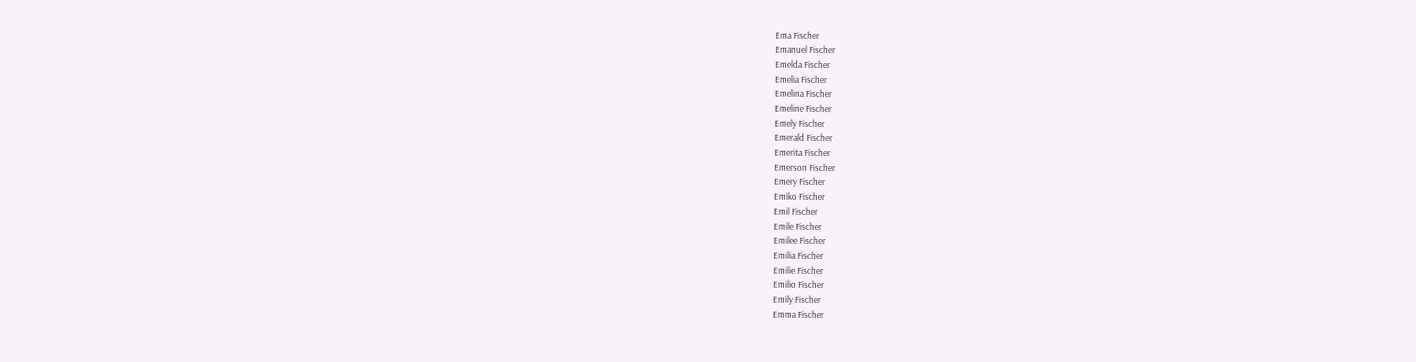Ema Fischer
Emanuel Fischer
Emelda Fischer
Emelia Fischer
Emelina Fischer
Emeline Fischer
Emely Fischer
Emerald Fischer
Emerita Fischer
Emerson Fischer
Emery Fischer
Emiko Fischer
Emil Fischer
Emile Fischer
Emilee Fischer
Emilia Fischer
Emilie Fischer
Emilio Fischer
Emily Fischer
Emma Fischer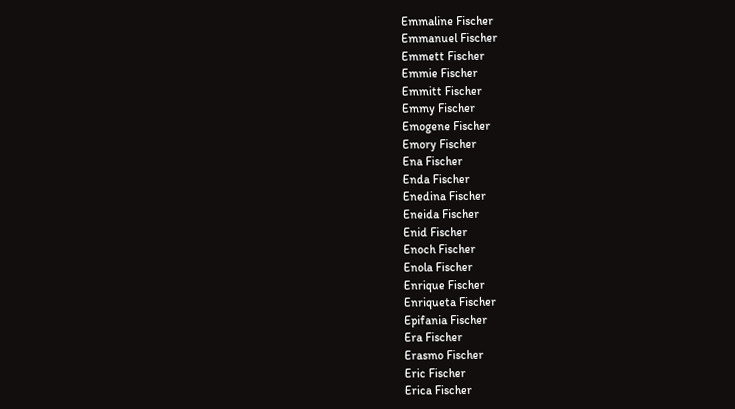Emmaline Fischer
Emmanuel Fischer
Emmett Fischer
Emmie Fischer
Emmitt Fischer
Emmy Fischer
Emogene Fischer
Emory Fischer
Ena Fischer
Enda Fischer
Enedina Fischer
Eneida Fischer
Enid Fischer
Enoch Fischer
Enola Fischer
Enrique Fischer
Enriqueta Fischer
Epifania Fischer
Era Fischer
Erasmo Fischer
Eric Fischer
Erica Fischer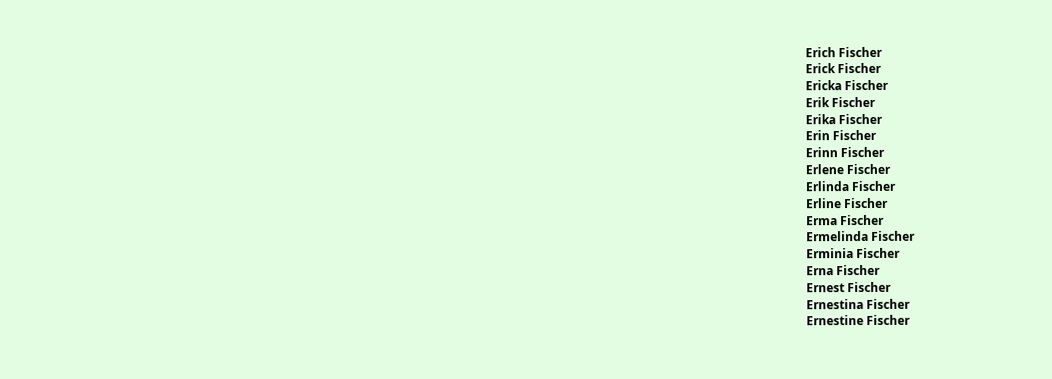Erich Fischer
Erick Fischer
Ericka Fischer
Erik Fischer
Erika Fischer
Erin Fischer
Erinn Fischer
Erlene Fischer
Erlinda Fischer
Erline Fischer
Erma Fischer
Ermelinda Fischer
Erminia Fischer
Erna Fischer
Ernest Fischer
Ernestina Fischer
Ernestine Fischer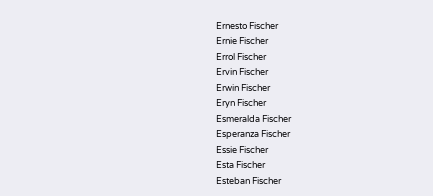Ernesto Fischer
Ernie Fischer
Errol Fischer
Ervin Fischer
Erwin Fischer
Eryn Fischer
Esmeralda Fischer
Esperanza Fischer
Essie Fischer
Esta Fischer
Esteban Fischer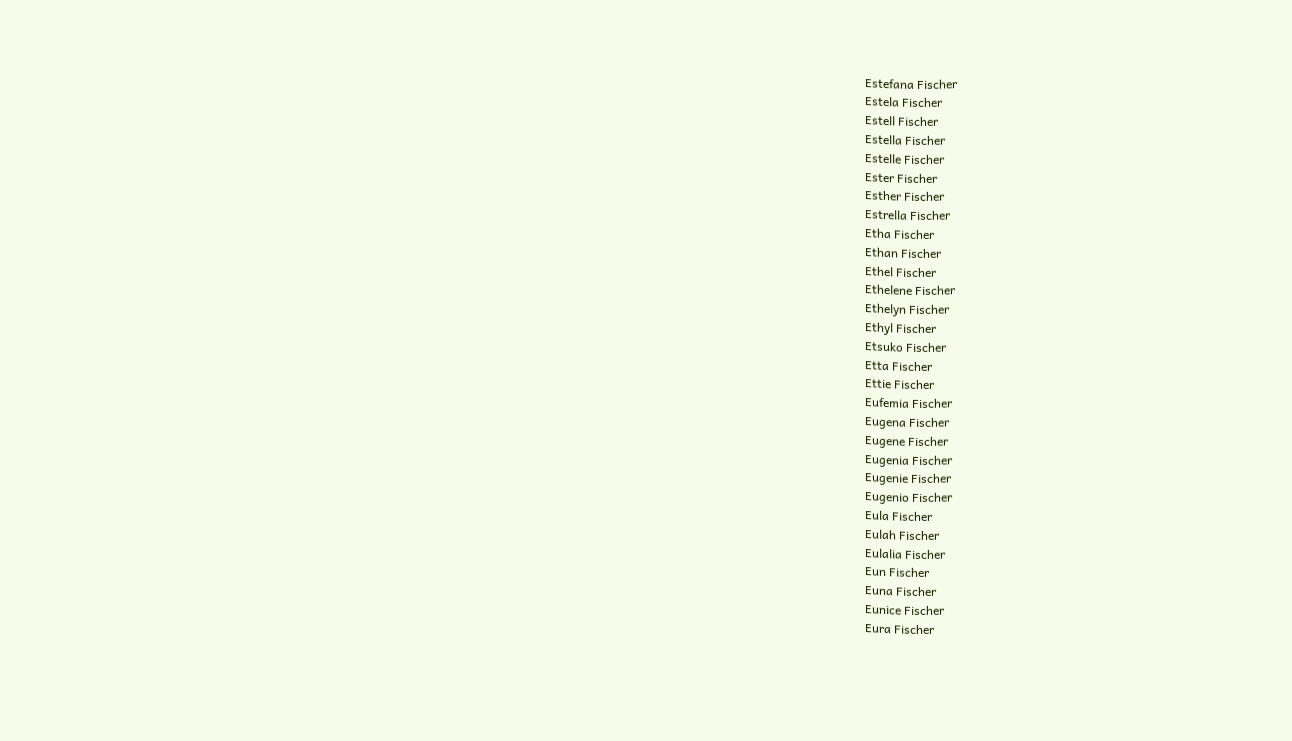Estefana Fischer
Estela Fischer
Estell Fischer
Estella Fischer
Estelle Fischer
Ester Fischer
Esther Fischer
Estrella Fischer
Etha Fischer
Ethan Fischer
Ethel Fischer
Ethelene Fischer
Ethelyn Fischer
Ethyl Fischer
Etsuko Fischer
Etta Fischer
Ettie Fischer
Eufemia Fischer
Eugena Fischer
Eugene Fischer
Eugenia Fischer
Eugenie Fischer
Eugenio Fischer
Eula Fischer
Eulah Fischer
Eulalia Fischer
Eun Fischer
Euna Fischer
Eunice Fischer
Eura Fischer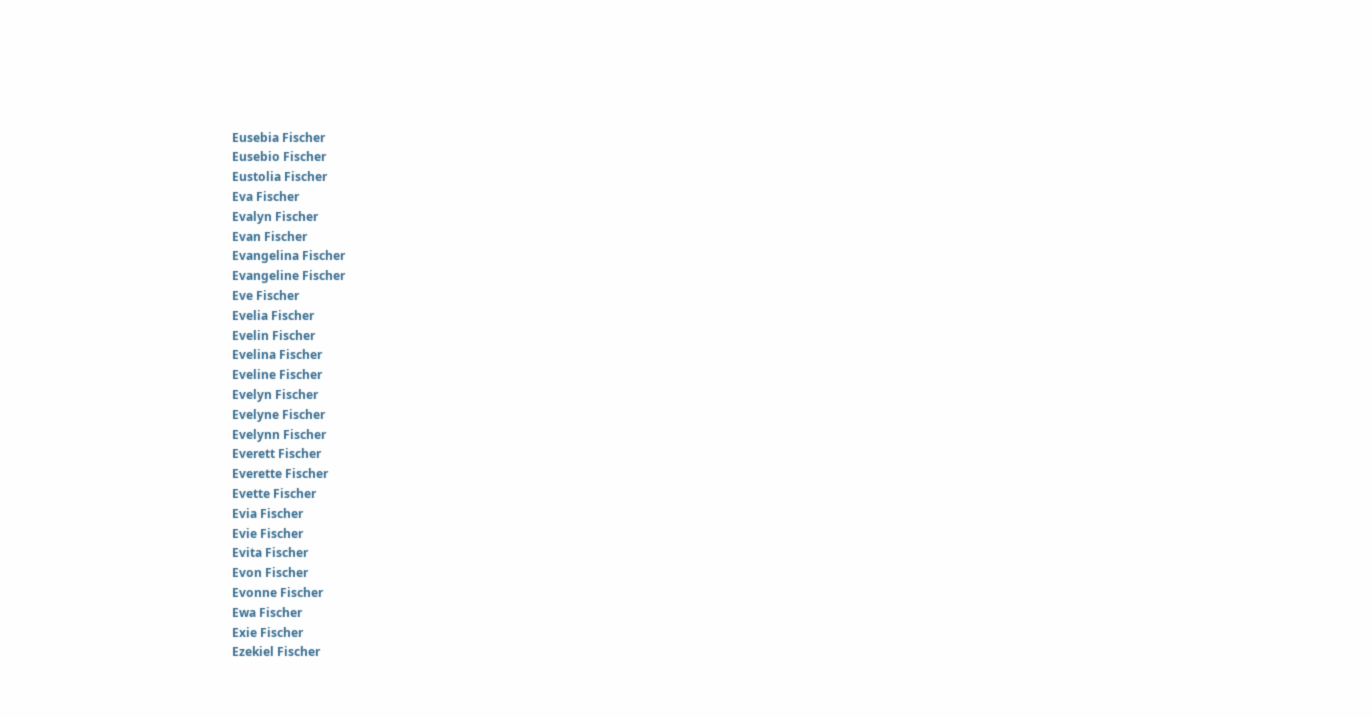Eusebia Fischer
Eusebio Fischer
Eustolia Fischer
Eva Fischer
Evalyn Fischer
Evan Fischer
Evangelina Fischer
Evangeline Fischer
Eve Fischer
Evelia Fischer
Evelin Fischer
Evelina Fischer
Eveline Fischer
Evelyn Fischer
Evelyne Fischer
Evelynn Fischer
Everett Fischer
Everette Fischer
Evette Fischer
Evia Fischer
Evie Fischer
Evita Fischer
Evon Fischer
Evonne Fischer
Ewa Fischer
Exie Fischer
Ezekiel Fischer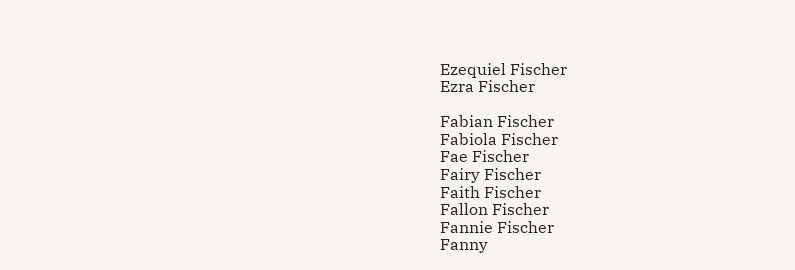Ezequiel Fischer
Ezra Fischer

Fabian Fischer
Fabiola Fischer
Fae Fischer
Fairy Fischer
Faith Fischer
Fallon Fischer
Fannie Fischer
Fanny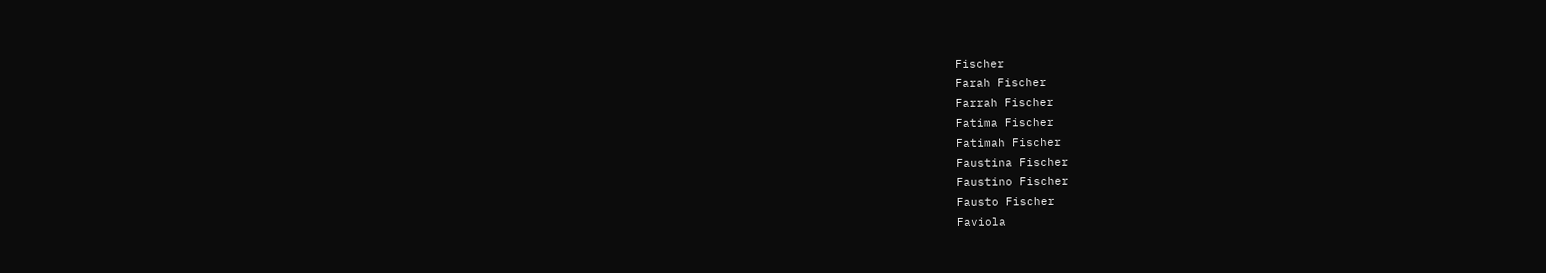Fischer
Farah Fischer
Farrah Fischer
Fatima Fischer
Fatimah Fischer
Faustina Fischer
Faustino Fischer
Fausto Fischer
Faviola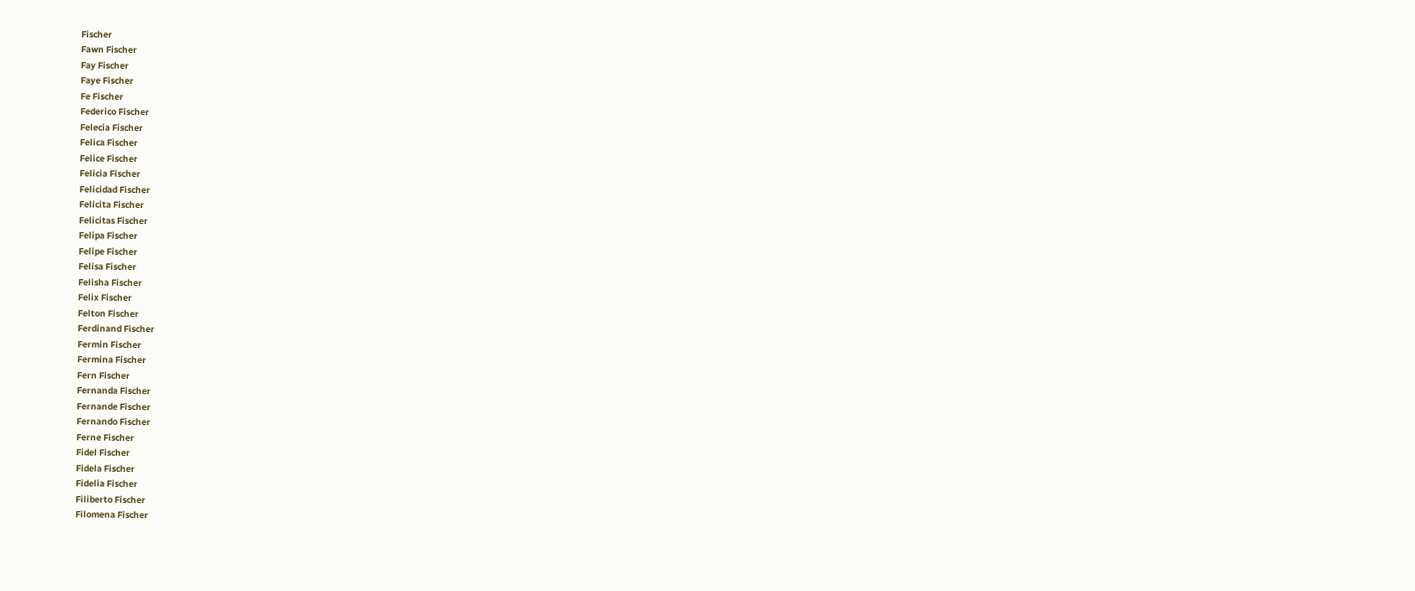Fischer
Fawn Fischer
Fay Fischer
Faye Fischer
Fe Fischer
Federico Fischer
Felecia Fischer
Felica Fischer
Felice Fischer
Felicia Fischer
Felicidad Fischer
Felicita Fischer
Felicitas Fischer
Felipa Fischer
Felipe Fischer
Felisa Fischer
Felisha Fischer
Felix Fischer
Felton Fischer
Ferdinand Fischer
Fermin Fischer
Fermina Fischer
Fern Fischer
Fernanda Fischer
Fernande Fischer
Fernando Fischer
Ferne Fischer
Fidel Fischer
Fidela Fischer
Fidelia Fischer
Filiberto Fischer
Filomena Fischer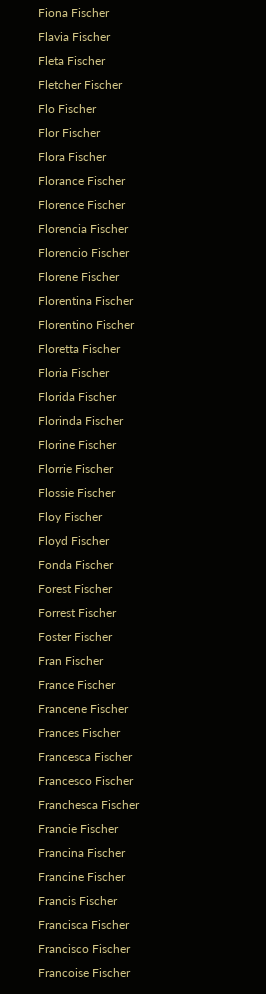Fiona Fischer
Flavia Fischer
Fleta Fischer
Fletcher Fischer
Flo Fischer
Flor Fischer
Flora Fischer
Florance Fischer
Florence Fischer
Florencia Fischer
Florencio Fischer
Florene Fischer
Florentina Fischer
Florentino Fischer
Floretta Fischer
Floria Fischer
Florida Fischer
Florinda Fischer
Florine Fischer
Florrie Fischer
Flossie Fischer
Floy Fischer
Floyd Fischer
Fonda Fischer
Forest Fischer
Forrest Fischer
Foster Fischer
Fran Fischer
France Fischer
Francene Fischer
Frances Fischer
Francesca Fischer
Francesco Fischer
Franchesca Fischer
Francie Fischer
Francina Fischer
Francine Fischer
Francis Fischer
Francisca Fischer
Francisco Fischer
Francoise Fischer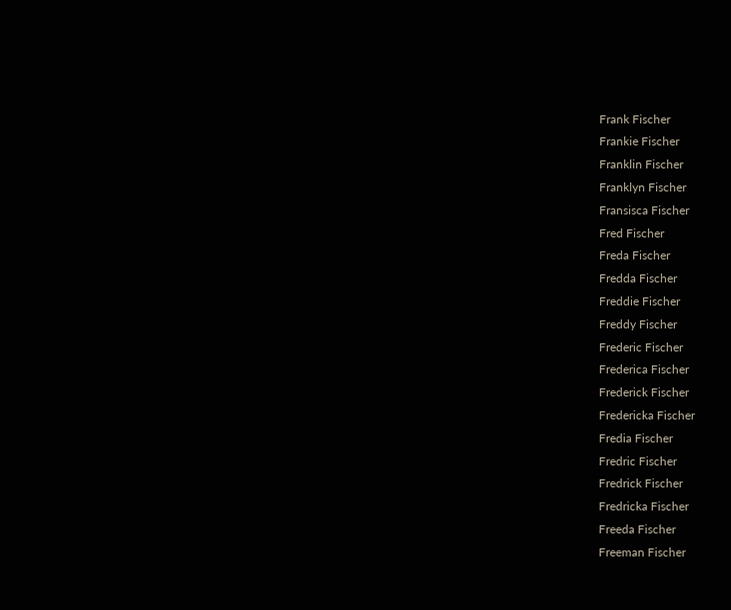Frank Fischer
Frankie Fischer
Franklin Fischer
Franklyn Fischer
Fransisca Fischer
Fred Fischer
Freda Fischer
Fredda Fischer
Freddie Fischer
Freddy Fischer
Frederic Fischer
Frederica Fischer
Frederick Fischer
Fredericka Fischer
Fredia Fischer
Fredric Fischer
Fredrick Fischer
Fredricka Fischer
Freeda Fischer
Freeman Fischer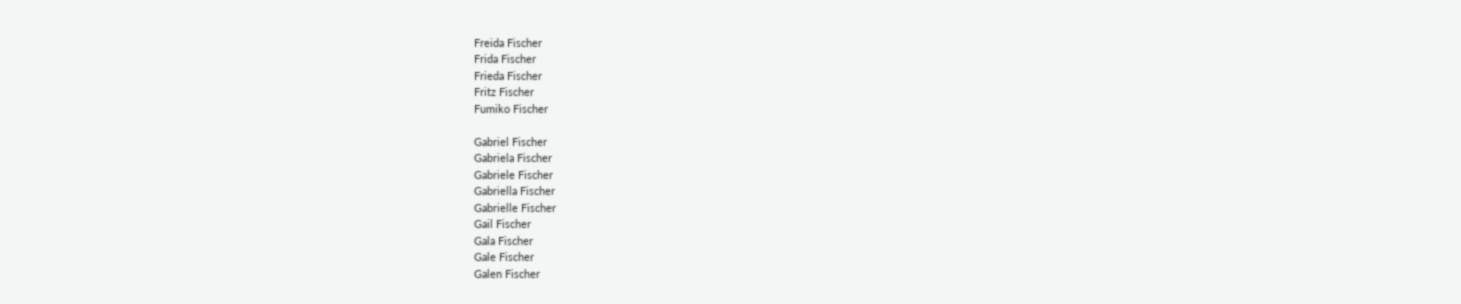Freida Fischer
Frida Fischer
Frieda Fischer
Fritz Fischer
Fumiko Fischer

Gabriel Fischer
Gabriela Fischer
Gabriele Fischer
Gabriella Fischer
Gabrielle Fischer
Gail Fischer
Gala Fischer
Gale Fischer
Galen Fischer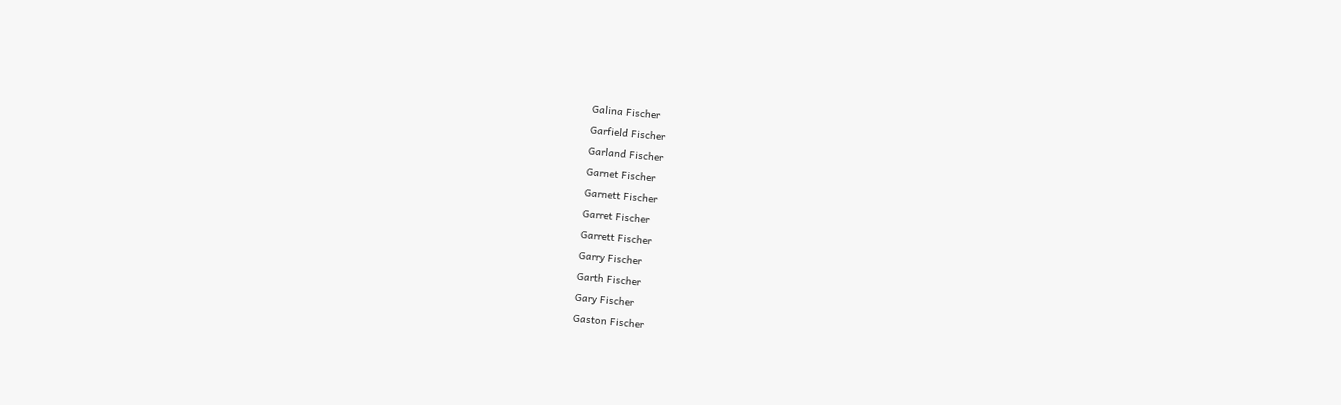Galina Fischer
Garfield Fischer
Garland Fischer
Garnet Fischer
Garnett Fischer
Garret Fischer
Garrett Fischer
Garry Fischer
Garth Fischer
Gary Fischer
Gaston Fischer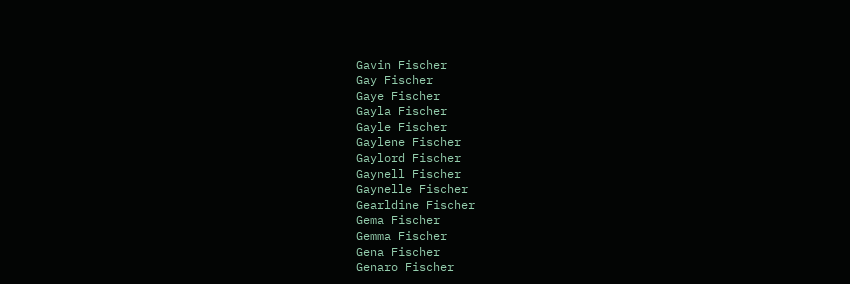Gavin Fischer
Gay Fischer
Gaye Fischer
Gayla Fischer
Gayle Fischer
Gaylene Fischer
Gaylord Fischer
Gaynell Fischer
Gaynelle Fischer
Gearldine Fischer
Gema Fischer
Gemma Fischer
Gena Fischer
Genaro Fischer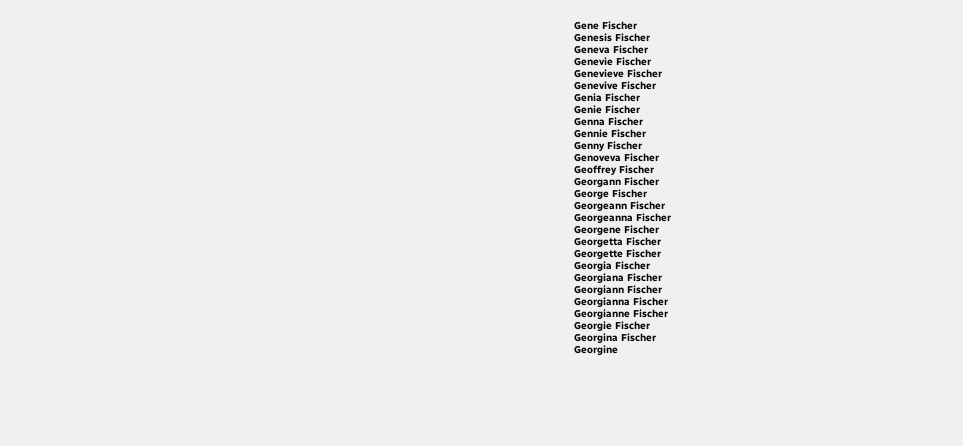Gene Fischer
Genesis Fischer
Geneva Fischer
Genevie Fischer
Genevieve Fischer
Genevive Fischer
Genia Fischer
Genie Fischer
Genna Fischer
Gennie Fischer
Genny Fischer
Genoveva Fischer
Geoffrey Fischer
Georgann Fischer
George Fischer
Georgeann Fischer
Georgeanna Fischer
Georgene Fischer
Georgetta Fischer
Georgette Fischer
Georgia Fischer
Georgiana Fischer
Georgiann Fischer
Georgianna Fischer
Georgianne Fischer
Georgie Fischer
Georgina Fischer
Georgine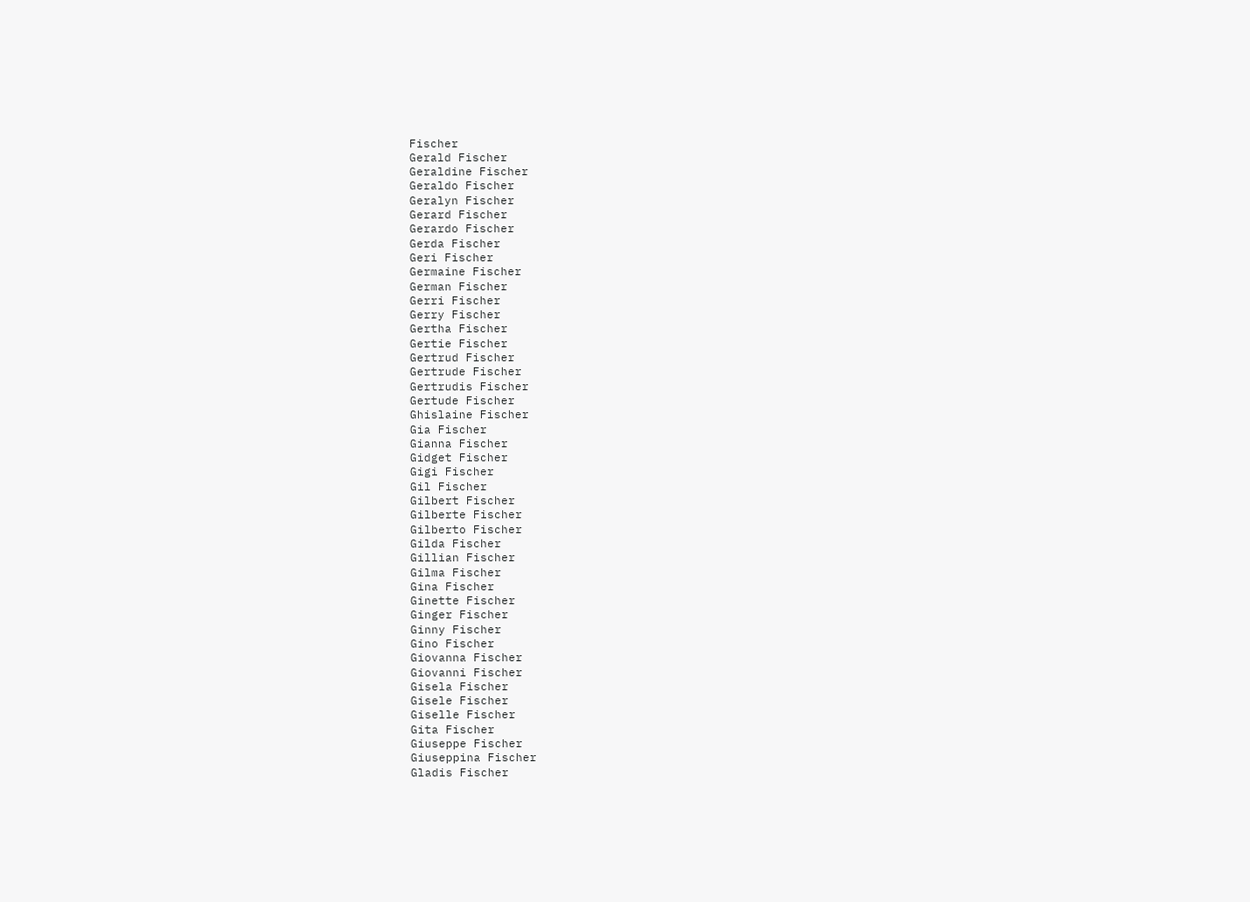Fischer
Gerald Fischer
Geraldine Fischer
Geraldo Fischer
Geralyn Fischer
Gerard Fischer
Gerardo Fischer
Gerda Fischer
Geri Fischer
Germaine Fischer
German Fischer
Gerri Fischer
Gerry Fischer
Gertha Fischer
Gertie Fischer
Gertrud Fischer
Gertrude Fischer
Gertrudis Fischer
Gertude Fischer
Ghislaine Fischer
Gia Fischer
Gianna Fischer
Gidget Fischer
Gigi Fischer
Gil Fischer
Gilbert Fischer
Gilberte Fischer
Gilberto Fischer
Gilda Fischer
Gillian Fischer
Gilma Fischer
Gina Fischer
Ginette Fischer
Ginger Fischer
Ginny Fischer
Gino Fischer
Giovanna Fischer
Giovanni Fischer
Gisela Fischer
Gisele Fischer
Giselle Fischer
Gita Fischer
Giuseppe Fischer
Giuseppina Fischer
Gladis Fischer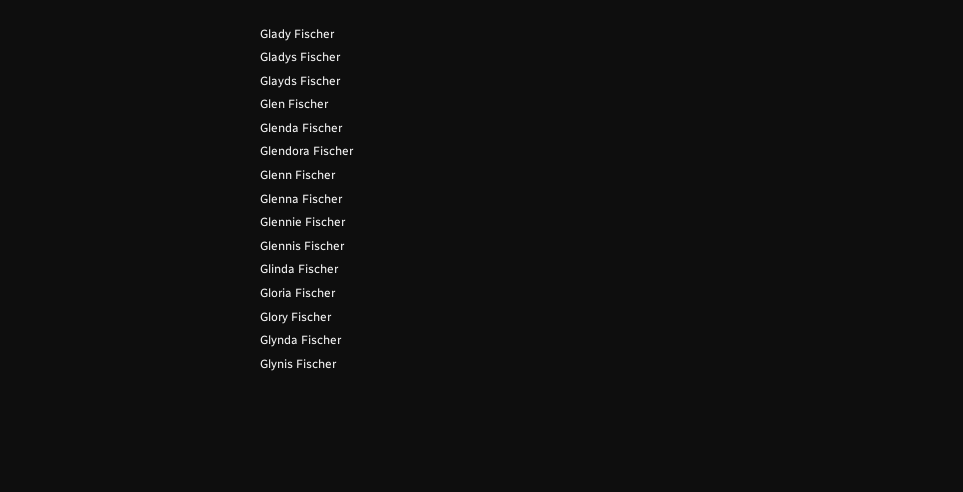Glady Fischer
Gladys Fischer
Glayds Fischer
Glen Fischer
Glenda Fischer
Glendora Fischer
Glenn Fischer
Glenna Fischer
Glennie Fischer
Glennis Fischer
Glinda Fischer
Gloria Fischer
Glory Fischer
Glynda Fischer
Glynis Fischer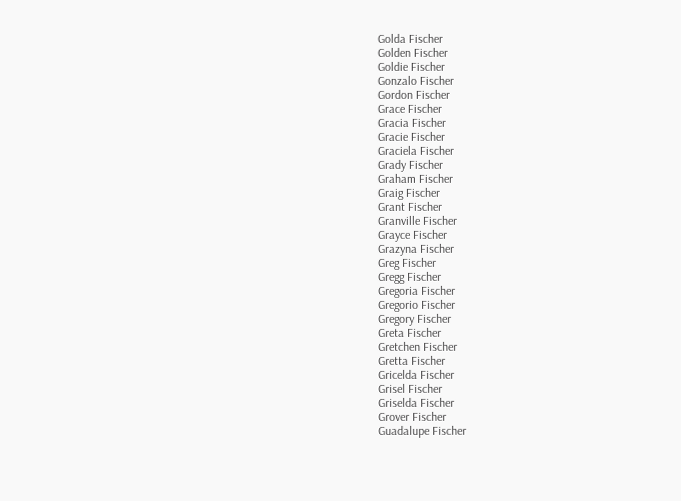Golda Fischer
Golden Fischer
Goldie Fischer
Gonzalo Fischer
Gordon Fischer
Grace Fischer
Gracia Fischer
Gracie Fischer
Graciela Fischer
Grady Fischer
Graham Fischer
Graig Fischer
Grant Fischer
Granville Fischer
Grayce Fischer
Grazyna Fischer
Greg Fischer
Gregg Fischer
Gregoria Fischer
Gregorio Fischer
Gregory Fischer
Greta Fischer
Gretchen Fischer
Gretta Fischer
Gricelda Fischer
Grisel Fischer
Griselda Fischer
Grover Fischer
Guadalupe Fischer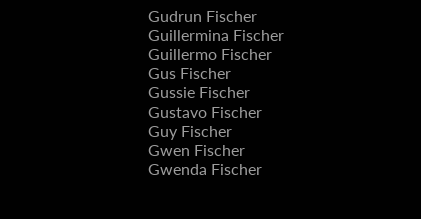Gudrun Fischer
Guillermina Fischer
Guillermo Fischer
Gus Fischer
Gussie Fischer
Gustavo Fischer
Guy Fischer
Gwen Fischer
Gwenda Fischer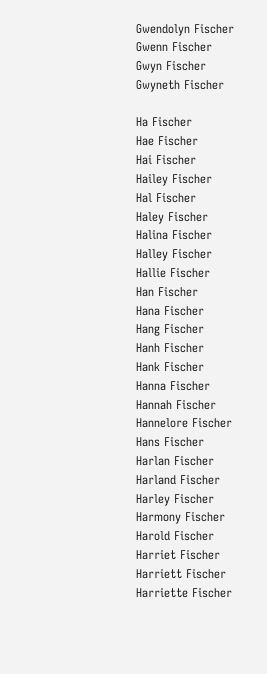Gwendolyn Fischer
Gwenn Fischer
Gwyn Fischer
Gwyneth Fischer

Ha Fischer
Hae Fischer
Hai Fischer
Hailey Fischer
Hal Fischer
Haley Fischer
Halina Fischer
Halley Fischer
Hallie Fischer
Han Fischer
Hana Fischer
Hang Fischer
Hanh Fischer
Hank Fischer
Hanna Fischer
Hannah Fischer
Hannelore Fischer
Hans Fischer
Harlan Fischer
Harland Fischer
Harley Fischer
Harmony Fischer
Harold Fischer
Harriet Fischer
Harriett Fischer
Harriette Fischer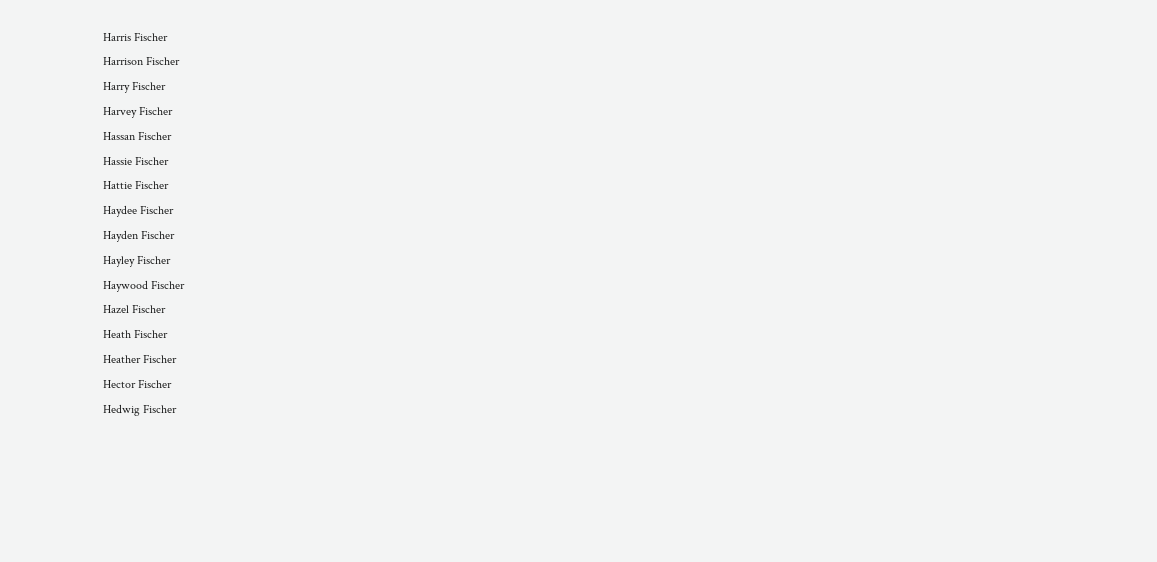Harris Fischer
Harrison Fischer
Harry Fischer
Harvey Fischer
Hassan Fischer
Hassie Fischer
Hattie Fischer
Haydee Fischer
Hayden Fischer
Hayley Fischer
Haywood Fischer
Hazel Fischer
Heath Fischer
Heather Fischer
Hector Fischer
Hedwig Fischer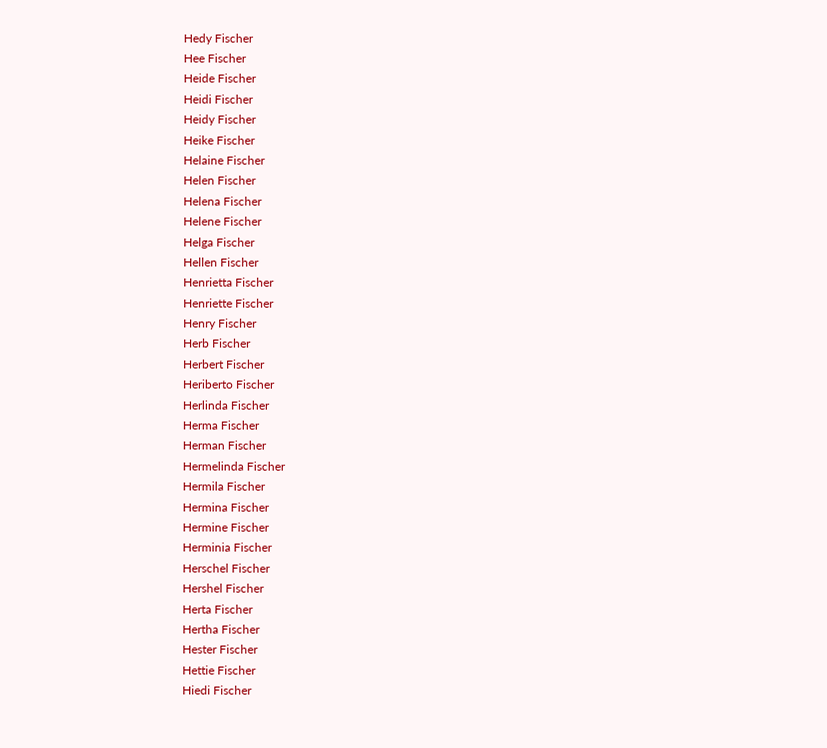Hedy Fischer
Hee Fischer
Heide Fischer
Heidi Fischer
Heidy Fischer
Heike Fischer
Helaine Fischer
Helen Fischer
Helena Fischer
Helene Fischer
Helga Fischer
Hellen Fischer
Henrietta Fischer
Henriette Fischer
Henry Fischer
Herb Fischer
Herbert Fischer
Heriberto Fischer
Herlinda Fischer
Herma Fischer
Herman Fischer
Hermelinda Fischer
Hermila Fischer
Hermina Fischer
Hermine Fischer
Herminia Fischer
Herschel Fischer
Hershel Fischer
Herta Fischer
Hertha Fischer
Hester Fischer
Hettie Fischer
Hiedi Fischer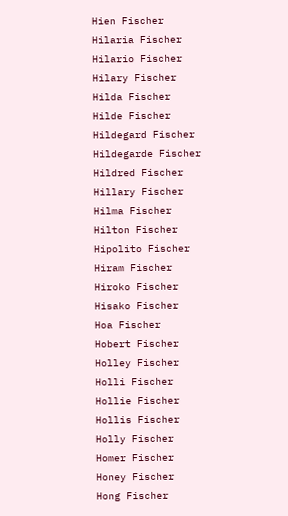Hien Fischer
Hilaria Fischer
Hilario Fischer
Hilary Fischer
Hilda Fischer
Hilde Fischer
Hildegard Fischer
Hildegarde Fischer
Hildred Fischer
Hillary Fischer
Hilma Fischer
Hilton Fischer
Hipolito Fischer
Hiram Fischer
Hiroko Fischer
Hisako Fischer
Hoa Fischer
Hobert Fischer
Holley Fischer
Holli Fischer
Hollie Fischer
Hollis Fischer
Holly Fischer
Homer Fischer
Honey Fischer
Hong Fischer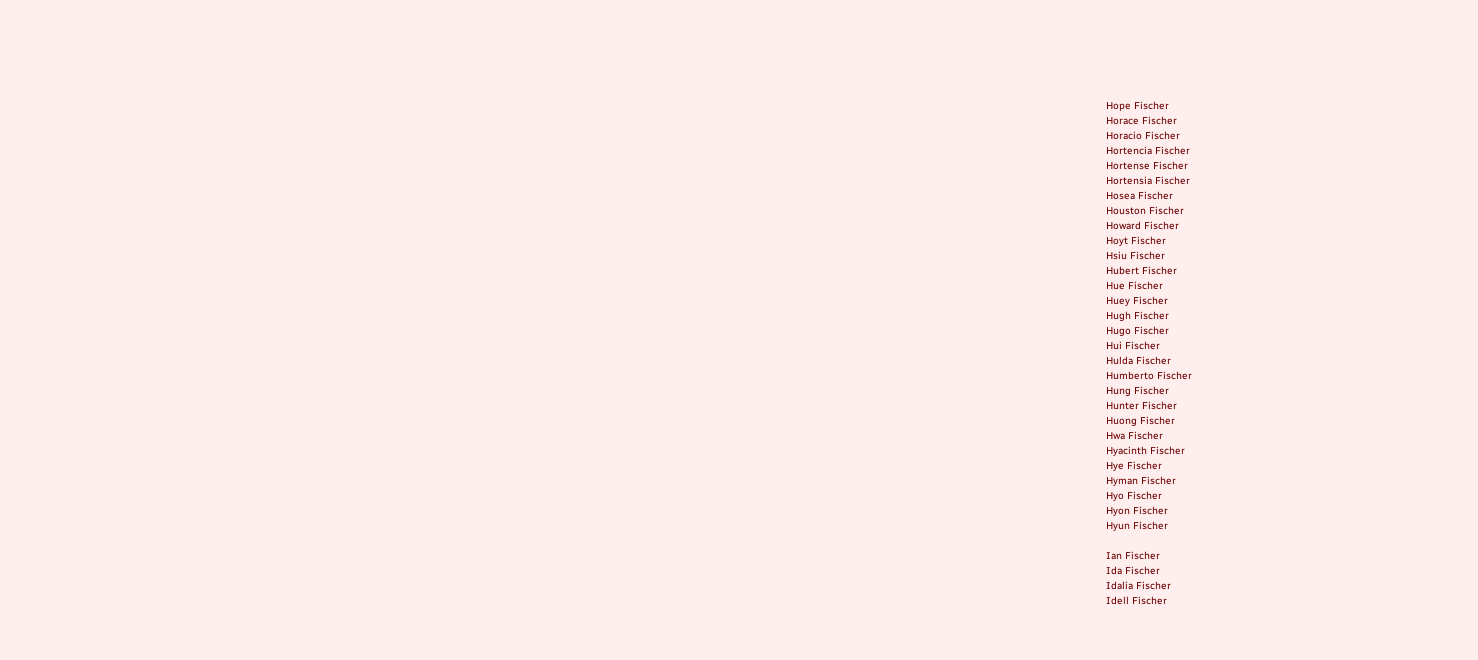Hope Fischer
Horace Fischer
Horacio Fischer
Hortencia Fischer
Hortense Fischer
Hortensia Fischer
Hosea Fischer
Houston Fischer
Howard Fischer
Hoyt Fischer
Hsiu Fischer
Hubert Fischer
Hue Fischer
Huey Fischer
Hugh Fischer
Hugo Fischer
Hui Fischer
Hulda Fischer
Humberto Fischer
Hung Fischer
Hunter Fischer
Huong Fischer
Hwa Fischer
Hyacinth Fischer
Hye Fischer
Hyman Fischer
Hyo Fischer
Hyon Fischer
Hyun Fischer

Ian Fischer
Ida Fischer
Idalia Fischer
Idell Fischer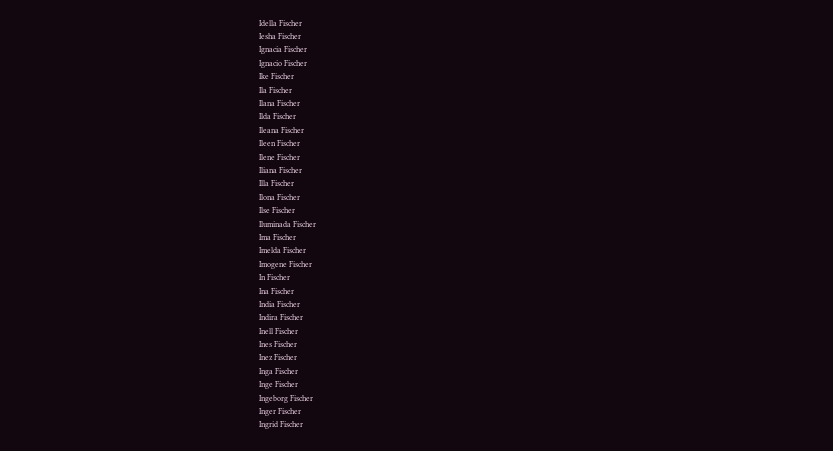Idella Fischer
Iesha Fischer
Ignacia Fischer
Ignacio Fischer
Ike Fischer
Ila Fischer
Ilana Fischer
Ilda Fischer
Ileana Fischer
Ileen Fischer
Ilene Fischer
Iliana Fischer
Illa Fischer
Ilona Fischer
Ilse Fischer
Iluminada Fischer
Ima Fischer
Imelda Fischer
Imogene Fischer
In Fischer
Ina Fischer
India Fischer
Indira Fischer
Inell Fischer
Ines Fischer
Inez Fischer
Inga Fischer
Inge Fischer
Ingeborg Fischer
Inger Fischer
Ingrid Fischer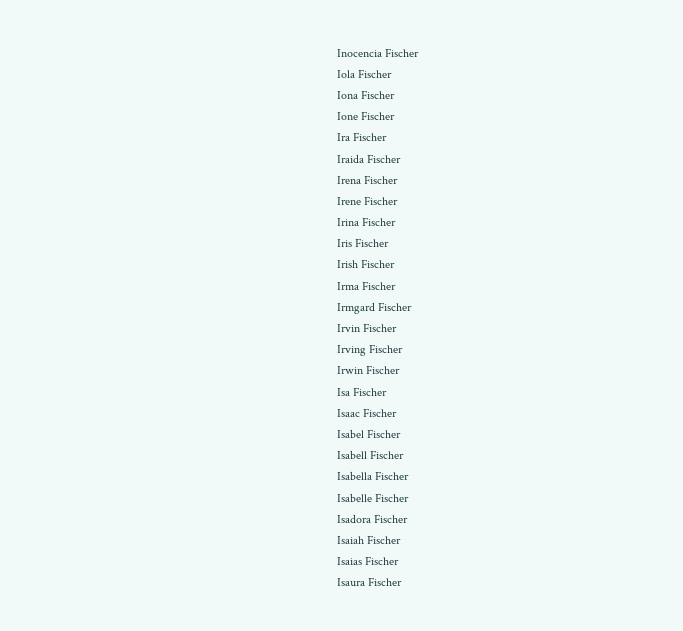Inocencia Fischer
Iola Fischer
Iona Fischer
Ione Fischer
Ira Fischer
Iraida Fischer
Irena Fischer
Irene Fischer
Irina Fischer
Iris Fischer
Irish Fischer
Irma Fischer
Irmgard Fischer
Irvin Fischer
Irving Fischer
Irwin Fischer
Isa Fischer
Isaac Fischer
Isabel Fischer
Isabell Fischer
Isabella Fischer
Isabelle Fischer
Isadora Fischer
Isaiah Fischer
Isaias Fischer
Isaura Fischer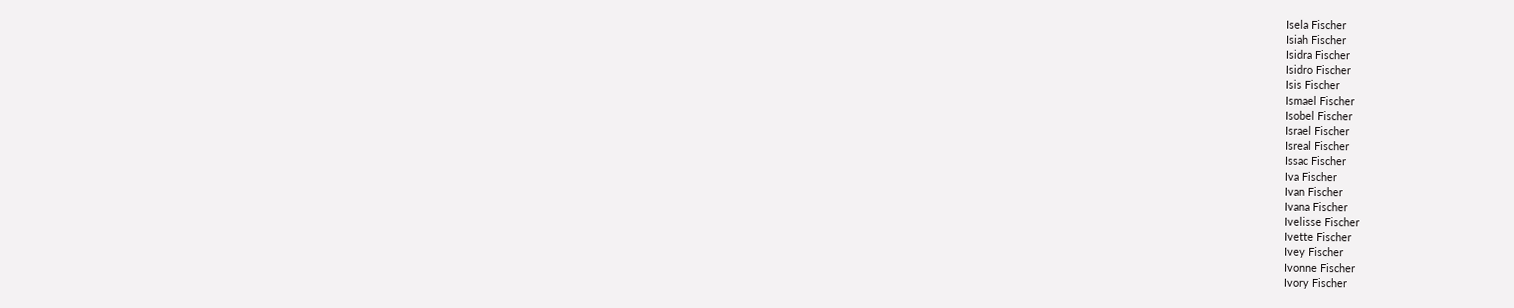Isela Fischer
Isiah Fischer
Isidra Fischer
Isidro Fischer
Isis Fischer
Ismael Fischer
Isobel Fischer
Israel Fischer
Isreal Fischer
Issac Fischer
Iva Fischer
Ivan Fischer
Ivana Fischer
Ivelisse Fischer
Ivette Fischer
Ivey Fischer
Ivonne Fischer
Ivory Fischer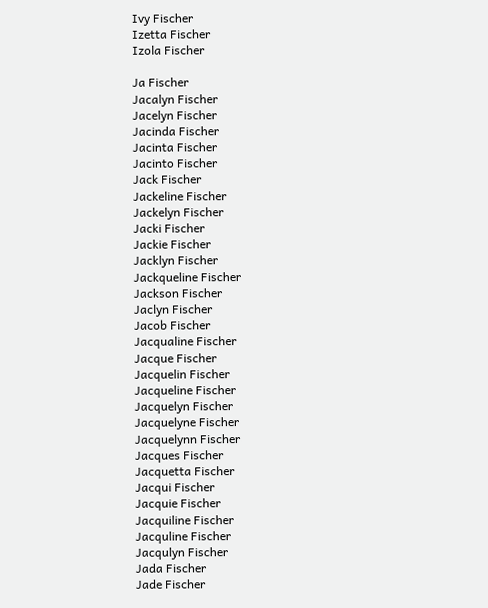Ivy Fischer
Izetta Fischer
Izola Fischer

Ja Fischer
Jacalyn Fischer
Jacelyn Fischer
Jacinda Fischer
Jacinta Fischer
Jacinto Fischer
Jack Fischer
Jackeline Fischer
Jackelyn Fischer
Jacki Fischer
Jackie Fischer
Jacklyn Fischer
Jackqueline Fischer
Jackson Fischer
Jaclyn Fischer
Jacob Fischer
Jacqualine Fischer
Jacque Fischer
Jacquelin Fischer
Jacqueline Fischer
Jacquelyn Fischer
Jacquelyne Fischer
Jacquelynn Fischer
Jacques Fischer
Jacquetta Fischer
Jacqui Fischer
Jacquie Fischer
Jacquiline Fischer
Jacquline Fischer
Jacqulyn Fischer
Jada Fischer
Jade Fischer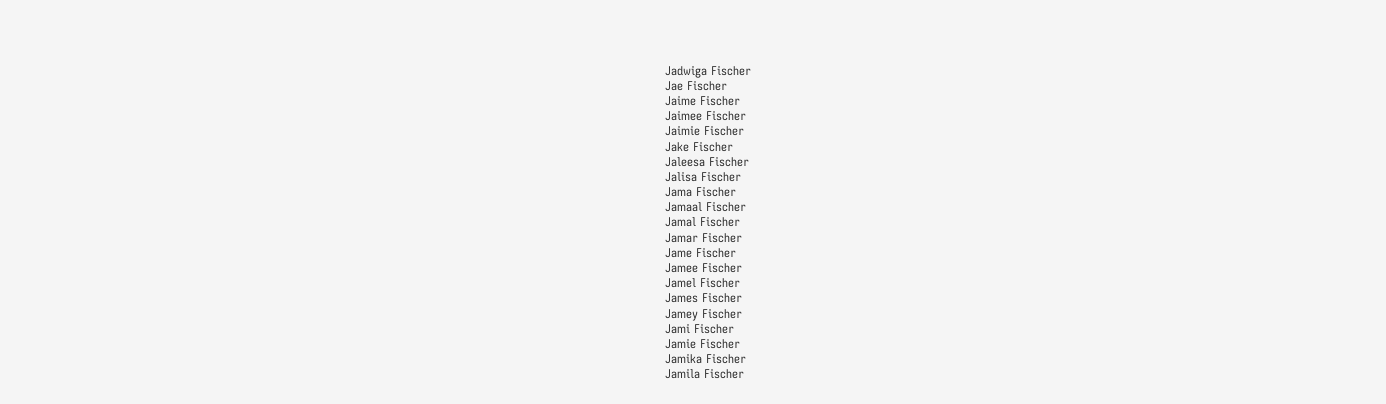Jadwiga Fischer
Jae Fischer
Jaime Fischer
Jaimee Fischer
Jaimie Fischer
Jake Fischer
Jaleesa Fischer
Jalisa Fischer
Jama Fischer
Jamaal Fischer
Jamal Fischer
Jamar Fischer
Jame Fischer
Jamee Fischer
Jamel Fischer
James Fischer
Jamey Fischer
Jami Fischer
Jamie Fischer
Jamika Fischer
Jamila Fischer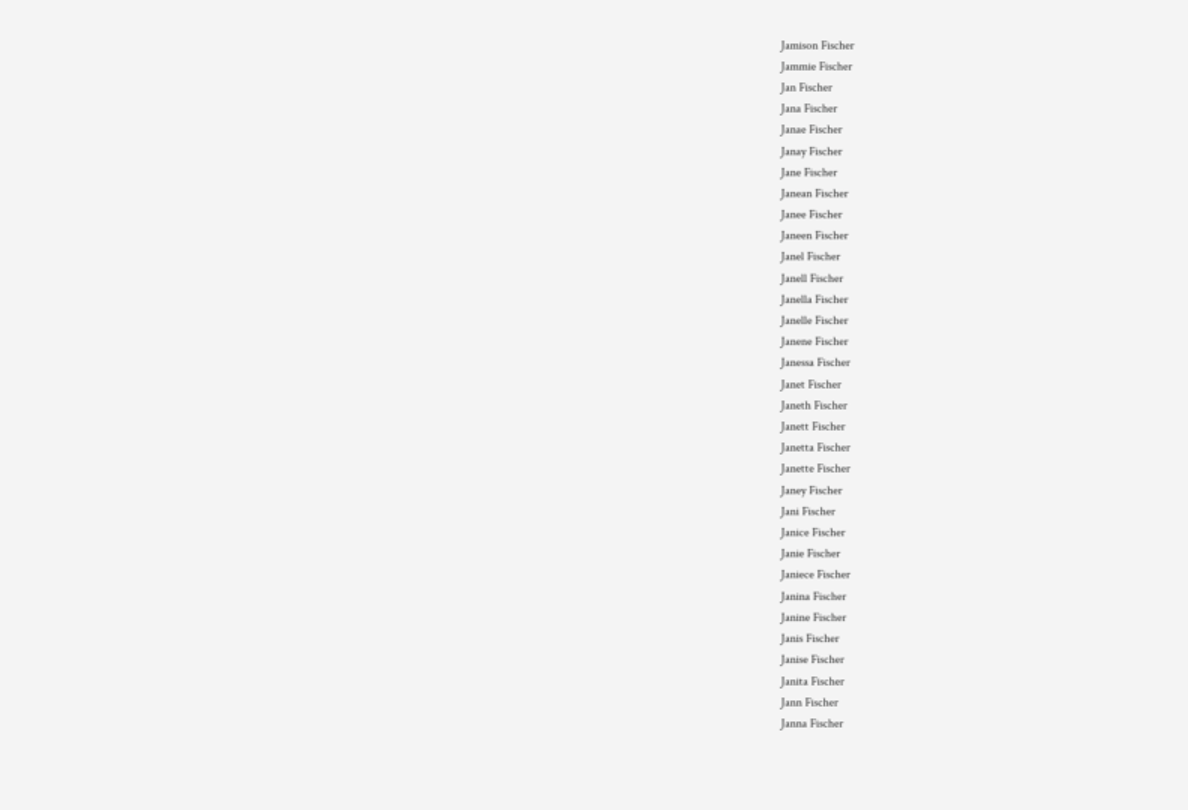Jamison Fischer
Jammie Fischer
Jan Fischer
Jana Fischer
Janae Fischer
Janay Fischer
Jane Fischer
Janean Fischer
Janee Fischer
Janeen Fischer
Janel Fischer
Janell Fischer
Janella Fischer
Janelle Fischer
Janene Fischer
Janessa Fischer
Janet Fischer
Janeth Fischer
Janett Fischer
Janetta Fischer
Janette Fischer
Janey Fischer
Jani Fischer
Janice Fischer
Janie Fischer
Janiece Fischer
Janina Fischer
Janine Fischer
Janis Fischer
Janise Fischer
Janita Fischer
Jann Fischer
Janna Fischer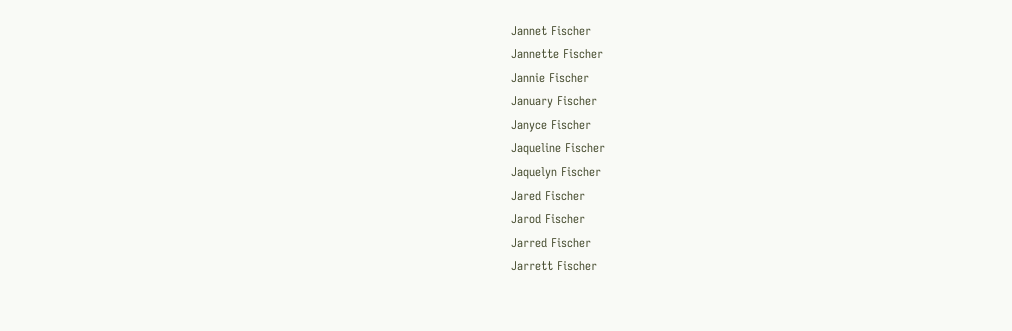Jannet Fischer
Jannette Fischer
Jannie Fischer
January Fischer
Janyce Fischer
Jaqueline Fischer
Jaquelyn Fischer
Jared Fischer
Jarod Fischer
Jarred Fischer
Jarrett Fischer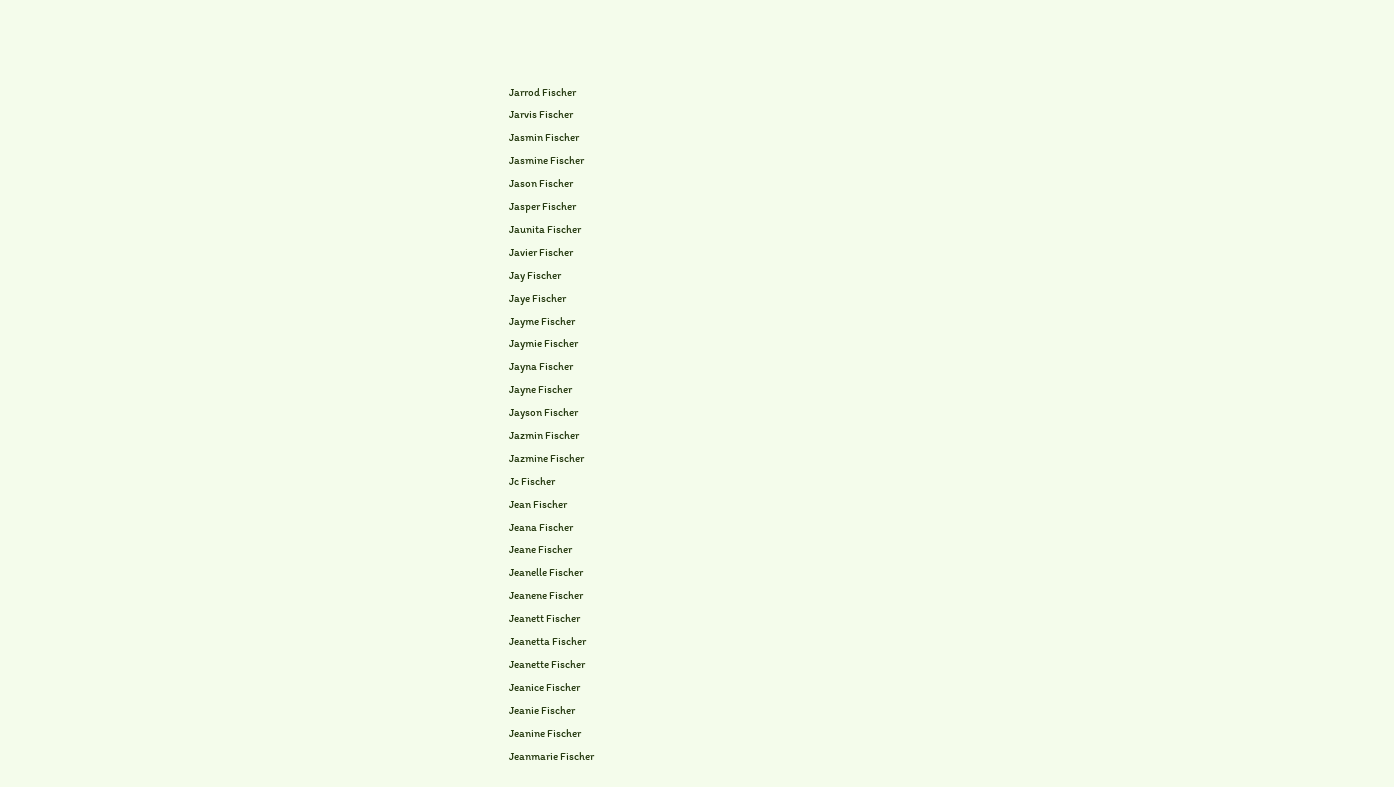Jarrod Fischer
Jarvis Fischer
Jasmin Fischer
Jasmine Fischer
Jason Fischer
Jasper Fischer
Jaunita Fischer
Javier Fischer
Jay Fischer
Jaye Fischer
Jayme Fischer
Jaymie Fischer
Jayna Fischer
Jayne Fischer
Jayson Fischer
Jazmin Fischer
Jazmine Fischer
Jc Fischer
Jean Fischer
Jeana Fischer
Jeane Fischer
Jeanelle Fischer
Jeanene Fischer
Jeanett Fischer
Jeanetta Fischer
Jeanette Fischer
Jeanice Fischer
Jeanie Fischer
Jeanine Fischer
Jeanmarie Fischer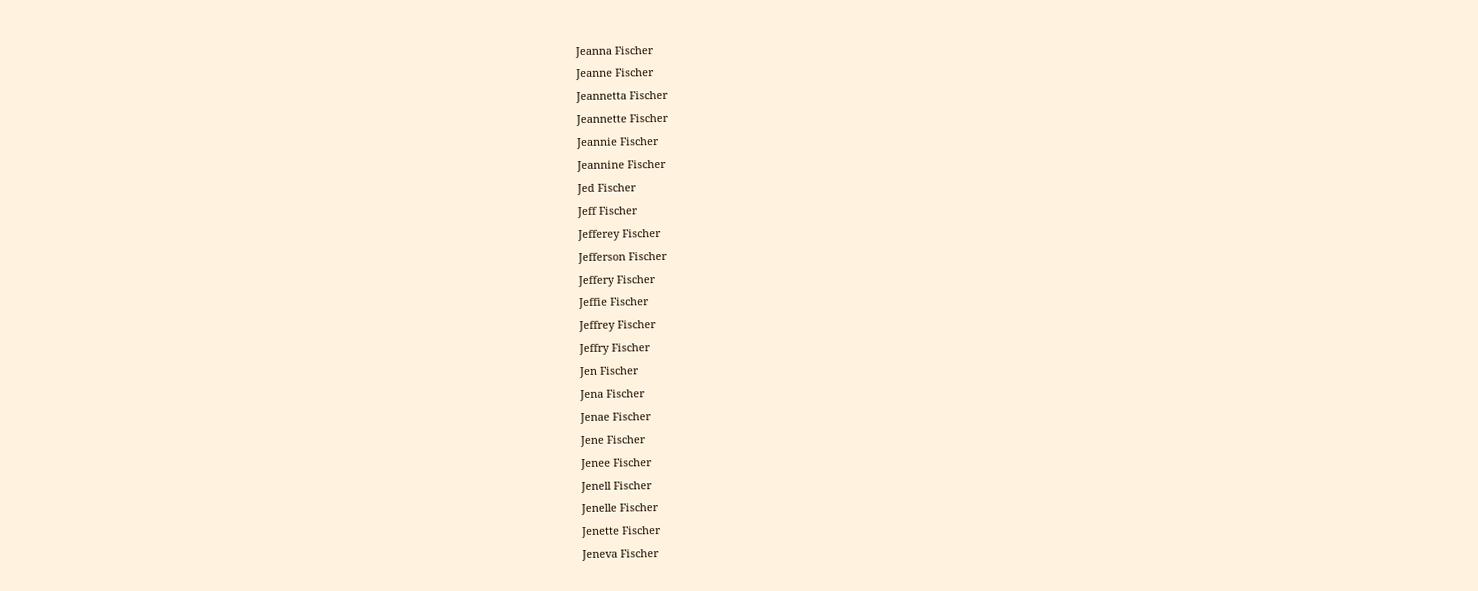Jeanna Fischer
Jeanne Fischer
Jeannetta Fischer
Jeannette Fischer
Jeannie Fischer
Jeannine Fischer
Jed Fischer
Jeff Fischer
Jefferey Fischer
Jefferson Fischer
Jeffery Fischer
Jeffie Fischer
Jeffrey Fischer
Jeffry Fischer
Jen Fischer
Jena Fischer
Jenae Fischer
Jene Fischer
Jenee Fischer
Jenell Fischer
Jenelle Fischer
Jenette Fischer
Jeneva Fischer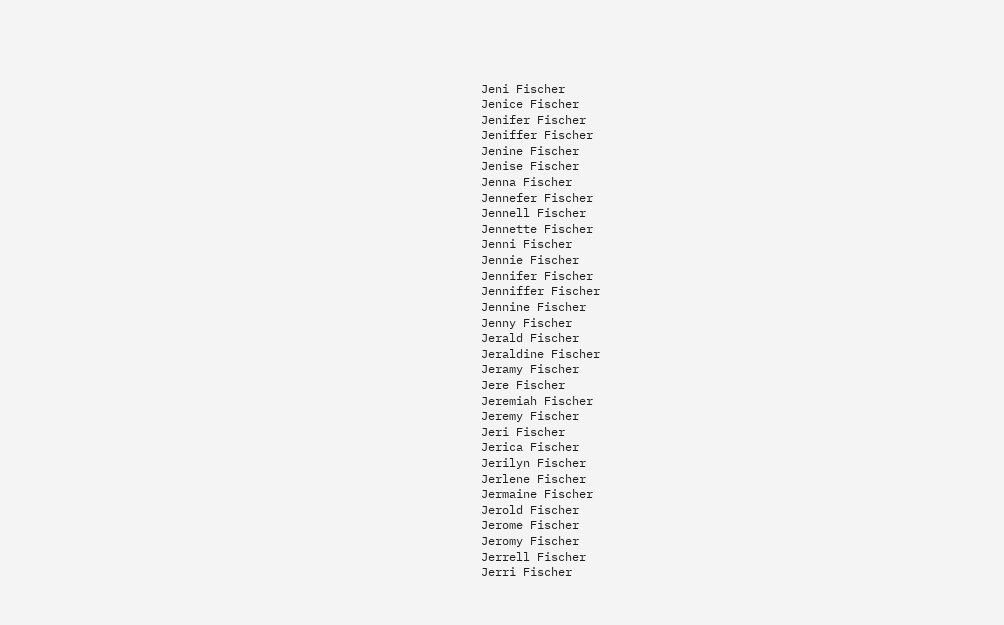Jeni Fischer
Jenice Fischer
Jenifer Fischer
Jeniffer Fischer
Jenine Fischer
Jenise Fischer
Jenna Fischer
Jennefer Fischer
Jennell Fischer
Jennette Fischer
Jenni Fischer
Jennie Fischer
Jennifer Fischer
Jenniffer Fischer
Jennine Fischer
Jenny Fischer
Jerald Fischer
Jeraldine Fischer
Jeramy Fischer
Jere Fischer
Jeremiah Fischer
Jeremy Fischer
Jeri Fischer
Jerica Fischer
Jerilyn Fischer
Jerlene Fischer
Jermaine Fischer
Jerold Fischer
Jerome Fischer
Jeromy Fischer
Jerrell Fischer
Jerri Fischer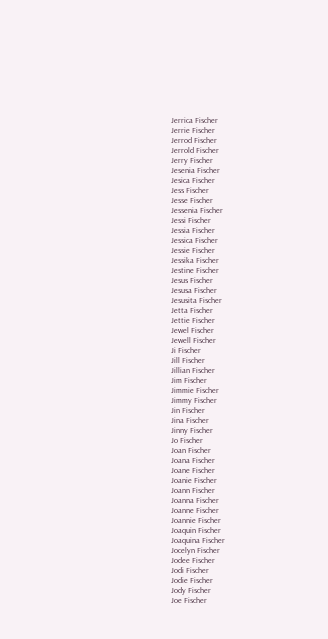Jerrica Fischer
Jerrie Fischer
Jerrod Fischer
Jerrold Fischer
Jerry Fischer
Jesenia Fischer
Jesica Fischer
Jess Fischer
Jesse Fischer
Jessenia Fischer
Jessi Fischer
Jessia Fischer
Jessica Fischer
Jessie Fischer
Jessika Fischer
Jestine Fischer
Jesus Fischer
Jesusa Fischer
Jesusita Fischer
Jetta Fischer
Jettie Fischer
Jewel Fischer
Jewell Fischer
Ji Fischer
Jill Fischer
Jillian Fischer
Jim Fischer
Jimmie Fischer
Jimmy Fischer
Jin Fischer
Jina Fischer
Jinny Fischer
Jo Fischer
Joan Fischer
Joana Fischer
Joane Fischer
Joanie Fischer
Joann Fischer
Joanna Fischer
Joanne Fischer
Joannie Fischer
Joaquin Fischer
Joaquina Fischer
Jocelyn Fischer
Jodee Fischer
Jodi Fischer
Jodie Fischer
Jody Fischer
Joe Fischer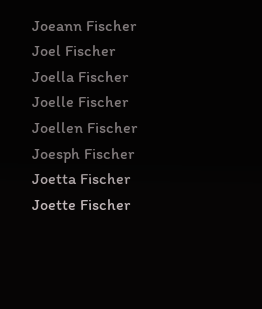Joeann Fischer
Joel Fischer
Joella Fischer
Joelle Fischer
Joellen Fischer
Joesph Fischer
Joetta Fischer
Joette Fischer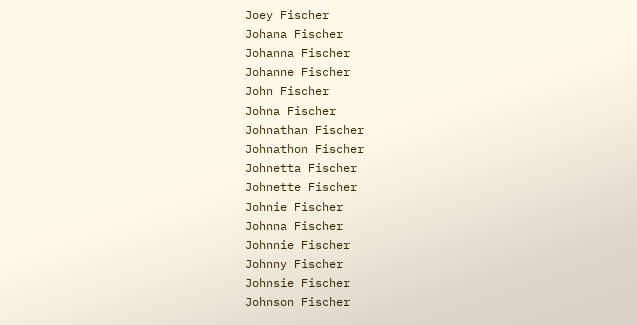Joey Fischer
Johana Fischer
Johanna Fischer
Johanne Fischer
John Fischer
Johna Fischer
Johnathan Fischer
Johnathon Fischer
Johnetta Fischer
Johnette Fischer
Johnie Fischer
Johnna Fischer
Johnnie Fischer
Johnny Fischer
Johnsie Fischer
Johnson Fischer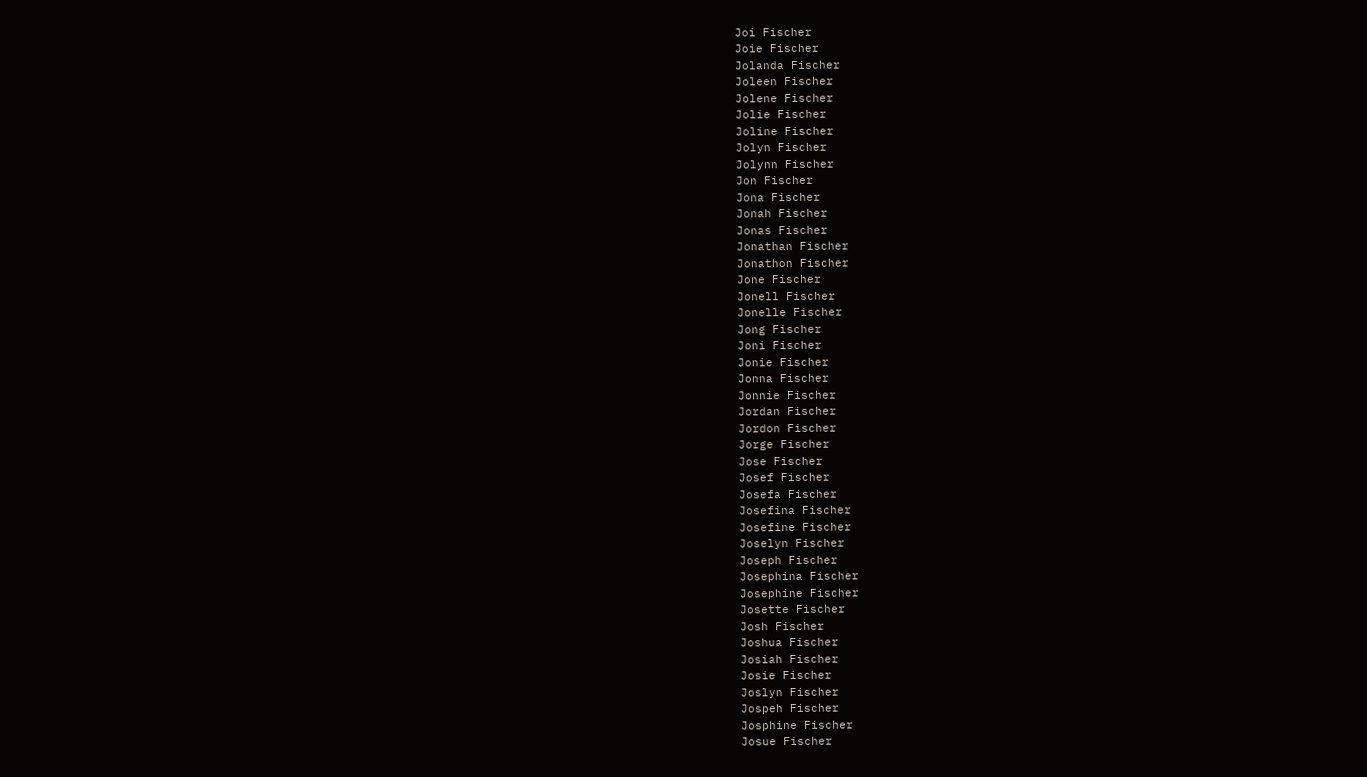Joi Fischer
Joie Fischer
Jolanda Fischer
Joleen Fischer
Jolene Fischer
Jolie Fischer
Joline Fischer
Jolyn Fischer
Jolynn Fischer
Jon Fischer
Jona Fischer
Jonah Fischer
Jonas Fischer
Jonathan Fischer
Jonathon Fischer
Jone Fischer
Jonell Fischer
Jonelle Fischer
Jong Fischer
Joni Fischer
Jonie Fischer
Jonna Fischer
Jonnie Fischer
Jordan Fischer
Jordon Fischer
Jorge Fischer
Jose Fischer
Josef Fischer
Josefa Fischer
Josefina Fischer
Josefine Fischer
Joselyn Fischer
Joseph Fischer
Josephina Fischer
Josephine Fischer
Josette Fischer
Josh Fischer
Joshua Fischer
Josiah Fischer
Josie Fischer
Joslyn Fischer
Jospeh Fischer
Josphine Fischer
Josue Fischer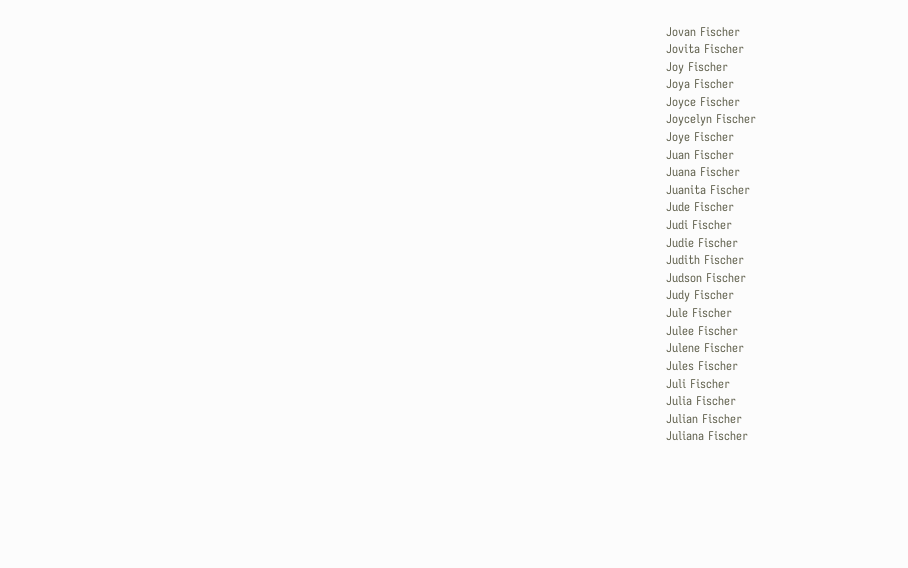Jovan Fischer
Jovita Fischer
Joy Fischer
Joya Fischer
Joyce Fischer
Joycelyn Fischer
Joye Fischer
Juan Fischer
Juana Fischer
Juanita Fischer
Jude Fischer
Judi Fischer
Judie Fischer
Judith Fischer
Judson Fischer
Judy Fischer
Jule Fischer
Julee Fischer
Julene Fischer
Jules Fischer
Juli Fischer
Julia Fischer
Julian Fischer
Juliana Fischer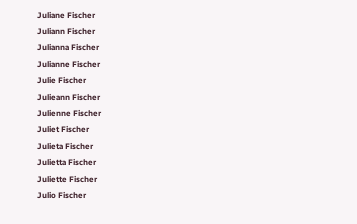Juliane Fischer
Juliann Fischer
Julianna Fischer
Julianne Fischer
Julie Fischer
Julieann Fischer
Julienne Fischer
Juliet Fischer
Julieta Fischer
Julietta Fischer
Juliette Fischer
Julio Fischer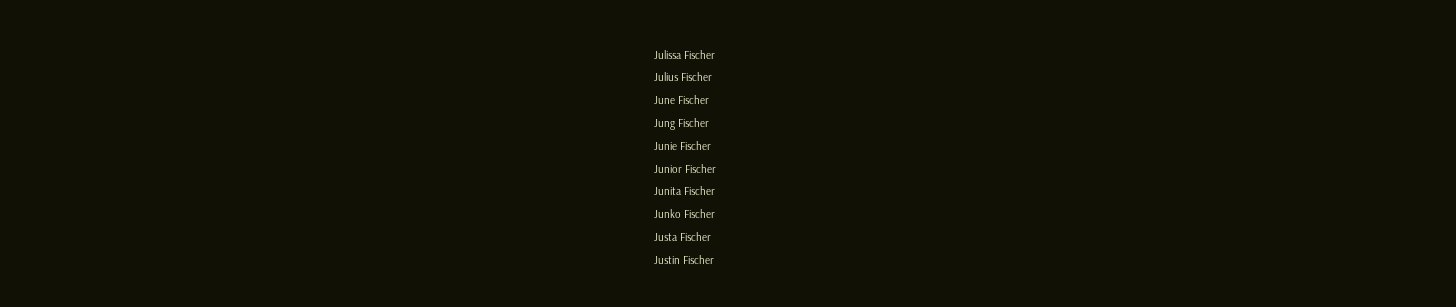Julissa Fischer
Julius Fischer
June Fischer
Jung Fischer
Junie Fischer
Junior Fischer
Junita Fischer
Junko Fischer
Justa Fischer
Justin Fischer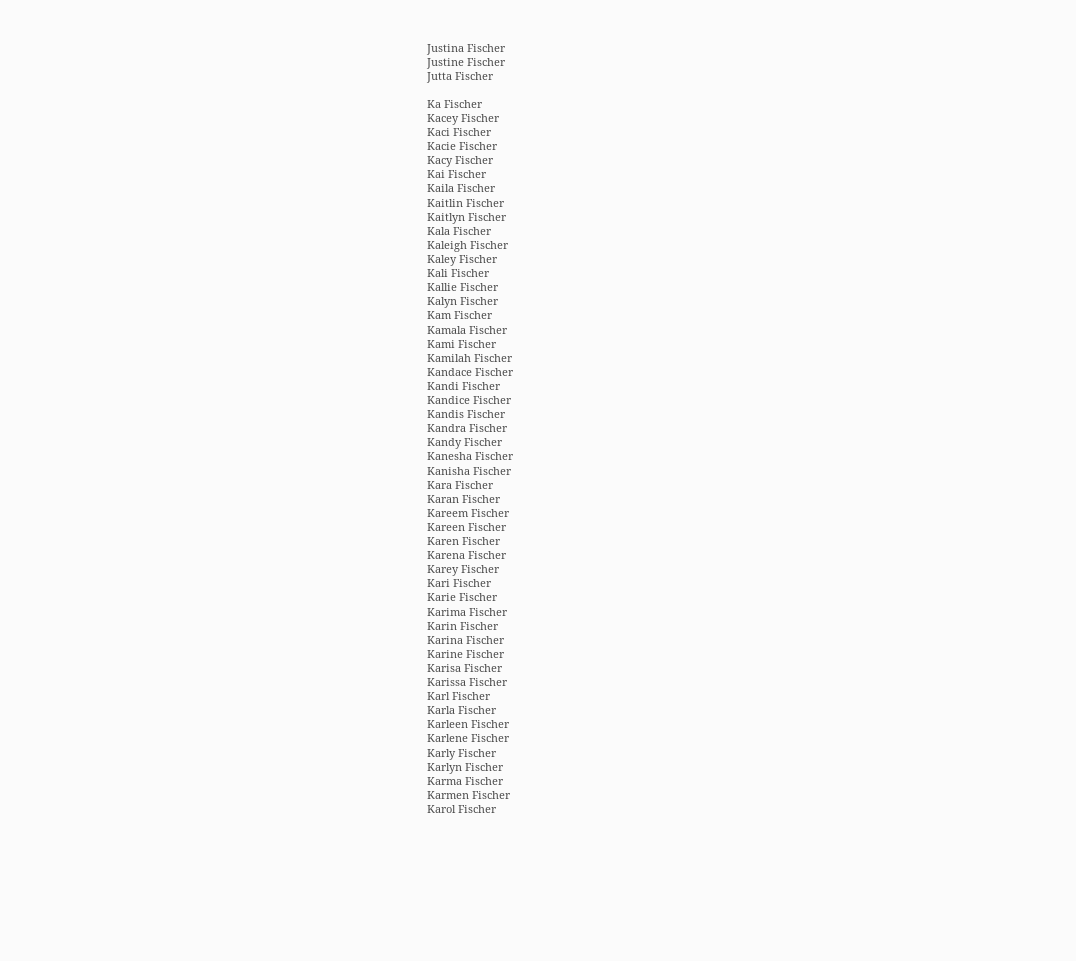Justina Fischer
Justine Fischer
Jutta Fischer

Ka Fischer
Kacey Fischer
Kaci Fischer
Kacie Fischer
Kacy Fischer
Kai Fischer
Kaila Fischer
Kaitlin Fischer
Kaitlyn Fischer
Kala Fischer
Kaleigh Fischer
Kaley Fischer
Kali Fischer
Kallie Fischer
Kalyn Fischer
Kam Fischer
Kamala Fischer
Kami Fischer
Kamilah Fischer
Kandace Fischer
Kandi Fischer
Kandice Fischer
Kandis Fischer
Kandra Fischer
Kandy Fischer
Kanesha Fischer
Kanisha Fischer
Kara Fischer
Karan Fischer
Kareem Fischer
Kareen Fischer
Karen Fischer
Karena Fischer
Karey Fischer
Kari Fischer
Karie Fischer
Karima Fischer
Karin Fischer
Karina Fischer
Karine Fischer
Karisa Fischer
Karissa Fischer
Karl Fischer
Karla Fischer
Karleen Fischer
Karlene Fischer
Karly Fischer
Karlyn Fischer
Karma Fischer
Karmen Fischer
Karol Fischer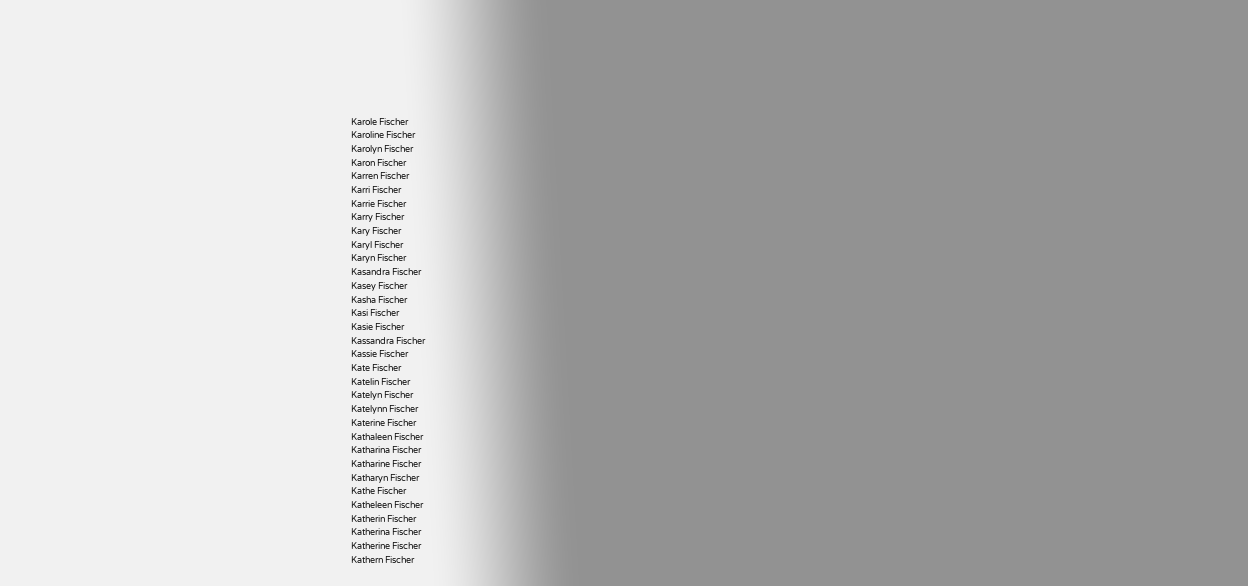Karole Fischer
Karoline Fischer
Karolyn Fischer
Karon Fischer
Karren Fischer
Karri Fischer
Karrie Fischer
Karry Fischer
Kary Fischer
Karyl Fischer
Karyn Fischer
Kasandra Fischer
Kasey Fischer
Kasha Fischer
Kasi Fischer
Kasie Fischer
Kassandra Fischer
Kassie Fischer
Kate Fischer
Katelin Fischer
Katelyn Fischer
Katelynn Fischer
Katerine Fischer
Kathaleen Fischer
Katharina Fischer
Katharine Fischer
Katharyn Fischer
Kathe Fischer
Katheleen Fischer
Katherin Fischer
Katherina Fischer
Katherine Fischer
Kathern Fischer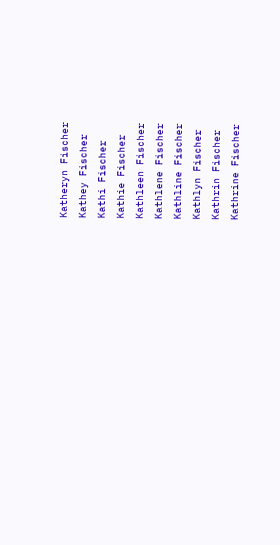Katheryn Fischer
Kathey Fischer
Kathi Fischer
Kathie Fischer
Kathleen Fischer
Kathlene Fischer
Kathline Fischer
Kathlyn Fischer
Kathrin Fischer
Kathrine Fischer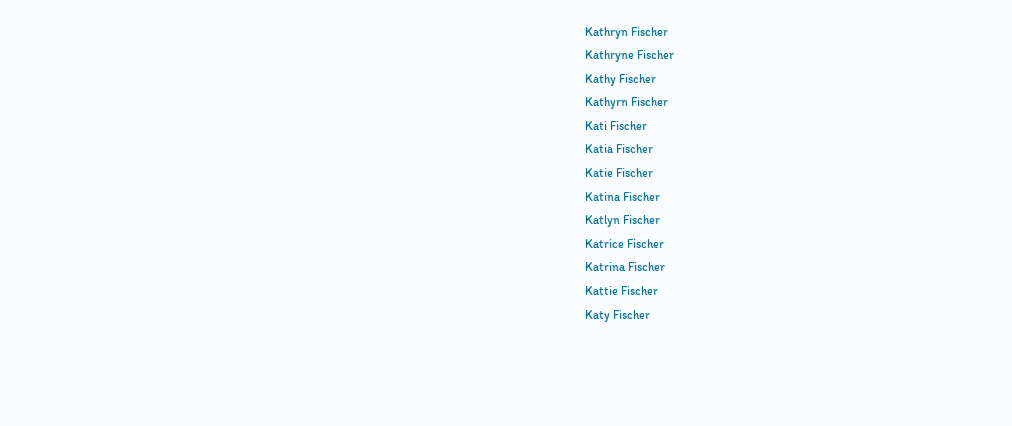Kathryn Fischer
Kathryne Fischer
Kathy Fischer
Kathyrn Fischer
Kati Fischer
Katia Fischer
Katie Fischer
Katina Fischer
Katlyn Fischer
Katrice Fischer
Katrina Fischer
Kattie Fischer
Katy Fischer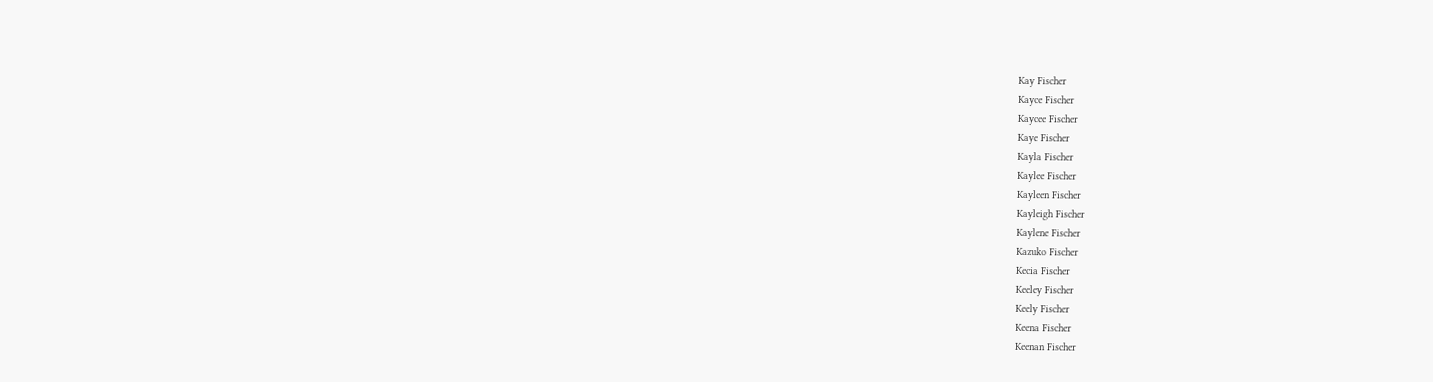Kay Fischer
Kayce Fischer
Kaycee Fischer
Kaye Fischer
Kayla Fischer
Kaylee Fischer
Kayleen Fischer
Kayleigh Fischer
Kaylene Fischer
Kazuko Fischer
Kecia Fischer
Keeley Fischer
Keely Fischer
Keena Fischer
Keenan Fischer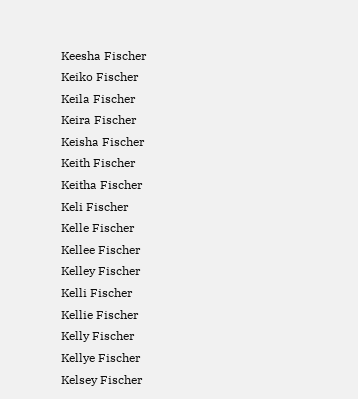Keesha Fischer
Keiko Fischer
Keila Fischer
Keira Fischer
Keisha Fischer
Keith Fischer
Keitha Fischer
Keli Fischer
Kelle Fischer
Kellee Fischer
Kelley Fischer
Kelli Fischer
Kellie Fischer
Kelly Fischer
Kellye Fischer
Kelsey Fischer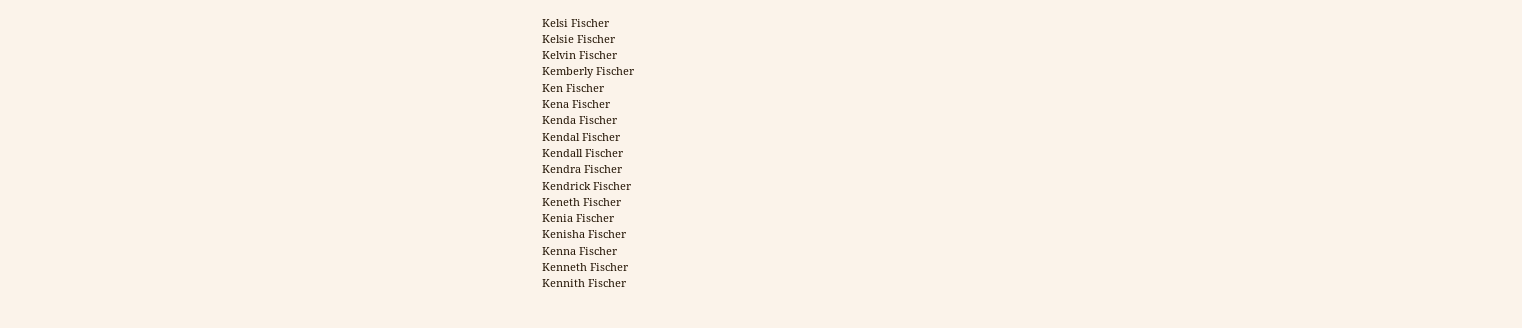Kelsi Fischer
Kelsie Fischer
Kelvin Fischer
Kemberly Fischer
Ken Fischer
Kena Fischer
Kenda Fischer
Kendal Fischer
Kendall Fischer
Kendra Fischer
Kendrick Fischer
Keneth Fischer
Kenia Fischer
Kenisha Fischer
Kenna Fischer
Kenneth Fischer
Kennith Fischer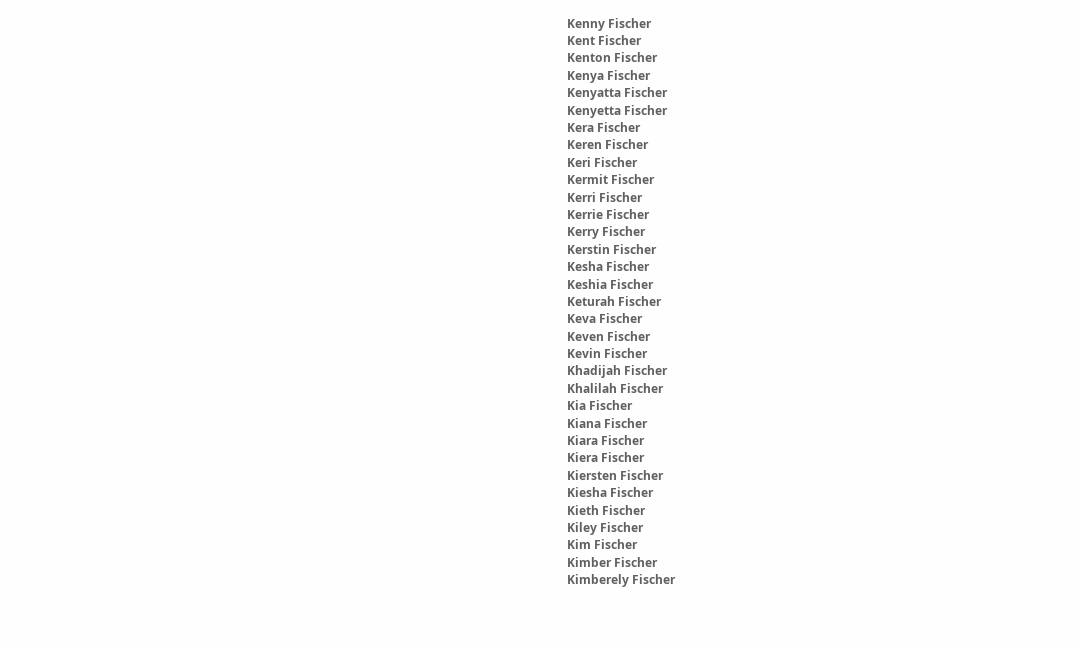Kenny Fischer
Kent Fischer
Kenton Fischer
Kenya Fischer
Kenyatta Fischer
Kenyetta Fischer
Kera Fischer
Keren Fischer
Keri Fischer
Kermit Fischer
Kerri Fischer
Kerrie Fischer
Kerry Fischer
Kerstin Fischer
Kesha Fischer
Keshia Fischer
Keturah Fischer
Keva Fischer
Keven Fischer
Kevin Fischer
Khadijah Fischer
Khalilah Fischer
Kia Fischer
Kiana Fischer
Kiara Fischer
Kiera Fischer
Kiersten Fischer
Kiesha Fischer
Kieth Fischer
Kiley Fischer
Kim Fischer
Kimber Fischer
Kimberely Fischer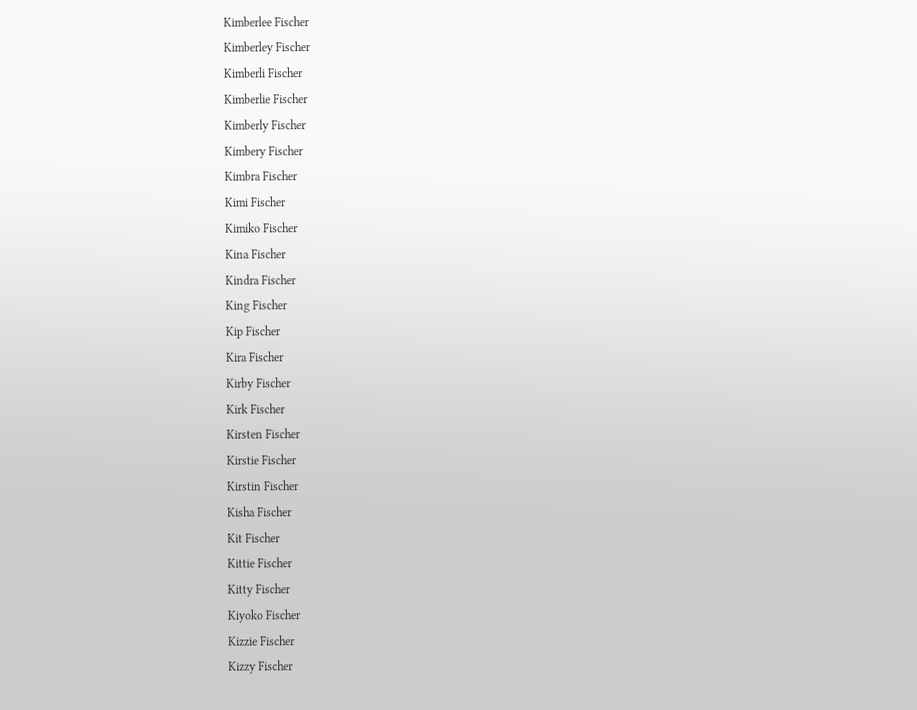Kimberlee Fischer
Kimberley Fischer
Kimberli Fischer
Kimberlie Fischer
Kimberly Fischer
Kimbery Fischer
Kimbra Fischer
Kimi Fischer
Kimiko Fischer
Kina Fischer
Kindra Fischer
King Fischer
Kip Fischer
Kira Fischer
Kirby Fischer
Kirk Fischer
Kirsten Fischer
Kirstie Fischer
Kirstin Fischer
Kisha Fischer
Kit Fischer
Kittie Fischer
Kitty Fischer
Kiyoko Fischer
Kizzie Fischer
Kizzy Fischer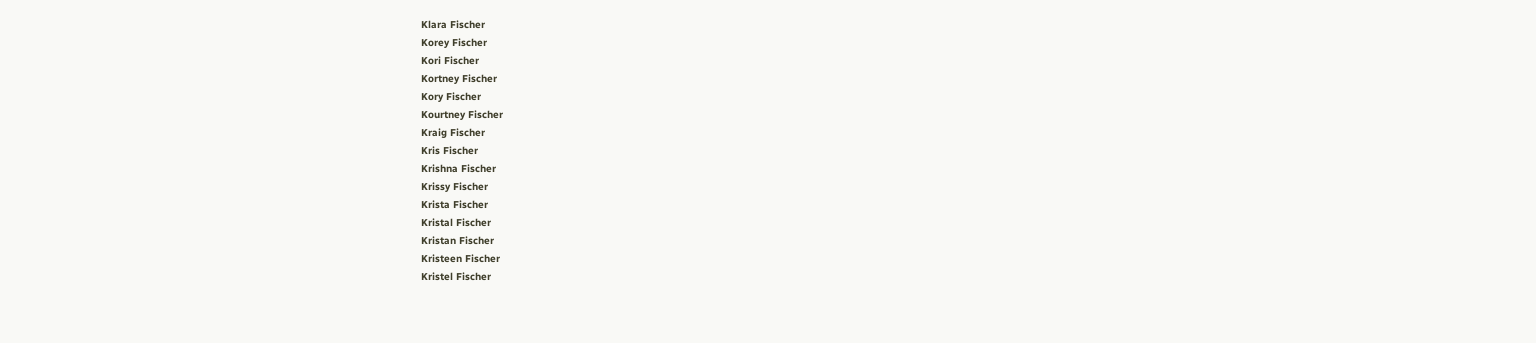Klara Fischer
Korey Fischer
Kori Fischer
Kortney Fischer
Kory Fischer
Kourtney Fischer
Kraig Fischer
Kris Fischer
Krishna Fischer
Krissy Fischer
Krista Fischer
Kristal Fischer
Kristan Fischer
Kristeen Fischer
Kristel Fischer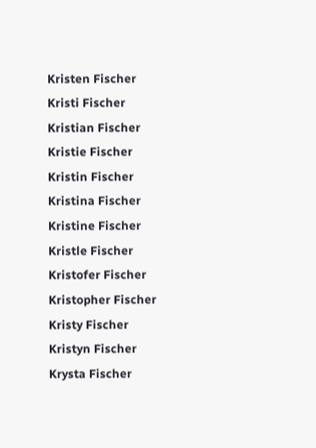Kristen Fischer
Kristi Fischer
Kristian Fischer
Kristie Fischer
Kristin Fischer
Kristina Fischer
Kristine Fischer
Kristle Fischer
Kristofer Fischer
Kristopher Fischer
Kristy Fischer
Kristyn Fischer
Krysta Fischer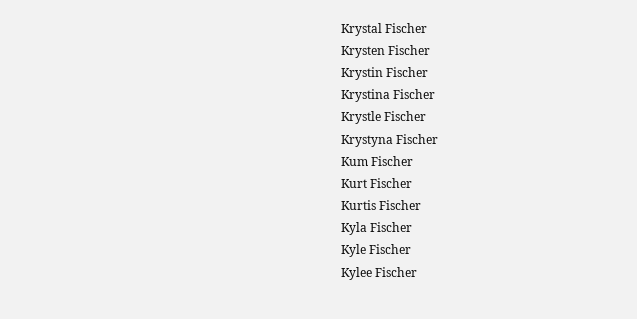Krystal Fischer
Krysten Fischer
Krystin Fischer
Krystina Fischer
Krystle Fischer
Krystyna Fischer
Kum Fischer
Kurt Fischer
Kurtis Fischer
Kyla Fischer
Kyle Fischer
Kylee Fischer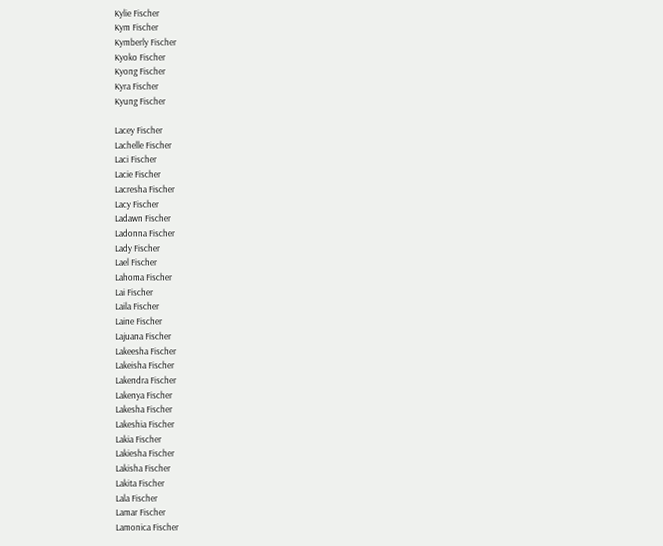Kylie Fischer
Kym Fischer
Kymberly Fischer
Kyoko Fischer
Kyong Fischer
Kyra Fischer
Kyung Fischer

Lacey Fischer
Lachelle Fischer
Laci Fischer
Lacie Fischer
Lacresha Fischer
Lacy Fischer
Ladawn Fischer
Ladonna Fischer
Lady Fischer
Lael Fischer
Lahoma Fischer
Lai Fischer
Laila Fischer
Laine Fischer
Lajuana Fischer
Lakeesha Fischer
Lakeisha Fischer
Lakendra Fischer
Lakenya Fischer
Lakesha Fischer
Lakeshia Fischer
Lakia Fischer
Lakiesha Fischer
Lakisha Fischer
Lakita Fischer
Lala Fischer
Lamar Fischer
Lamonica Fischer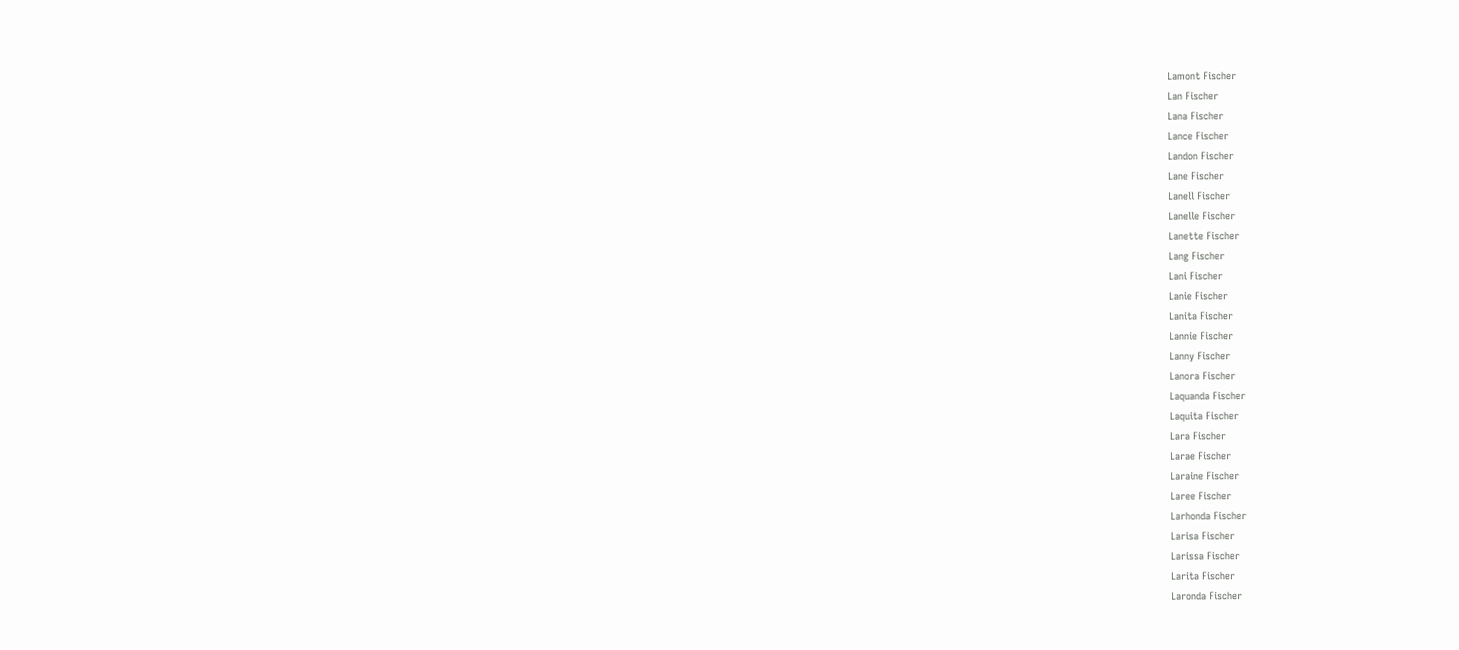Lamont Fischer
Lan Fischer
Lana Fischer
Lance Fischer
Landon Fischer
Lane Fischer
Lanell Fischer
Lanelle Fischer
Lanette Fischer
Lang Fischer
Lani Fischer
Lanie Fischer
Lanita Fischer
Lannie Fischer
Lanny Fischer
Lanora Fischer
Laquanda Fischer
Laquita Fischer
Lara Fischer
Larae Fischer
Laraine Fischer
Laree Fischer
Larhonda Fischer
Larisa Fischer
Larissa Fischer
Larita Fischer
Laronda Fischer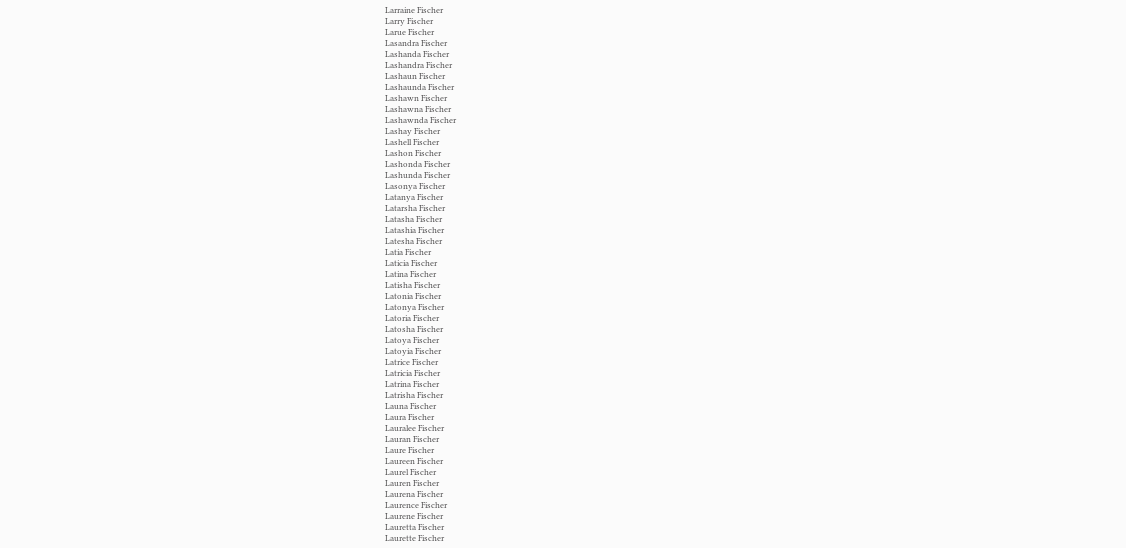Larraine Fischer
Larry Fischer
Larue Fischer
Lasandra Fischer
Lashanda Fischer
Lashandra Fischer
Lashaun Fischer
Lashaunda Fischer
Lashawn Fischer
Lashawna Fischer
Lashawnda Fischer
Lashay Fischer
Lashell Fischer
Lashon Fischer
Lashonda Fischer
Lashunda Fischer
Lasonya Fischer
Latanya Fischer
Latarsha Fischer
Latasha Fischer
Latashia Fischer
Latesha Fischer
Latia Fischer
Laticia Fischer
Latina Fischer
Latisha Fischer
Latonia Fischer
Latonya Fischer
Latoria Fischer
Latosha Fischer
Latoya Fischer
Latoyia Fischer
Latrice Fischer
Latricia Fischer
Latrina Fischer
Latrisha Fischer
Launa Fischer
Laura Fischer
Lauralee Fischer
Lauran Fischer
Laure Fischer
Laureen Fischer
Laurel Fischer
Lauren Fischer
Laurena Fischer
Laurence Fischer
Laurene Fischer
Lauretta Fischer
Laurette Fischer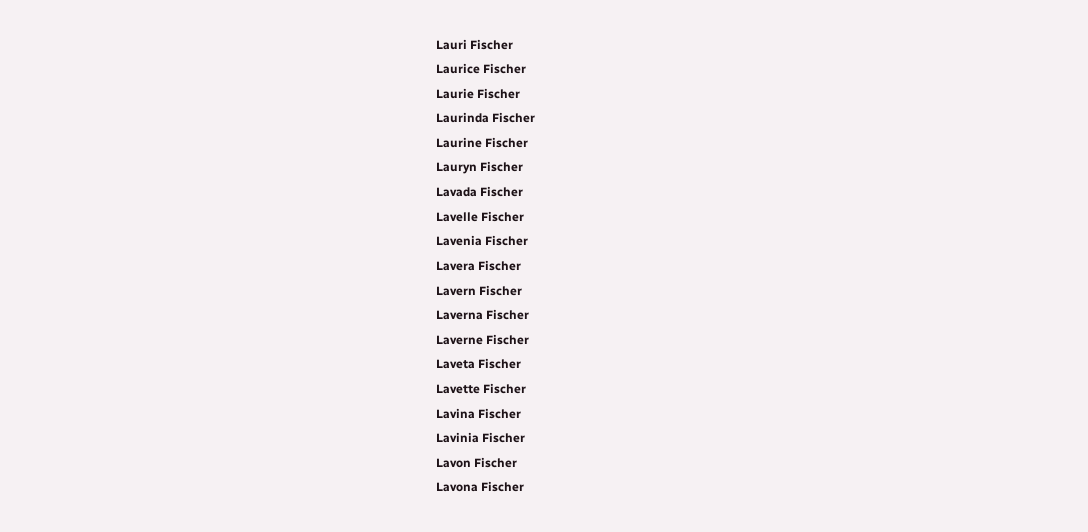Lauri Fischer
Laurice Fischer
Laurie Fischer
Laurinda Fischer
Laurine Fischer
Lauryn Fischer
Lavada Fischer
Lavelle Fischer
Lavenia Fischer
Lavera Fischer
Lavern Fischer
Laverna Fischer
Laverne Fischer
Laveta Fischer
Lavette Fischer
Lavina Fischer
Lavinia Fischer
Lavon Fischer
Lavona Fischer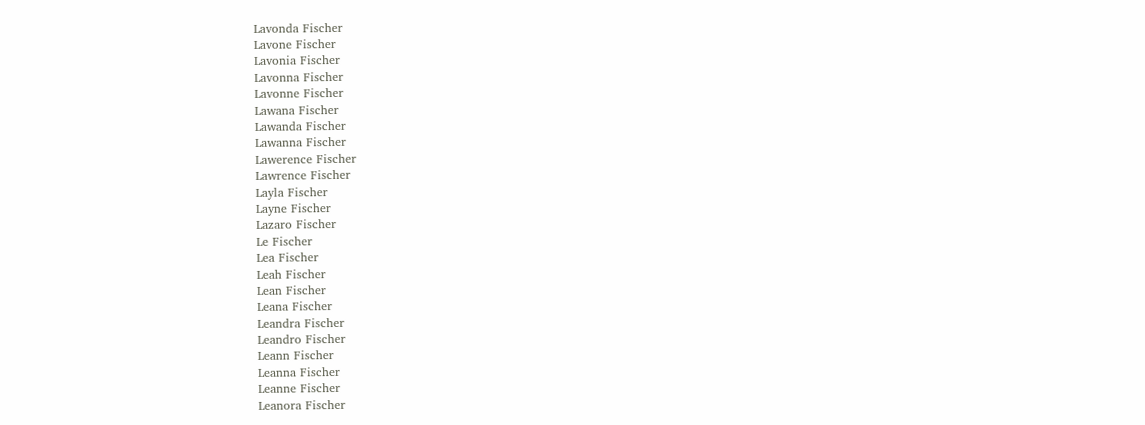Lavonda Fischer
Lavone Fischer
Lavonia Fischer
Lavonna Fischer
Lavonne Fischer
Lawana Fischer
Lawanda Fischer
Lawanna Fischer
Lawerence Fischer
Lawrence Fischer
Layla Fischer
Layne Fischer
Lazaro Fischer
Le Fischer
Lea Fischer
Leah Fischer
Lean Fischer
Leana Fischer
Leandra Fischer
Leandro Fischer
Leann Fischer
Leanna Fischer
Leanne Fischer
Leanora Fischer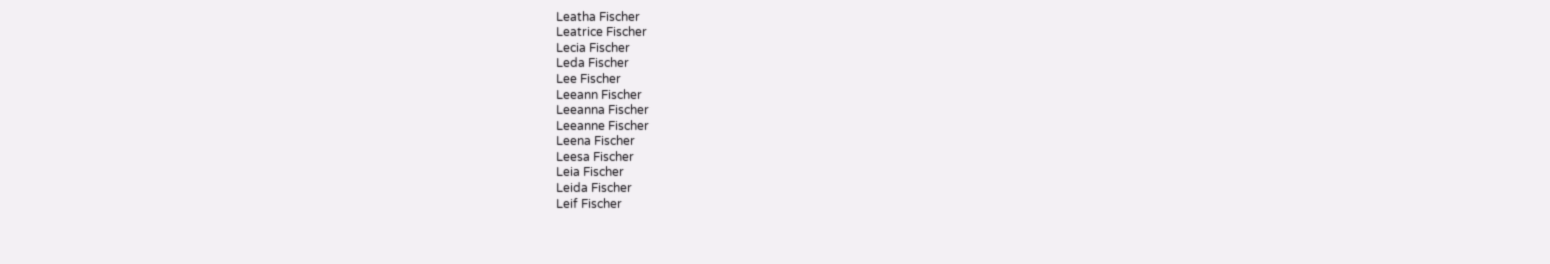Leatha Fischer
Leatrice Fischer
Lecia Fischer
Leda Fischer
Lee Fischer
Leeann Fischer
Leeanna Fischer
Leeanne Fischer
Leena Fischer
Leesa Fischer
Leia Fischer
Leida Fischer
Leif Fischer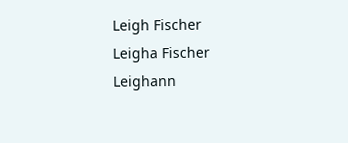Leigh Fischer
Leigha Fischer
Leighann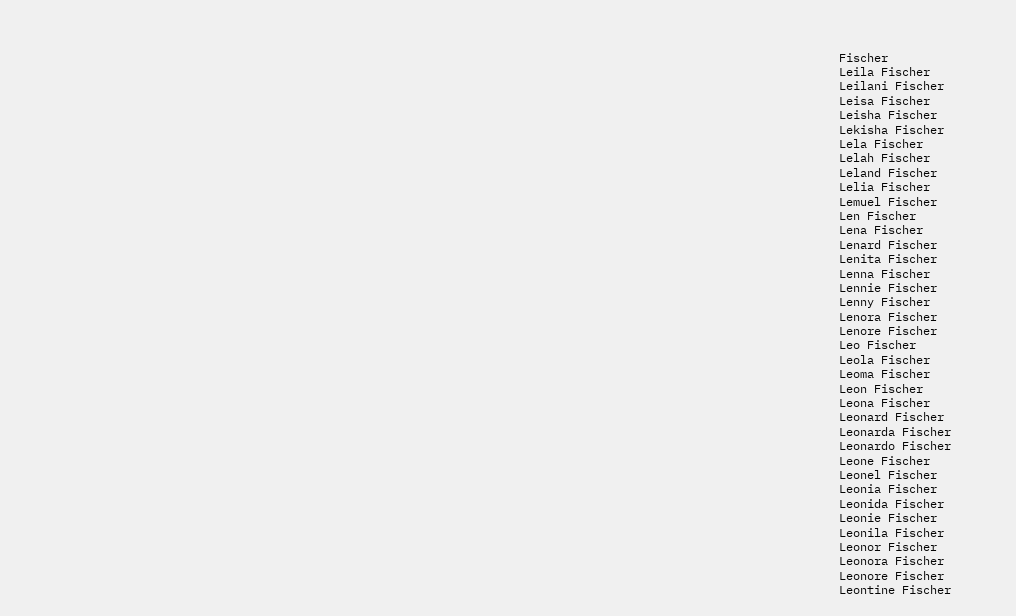Fischer
Leila Fischer
Leilani Fischer
Leisa Fischer
Leisha Fischer
Lekisha Fischer
Lela Fischer
Lelah Fischer
Leland Fischer
Lelia Fischer
Lemuel Fischer
Len Fischer
Lena Fischer
Lenard Fischer
Lenita Fischer
Lenna Fischer
Lennie Fischer
Lenny Fischer
Lenora Fischer
Lenore Fischer
Leo Fischer
Leola Fischer
Leoma Fischer
Leon Fischer
Leona Fischer
Leonard Fischer
Leonarda Fischer
Leonardo Fischer
Leone Fischer
Leonel Fischer
Leonia Fischer
Leonida Fischer
Leonie Fischer
Leonila Fischer
Leonor Fischer
Leonora Fischer
Leonore Fischer
Leontine Fischer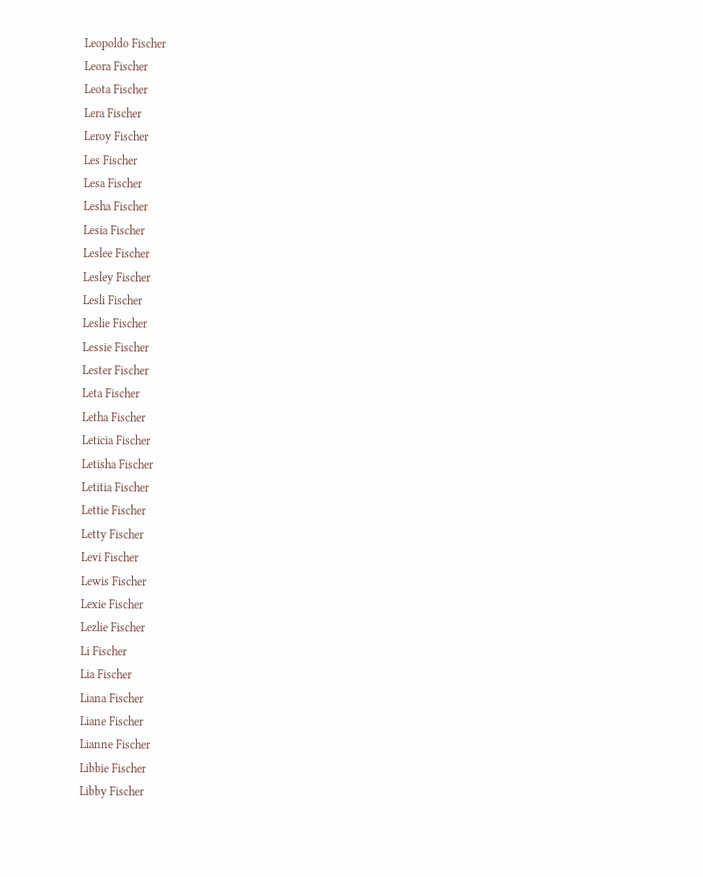Leopoldo Fischer
Leora Fischer
Leota Fischer
Lera Fischer
Leroy Fischer
Les Fischer
Lesa Fischer
Lesha Fischer
Lesia Fischer
Leslee Fischer
Lesley Fischer
Lesli Fischer
Leslie Fischer
Lessie Fischer
Lester Fischer
Leta Fischer
Letha Fischer
Leticia Fischer
Letisha Fischer
Letitia Fischer
Lettie Fischer
Letty Fischer
Levi Fischer
Lewis Fischer
Lexie Fischer
Lezlie Fischer
Li Fischer
Lia Fischer
Liana Fischer
Liane Fischer
Lianne Fischer
Libbie Fischer
Libby Fischer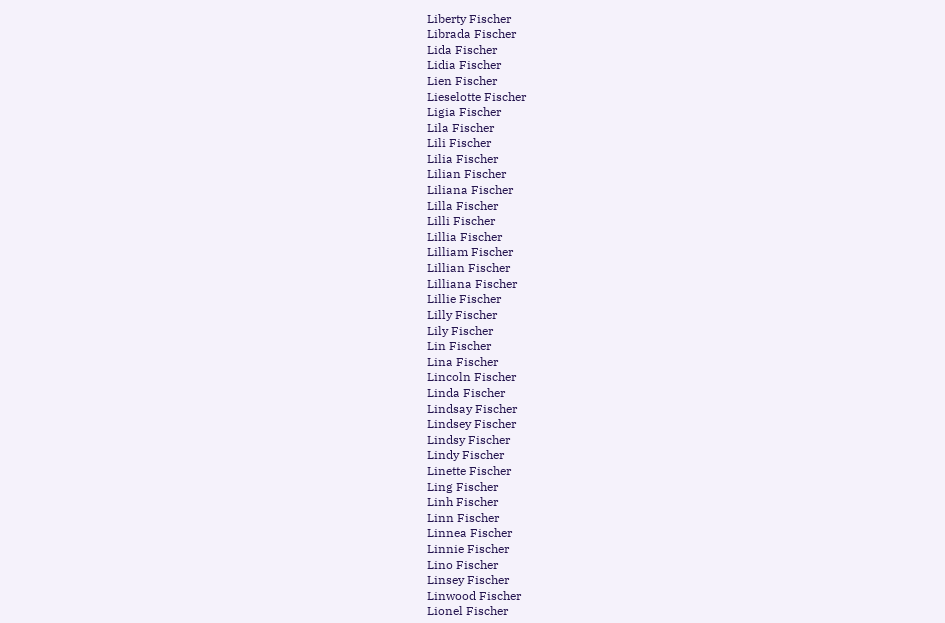Liberty Fischer
Librada Fischer
Lida Fischer
Lidia Fischer
Lien Fischer
Lieselotte Fischer
Ligia Fischer
Lila Fischer
Lili Fischer
Lilia Fischer
Lilian Fischer
Liliana Fischer
Lilla Fischer
Lilli Fischer
Lillia Fischer
Lilliam Fischer
Lillian Fischer
Lilliana Fischer
Lillie Fischer
Lilly Fischer
Lily Fischer
Lin Fischer
Lina Fischer
Lincoln Fischer
Linda Fischer
Lindsay Fischer
Lindsey Fischer
Lindsy Fischer
Lindy Fischer
Linette Fischer
Ling Fischer
Linh Fischer
Linn Fischer
Linnea Fischer
Linnie Fischer
Lino Fischer
Linsey Fischer
Linwood Fischer
Lionel Fischer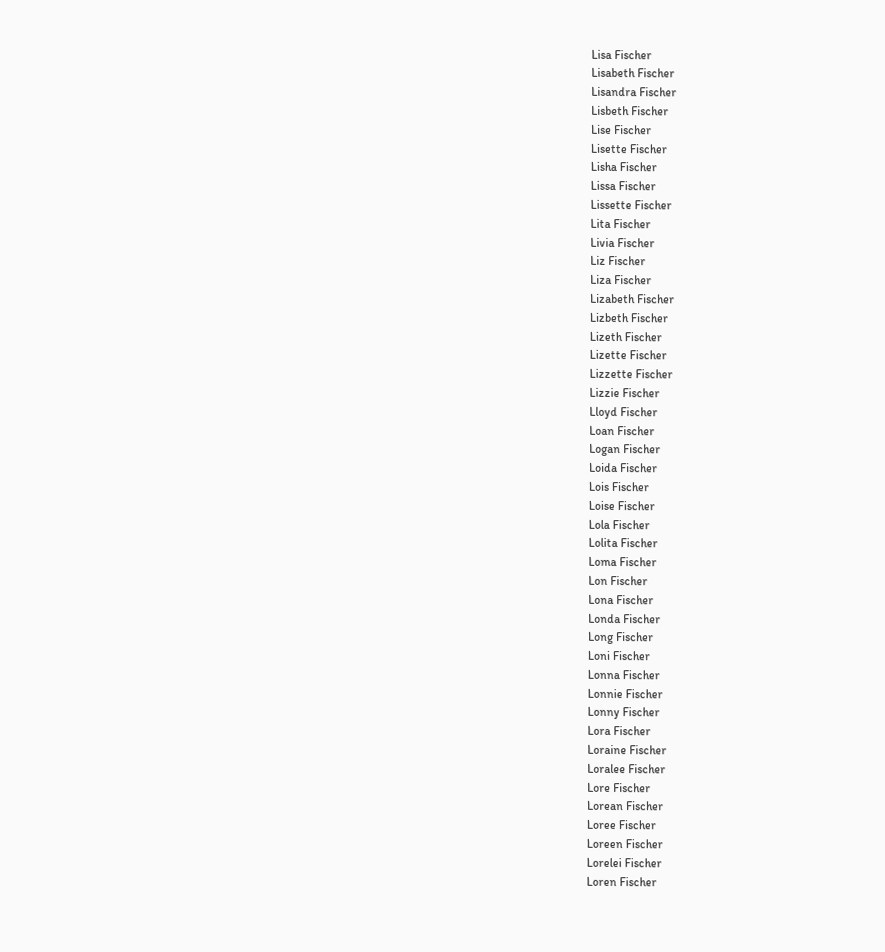Lisa Fischer
Lisabeth Fischer
Lisandra Fischer
Lisbeth Fischer
Lise Fischer
Lisette Fischer
Lisha Fischer
Lissa Fischer
Lissette Fischer
Lita Fischer
Livia Fischer
Liz Fischer
Liza Fischer
Lizabeth Fischer
Lizbeth Fischer
Lizeth Fischer
Lizette Fischer
Lizzette Fischer
Lizzie Fischer
Lloyd Fischer
Loan Fischer
Logan Fischer
Loida Fischer
Lois Fischer
Loise Fischer
Lola Fischer
Lolita Fischer
Loma Fischer
Lon Fischer
Lona Fischer
Londa Fischer
Long Fischer
Loni Fischer
Lonna Fischer
Lonnie Fischer
Lonny Fischer
Lora Fischer
Loraine Fischer
Loralee Fischer
Lore Fischer
Lorean Fischer
Loree Fischer
Loreen Fischer
Lorelei Fischer
Loren Fischer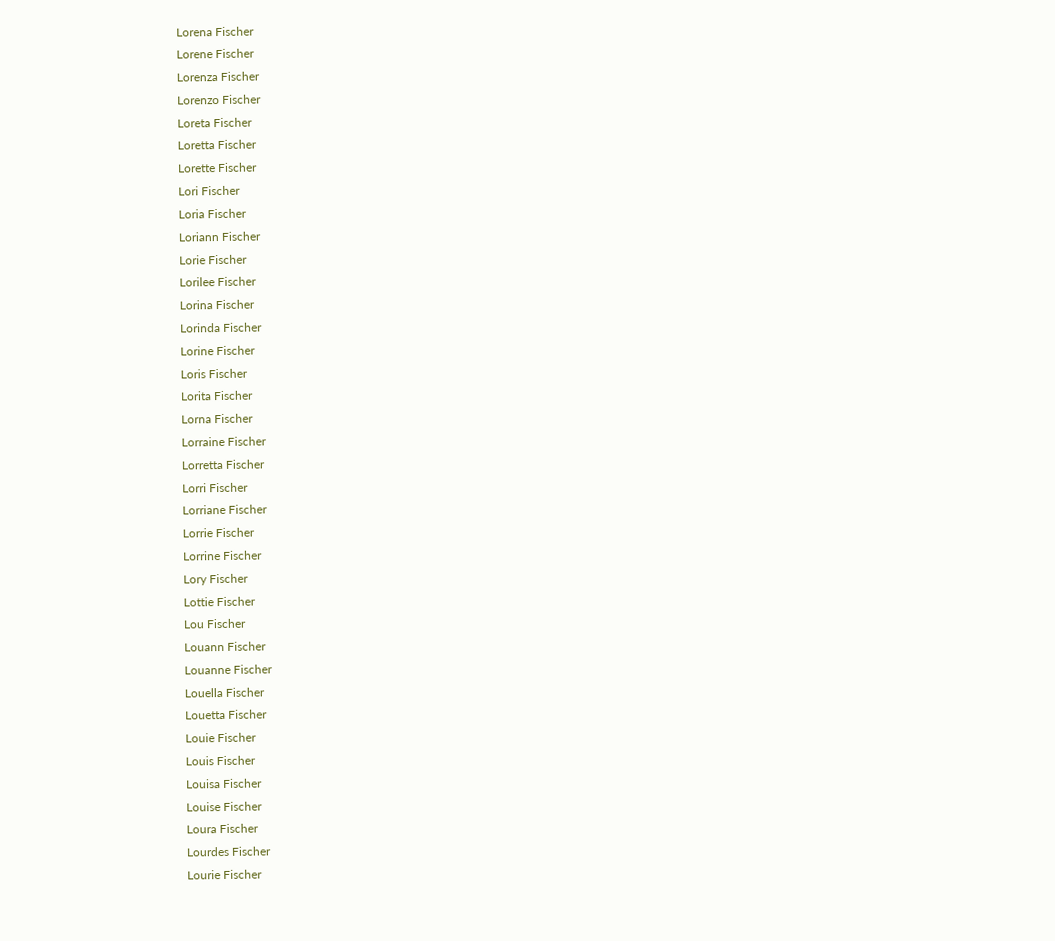Lorena Fischer
Lorene Fischer
Lorenza Fischer
Lorenzo Fischer
Loreta Fischer
Loretta Fischer
Lorette Fischer
Lori Fischer
Loria Fischer
Loriann Fischer
Lorie Fischer
Lorilee Fischer
Lorina Fischer
Lorinda Fischer
Lorine Fischer
Loris Fischer
Lorita Fischer
Lorna Fischer
Lorraine Fischer
Lorretta Fischer
Lorri Fischer
Lorriane Fischer
Lorrie Fischer
Lorrine Fischer
Lory Fischer
Lottie Fischer
Lou Fischer
Louann Fischer
Louanne Fischer
Louella Fischer
Louetta Fischer
Louie Fischer
Louis Fischer
Louisa Fischer
Louise Fischer
Loura Fischer
Lourdes Fischer
Lourie Fischer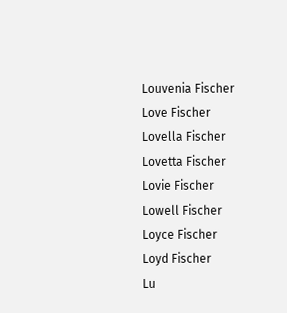Louvenia Fischer
Love Fischer
Lovella Fischer
Lovetta Fischer
Lovie Fischer
Lowell Fischer
Loyce Fischer
Loyd Fischer
Lu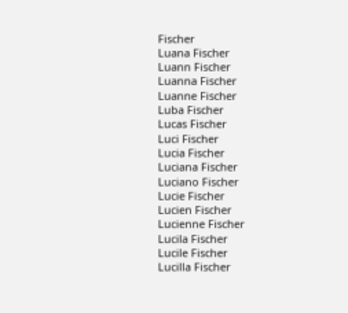Fischer
Luana Fischer
Luann Fischer
Luanna Fischer
Luanne Fischer
Luba Fischer
Lucas Fischer
Luci Fischer
Lucia Fischer
Luciana Fischer
Luciano Fischer
Lucie Fischer
Lucien Fischer
Lucienne Fischer
Lucila Fischer
Lucile Fischer
Lucilla Fischer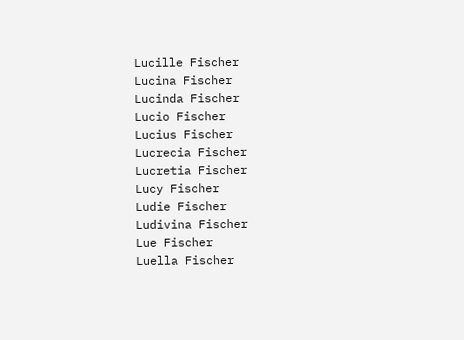Lucille Fischer
Lucina Fischer
Lucinda Fischer
Lucio Fischer
Lucius Fischer
Lucrecia Fischer
Lucretia Fischer
Lucy Fischer
Ludie Fischer
Ludivina Fischer
Lue Fischer
Luella Fischer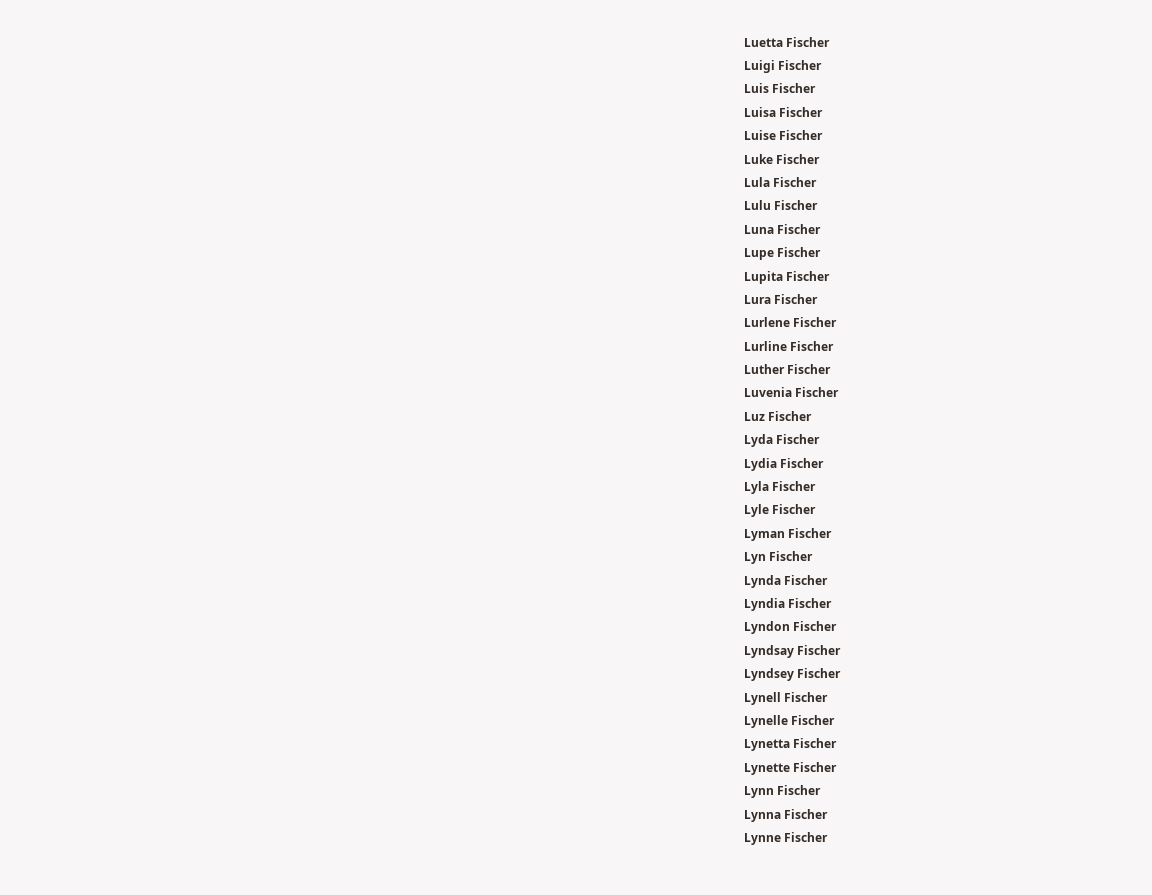Luetta Fischer
Luigi Fischer
Luis Fischer
Luisa Fischer
Luise Fischer
Luke Fischer
Lula Fischer
Lulu Fischer
Luna Fischer
Lupe Fischer
Lupita Fischer
Lura Fischer
Lurlene Fischer
Lurline Fischer
Luther Fischer
Luvenia Fischer
Luz Fischer
Lyda Fischer
Lydia Fischer
Lyla Fischer
Lyle Fischer
Lyman Fischer
Lyn Fischer
Lynda Fischer
Lyndia Fischer
Lyndon Fischer
Lyndsay Fischer
Lyndsey Fischer
Lynell Fischer
Lynelle Fischer
Lynetta Fischer
Lynette Fischer
Lynn Fischer
Lynna Fischer
Lynne Fischer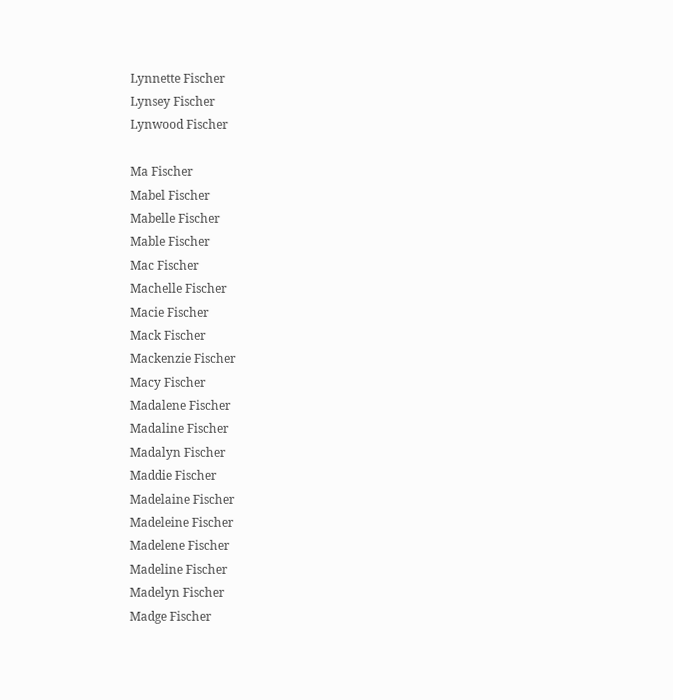Lynnette Fischer
Lynsey Fischer
Lynwood Fischer

Ma Fischer
Mabel Fischer
Mabelle Fischer
Mable Fischer
Mac Fischer
Machelle Fischer
Macie Fischer
Mack Fischer
Mackenzie Fischer
Macy Fischer
Madalene Fischer
Madaline Fischer
Madalyn Fischer
Maddie Fischer
Madelaine Fischer
Madeleine Fischer
Madelene Fischer
Madeline Fischer
Madelyn Fischer
Madge Fischer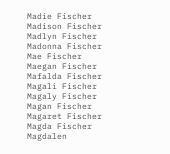Madie Fischer
Madison Fischer
Madlyn Fischer
Madonna Fischer
Mae Fischer
Maegan Fischer
Mafalda Fischer
Magali Fischer
Magaly Fischer
Magan Fischer
Magaret Fischer
Magda Fischer
Magdalen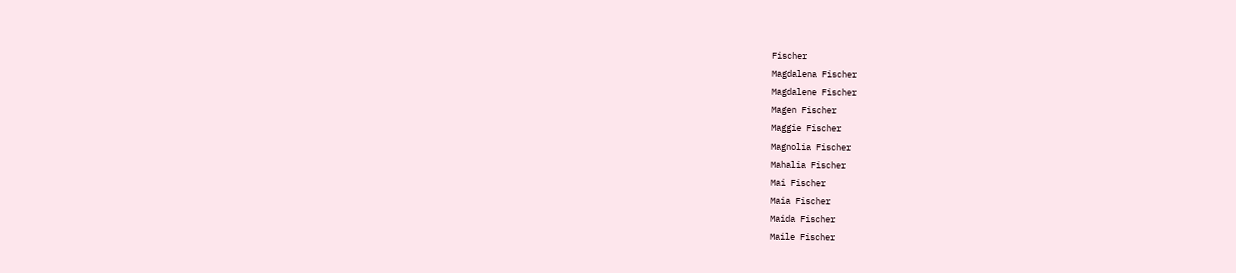Fischer
Magdalena Fischer
Magdalene Fischer
Magen Fischer
Maggie Fischer
Magnolia Fischer
Mahalia Fischer
Mai Fischer
Maia Fischer
Maida Fischer
Maile Fischer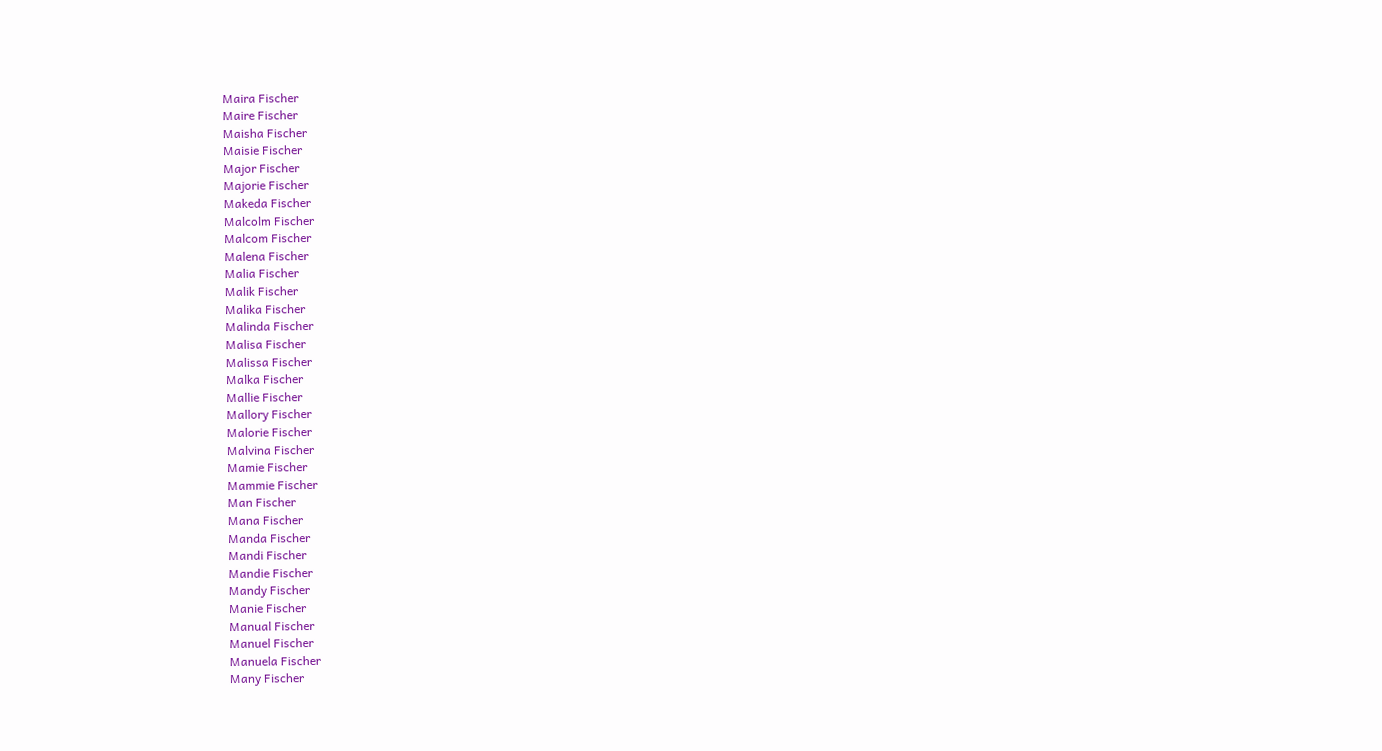Maira Fischer
Maire Fischer
Maisha Fischer
Maisie Fischer
Major Fischer
Majorie Fischer
Makeda Fischer
Malcolm Fischer
Malcom Fischer
Malena Fischer
Malia Fischer
Malik Fischer
Malika Fischer
Malinda Fischer
Malisa Fischer
Malissa Fischer
Malka Fischer
Mallie Fischer
Mallory Fischer
Malorie Fischer
Malvina Fischer
Mamie Fischer
Mammie Fischer
Man Fischer
Mana Fischer
Manda Fischer
Mandi Fischer
Mandie Fischer
Mandy Fischer
Manie Fischer
Manual Fischer
Manuel Fischer
Manuela Fischer
Many Fischer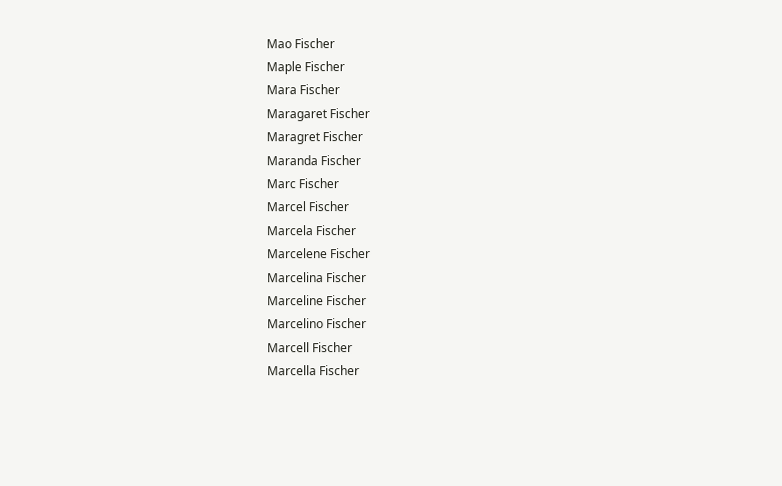Mao Fischer
Maple Fischer
Mara Fischer
Maragaret Fischer
Maragret Fischer
Maranda Fischer
Marc Fischer
Marcel Fischer
Marcela Fischer
Marcelene Fischer
Marcelina Fischer
Marceline Fischer
Marcelino Fischer
Marcell Fischer
Marcella Fischer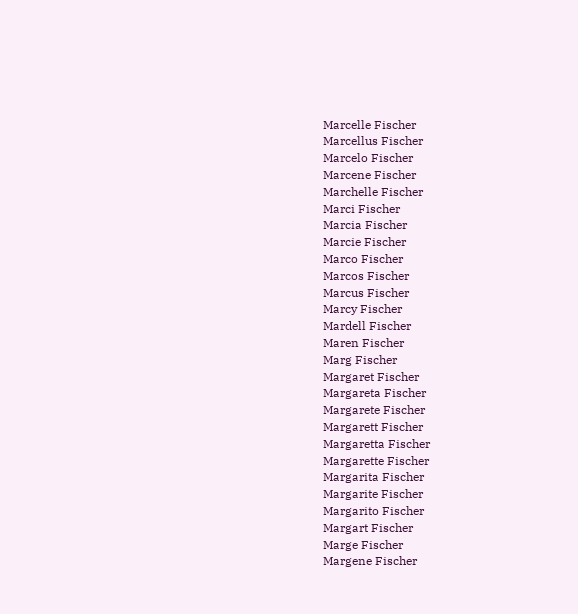Marcelle Fischer
Marcellus Fischer
Marcelo Fischer
Marcene Fischer
Marchelle Fischer
Marci Fischer
Marcia Fischer
Marcie Fischer
Marco Fischer
Marcos Fischer
Marcus Fischer
Marcy Fischer
Mardell Fischer
Maren Fischer
Marg Fischer
Margaret Fischer
Margareta Fischer
Margarete Fischer
Margarett Fischer
Margaretta Fischer
Margarette Fischer
Margarita Fischer
Margarite Fischer
Margarito Fischer
Margart Fischer
Marge Fischer
Margene Fischer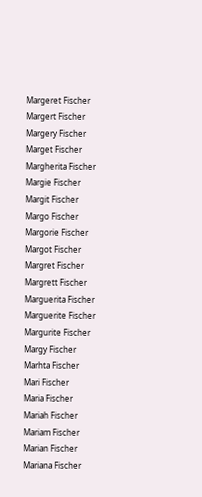Margeret Fischer
Margert Fischer
Margery Fischer
Marget Fischer
Margherita Fischer
Margie Fischer
Margit Fischer
Margo Fischer
Margorie Fischer
Margot Fischer
Margret Fischer
Margrett Fischer
Marguerita Fischer
Marguerite Fischer
Margurite Fischer
Margy Fischer
Marhta Fischer
Mari Fischer
Maria Fischer
Mariah Fischer
Mariam Fischer
Marian Fischer
Mariana Fischer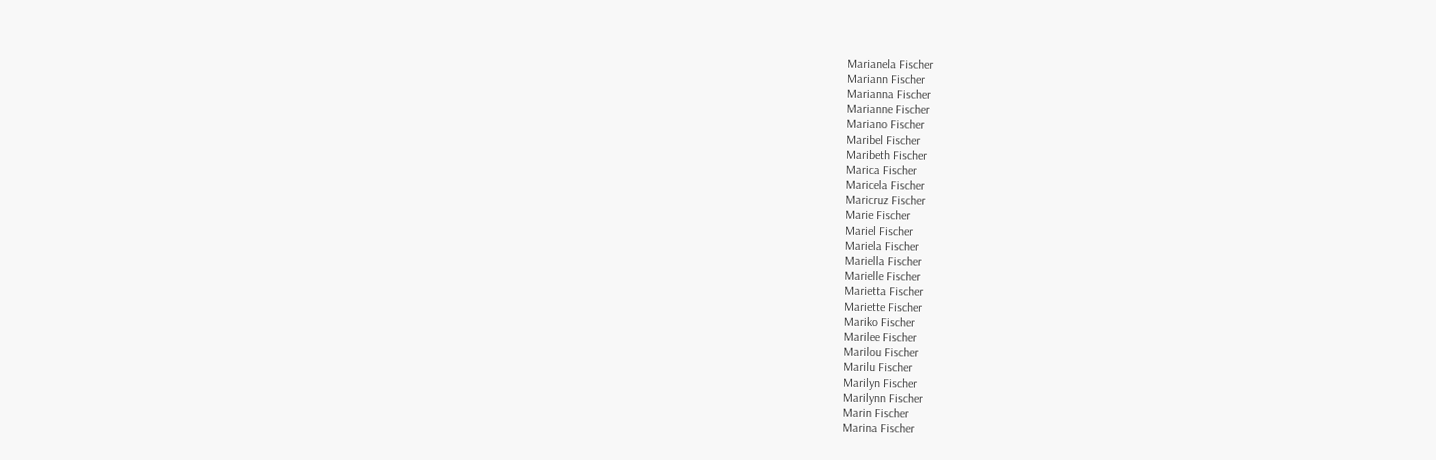Marianela Fischer
Mariann Fischer
Marianna Fischer
Marianne Fischer
Mariano Fischer
Maribel Fischer
Maribeth Fischer
Marica Fischer
Maricela Fischer
Maricruz Fischer
Marie Fischer
Mariel Fischer
Mariela Fischer
Mariella Fischer
Marielle Fischer
Marietta Fischer
Mariette Fischer
Mariko Fischer
Marilee Fischer
Marilou Fischer
Marilu Fischer
Marilyn Fischer
Marilynn Fischer
Marin Fischer
Marina Fischer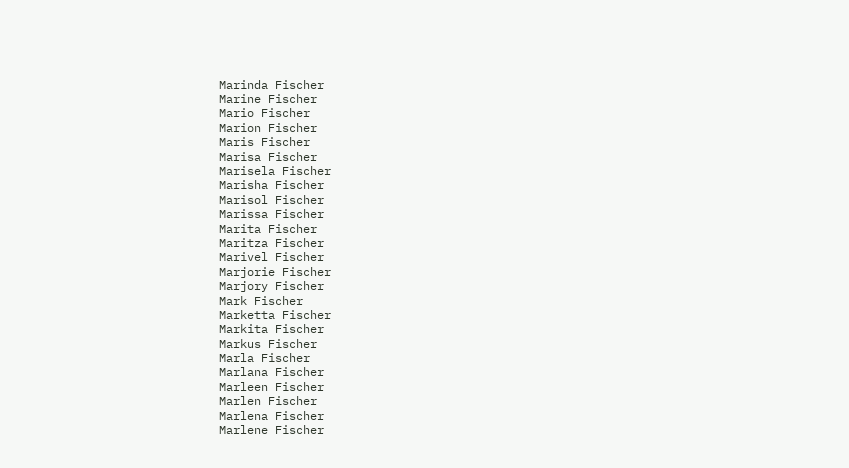Marinda Fischer
Marine Fischer
Mario Fischer
Marion Fischer
Maris Fischer
Marisa Fischer
Marisela Fischer
Marisha Fischer
Marisol Fischer
Marissa Fischer
Marita Fischer
Maritza Fischer
Marivel Fischer
Marjorie Fischer
Marjory Fischer
Mark Fischer
Marketta Fischer
Markita Fischer
Markus Fischer
Marla Fischer
Marlana Fischer
Marleen Fischer
Marlen Fischer
Marlena Fischer
Marlene Fischer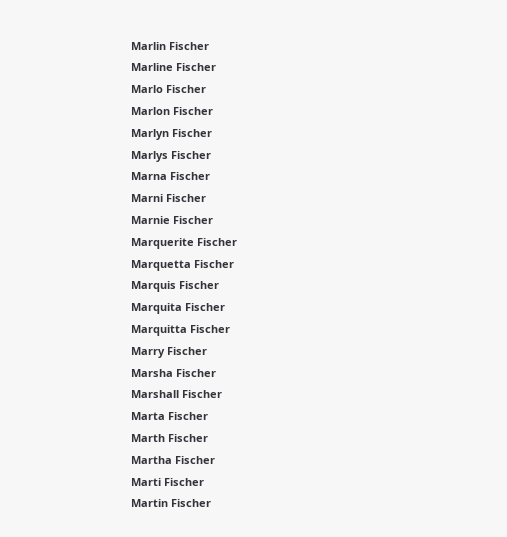Marlin Fischer
Marline Fischer
Marlo Fischer
Marlon Fischer
Marlyn Fischer
Marlys Fischer
Marna Fischer
Marni Fischer
Marnie Fischer
Marquerite Fischer
Marquetta Fischer
Marquis Fischer
Marquita Fischer
Marquitta Fischer
Marry Fischer
Marsha Fischer
Marshall Fischer
Marta Fischer
Marth Fischer
Martha Fischer
Marti Fischer
Martin Fischer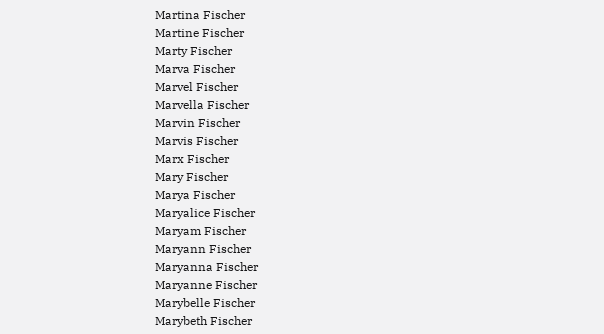Martina Fischer
Martine Fischer
Marty Fischer
Marva Fischer
Marvel Fischer
Marvella Fischer
Marvin Fischer
Marvis Fischer
Marx Fischer
Mary Fischer
Marya Fischer
Maryalice Fischer
Maryam Fischer
Maryann Fischer
Maryanna Fischer
Maryanne Fischer
Marybelle Fischer
Marybeth Fischer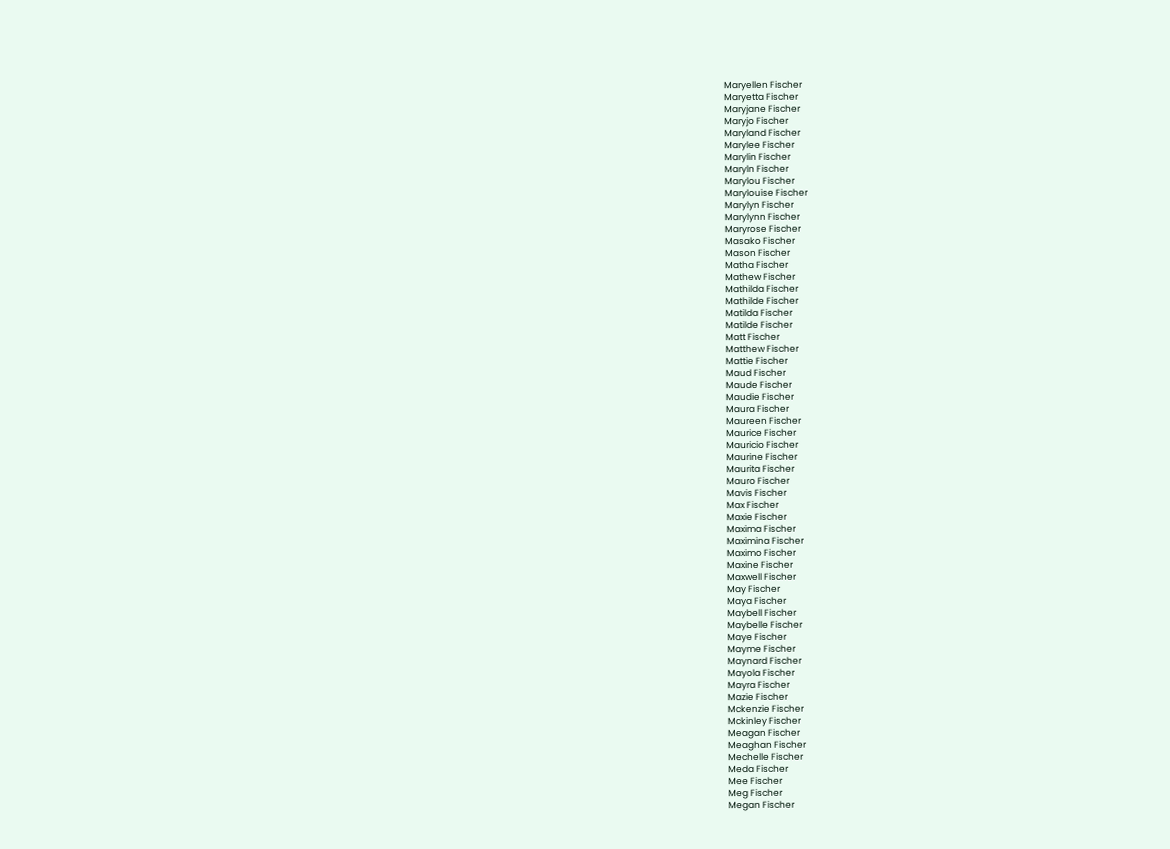Maryellen Fischer
Maryetta Fischer
Maryjane Fischer
Maryjo Fischer
Maryland Fischer
Marylee Fischer
Marylin Fischer
Maryln Fischer
Marylou Fischer
Marylouise Fischer
Marylyn Fischer
Marylynn Fischer
Maryrose Fischer
Masako Fischer
Mason Fischer
Matha Fischer
Mathew Fischer
Mathilda Fischer
Mathilde Fischer
Matilda Fischer
Matilde Fischer
Matt Fischer
Matthew Fischer
Mattie Fischer
Maud Fischer
Maude Fischer
Maudie Fischer
Maura Fischer
Maureen Fischer
Maurice Fischer
Mauricio Fischer
Maurine Fischer
Maurita Fischer
Mauro Fischer
Mavis Fischer
Max Fischer
Maxie Fischer
Maxima Fischer
Maximina Fischer
Maximo Fischer
Maxine Fischer
Maxwell Fischer
May Fischer
Maya Fischer
Maybell Fischer
Maybelle Fischer
Maye Fischer
Mayme Fischer
Maynard Fischer
Mayola Fischer
Mayra Fischer
Mazie Fischer
Mckenzie Fischer
Mckinley Fischer
Meagan Fischer
Meaghan Fischer
Mechelle Fischer
Meda Fischer
Mee Fischer
Meg Fischer
Megan Fischer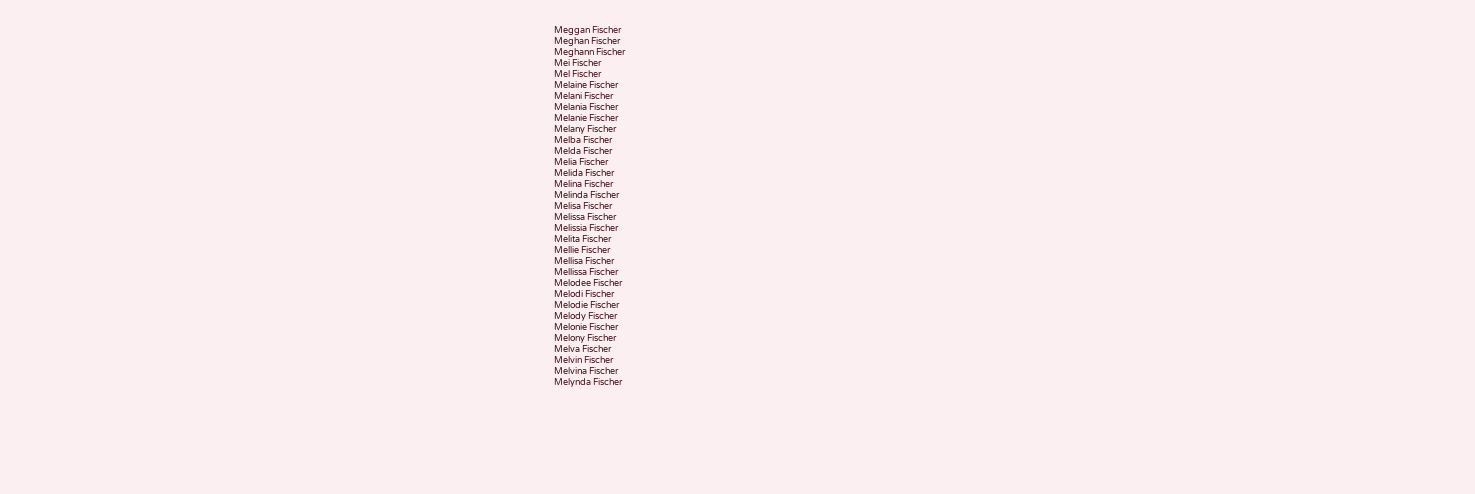Meggan Fischer
Meghan Fischer
Meghann Fischer
Mei Fischer
Mel Fischer
Melaine Fischer
Melani Fischer
Melania Fischer
Melanie Fischer
Melany Fischer
Melba Fischer
Melda Fischer
Melia Fischer
Melida Fischer
Melina Fischer
Melinda Fischer
Melisa Fischer
Melissa Fischer
Melissia Fischer
Melita Fischer
Mellie Fischer
Mellisa Fischer
Mellissa Fischer
Melodee Fischer
Melodi Fischer
Melodie Fischer
Melody Fischer
Melonie Fischer
Melony Fischer
Melva Fischer
Melvin Fischer
Melvina Fischer
Melynda Fischer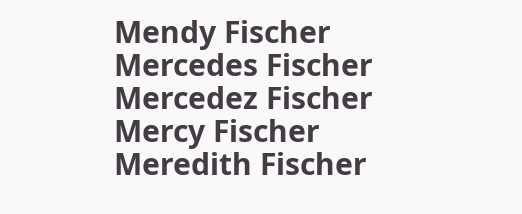Mendy Fischer
Mercedes Fischer
Mercedez Fischer
Mercy Fischer
Meredith Fischer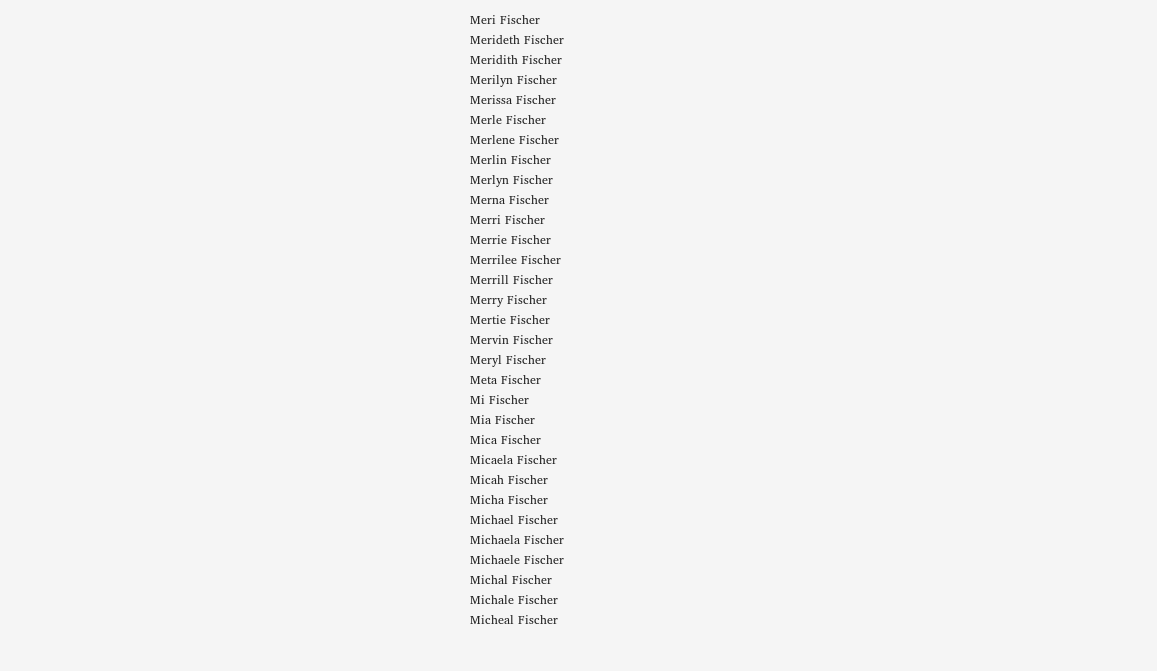Meri Fischer
Merideth Fischer
Meridith Fischer
Merilyn Fischer
Merissa Fischer
Merle Fischer
Merlene Fischer
Merlin Fischer
Merlyn Fischer
Merna Fischer
Merri Fischer
Merrie Fischer
Merrilee Fischer
Merrill Fischer
Merry Fischer
Mertie Fischer
Mervin Fischer
Meryl Fischer
Meta Fischer
Mi Fischer
Mia Fischer
Mica Fischer
Micaela Fischer
Micah Fischer
Micha Fischer
Michael Fischer
Michaela Fischer
Michaele Fischer
Michal Fischer
Michale Fischer
Micheal Fischer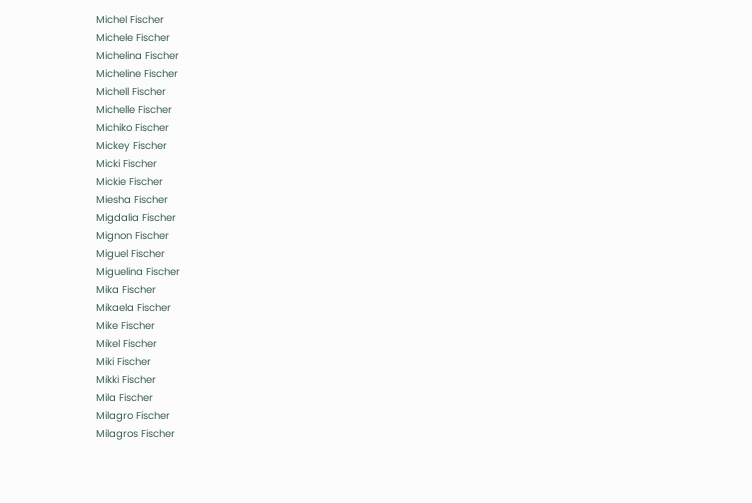Michel Fischer
Michele Fischer
Michelina Fischer
Micheline Fischer
Michell Fischer
Michelle Fischer
Michiko Fischer
Mickey Fischer
Micki Fischer
Mickie Fischer
Miesha Fischer
Migdalia Fischer
Mignon Fischer
Miguel Fischer
Miguelina Fischer
Mika Fischer
Mikaela Fischer
Mike Fischer
Mikel Fischer
Miki Fischer
Mikki Fischer
Mila Fischer
Milagro Fischer
Milagros Fischer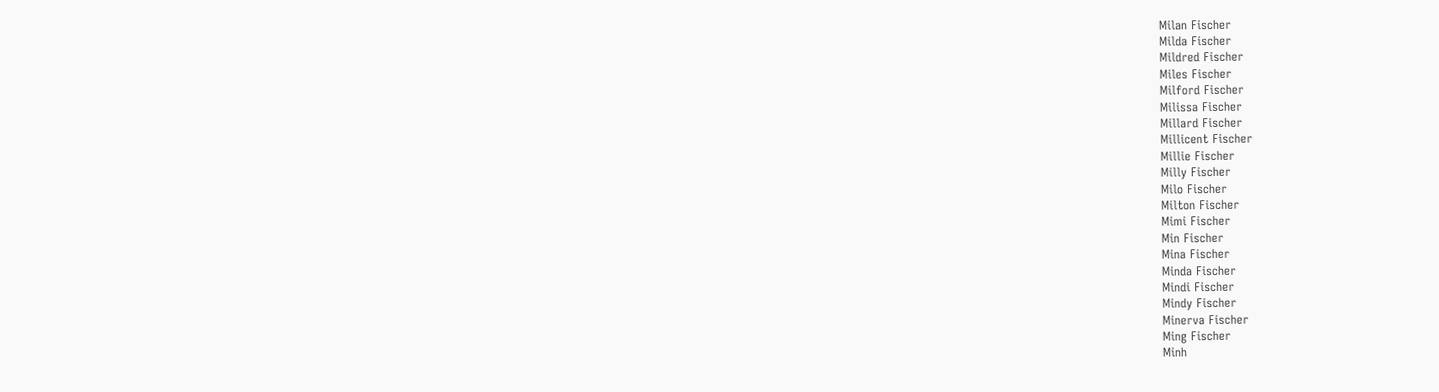Milan Fischer
Milda Fischer
Mildred Fischer
Miles Fischer
Milford Fischer
Milissa Fischer
Millard Fischer
Millicent Fischer
Millie Fischer
Milly Fischer
Milo Fischer
Milton Fischer
Mimi Fischer
Min Fischer
Mina Fischer
Minda Fischer
Mindi Fischer
Mindy Fischer
Minerva Fischer
Ming Fischer
Minh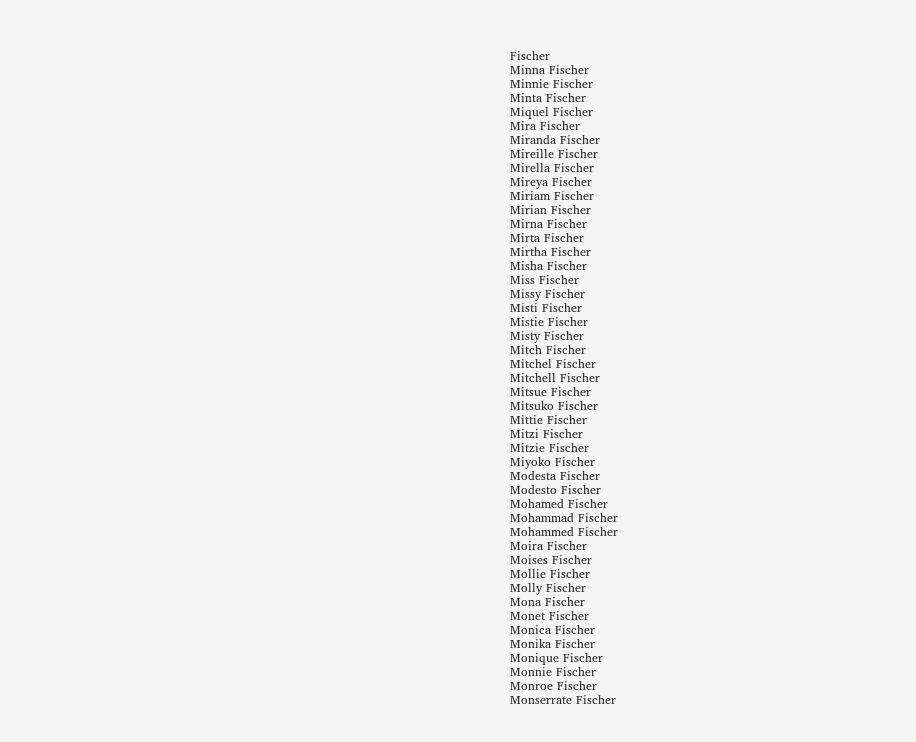Fischer
Minna Fischer
Minnie Fischer
Minta Fischer
Miquel Fischer
Mira Fischer
Miranda Fischer
Mireille Fischer
Mirella Fischer
Mireya Fischer
Miriam Fischer
Mirian Fischer
Mirna Fischer
Mirta Fischer
Mirtha Fischer
Misha Fischer
Miss Fischer
Missy Fischer
Misti Fischer
Mistie Fischer
Misty Fischer
Mitch Fischer
Mitchel Fischer
Mitchell Fischer
Mitsue Fischer
Mitsuko Fischer
Mittie Fischer
Mitzi Fischer
Mitzie Fischer
Miyoko Fischer
Modesta Fischer
Modesto Fischer
Mohamed Fischer
Mohammad Fischer
Mohammed Fischer
Moira Fischer
Moises Fischer
Mollie Fischer
Molly Fischer
Mona Fischer
Monet Fischer
Monica Fischer
Monika Fischer
Monique Fischer
Monnie Fischer
Monroe Fischer
Monserrate Fischer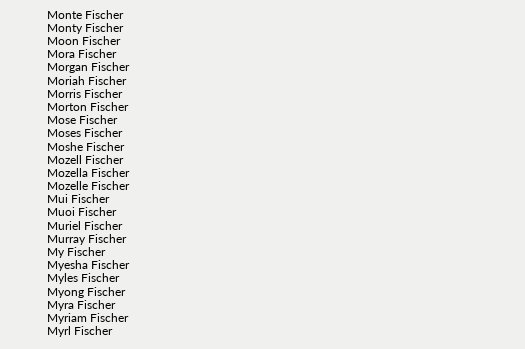Monte Fischer
Monty Fischer
Moon Fischer
Mora Fischer
Morgan Fischer
Moriah Fischer
Morris Fischer
Morton Fischer
Mose Fischer
Moses Fischer
Moshe Fischer
Mozell Fischer
Mozella Fischer
Mozelle Fischer
Mui Fischer
Muoi Fischer
Muriel Fischer
Murray Fischer
My Fischer
Myesha Fischer
Myles Fischer
Myong Fischer
Myra Fischer
Myriam Fischer
Myrl Fischer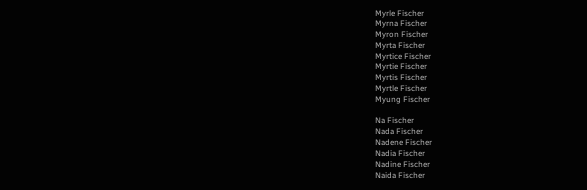Myrle Fischer
Myrna Fischer
Myron Fischer
Myrta Fischer
Myrtice Fischer
Myrtie Fischer
Myrtis Fischer
Myrtle Fischer
Myung Fischer

Na Fischer
Nada Fischer
Nadene Fischer
Nadia Fischer
Nadine Fischer
Naida Fischer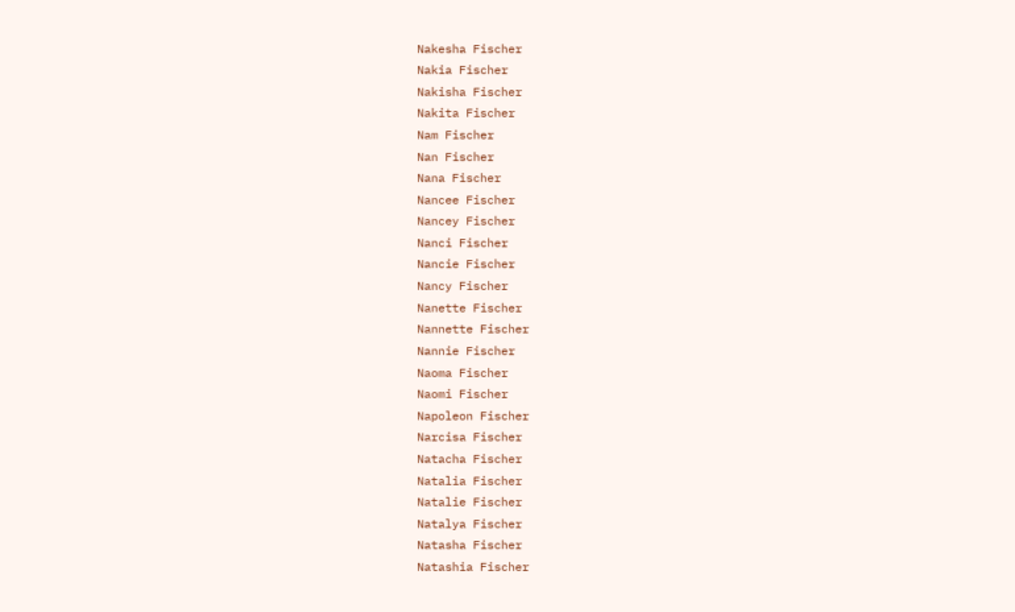Nakesha Fischer
Nakia Fischer
Nakisha Fischer
Nakita Fischer
Nam Fischer
Nan Fischer
Nana Fischer
Nancee Fischer
Nancey Fischer
Nanci Fischer
Nancie Fischer
Nancy Fischer
Nanette Fischer
Nannette Fischer
Nannie Fischer
Naoma Fischer
Naomi Fischer
Napoleon Fischer
Narcisa Fischer
Natacha Fischer
Natalia Fischer
Natalie Fischer
Natalya Fischer
Natasha Fischer
Natashia Fischer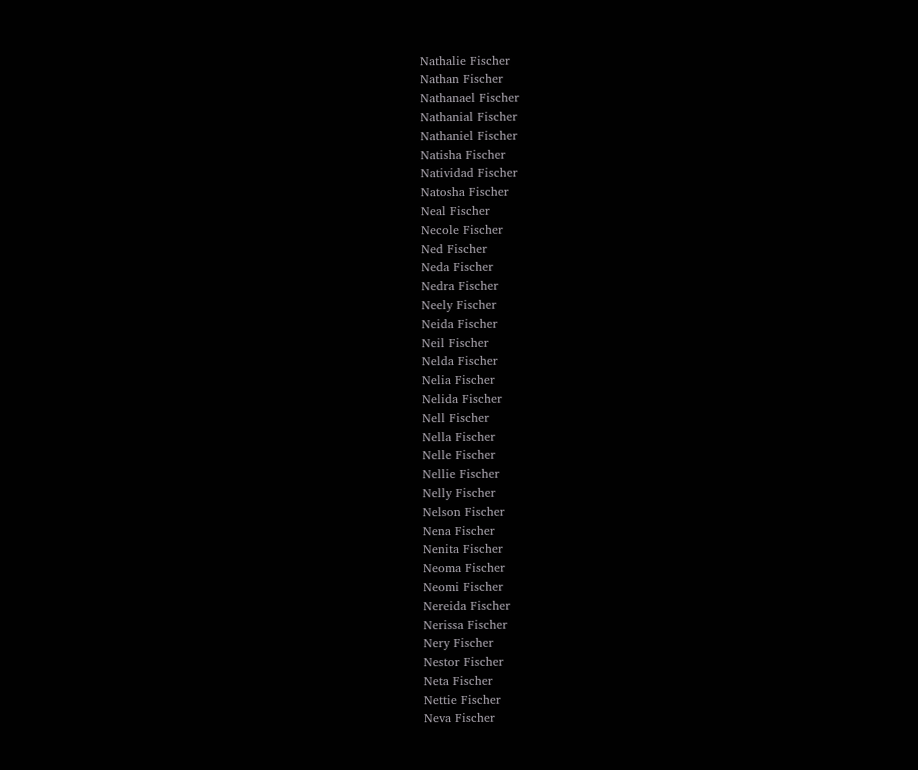Nathalie Fischer
Nathan Fischer
Nathanael Fischer
Nathanial Fischer
Nathaniel Fischer
Natisha Fischer
Natividad Fischer
Natosha Fischer
Neal Fischer
Necole Fischer
Ned Fischer
Neda Fischer
Nedra Fischer
Neely Fischer
Neida Fischer
Neil Fischer
Nelda Fischer
Nelia Fischer
Nelida Fischer
Nell Fischer
Nella Fischer
Nelle Fischer
Nellie Fischer
Nelly Fischer
Nelson Fischer
Nena Fischer
Nenita Fischer
Neoma Fischer
Neomi Fischer
Nereida Fischer
Nerissa Fischer
Nery Fischer
Nestor Fischer
Neta Fischer
Nettie Fischer
Neva Fischer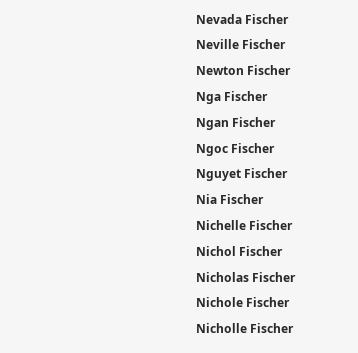Nevada Fischer
Neville Fischer
Newton Fischer
Nga Fischer
Ngan Fischer
Ngoc Fischer
Nguyet Fischer
Nia Fischer
Nichelle Fischer
Nichol Fischer
Nicholas Fischer
Nichole Fischer
Nicholle Fischer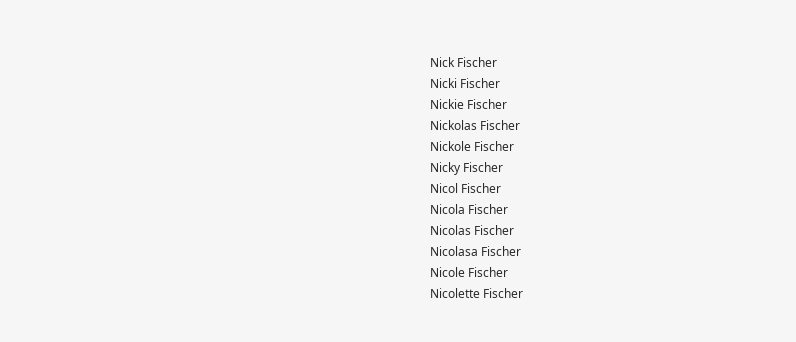Nick Fischer
Nicki Fischer
Nickie Fischer
Nickolas Fischer
Nickole Fischer
Nicky Fischer
Nicol Fischer
Nicola Fischer
Nicolas Fischer
Nicolasa Fischer
Nicole Fischer
Nicolette Fischer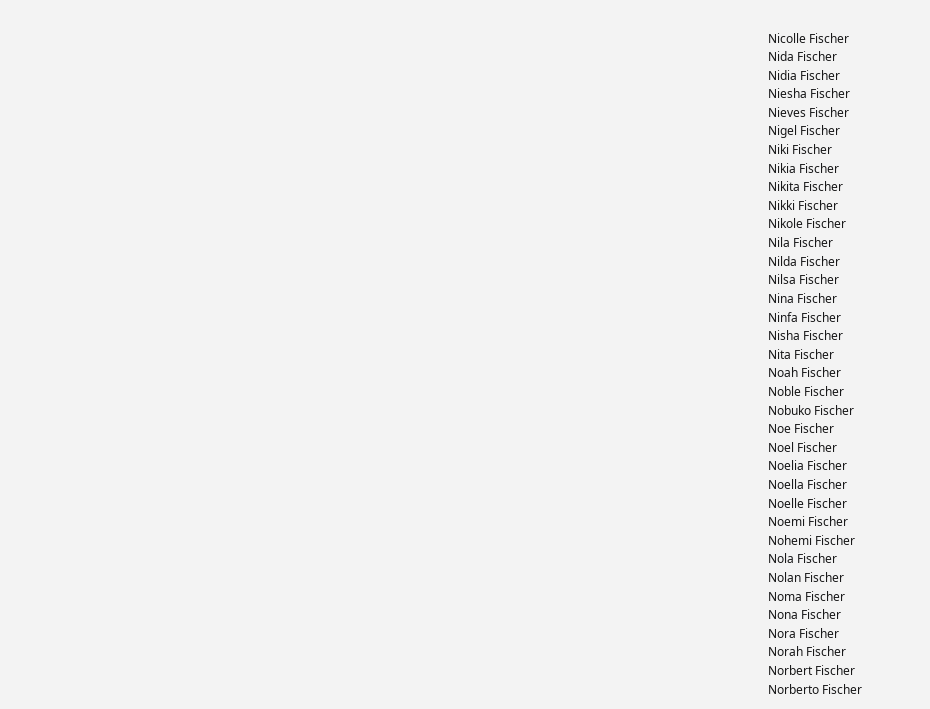Nicolle Fischer
Nida Fischer
Nidia Fischer
Niesha Fischer
Nieves Fischer
Nigel Fischer
Niki Fischer
Nikia Fischer
Nikita Fischer
Nikki Fischer
Nikole Fischer
Nila Fischer
Nilda Fischer
Nilsa Fischer
Nina Fischer
Ninfa Fischer
Nisha Fischer
Nita Fischer
Noah Fischer
Noble Fischer
Nobuko Fischer
Noe Fischer
Noel Fischer
Noelia Fischer
Noella Fischer
Noelle Fischer
Noemi Fischer
Nohemi Fischer
Nola Fischer
Nolan Fischer
Noma Fischer
Nona Fischer
Nora Fischer
Norah Fischer
Norbert Fischer
Norberto Fischer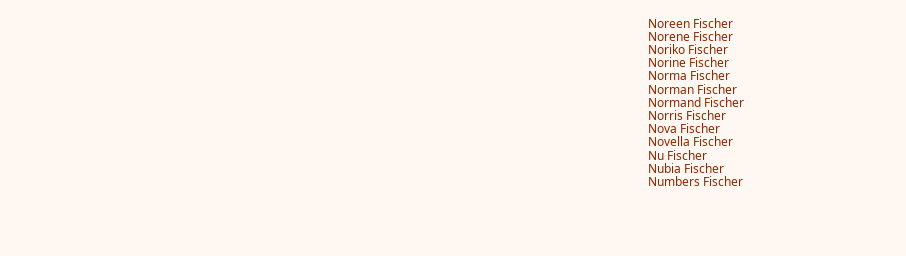Noreen Fischer
Norene Fischer
Noriko Fischer
Norine Fischer
Norma Fischer
Norman Fischer
Normand Fischer
Norris Fischer
Nova Fischer
Novella Fischer
Nu Fischer
Nubia Fischer
Numbers Fischer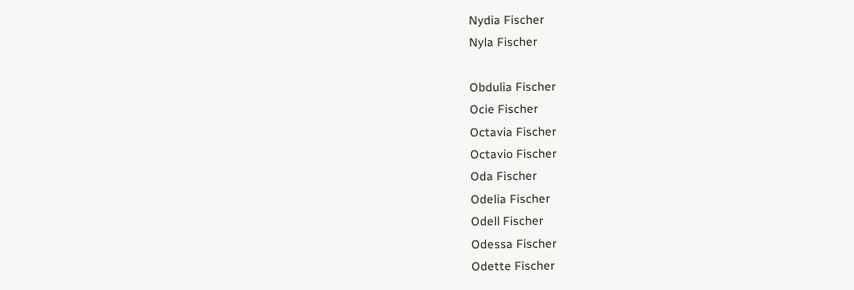Nydia Fischer
Nyla Fischer

Obdulia Fischer
Ocie Fischer
Octavia Fischer
Octavio Fischer
Oda Fischer
Odelia Fischer
Odell Fischer
Odessa Fischer
Odette Fischer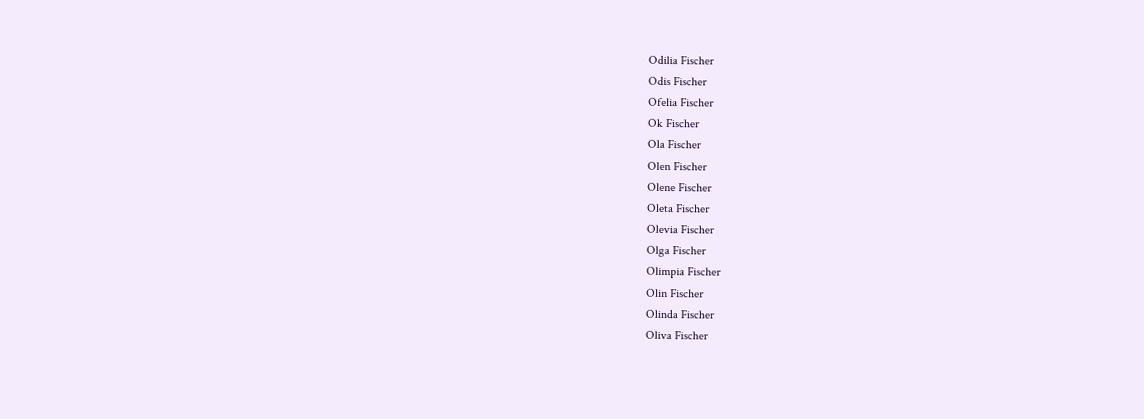Odilia Fischer
Odis Fischer
Ofelia Fischer
Ok Fischer
Ola Fischer
Olen Fischer
Olene Fischer
Oleta Fischer
Olevia Fischer
Olga Fischer
Olimpia Fischer
Olin Fischer
Olinda Fischer
Oliva Fischer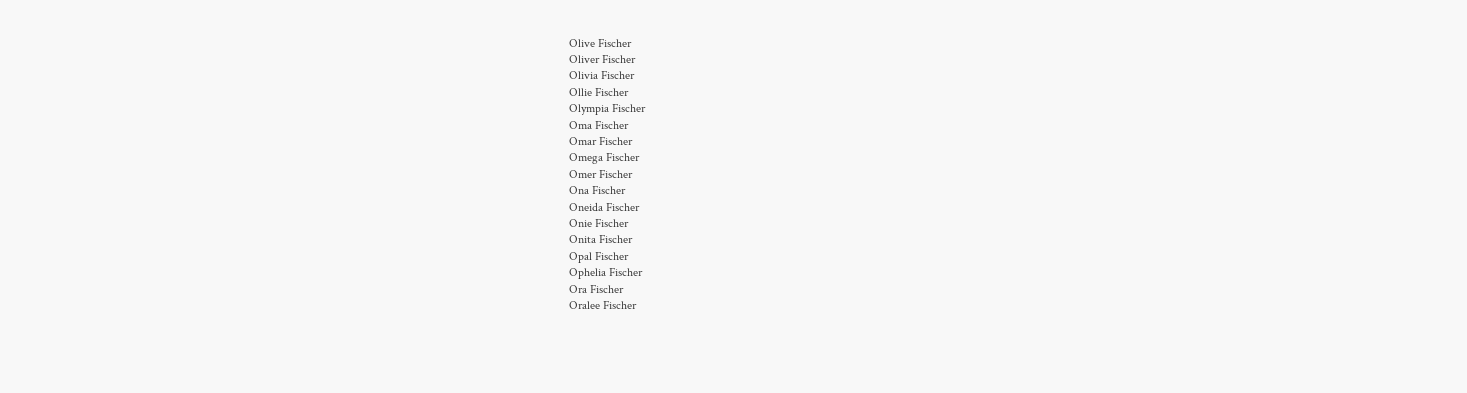Olive Fischer
Oliver Fischer
Olivia Fischer
Ollie Fischer
Olympia Fischer
Oma Fischer
Omar Fischer
Omega Fischer
Omer Fischer
Ona Fischer
Oneida Fischer
Onie Fischer
Onita Fischer
Opal Fischer
Ophelia Fischer
Ora Fischer
Oralee Fischer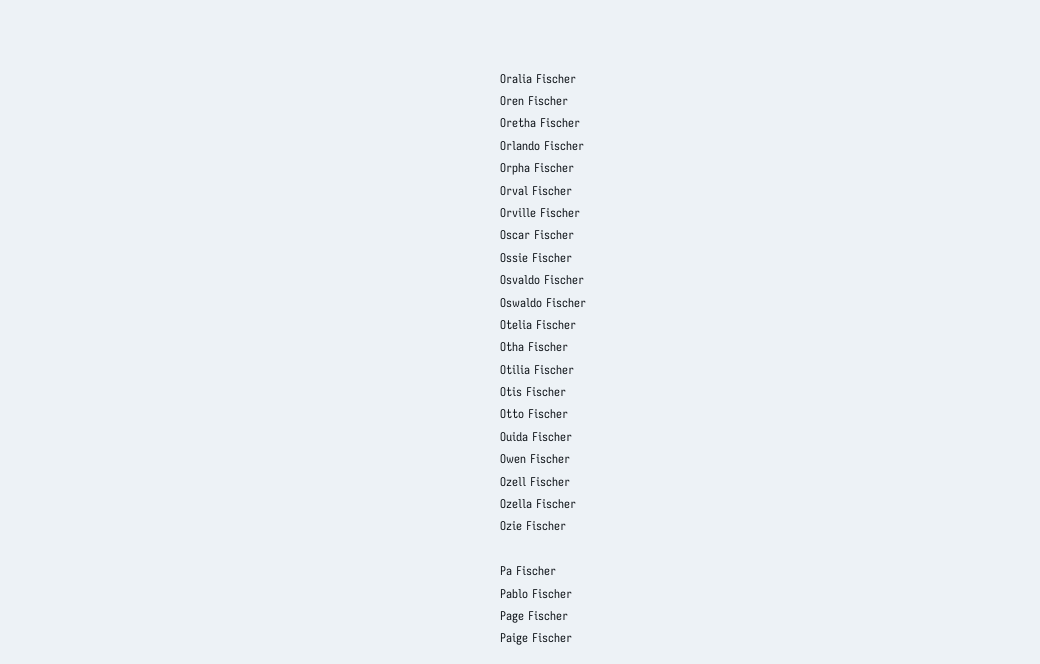Oralia Fischer
Oren Fischer
Oretha Fischer
Orlando Fischer
Orpha Fischer
Orval Fischer
Orville Fischer
Oscar Fischer
Ossie Fischer
Osvaldo Fischer
Oswaldo Fischer
Otelia Fischer
Otha Fischer
Otilia Fischer
Otis Fischer
Otto Fischer
Ouida Fischer
Owen Fischer
Ozell Fischer
Ozella Fischer
Ozie Fischer

Pa Fischer
Pablo Fischer
Page Fischer
Paige Fischer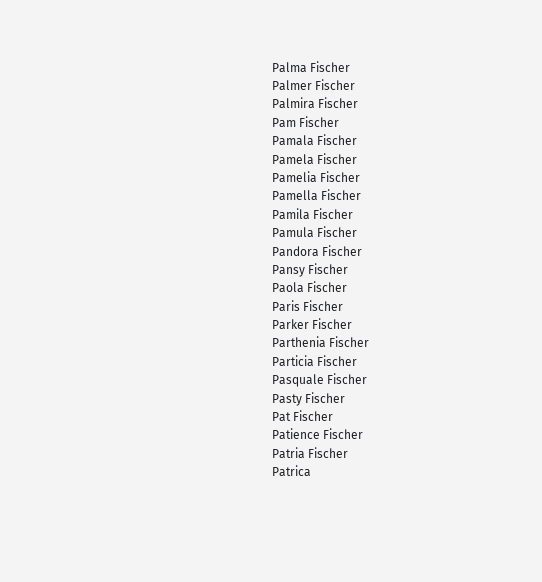Palma Fischer
Palmer Fischer
Palmira Fischer
Pam Fischer
Pamala Fischer
Pamela Fischer
Pamelia Fischer
Pamella Fischer
Pamila Fischer
Pamula Fischer
Pandora Fischer
Pansy Fischer
Paola Fischer
Paris Fischer
Parker Fischer
Parthenia Fischer
Particia Fischer
Pasquale Fischer
Pasty Fischer
Pat Fischer
Patience Fischer
Patria Fischer
Patrica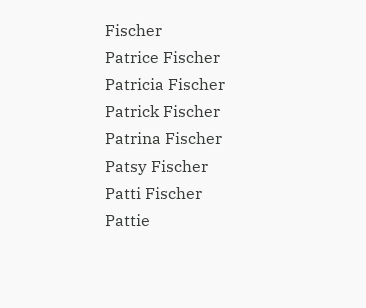Fischer
Patrice Fischer
Patricia Fischer
Patrick Fischer
Patrina Fischer
Patsy Fischer
Patti Fischer
Pattie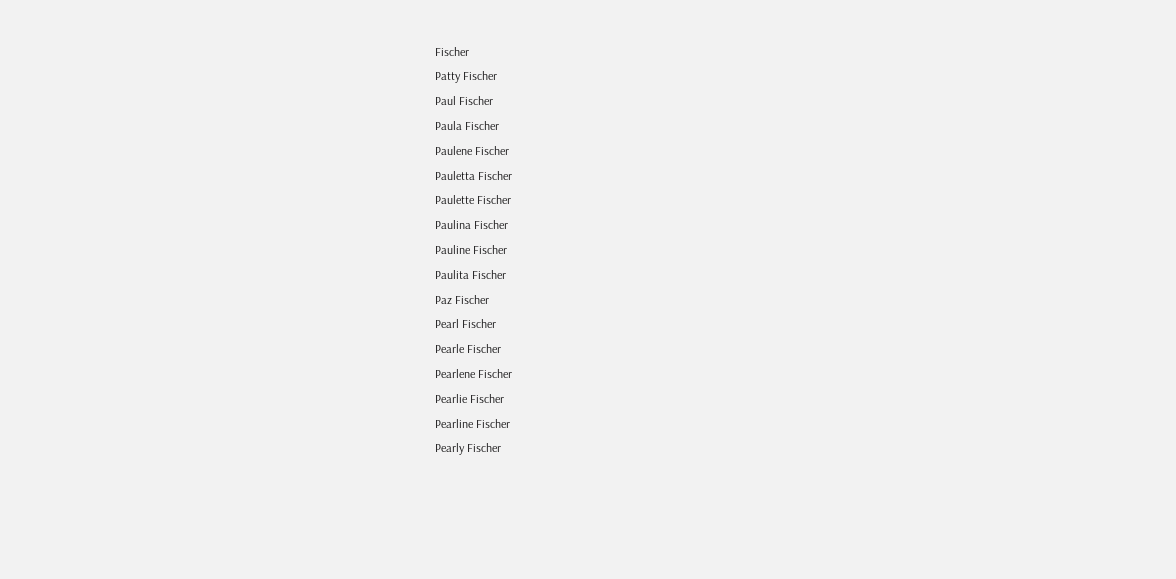Fischer
Patty Fischer
Paul Fischer
Paula Fischer
Paulene Fischer
Pauletta Fischer
Paulette Fischer
Paulina Fischer
Pauline Fischer
Paulita Fischer
Paz Fischer
Pearl Fischer
Pearle Fischer
Pearlene Fischer
Pearlie Fischer
Pearline Fischer
Pearly Fischer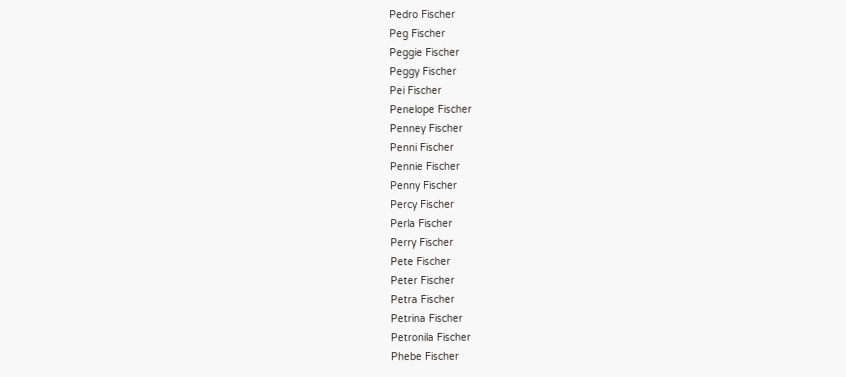Pedro Fischer
Peg Fischer
Peggie Fischer
Peggy Fischer
Pei Fischer
Penelope Fischer
Penney Fischer
Penni Fischer
Pennie Fischer
Penny Fischer
Percy Fischer
Perla Fischer
Perry Fischer
Pete Fischer
Peter Fischer
Petra Fischer
Petrina Fischer
Petronila Fischer
Phebe Fischer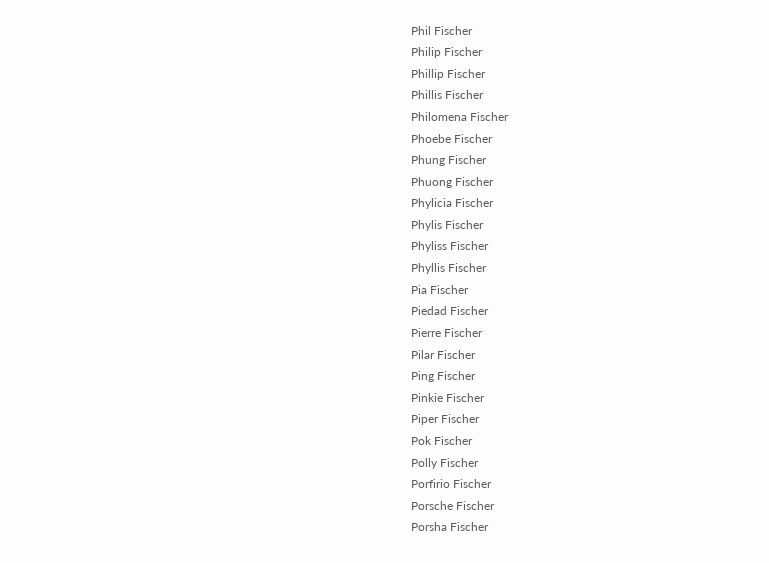Phil Fischer
Philip Fischer
Phillip Fischer
Phillis Fischer
Philomena Fischer
Phoebe Fischer
Phung Fischer
Phuong Fischer
Phylicia Fischer
Phylis Fischer
Phyliss Fischer
Phyllis Fischer
Pia Fischer
Piedad Fischer
Pierre Fischer
Pilar Fischer
Ping Fischer
Pinkie Fischer
Piper Fischer
Pok Fischer
Polly Fischer
Porfirio Fischer
Porsche Fischer
Porsha Fischer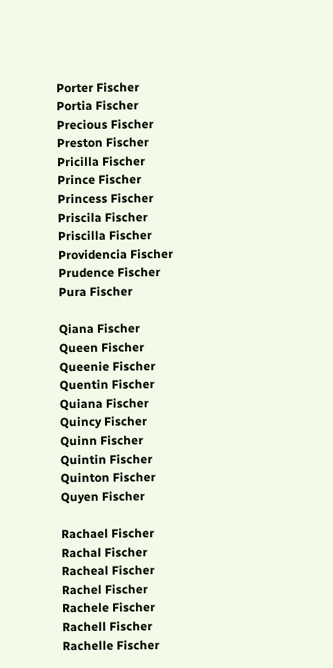Porter Fischer
Portia Fischer
Precious Fischer
Preston Fischer
Pricilla Fischer
Prince Fischer
Princess Fischer
Priscila Fischer
Priscilla Fischer
Providencia Fischer
Prudence Fischer
Pura Fischer

Qiana Fischer
Queen Fischer
Queenie Fischer
Quentin Fischer
Quiana Fischer
Quincy Fischer
Quinn Fischer
Quintin Fischer
Quinton Fischer
Quyen Fischer

Rachael Fischer
Rachal Fischer
Racheal Fischer
Rachel Fischer
Rachele Fischer
Rachell Fischer
Rachelle Fischer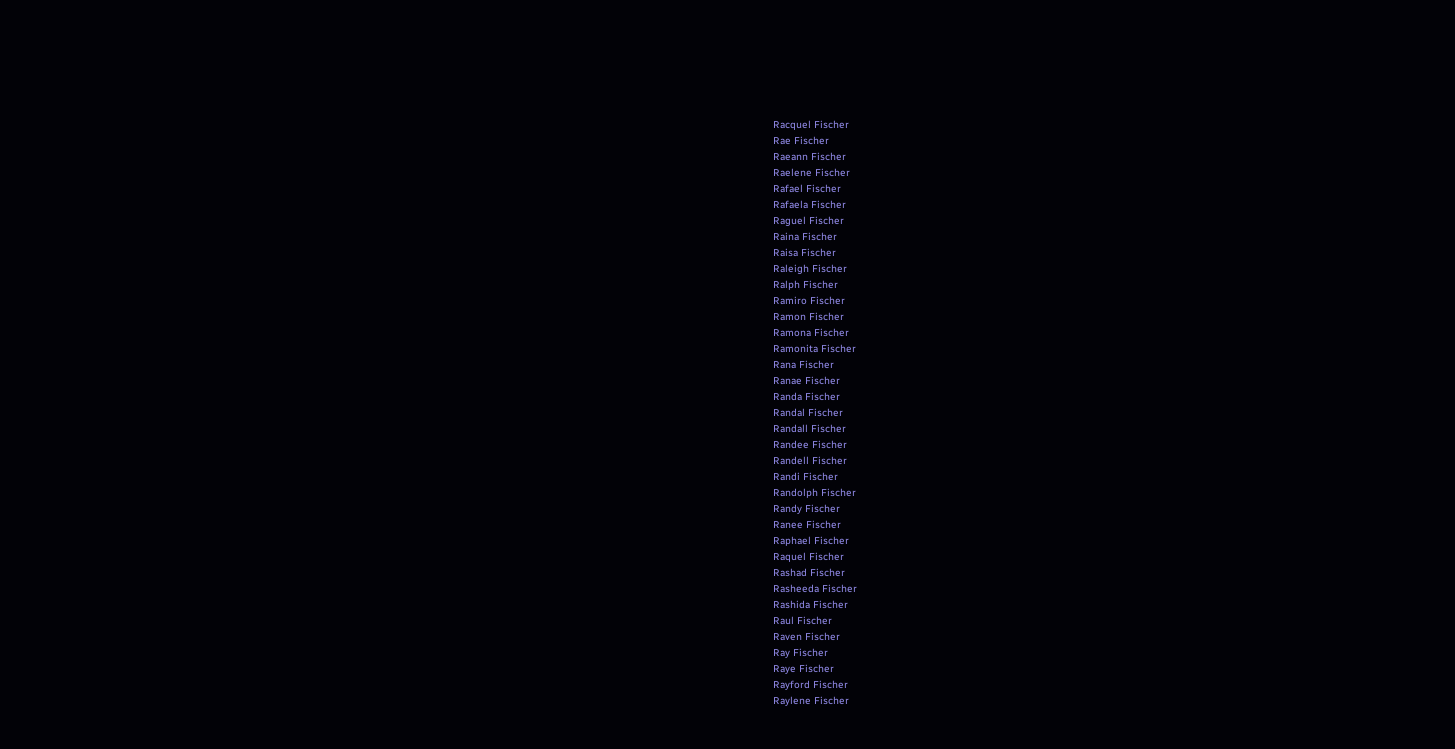Racquel Fischer
Rae Fischer
Raeann Fischer
Raelene Fischer
Rafael Fischer
Rafaela Fischer
Raguel Fischer
Raina Fischer
Raisa Fischer
Raleigh Fischer
Ralph Fischer
Ramiro Fischer
Ramon Fischer
Ramona Fischer
Ramonita Fischer
Rana Fischer
Ranae Fischer
Randa Fischer
Randal Fischer
Randall Fischer
Randee Fischer
Randell Fischer
Randi Fischer
Randolph Fischer
Randy Fischer
Ranee Fischer
Raphael Fischer
Raquel Fischer
Rashad Fischer
Rasheeda Fischer
Rashida Fischer
Raul Fischer
Raven Fischer
Ray Fischer
Raye Fischer
Rayford Fischer
Raylene Fischer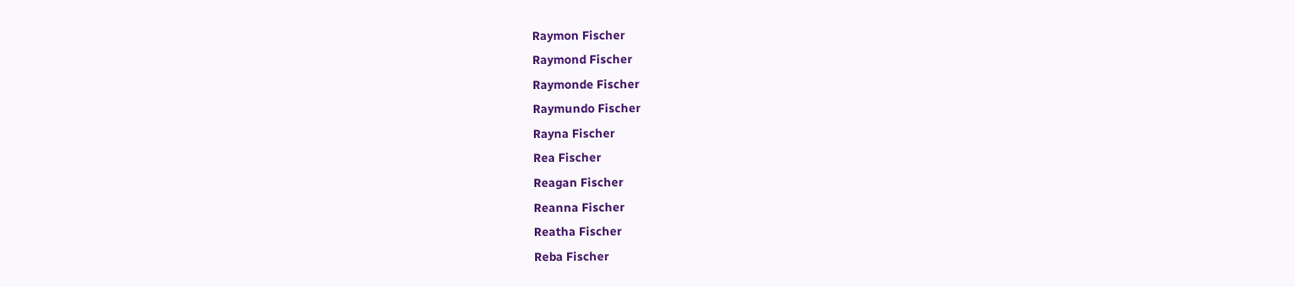Raymon Fischer
Raymond Fischer
Raymonde Fischer
Raymundo Fischer
Rayna Fischer
Rea Fischer
Reagan Fischer
Reanna Fischer
Reatha Fischer
Reba Fischer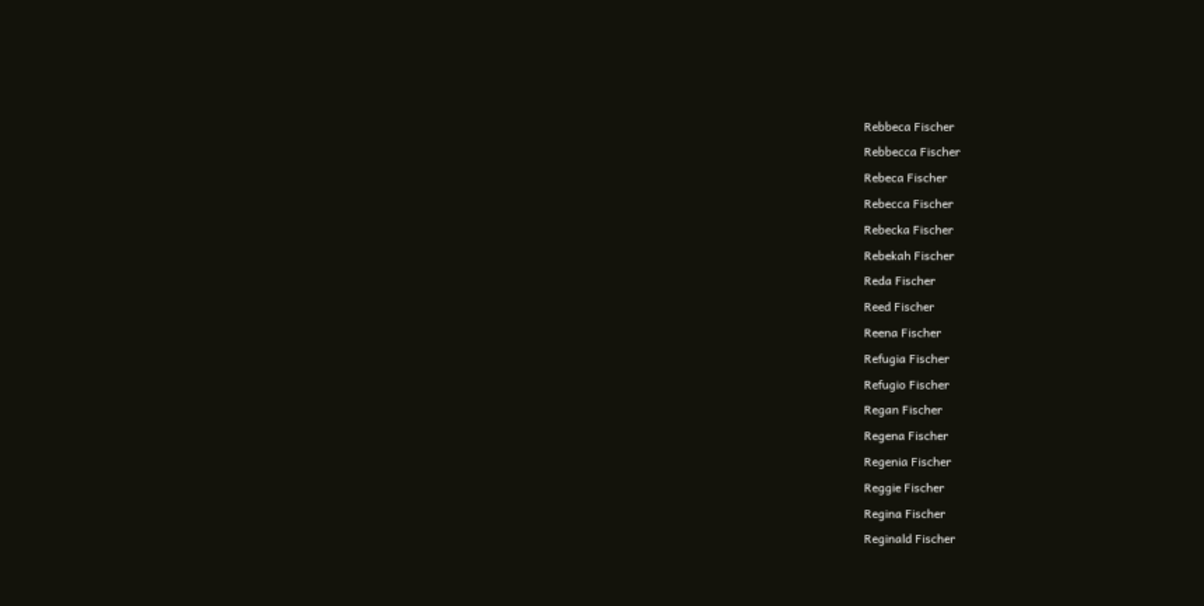Rebbeca Fischer
Rebbecca Fischer
Rebeca Fischer
Rebecca Fischer
Rebecka Fischer
Rebekah Fischer
Reda Fischer
Reed Fischer
Reena Fischer
Refugia Fischer
Refugio Fischer
Regan Fischer
Regena Fischer
Regenia Fischer
Reggie Fischer
Regina Fischer
Reginald Fischer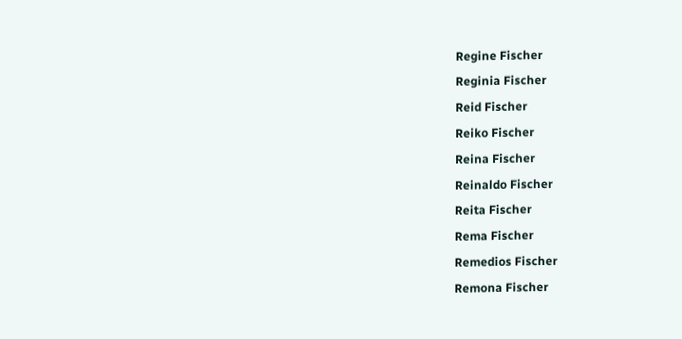Regine Fischer
Reginia Fischer
Reid Fischer
Reiko Fischer
Reina Fischer
Reinaldo Fischer
Reita Fischer
Rema Fischer
Remedios Fischer
Remona Fischer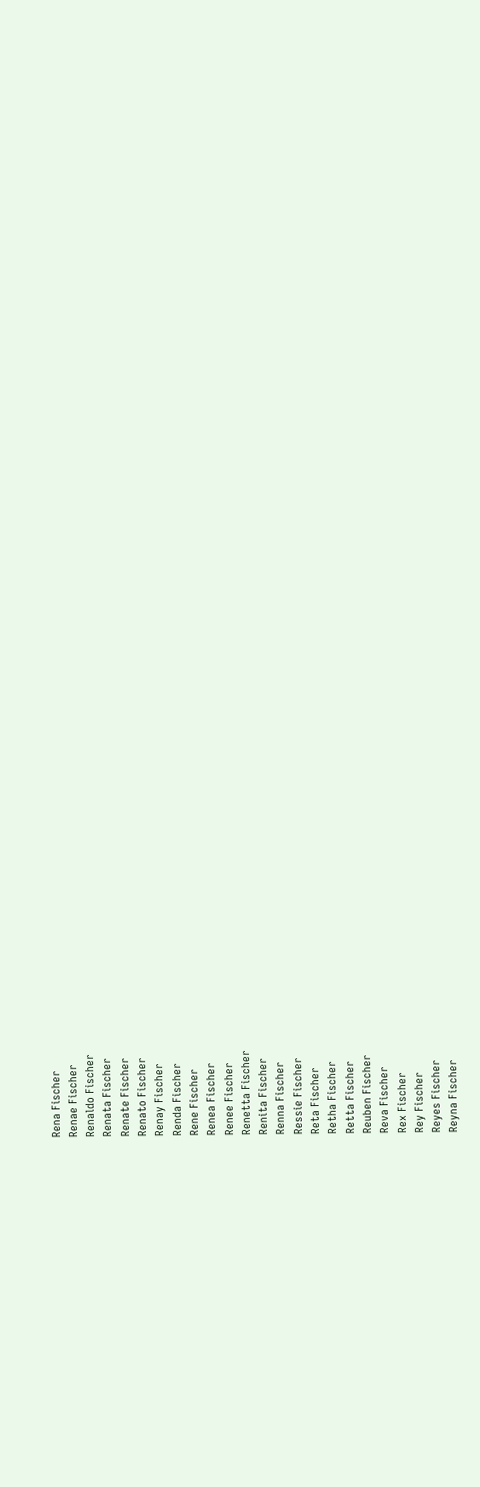Rena Fischer
Renae Fischer
Renaldo Fischer
Renata Fischer
Renate Fischer
Renato Fischer
Renay Fischer
Renda Fischer
Rene Fischer
Renea Fischer
Renee Fischer
Renetta Fischer
Renita Fischer
Renna Fischer
Ressie Fischer
Reta Fischer
Retha Fischer
Retta Fischer
Reuben Fischer
Reva Fischer
Rex Fischer
Rey Fischer
Reyes Fischer
Reyna Fischer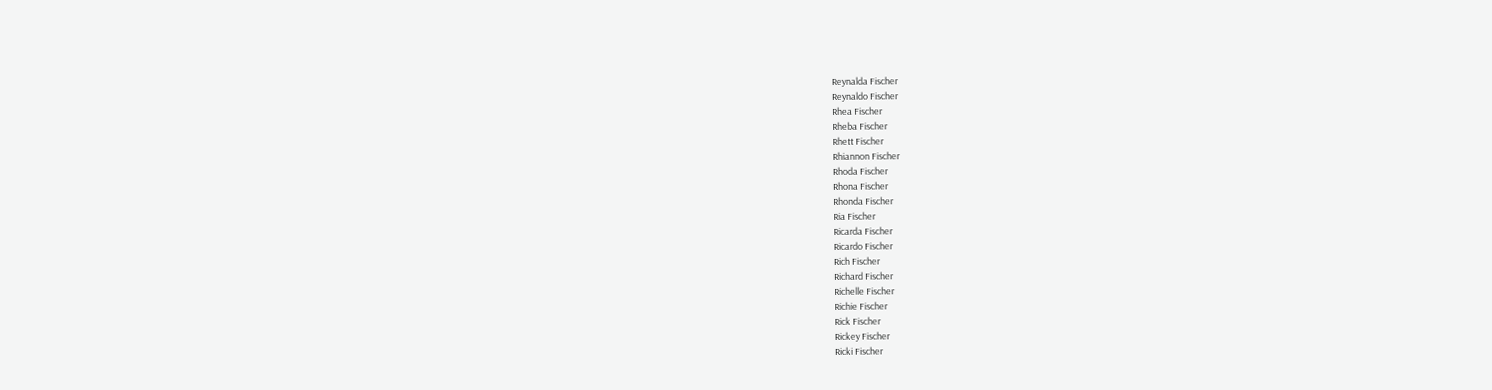Reynalda Fischer
Reynaldo Fischer
Rhea Fischer
Rheba Fischer
Rhett Fischer
Rhiannon Fischer
Rhoda Fischer
Rhona Fischer
Rhonda Fischer
Ria Fischer
Ricarda Fischer
Ricardo Fischer
Rich Fischer
Richard Fischer
Richelle Fischer
Richie Fischer
Rick Fischer
Rickey Fischer
Ricki Fischer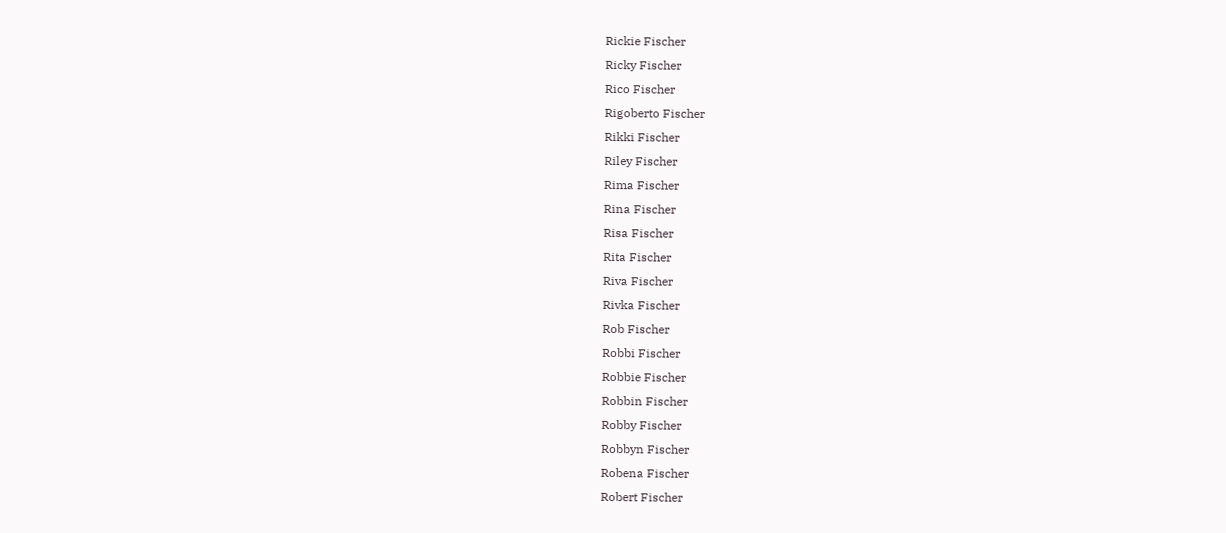Rickie Fischer
Ricky Fischer
Rico Fischer
Rigoberto Fischer
Rikki Fischer
Riley Fischer
Rima Fischer
Rina Fischer
Risa Fischer
Rita Fischer
Riva Fischer
Rivka Fischer
Rob Fischer
Robbi Fischer
Robbie Fischer
Robbin Fischer
Robby Fischer
Robbyn Fischer
Robena Fischer
Robert Fischer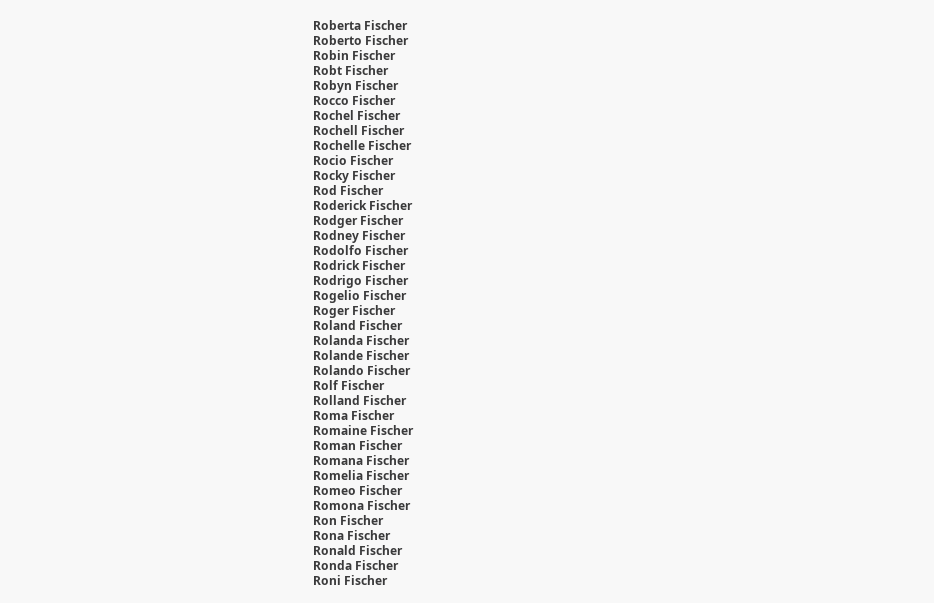Roberta Fischer
Roberto Fischer
Robin Fischer
Robt Fischer
Robyn Fischer
Rocco Fischer
Rochel Fischer
Rochell Fischer
Rochelle Fischer
Rocio Fischer
Rocky Fischer
Rod Fischer
Roderick Fischer
Rodger Fischer
Rodney Fischer
Rodolfo Fischer
Rodrick Fischer
Rodrigo Fischer
Rogelio Fischer
Roger Fischer
Roland Fischer
Rolanda Fischer
Rolande Fischer
Rolando Fischer
Rolf Fischer
Rolland Fischer
Roma Fischer
Romaine Fischer
Roman Fischer
Romana Fischer
Romelia Fischer
Romeo Fischer
Romona Fischer
Ron Fischer
Rona Fischer
Ronald Fischer
Ronda Fischer
Roni Fischer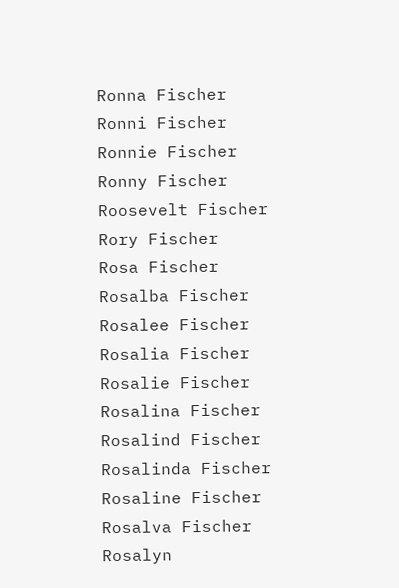Ronna Fischer
Ronni Fischer
Ronnie Fischer
Ronny Fischer
Roosevelt Fischer
Rory Fischer
Rosa Fischer
Rosalba Fischer
Rosalee Fischer
Rosalia Fischer
Rosalie Fischer
Rosalina Fischer
Rosalind Fischer
Rosalinda Fischer
Rosaline Fischer
Rosalva Fischer
Rosalyn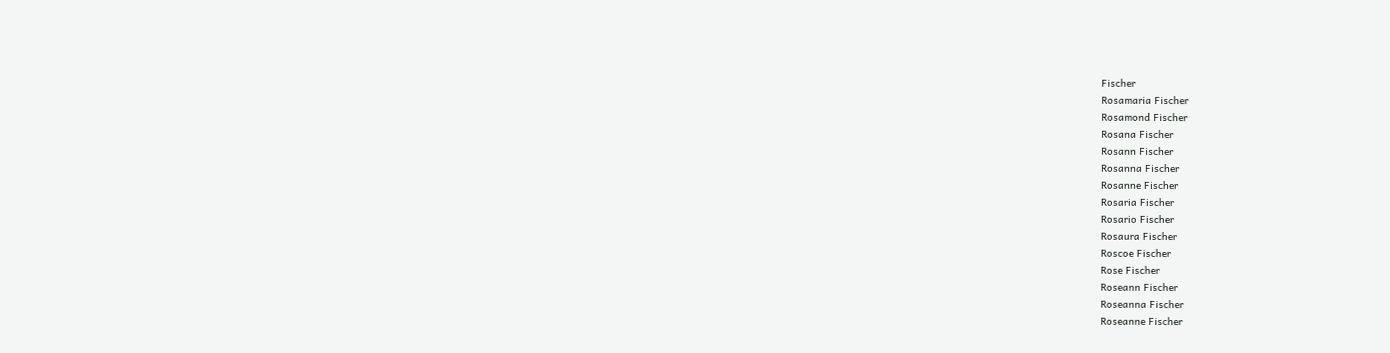Fischer
Rosamaria Fischer
Rosamond Fischer
Rosana Fischer
Rosann Fischer
Rosanna Fischer
Rosanne Fischer
Rosaria Fischer
Rosario Fischer
Rosaura Fischer
Roscoe Fischer
Rose Fischer
Roseann Fischer
Roseanna Fischer
Roseanne Fischer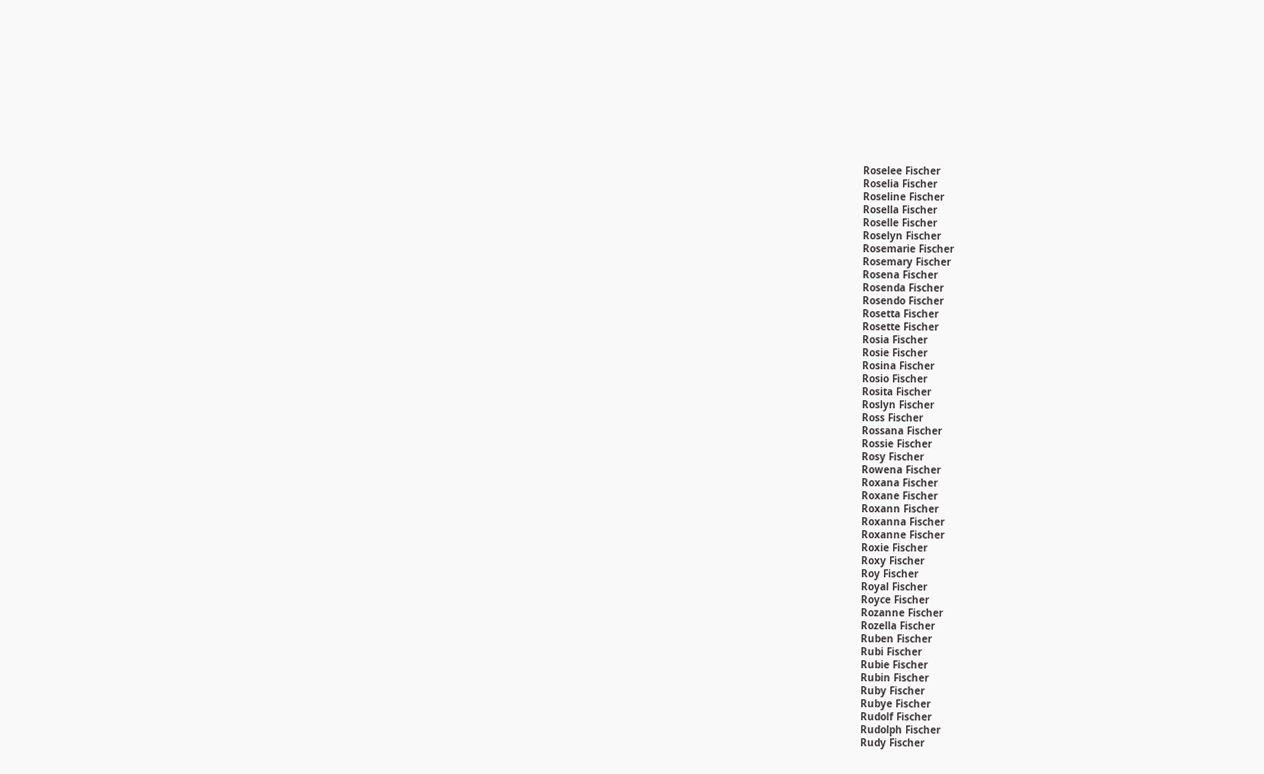Roselee Fischer
Roselia Fischer
Roseline Fischer
Rosella Fischer
Roselle Fischer
Roselyn Fischer
Rosemarie Fischer
Rosemary Fischer
Rosena Fischer
Rosenda Fischer
Rosendo Fischer
Rosetta Fischer
Rosette Fischer
Rosia Fischer
Rosie Fischer
Rosina Fischer
Rosio Fischer
Rosita Fischer
Roslyn Fischer
Ross Fischer
Rossana Fischer
Rossie Fischer
Rosy Fischer
Rowena Fischer
Roxana Fischer
Roxane Fischer
Roxann Fischer
Roxanna Fischer
Roxanne Fischer
Roxie Fischer
Roxy Fischer
Roy Fischer
Royal Fischer
Royce Fischer
Rozanne Fischer
Rozella Fischer
Ruben Fischer
Rubi Fischer
Rubie Fischer
Rubin Fischer
Ruby Fischer
Rubye Fischer
Rudolf Fischer
Rudolph Fischer
Rudy Fischer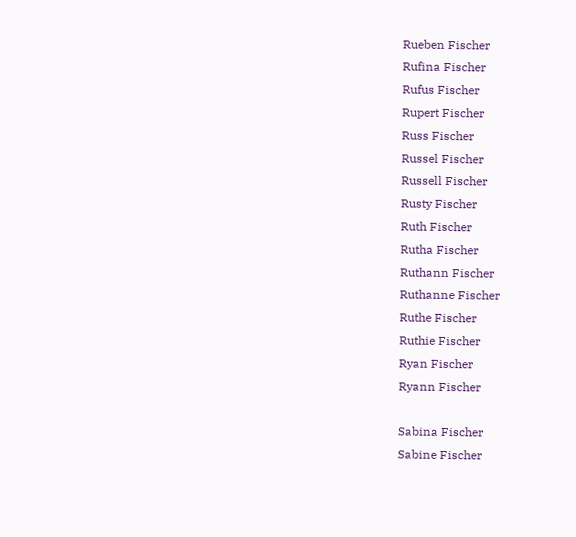Rueben Fischer
Rufina Fischer
Rufus Fischer
Rupert Fischer
Russ Fischer
Russel Fischer
Russell Fischer
Rusty Fischer
Ruth Fischer
Rutha Fischer
Ruthann Fischer
Ruthanne Fischer
Ruthe Fischer
Ruthie Fischer
Ryan Fischer
Ryann Fischer

Sabina Fischer
Sabine Fischer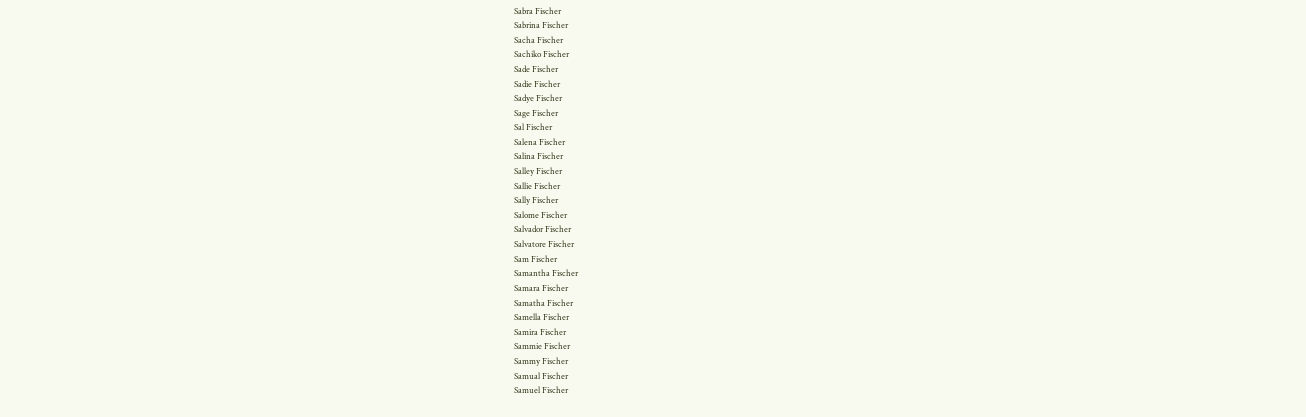Sabra Fischer
Sabrina Fischer
Sacha Fischer
Sachiko Fischer
Sade Fischer
Sadie Fischer
Sadye Fischer
Sage Fischer
Sal Fischer
Salena Fischer
Salina Fischer
Salley Fischer
Sallie Fischer
Sally Fischer
Salome Fischer
Salvador Fischer
Salvatore Fischer
Sam Fischer
Samantha Fischer
Samara Fischer
Samatha Fischer
Samella Fischer
Samira Fischer
Sammie Fischer
Sammy Fischer
Samual Fischer
Samuel Fischer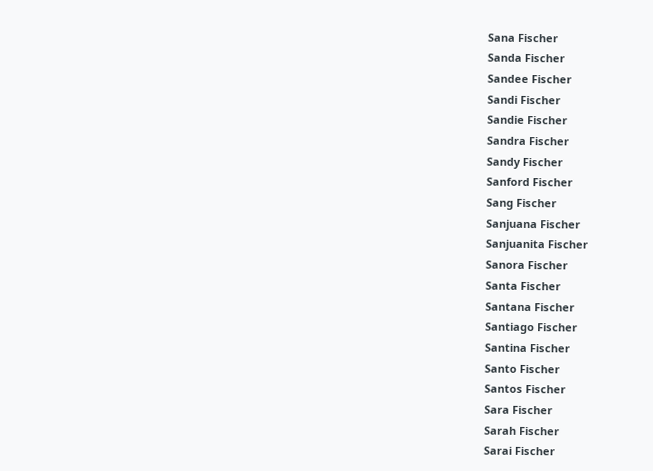Sana Fischer
Sanda Fischer
Sandee Fischer
Sandi Fischer
Sandie Fischer
Sandra Fischer
Sandy Fischer
Sanford Fischer
Sang Fischer
Sanjuana Fischer
Sanjuanita Fischer
Sanora Fischer
Santa Fischer
Santana Fischer
Santiago Fischer
Santina Fischer
Santo Fischer
Santos Fischer
Sara Fischer
Sarah Fischer
Sarai Fischer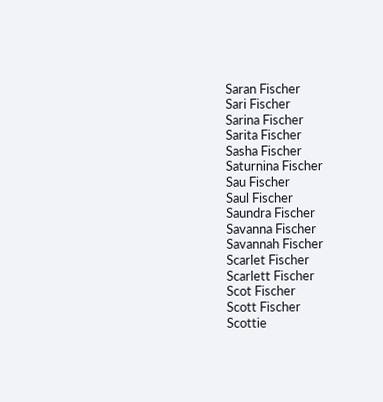Saran Fischer
Sari Fischer
Sarina Fischer
Sarita Fischer
Sasha Fischer
Saturnina Fischer
Sau Fischer
Saul Fischer
Saundra Fischer
Savanna Fischer
Savannah Fischer
Scarlet Fischer
Scarlett Fischer
Scot Fischer
Scott Fischer
Scottie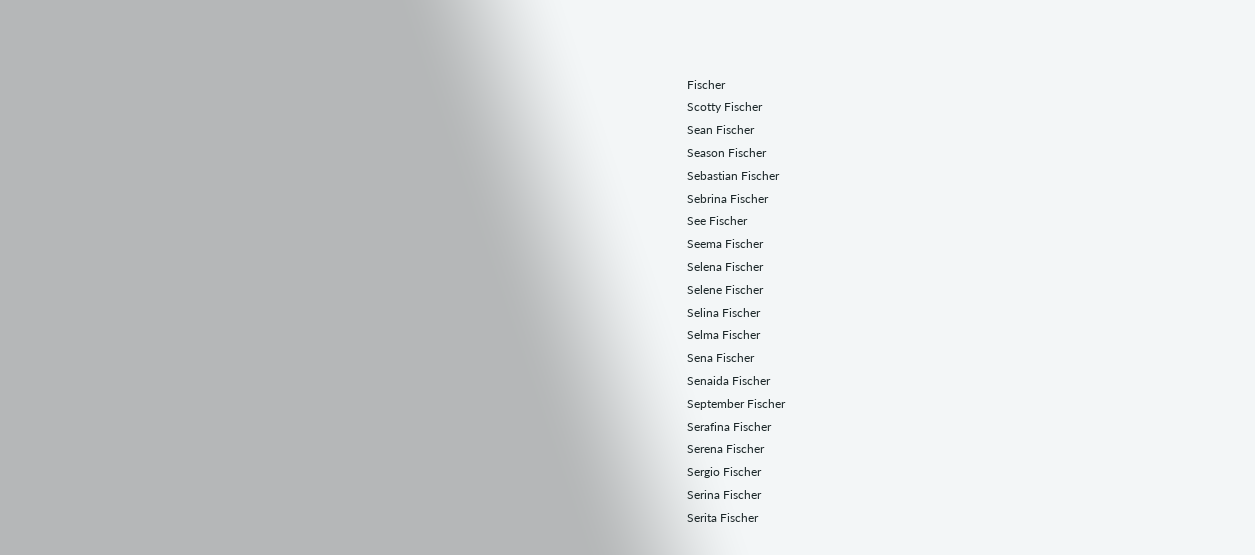Fischer
Scotty Fischer
Sean Fischer
Season Fischer
Sebastian Fischer
Sebrina Fischer
See Fischer
Seema Fischer
Selena Fischer
Selene Fischer
Selina Fischer
Selma Fischer
Sena Fischer
Senaida Fischer
September Fischer
Serafina Fischer
Serena Fischer
Sergio Fischer
Serina Fischer
Serita Fischer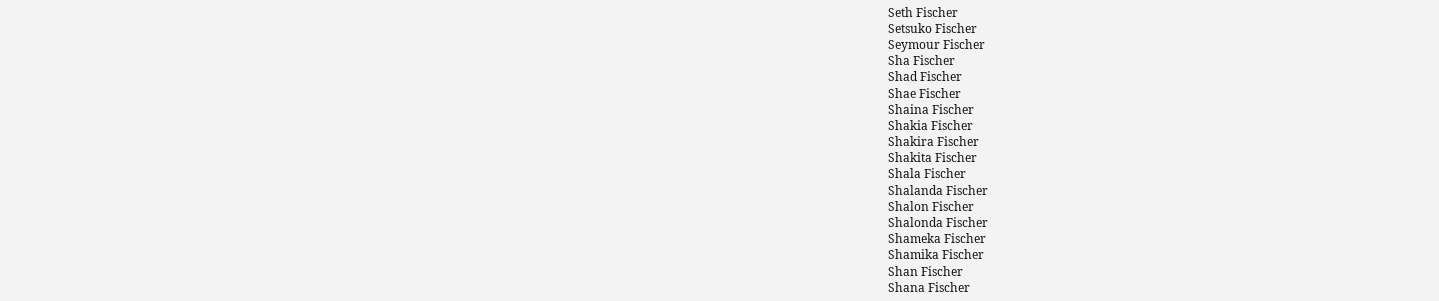Seth Fischer
Setsuko Fischer
Seymour Fischer
Sha Fischer
Shad Fischer
Shae Fischer
Shaina Fischer
Shakia Fischer
Shakira Fischer
Shakita Fischer
Shala Fischer
Shalanda Fischer
Shalon Fischer
Shalonda Fischer
Shameka Fischer
Shamika Fischer
Shan Fischer
Shana Fischer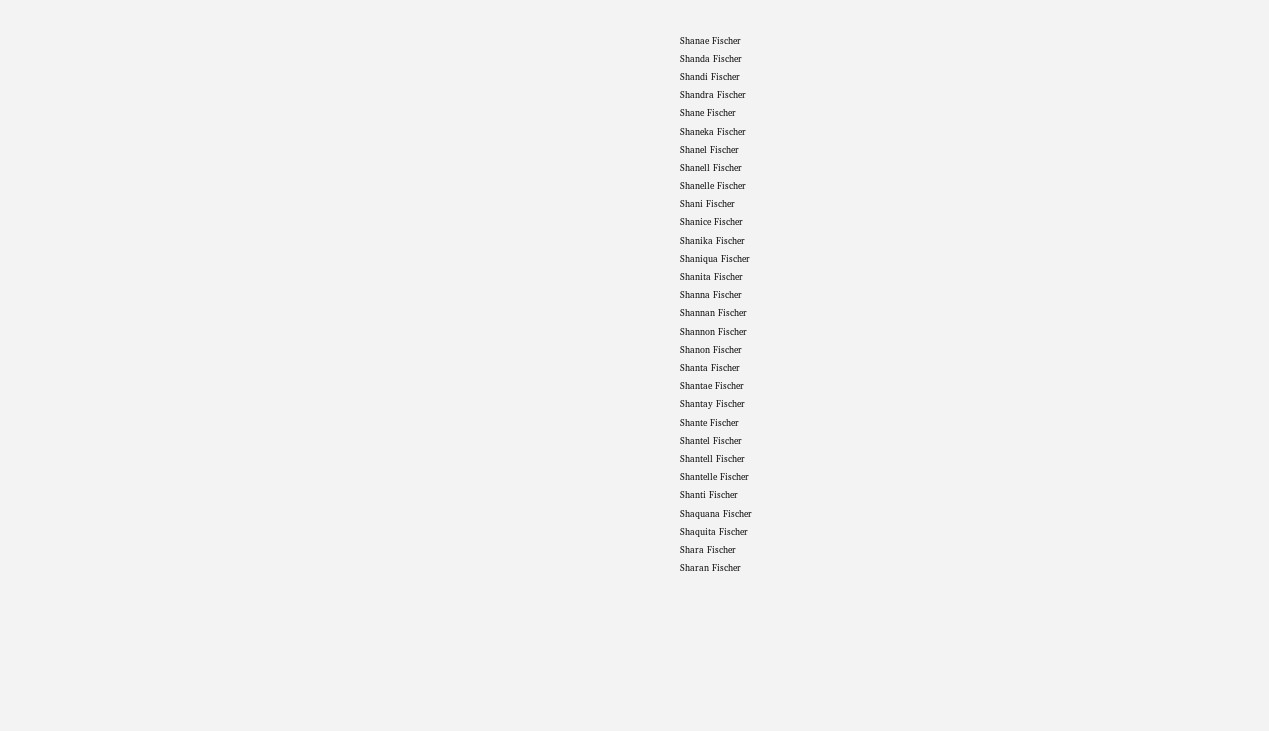Shanae Fischer
Shanda Fischer
Shandi Fischer
Shandra Fischer
Shane Fischer
Shaneka Fischer
Shanel Fischer
Shanell Fischer
Shanelle Fischer
Shani Fischer
Shanice Fischer
Shanika Fischer
Shaniqua Fischer
Shanita Fischer
Shanna Fischer
Shannan Fischer
Shannon Fischer
Shanon Fischer
Shanta Fischer
Shantae Fischer
Shantay Fischer
Shante Fischer
Shantel Fischer
Shantell Fischer
Shantelle Fischer
Shanti Fischer
Shaquana Fischer
Shaquita Fischer
Shara Fischer
Sharan Fischer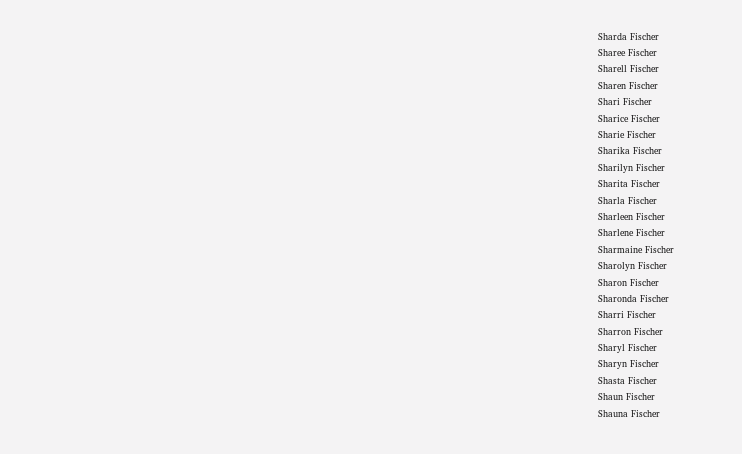Sharda Fischer
Sharee Fischer
Sharell Fischer
Sharen Fischer
Shari Fischer
Sharice Fischer
Sharie Fischer
Sharika Fischer
Sharilyn Fischer
Sharita Fischer
Sharla Fischer
Sharleen Fischer
Sharlene Fischer
Sharmaine Fischer
Sharolyn Fischer
Sharon Fischer
Sharonda Fischer
Sharri Fischer
Sharron Fischer
Sharyl Fischer
Sharyn Fischer
Shasta Fischer
Shaun Fischer
Shauna Fischer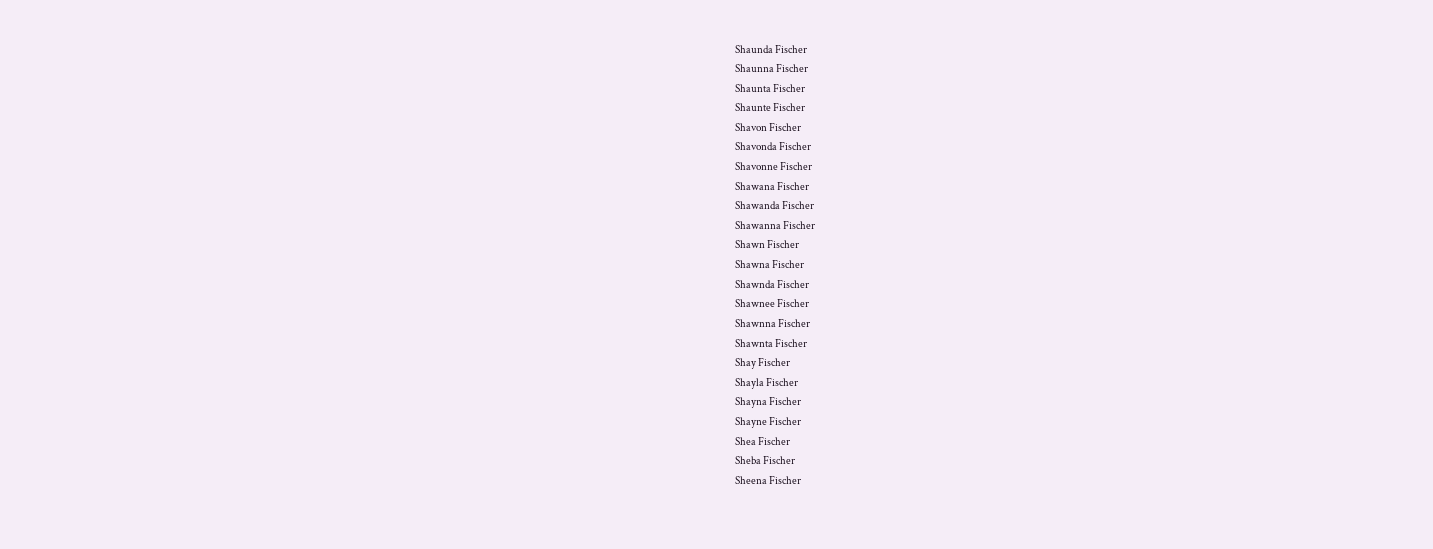Shaunda Fischer
Shaunna Fischer
Shaunta Fischer
Shaunte Fischer
Shavon Fischer
Shavonda Fischer
Shavonne Fischer
Shawana Fischer
Shawanda Fischer
Shawanna Fischer
Shawn Fischer
Shawna Fischer
Shawnda Fischer
Shawnee Fischer
Shawnna Fischer
Shawnta Fischer
Shay Fischer
Shayla Fischer
Shayna Fischer
Shayne Fischer
Shea Fischer
Sheba Fischer
Sheena Fischer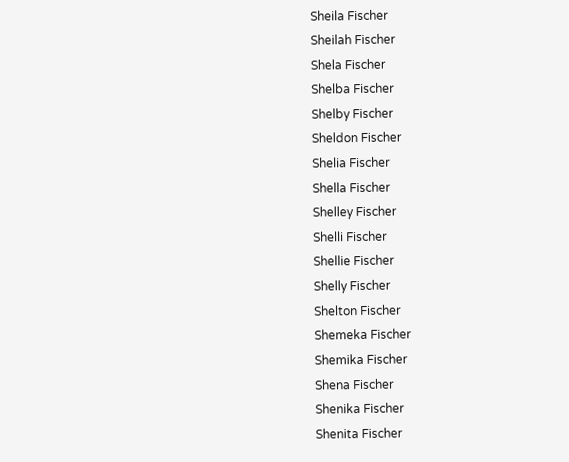Sheila Fischer
Sheilah Fischer
Shela Fischer
Shelba Fischer
Shelby Fischer
Sheldon Fischer
Shelia Fischer
Shella Fischer
Shelley Fischer
Shelli Fischer
Shellie Fischer
Shelly Fischer
Shelton Fischer
Shemeka Fischer
Shemika Fischer
Shena Fischer
Shenika Fischer
Shenita Fischer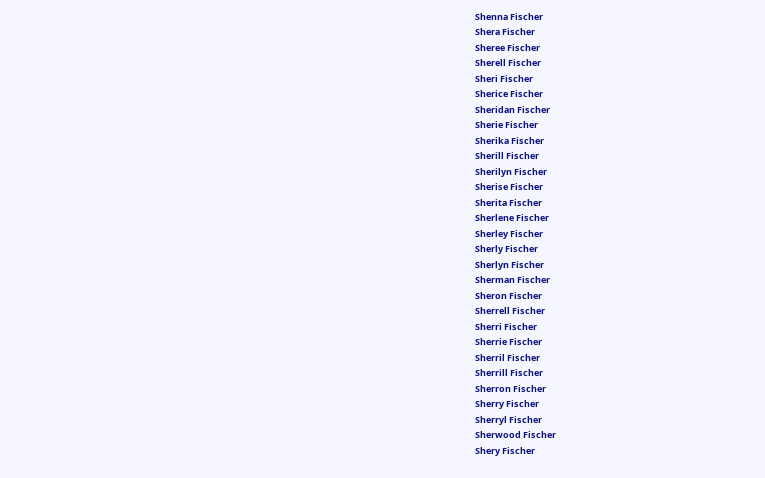Shenna Fischer
Shera Fischer
Sheree Fischer
Sherell Fischer
Sheri Fischer
Sherice Fischer
Sheridan Fischer
Sherie Fischer
Sherika Fischer
Sherill Fischer
Sherilyn Fischer
Sherise Fischer
Sherita Fischer
Sherlene Fischer
Sherley Fischer
Sherly Fischer
Sherlyn Fischer
Sherman Fischer
Sheron Fischer
Sherrell Fischer
Sherri Fischer
Sherrie Fischer
Sherril Fischer
Sherrill Fischer
Sherron Fischer
Sherry Fischer
Sherryl Fischer
Sherwood Fischer
Shery Fischer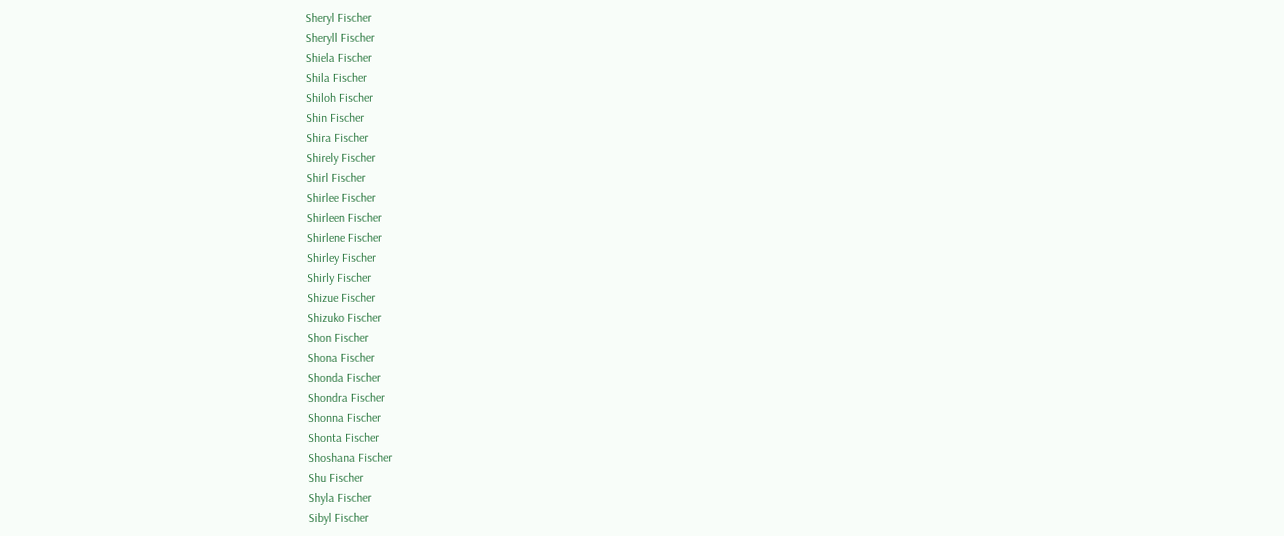Sheryl Fischer
Sheryll Fischer
Shiela Fischer
Shila Fischer
Shiloh Fischer
Shin Fischer
Shira Fischer
Shirely Fischer
Shirl Fischer
Shirlee Fischer
Shirleen Fischer
Shirlene Fischer
Shirley Fischer
Shirly Fischer
Shizue Fischer
Shizuko Fischer
Shon Fischer
Shona Fischer
Shonda Fischer
Shondra Fischer
Shonna Fischer
Shonta Fischer
Shoshana Fischer
Shu Fischer
Shyla Fischer
Sibyl Fischer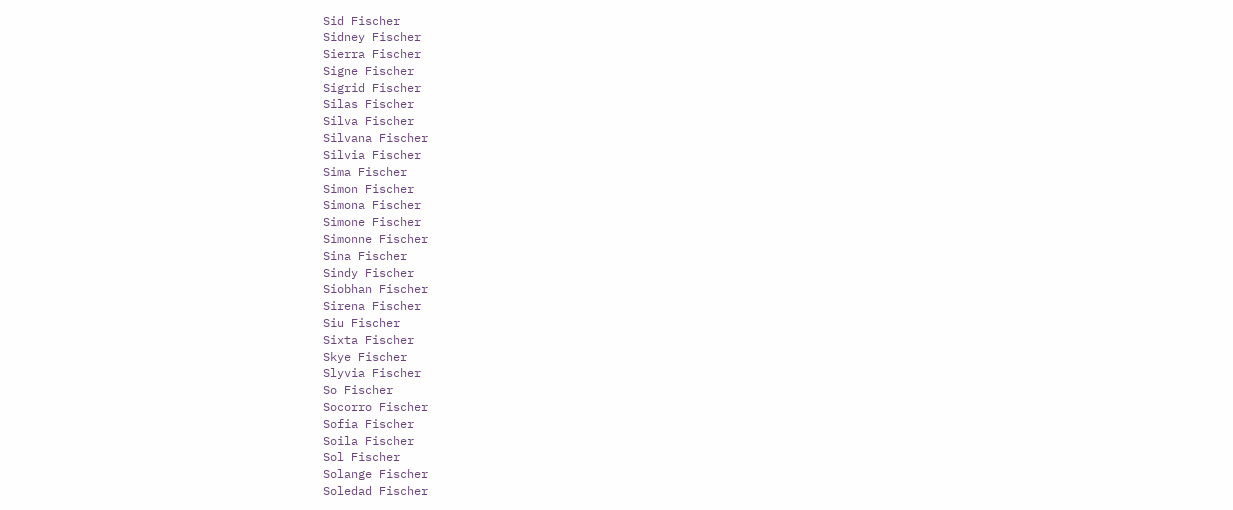Sid Fischer
Sidney Fischer
Sierra Fischer
Signe Fischer
Sigrid Fischer
Silas Fischer
Silva Fischer
Silvana Fischer
Silvia Fischer
Sima Fischer
Simon Fischer
Simona Fischer
Simone Fischer
Simonne Fischer
Sina Fischer
Sindy Fischer
Siobhan Fischer
Sirena Fischer
Siu Fischer
Sixta Fischer
Skye Fischer
Slyvia Fischer
So Fischer
Socorro Fischer
Sofia Fischer
Soila Fischer
Sol Fischer
Solange Fischer
Soledad Fischer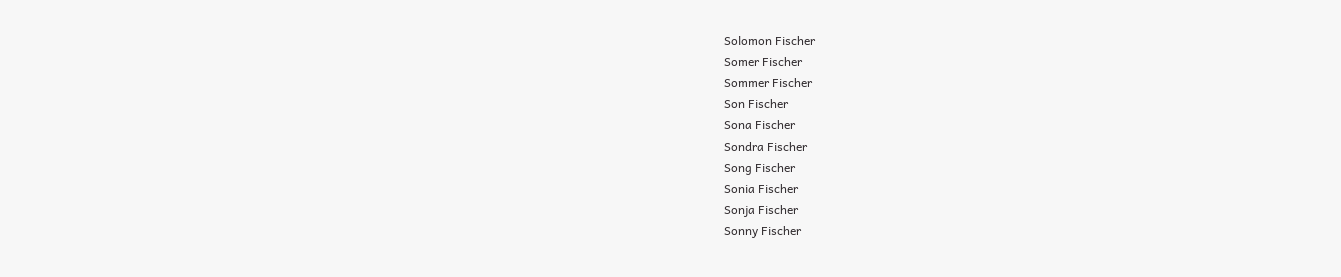Solomon Fischer
Somer Fischer
Sommer Fischer
Son Fischer
Sona Fischer
Sondra Fischer
Song Fischer
Sonia Fischer
Sonja Fischer
Sonny Fischer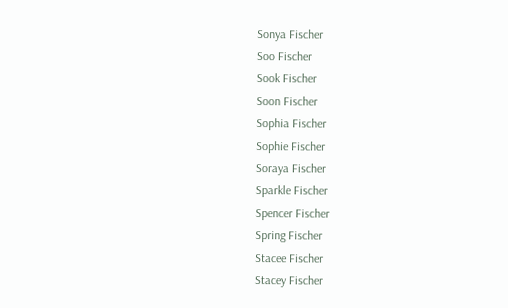Sonya Fischer
Soo Fischer
Sook Fischer
Soon Fischer
Sophia Fischer
Sophie Fischer
Soraya Fischer
Sparkle Fischer
Spencer Fischer
Spring Fischer
Stacee Fischer
Stacey Fischer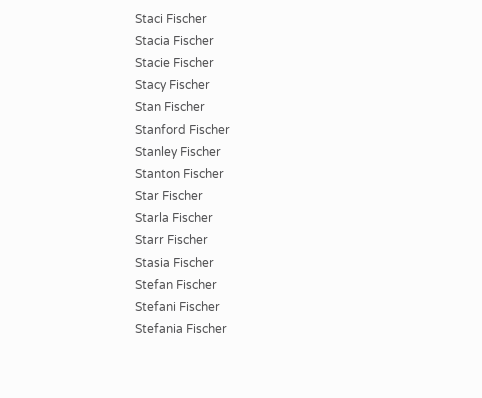Staci Fischer
Stacia Fischer
Stacie Fischer
Stacy Fischer
Stan Fischer
Stanford Fischer
Stanley Fischer
Stanton Fischer
Star Fischer
Starla Fischer
Starr Fischer
Stasia Fischer
Stefan Fischer
Stefani Fischer
Stefania Fischer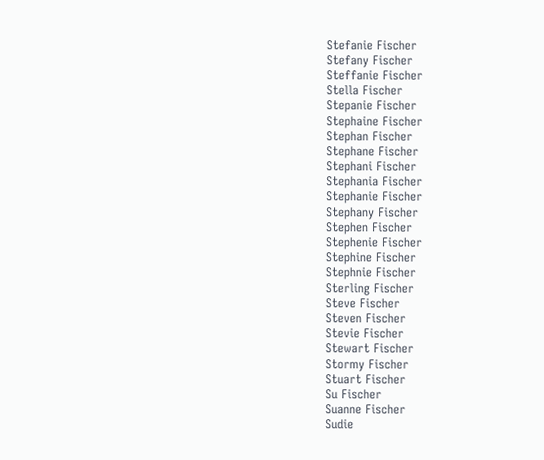Stefanie Fischer
Stefany Fischer
Steffanie Fischer
Stella Fischer
Stepanie Fischer
Stephaine Fischer
Stephan Fischer
Stephane Fischer
Stephani Fischer
Stephania Fischer
Stephanie Fischer
Stephany Fischer
Stephen Fischer
Stephenie Fischer
Stephine Fischer
Stephnie Fischer
Sterling Fischer
Steve Fischer
Steven Fischer
Stevie Fischer
Stewart Fischer
Stormy Fischer
Stuart Fischer
Su Fischer
Suanne Fischer
Sudie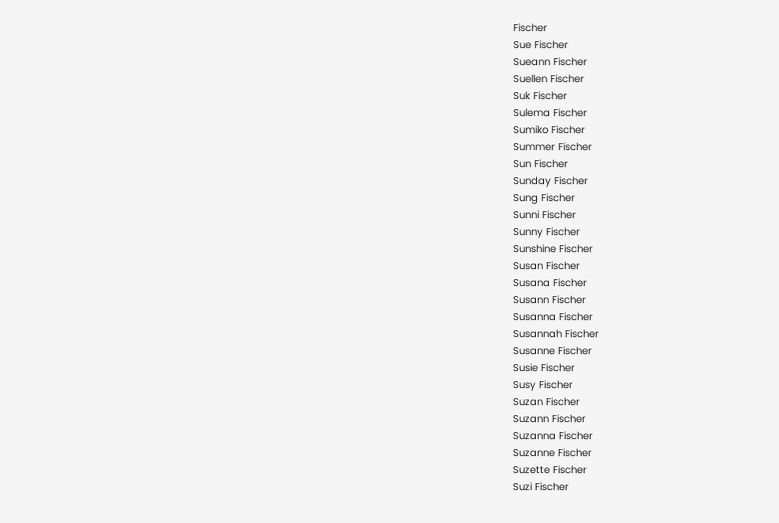Fischer
Sue Fischer
Sueann Fischer
Suellen Fischer
Suk Fischer
Sulema Fischer
Sumiko Fischer
Summer Fischer
Sun Fischer
Sunday Fischer
Sung Fischer
Sunni Fischer
Sunny Fischer
Sunshine Fischer
Susan Fischer
Susana Fischer
Susann Fischer
Susanna Fischer
Susannah Fischer
Susanne Fischer
Susie Fischer
Susy Fischer
Suzan Fischer
Suzann Fischer
Suzanna Fischer
Suzanne Fischer
Suzette Fischer
Suzi Fischer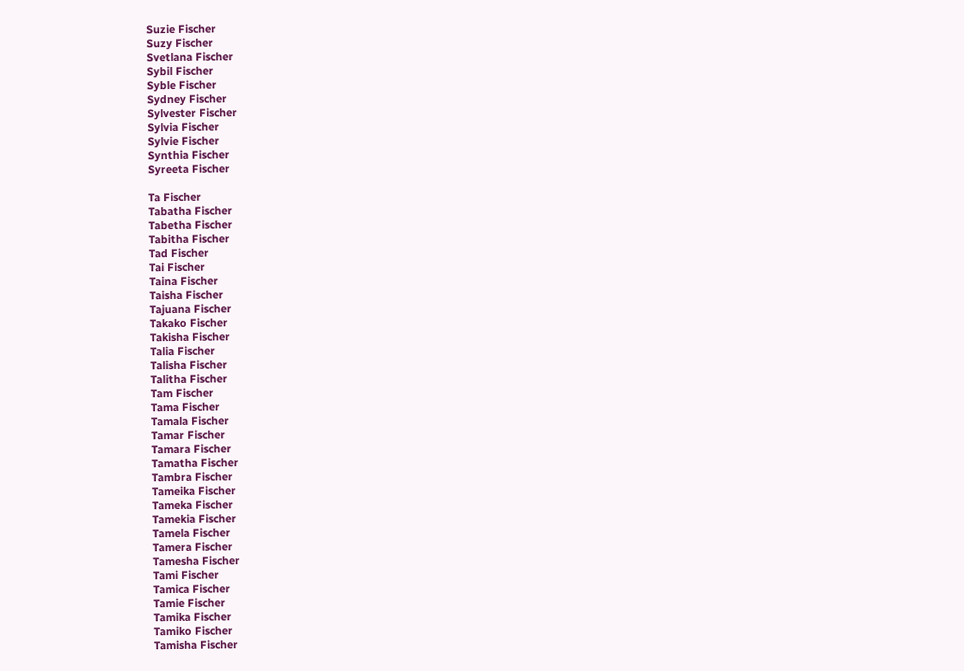Suzie Fischer
Suzy Fischer
Svetlana Fischer
Sybil Fischer
Syble Fischer
Sydney Fischer
Sylvester Fischer
Sylvia Fischer
Sylvie Fischer
Synthia Fischer
Syreeta Fischer

Ta Fischer
Tabatha Fischer
Tabetha Fischer
Tabitha Fischer
Tad Fischer
Tai Fischer
Taina Fischer
Taisha Fischer
Tajuana Fischer
Takako Fischer
Takisha Fischer
Talia Fischer
Talisha Fischer
Talitha Fischer
Tam Fischer
Tama Fischer
Tamala Fischer
Tamar Fischer
Tamara Fischer
Tamatha Fischer
Tambra Fischer
Tameika Fischer
Tameka Fischer
Tamekia Fischer
Tamela Fischer
Tamera Fischer
Tamesha Fischer
Tami Fischer
Tamica Fischer
Tamie Fischer
Tamika Fischer
Tamiko Fischer
Tamisha Fischer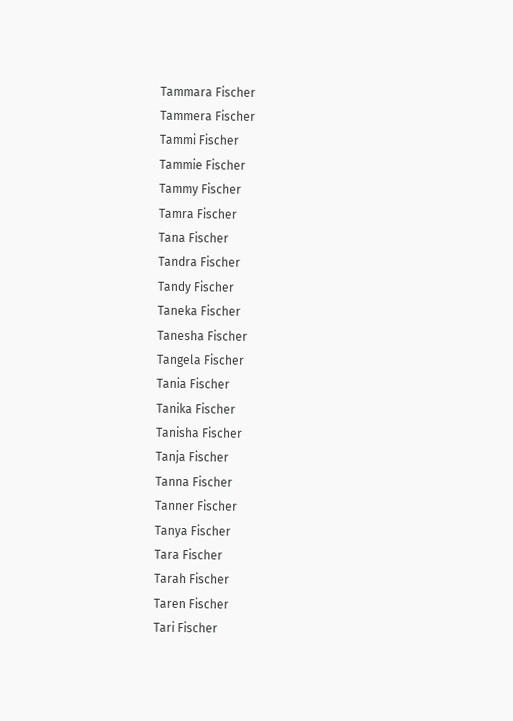Tammara Fischer
Tammera Fischer
Tammi Fischer
Tammie Fischer
Tammy Fischer
Tamra Fischer
Tana Fischer
Tandra Fischer
Tandy Fischer
Taneka Fischer
Tanesha Fischer
Tangela Fischer
Tania Fischer
Tanika Fischer
Tanisha Fischer
Tanja Fischer
Tanna Fischer
Tanner Fischer
Tanya Fischer
Tara Fischer
Tarah Fischer
Taren Fischer
Tari Fischer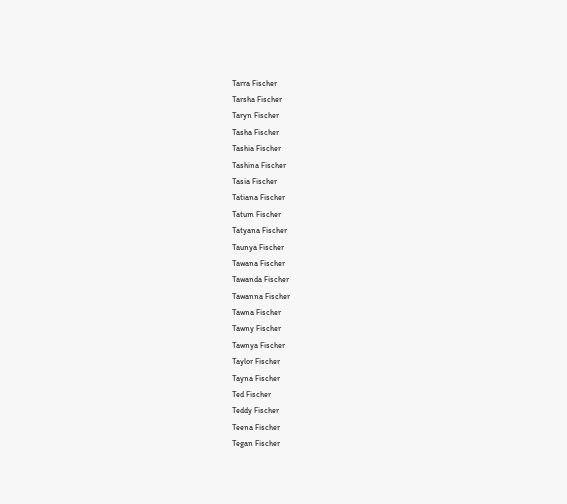Tarra Fischer
Tarsha Fischer
Taryn Fischer
Tasha Fischer
Tashia Fischer
Tashina Fischer
Tasia Fischer
Tatiana Fischer
Tatum Fischer
Tatyana Fischer
Taunya Fischer
Tawana Fischer
Tawanda Fischer
Tawanna Fischer
Tawna Fischer
Tawny Fischer
Tawnya Fischer
Taylor Fischer
Tayna Fischer
Ted Fischer
Teddy Fischer
Teena Fischer
Tegan Fischer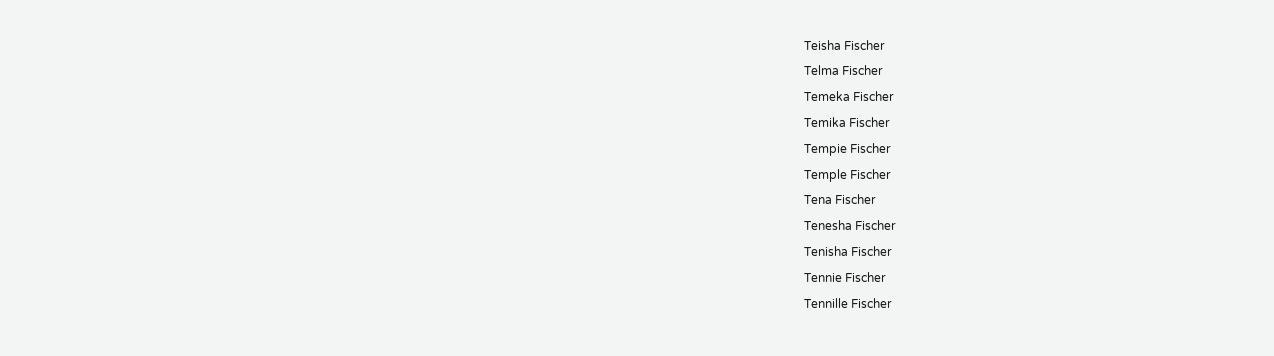Teisha Fischer
Telma Fischer
Temeka Fischer
Temika Fischer
Tempie Fischer
Temple Fischer
Tena Fischer
Tenesha Fischer
Tenisha Fischer
Tennie Fischer
Tennille Fischer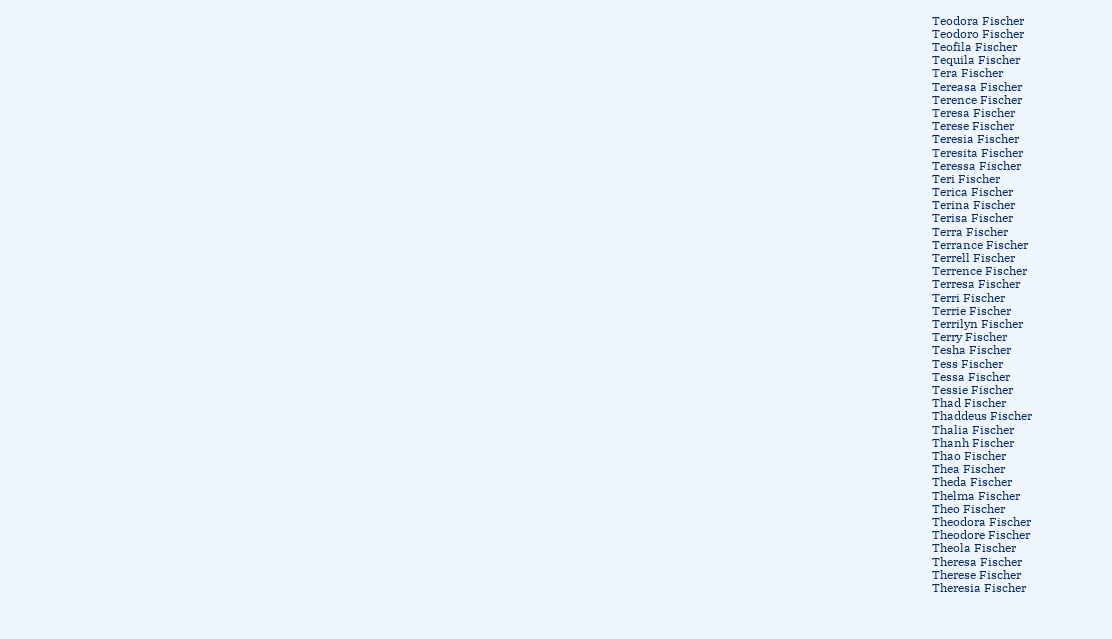Teodora Fischer
Teodoro Fischer
Teofila Fischer
Tequila Fischer
Tera Fischer
Tereasa Fischer
Terence Fischer
Teresa Fischer
Terese Fischer
Teresia Fischer
Teresita Fischer
Teressa Fischer
Teri Fischer
Terica Fischer
Terina Fischer
Terisa Fischer
Terra Fischer
Terrance Fischer
Terrell Fischer
Terrence Fischer
Terresa Fischer
Terri Fischer
Terrie Fischer
Terrilyn Fischer
Terry Fischer
Tesha Fischer
Tess Fischer
Tessa Fischer
Tessie Fischer
Thad Fischer
Thaddeus Fischer
Thalia Fischer
Thanh Fischer
Thao Fischer
Thea Fischer
Theda Fischer
Thelma Fischer
Theo Fischer
Theodora Fischer
Theodore Fischer
Theola Fischer
Theresa Fischer
Therese Fischer
Theresia Fischer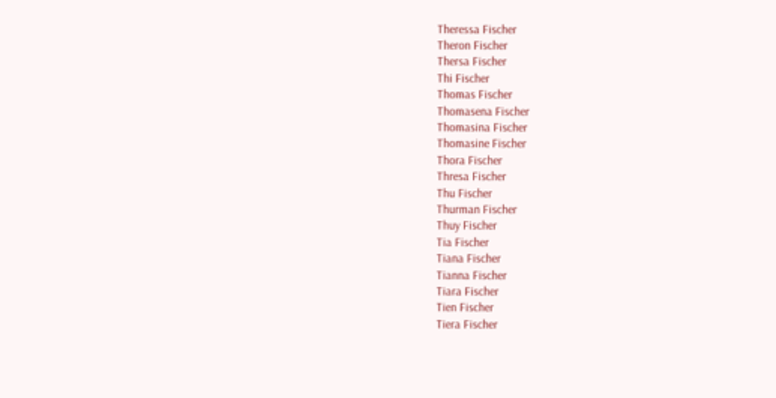Theressa Fischer
Theron Fischer
Thersa Fischer
Thi Fischer
Thomas Fischer
Thomasena Fischer
Thomasina Fischer
Thomasine Fischer
Thora Fischer
Thresa Fischer
Thu Fischer
Thurman Fischer
Thuy Fischer
Tia Fischer
Tiana Fischer
Tianna Fischer
Tiara Fischer
Tien Fischer
Tiera Fischer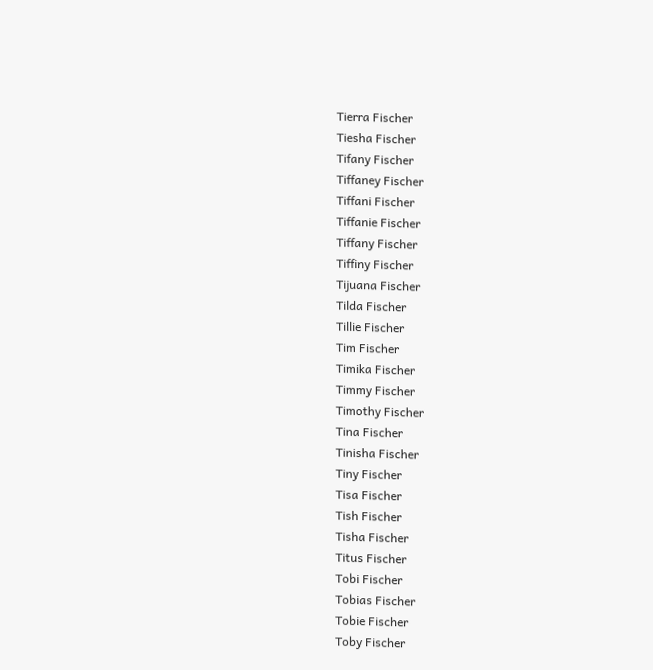Tierra Fischer
Tiesha Fischer
Tifany Fischer
Tiffaney Fischer
Tiffani Fischer
Tiffanie Fischer
Tiffany Fischer
Tiffiny Fischer
Tijuana Fischer
Tilda Fischer
Tillie Fischer
Tim Fischer
Timika Fischer
Timmy Fischer
Timothy Fischer
Tina Fischer
Tinisha Fischer
Tiny Fischer
Tisa Fischer
Tish Fischer
Tisha Fischer
Titus Fischer
Tobi Fischer
Tobias Fischer
Tobie Fischer
Toby Fischer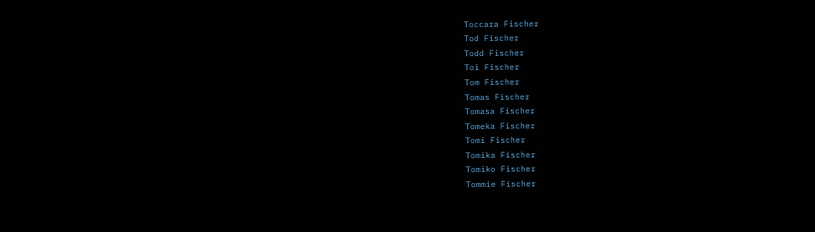Toccara Fischer
Tod Fischer
Todd Fischer
Toi Fischer
Tom Fischer
Tomas Fischer
Tomasa Fischer
Tomeka Fischer
Tomi Fischer
Tomika Fischer
Tomiko Fischer
Tommie Fischer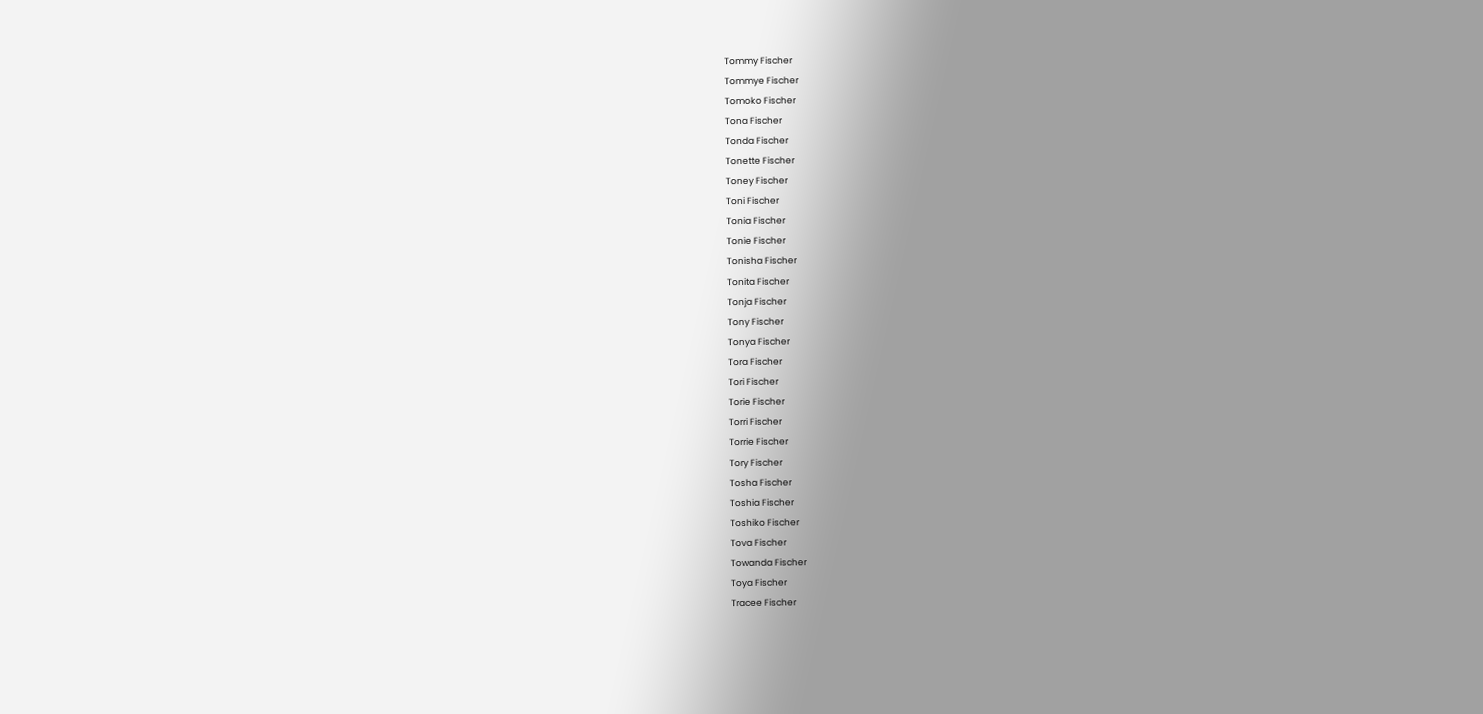Tommy Fischer
Tommye Fischer
Tomoko Fischer
Tona Fischer
Tonda Fischer
Tonette Fischer
Toney Fischer
Toni Fischer
Tonia Fischer
Tonie Fischer
Tonisha Fischer
Tonita Fischer
Tonja Fischer
Tony Fischer
Tonya Fischer
Tora Fischer
Tori Fischer
Torie Fischer
Torri Fischer
Torrie Fischer
Tory Fischer
Tosha Fischer
Toshia Fischer
Toshiko Fischer
Tova Fischer
Towanda Fischer
Toya Fischer
Tracee Fischer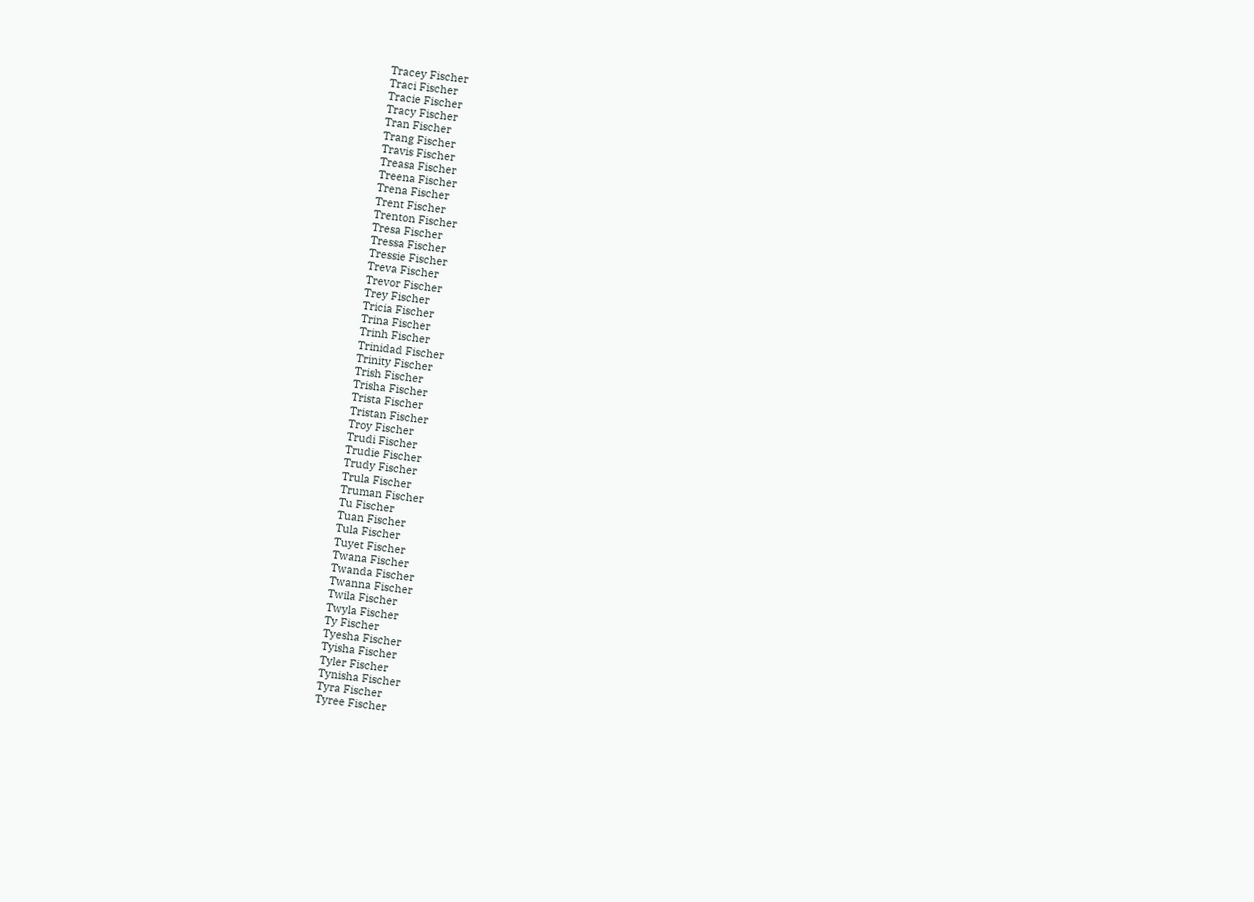Tracey Fischer
Traci Fischer
Tracie Fischer
Tracy Fischer
Tran Fischer
Trang Fischer
Travis Fischer
Treasa Fischer
Treena Fischer
Trena Fischer
Trent Fischer
Trenton Fischer
Tresa Fischer
Tressa Fischer
Tressie Fischer
Treva Fischer
Trevor Fischer
Trey Fischer
Tricia Fischer
Trina Fischer
Trinh Fischer
Trinidad Fischer
Trinity Fischer
Trish Fischer
Trisha Fischer
Trista Fischer
Tristan Fischer
Troy Fischer
Trudi Fischer
Trudie Fischer
Trudy Fischer
Trula Fischer
Truman Fischer
Tu Fischer
Tuan Fischer
Tula Fischer
Tuyet Fischer
Twana Fischer
Twanda Fischer
Twanna Fischer
Twila Fischer
Twyla Fischer
Ty Fischer
Tyesha Fischer
Tyisha Fischer
Tyler Fischer
Tynisha Fischer
Tyra Fischer
Tyree Fischer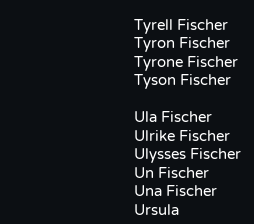Tyrell Fischer
Tyron Fischer
Tyrone Fischer
Tyson Fischer

Ula Fischer
Ulrike Fischer
Ulysses Fischer
Un Fischer
Una Fischer
Ursula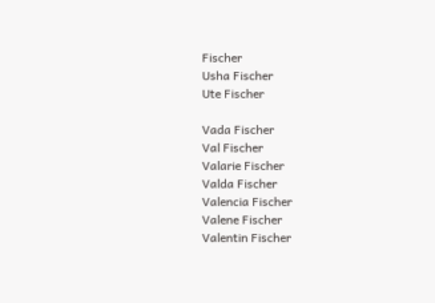Fischer
Usha Fischer
Ute Fischer

Vada Fischer
Val Fischer
Valarie Fischer
Valda Fischer
Valencia Fischer
Valene Fischer
Valentin Fischer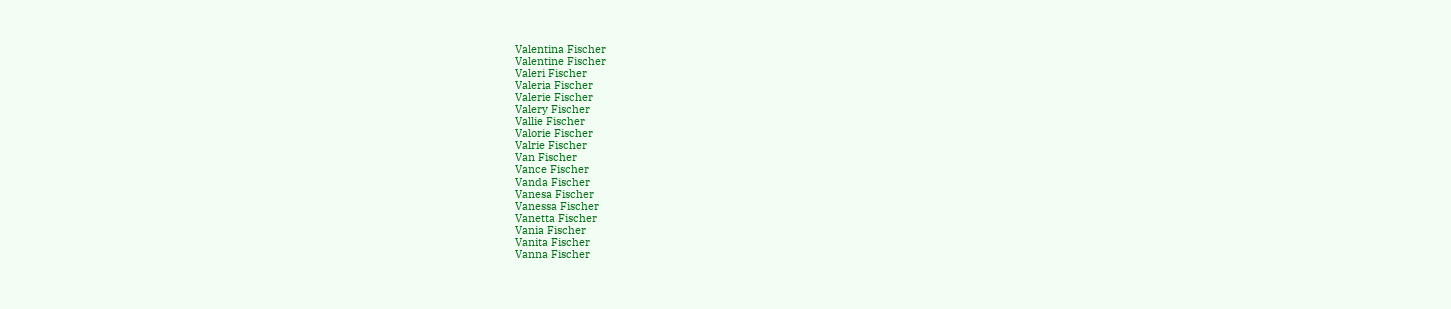Valentina Fischer
Valentine Fischer
Valeri Fischer
Valeria Fischer
Valerie Fischer
Valery Fischer
Vallie Fischer
Valorie Fischer
Valrie Fischer
Van Fischer
Vance Fischer
Vanda Fischer
Vanesa Fischer
Vanessa Fischer
Vanetta Fischer
Vania Fischer
Vanita Fischer
Vanna Fischer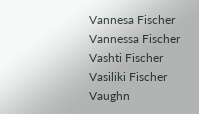Vannesa Fischer
Vannessa Fischer
Vashti Fischer
Vasiliki Fischer
Vaughn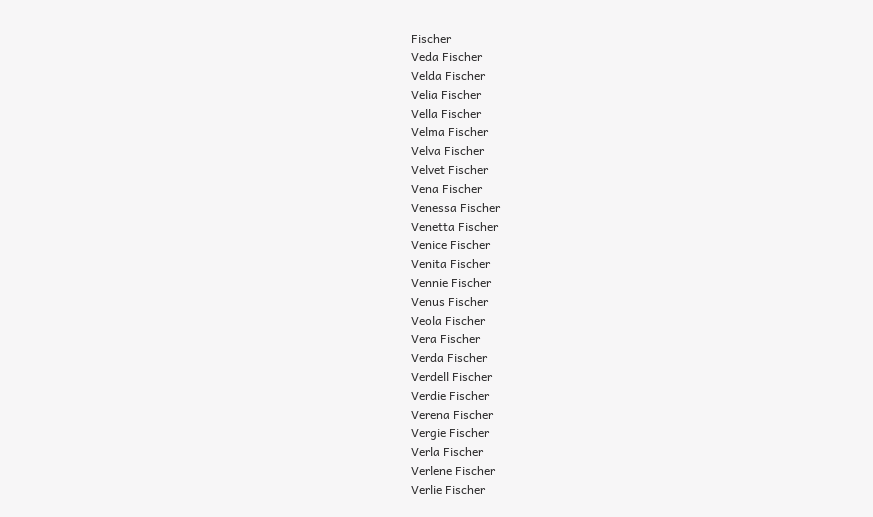Fischer
Veda Fischer
Velda Fischer
Velia Fischer
Vella Fischer
Velma Fischer
Velva Fischer
Velvet Fischer
Vena Fischer
Venessa Fischer
Venetta Fischer
Venice Fischer
Venita Fischer
Vennie Fischer
Venus Fischer
Veola Fischer
Vera Fischer
Verda Fischer
Verdell Fischer
Verdie Fischer
Verena Fischer
Vergie Fischer
Verla Fischer
Verlene Fischer
Verlie Fischer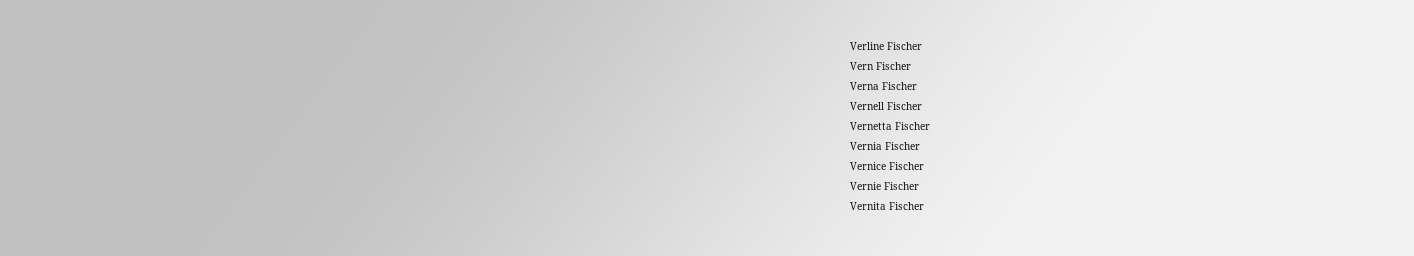Verline Fischer
Vern Fischer
Verna Fischer
Vernell Fischer
Vernetta Fischer
Vernia Fischer
Vernice Fischer
Vernie Fischer
Vernita Fischer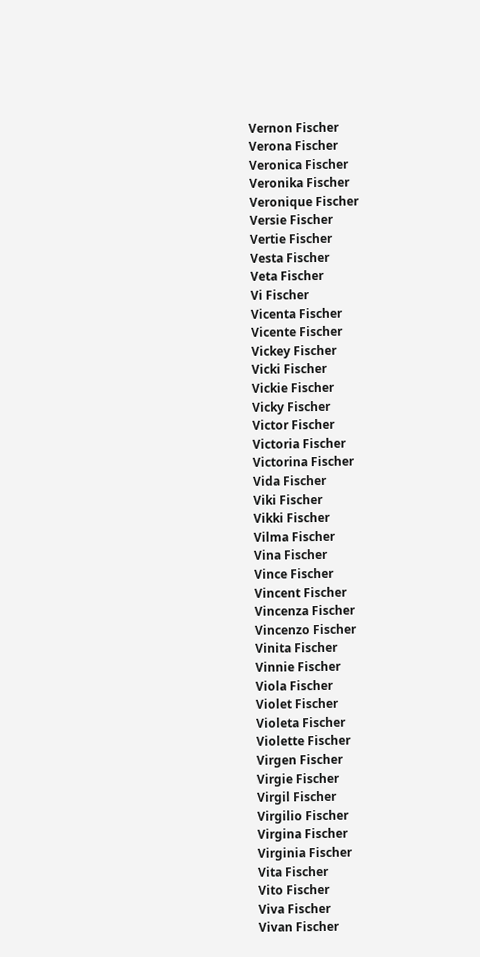Vernon Fischer
Verona Fischer
Veronica Fischer
Veronika Fischer
Veronique Fischer
Versie Fischer
Vertie Fischer
Vesta Fischer
Veta Fischer
Vi Fischer
Vicenta Fischer
Vicente Fischer
Vickey Fischer
Vicki Fischer
Vickie Fischer
Vicky Fischer
Victor Fischer
Victoria Fischer
Victorina Fischer
Vida Fischer
Viki Fischer
Vikki Fischer
Vilma Fischer
Vina Fischer
Vince Fischer
Vincent Fischer
Vincenza Fischer
Vincenzo Fischer
Vinita Fischer
Vinnie Fischer
Viola Fischer
Violet Fischer
Violeta Fischer
Violette Fischer
Virgen Fischer
Virgie Fischer
Virgil Fischer
Virgilio Fischer
Virgina Fischer
Virginia Fischer
Vita Fischer
Vito Fischer
Viva Fischer
Vivan Fischer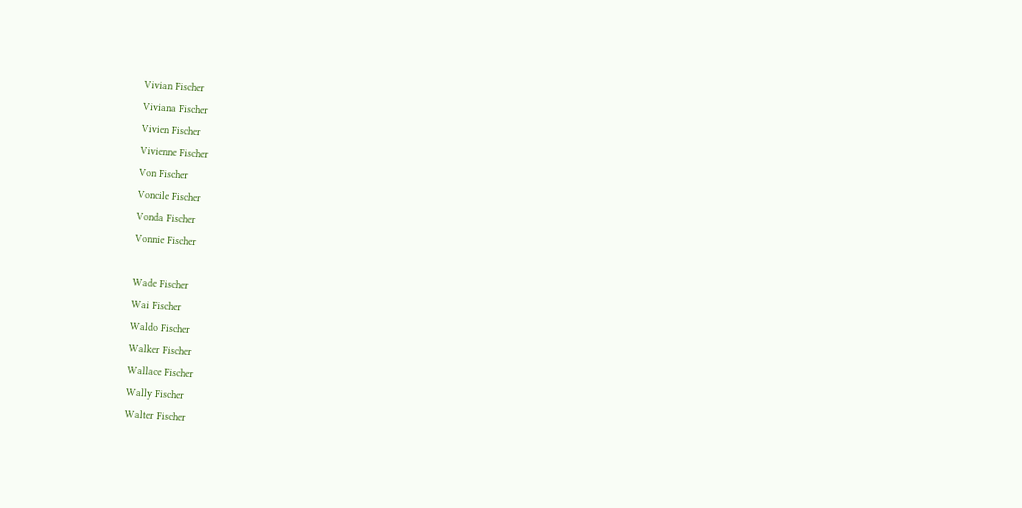Vivian Fischer
Viviana Fischer
Vivien Fischer
Vivienne Fischer
Von Fischer
Voncile Fischer
Vonda Fischer
Vonnie Fischer

Wade Fischer
Wai Fischer
Waldo Fischer
Walker Fischer
Wallace Fischer
Wally Fischer
Walter Fischer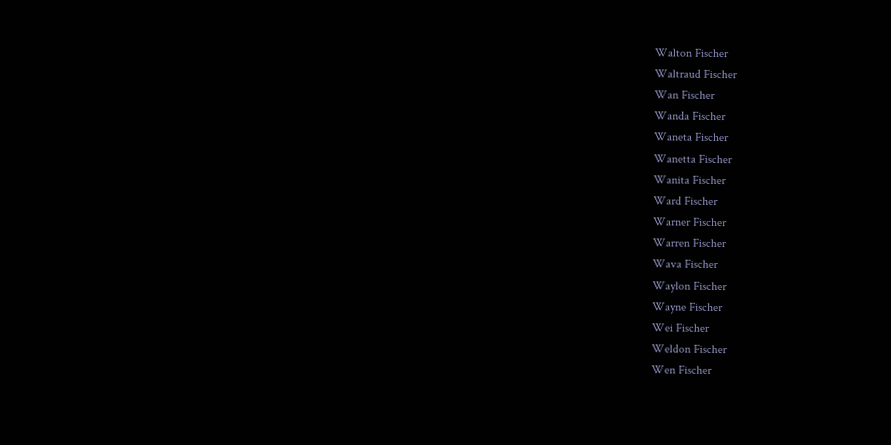Walton Fischer
Waltraud Fischer
Wan Fischer
Wanda Fischer
Waneta Fischer
Wanetta Fischer
Wanita Fischer
Ward Fischer
Warner Fischer
Warren Fischer
Wava Fischer
Waylon Fischer
Wayne Fischer
Wei Fischer
Weldon Fischer
Wen Fischer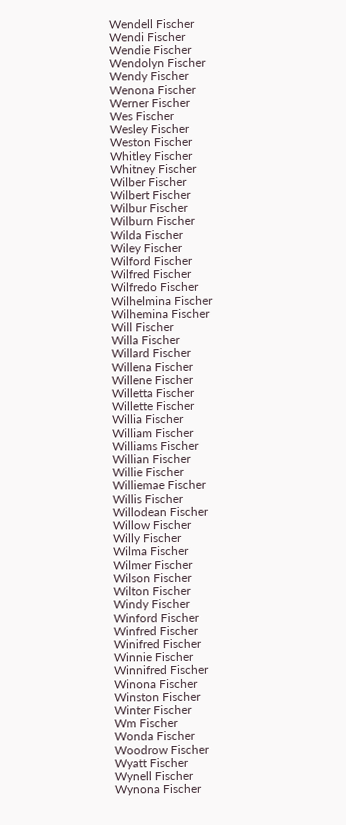Wendell Fischer
Wendi Fischer
Wendie Fischer
Wendolyn Fischer
Wendy Fischer
Wenona Fischer
Werner Fischer
Wes Fischer
Wesley Fischer
Weston Fischer
Whitley Fischer
Whitney Fischer
Wilber Fischer
Wilbert Fischer
Wilbur Fischer
Wilburn Fischer
Wilda Fischer
Wiley Fischer
Wilford Fischer
Wilfred Fischer
Wilfredo Fischer
Wilhelmina Fischer
Wilhemina Fischer
Will Fischer
Willa Fischer
Willard Fischer
Willena Fischer
Willene Fischer
Willetta Fischer
Willette Fischer
Willia Fischer
William Fischer
Williams Fischer
Willian Fischer
Willie Fischer
Williemae Fischer
Willis Fischer
Willodean Fischer
Willow Fischer
Willy Fischer
Wilma Fischer
Wilmer Fischer
Wilson Fischer
Wilton Fischer
Windy Fischer
Winford Fischer
Winfred Fischer
Winifred Fischer
Winnie Fischer
Winnifred Fischer
Winona Fischer
Winston Fischer
Winter Fischer
Wm Fischer
Wonda Fischer
Woodrow Fischer
Wyatt Fischer
Wynell Fischer
Wynona Fischer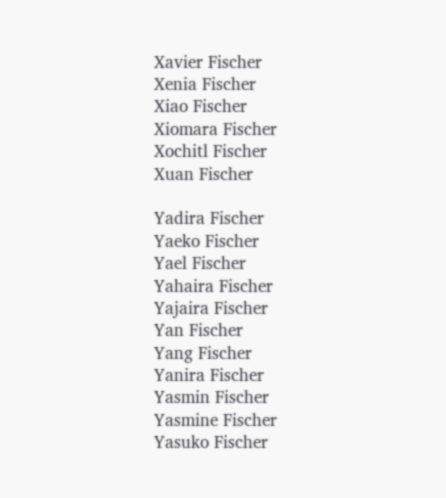Xavier Fischer
Xenia Fischer
Xiao Fischer
Xiomara Fischer
Xochitl Fischer
Xuan Fischer

Yadira Fischer
Yaeko Fischer
Yael Fischer
Yahaira Fischer
Yajaira Fischer
Yan Fischer
Yang Fischer
Yanira Fischer
Yasmin Fischer
Yasmine Fischer
Yasuko Fischer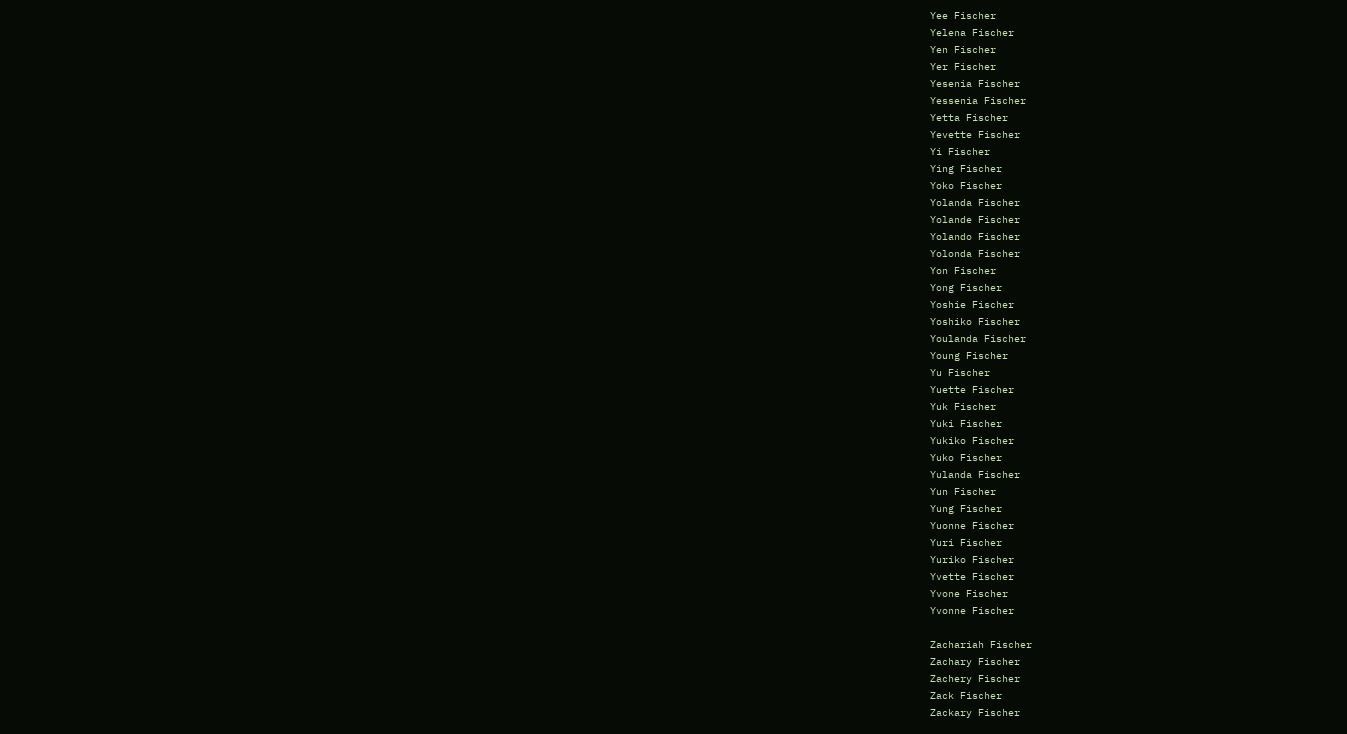Yee Fischer
Yelena Fischer
Yen Fischer
Yer Fischer
Yesenia Fischer
Yessenia Fischer
Yetta Fischer
Yevette Fischer
Yi Fischer
Ying Fischer
Yoko Fischer
Yolanda Fischer
Yolande Fischer
Yolando Fischer
Yolonda Fischer
Yon Fischer
Yong Fischer
Yoshie Fischer
Yoshiko Fischer
Youlanda Fischer
Young Fischer
Yu Fischer
Yuette Fischer
Yuk Fischer
Yuki Fischer
Yukiko Fischer
Yuko Fischer
Yulanda Fischer
Yun Fischer
Yung Fischer
Yuonne Fischer
Yuri Fischer
Yuriko Fischer
Yvette Fischer
Yvone Fischer
Yvonne Fischer

Zachariah Fischer
Zachary Fischer
Zachery Fischer
Zack Fischer
Zackary Fischer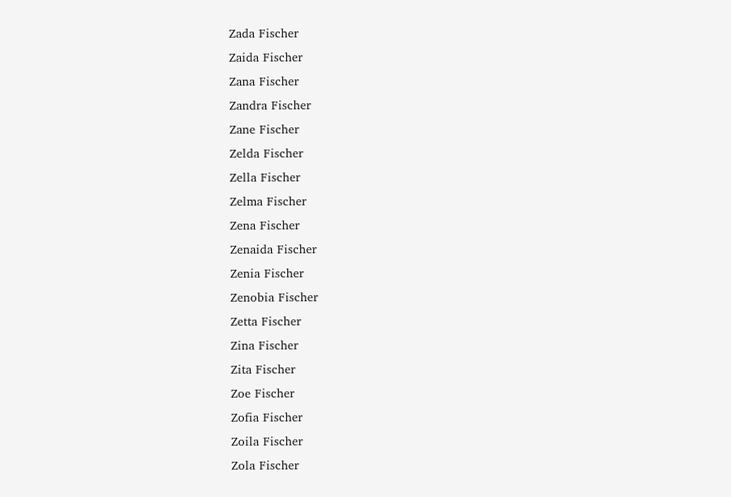Zada Fischer
Zaida Fischer
Zana Fischer
Zandra Fischer
Zane Fischer
Zelda Fischer
Zella Fischer
Zelma Fischer
Zena Fischer
Zenaida Fischer
Zenia Fischer
Zenobia Fischer
Zetta Fischer
Zina Fischer
Zita Fischer
Zoe Fischer
Zofia Fischer
Zoila Fischer
Zola Fischer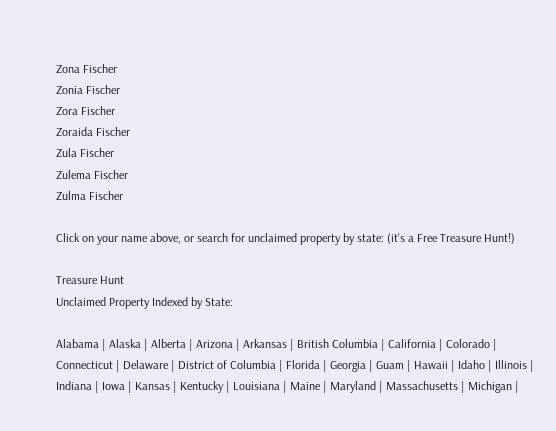Zona Fischer
Zonia Fischer
Zora Fischer
Zoraida Fischer
Zula Fischer
Zulema Fischer
Zulma Fischer

Click on your name above, or search for unclaimed property by state: (it's a Free Treasure Hunt!)

Treasure Hunt
Unclaimed Property Indexed by State:

Alabama | Alaska | Alberta | Arizona | Arkansas | British Columbia | California | Colorado | Connecticut | Delaware | District of Columbia | Florida | Georgia | Guam | Hawaii | Idaho | Illinois | Indiana | Iowa | Kansas | Kentucky | Louisiana | Maine | Maryland | Massachusetts | Michigan |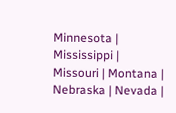Minnesota | Mississippi | Missouri | Montana | Nebraska | Nevada |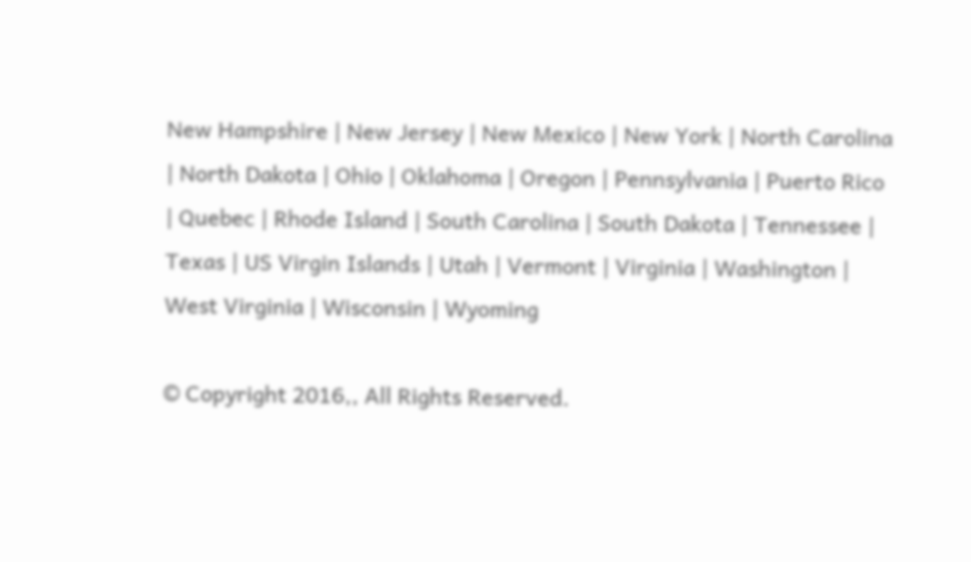New Hampshire | New Jersey | New Mexico | New York | North Carolina | North Dakota | Ohio | Oklahoma | Oregon | Pennsylvania | Puerto Rico | Quebec | Rhode Island | South Carolina | South Dakota | Tennessee | Texas | US Virgin Islands | Utah | Vermont | Virginia | Washington | West Virginia | Wisconsin | Wyoming

© Copyright 2016,, All Rights Reserved.